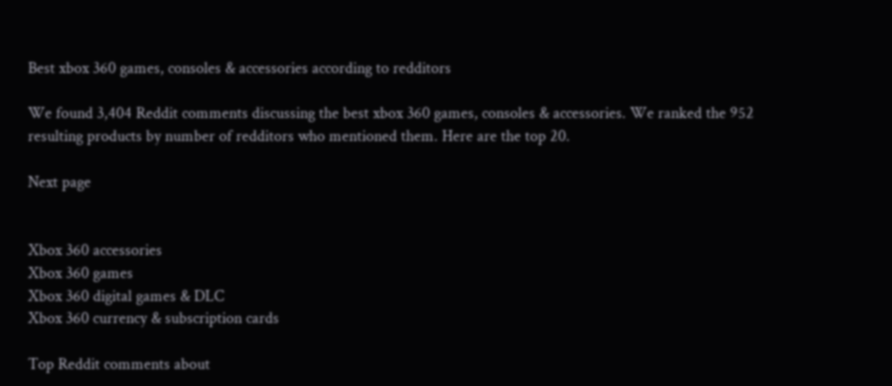Best xbox 360 games, consoles & accessories according to redditors

We found 3,404 Reddit comments discussing the best xbox 360 games, consoles & accessories. We ranked the 952 resulting products by number of redditors who mentioned them. Here are the top 20.

Next page


Xbox 360 accessories
Xbox 360 games
Xbox 360 digital games & DLC
Xbox 360 currency & subscription cards

Top Reddit comments about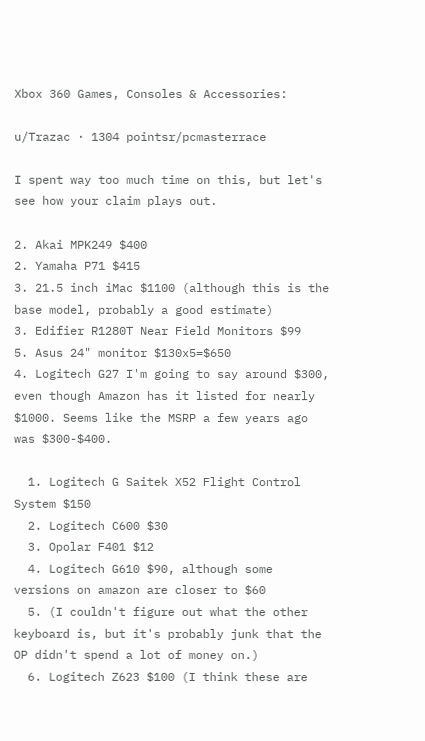Xbox 360 Games, Consoles & Accessories:

u/Trazac · 1304 pointsr/pcmasterrace

I spent way too much time on this, but let's see how your claim plays out.

2. Akai MPK249 $400
2. Yamaha P71 $415
3. 21.5 inch iMac $1100 (although this is the base model, probably a good estimate)
3. Edifier R1280T Near Field Monitors $99
5. Asus 24" monitor $130x5=$650
4. Logitech G27 I'm going to say around $300, even though Amazon has it listed for nearly $1000. Seems like the MSRP a few years ago was $300-$400.

  1. Logitech G Saitek X52 Flight Control System $150
  2. Logitech C600 $30
  3. Opolar F401 $12
  4. Logitech G610 $90, although some versions on amazon are closer to $60
  5. (I couldn't figure out what the other keyboard is, but it's probably junk that the OP didn't spend a lot of money on.)
  6. Logitech Z623 $100 (I think these are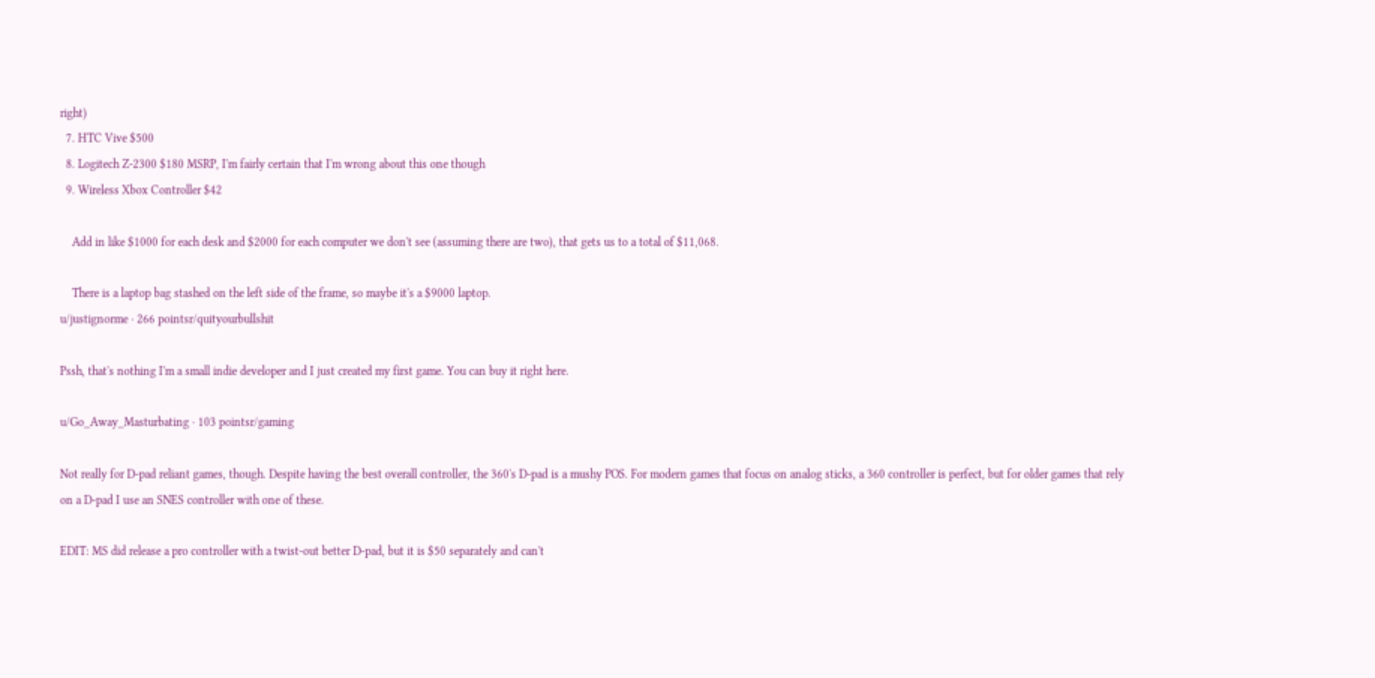right)
  7. HTC Vive $500
  8. Logitech Z-2300 $180 MSRP, I'm fairly certain that I'm wrong about this one though
  9. Wireless Xbox Controller $42

    Add in like $1000 for each desk and $2000 for each computer we don't see (assuming there are two), that gets us to a total of $11,068.

    There is a laptop bag stashed on the left side of the frame, so maybe it's a $9000 laptop.
u/justignorme · 266 pointsr/quityourbullshit

Pssh, that's nothing I'm a small indie developer and I just created my first game. You can buy it right here.

u/Go_Away_Masturbating · 103 pointsr/gaming

Not really for D-pad reliant games, though. Despite having the best overall controller, the 360's D-pad is a mushy POS. For modern games that focus on analog sticks, a 360 controller is perfect, but for older games that rely on a D-pad I use an SNES controller with one of these.

EDIT: MS did release a pro controller with a twist-out better D-pad, but it is $50 separately and can't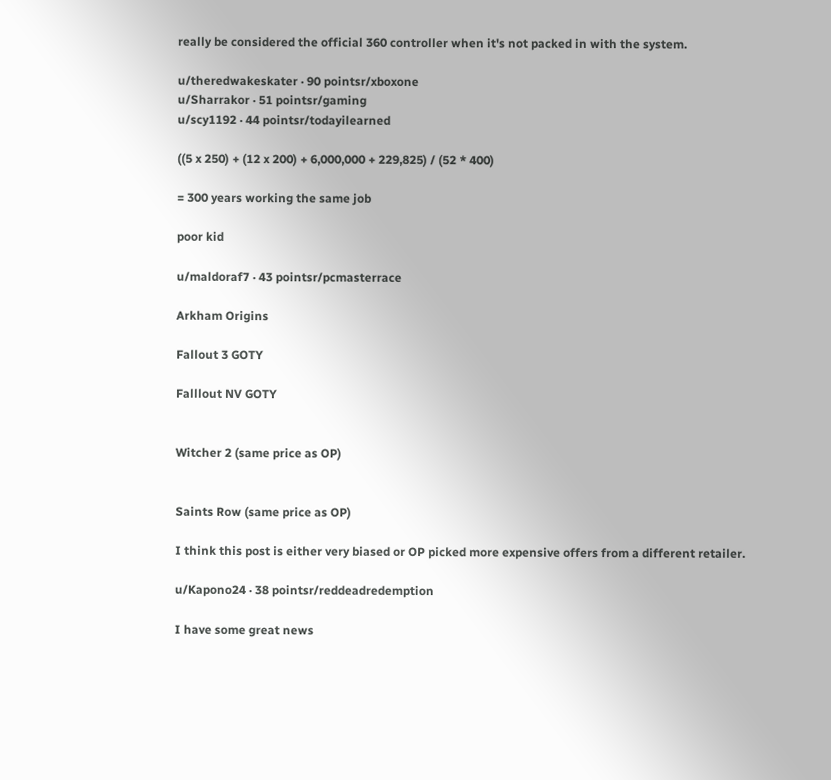really be considered the official 360 controller when it's not packed in with the system.

u/theredwakeskater · 90 pointsr/xboxone
u/Sharrakor · 51 pointsr/gaming
u/scy1192 · 44 pointsr/todayilearned

((5 x 250) + (12 x 200) + 6,000,000 + 229,825) / (52 * 400)

= 300 years working the same job

poor kid

u/maldoraf7 · 43 pointsr/pcmasterrace

Arkham Origins

Fallout 3 GOTY

Falllout NV GOTY


Witcher 2 (same price as OP)


Saints Row (same price as OP)

I think this post is either very biased or OP picked more expensive offers from a different retailer.

u/Kapono24 · 38 pointsr/reddeadredemption

I have some great news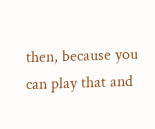then, because you can play that and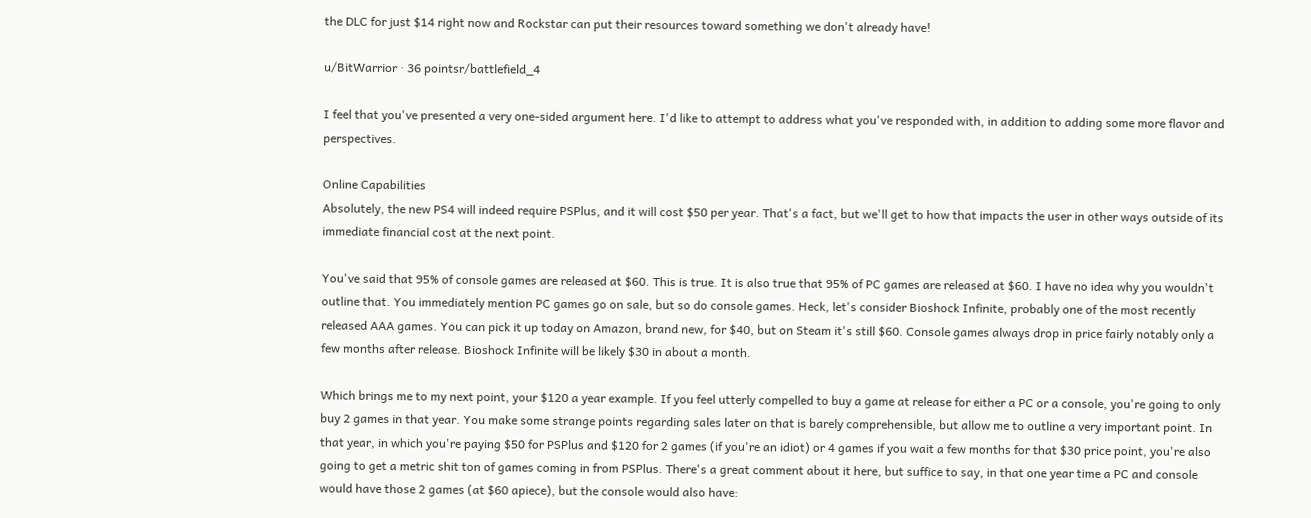the DLC for just $14 right now and Rockstar can put their resources toward something we don't already have!

u/BitWarrior · 36 pointsr/battlefield_4

I feel that you've presented a very one-sided argument here. I'd like to attempt to address what you've responded with, in addition to adding some more flavor and perspectives.

Online Capabilities
Absolutely, the new PS4 will indeed require PSPlus, and it will cost $50 per year. That's a fact, but we'll get to how that impacts the user in other ways outside of its immediate financial cost at the next point.

You've said that 95% of console games are released at $60. This is true. It is also true that 95% of PC games are released at $60. I have no idea why you wouldn't outline that. You immediately mention PC games go on sale, but so do console games. Heck, let's consider Bioshock Infinite, probably one of the most recently released AAA games. You can pick it up today on Amazon, brand new, for $40, but on Steam it's still $60. Console games always drop in price fairly notably only a few months after release. Bioshock Infinite will be likely $30 in about a month.

Which brings me to my next point, your $120 a year example. If you feel utterly compelled to buy a game at release for either a PC or a console, you're going to only buy 2 games in that year. You make some strange points regarding sales later on that is barely comprehensible, but allow me to outline a very important point. In that year, in which you're paying $50 for PSPlus and $120 for 2 games (if you're an idiot) or 4 games if you wait a few months for that $30 price point, you're also going to get a metric shit ton of games coming in from PSPlus. There's a great comment about it here, but suffice to say, in that one year time a PC and console would have those 2 games (at $60 apiece), but the console would also have: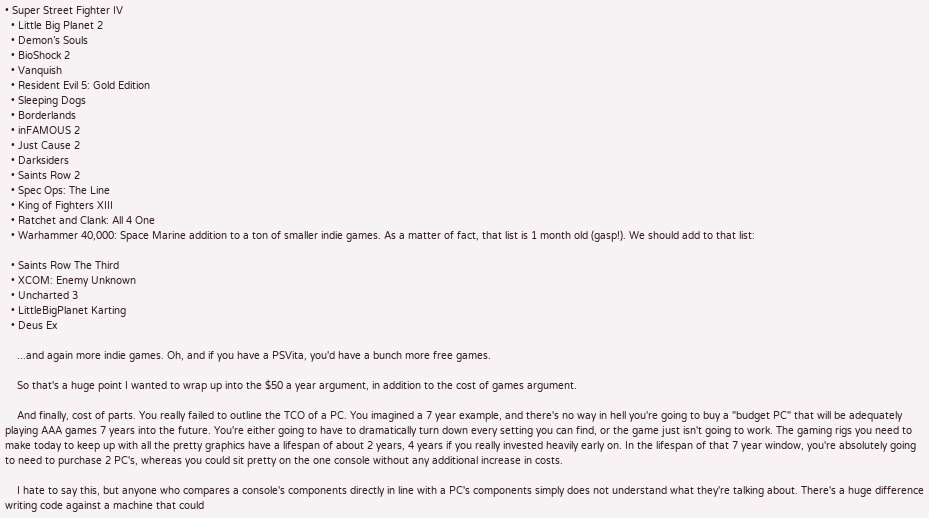• Super Street Fighter IV
  • Little Big Planet 2
  • Demon’s Souls
  • BioShock 2
  • Vanquish
  • Resident Evil 5: Gold Edition
  • Sleeping Dogs
  • Borderlands
  • inFAMOUS 2
  • Just Cause 2
  • Darksiders
  • Saints Row 2
  • Spec Ops: The Line
  • King of Fighters XIII
  • Ratchet and Clank: All 4 One
  • Warhammer 40,000: Space Marine addition to a ton of smaller indie games. As a matter of fact, that list is 1 month old (gasp!). We should add to that list:

  • Saints Row The Third
  • XCOM: Enemy Unknown
  • Uncharted 3
  • LittleBigPlanet Karting
  • Deus Ex

    ...and again more indie games. Oh, and if you have a PSVita, you'd have a bunch more free games.

    So that's a huge point I wanted to wrap up into the $50 a year argument, in addition to the cost of games argument.

    And finally, cost of parts. You really failed to outline the TCO of a PC. You imagined a 7 year example, and there's no way in hell you're going to buy a "budget PC" that will be adequately playing AAA games 7 years into the future. You're either going to have to dramatically turn down every setting you can find, or the game just isn't going to work. The gaming rigs you need to make today to keep up with all the pretty graphics have a lifespan of about 2 years, 4 years if you really invested heavily early on. In the lifespan of that 7 year window, you're absolutely going to need to purchase 2 PC's, whereas you could sit pretty on the one console without any additional increase in costs.

    I hate to say this, but anyone who compares a console's components directly in line with a PC's components simply does not understand what they're talking about. There's a huge difference writing code against a machine that could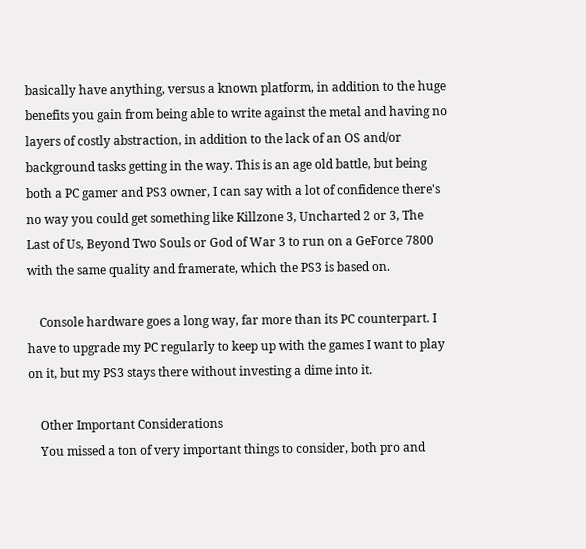basically have anything, versus a known platform, in addition to the huge benefits you gain from being able to write against the metal and having no layers of costly abstraction, in addition to the lack of an OS and/or background tasks getting in the way. This is an age old battle, but being both a PC gamer and PS3 owner, I can say with a lot of confidence there's no way you could get something like Killzone 3, Uncharted 2 or 3, The Last of Us, Beyond Two Souls or God of War 3 to run on a GeForce 7800 with the same quality and framerate, which the PS3 is based on.

    Console hardware goes a long way, far more than its PC counterpart. I have to upgrade my PC regularly to keep up with the games I want to play on it, but my PS3 stays there without investing a dime into it.

    Other Important Considerations
    You missed a ton of very important things to consider, both pro and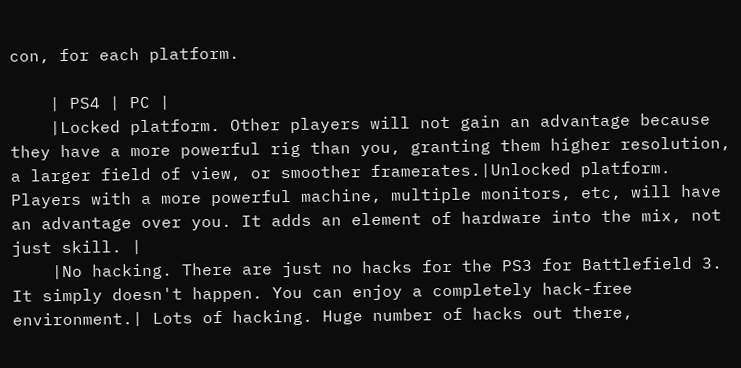con, for each platform.

    | PS4 | PC |
    |Locked platform. Other players will not gain an advantage because they have a more powerful rig than you, granting them higher resolution, a larger field of view, or smoother framerates.|Unlocked platform. Players with a more powerful machine, multiple monitors, etc, will have an advantage over you. It adds an element of hardware into the mix, not just skill. |
    |No hacking. There are just no hacks for the PS3 for Battlefield 3. It simply doesn't happen. You can enjoy a completely hack-free environment.| Lots of hacking. Huge number of hacks out there,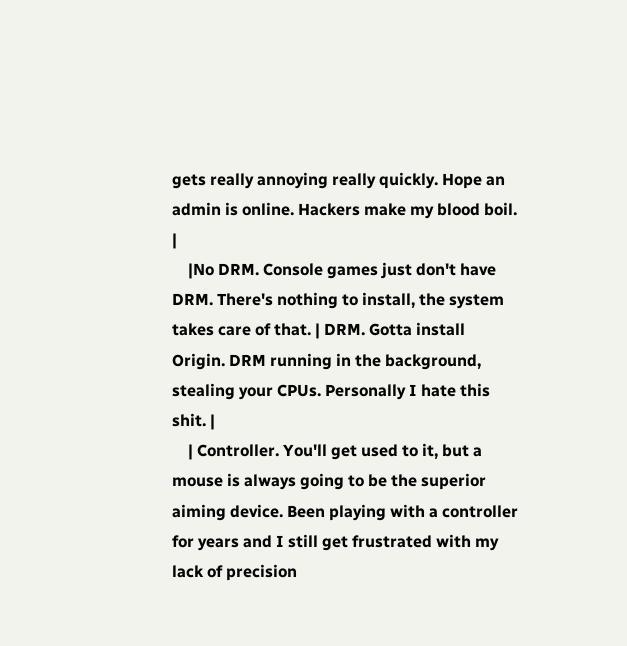gets really annoying really quickly. Hope an admin is online. Hackers make my blood boil. |
    |No DRM. Console games just don't have DRM. There's nothing to install, the system takes care of that. | DRM. Gotta install Origin. DRM running in the background, stealing your CPUs. Personally I hate this shit. |
    | Controller. You'll get used to it, but a mouse is always going to be the superior aiming device. Been playing with a controller for years and I still get frustrated with my lack of precision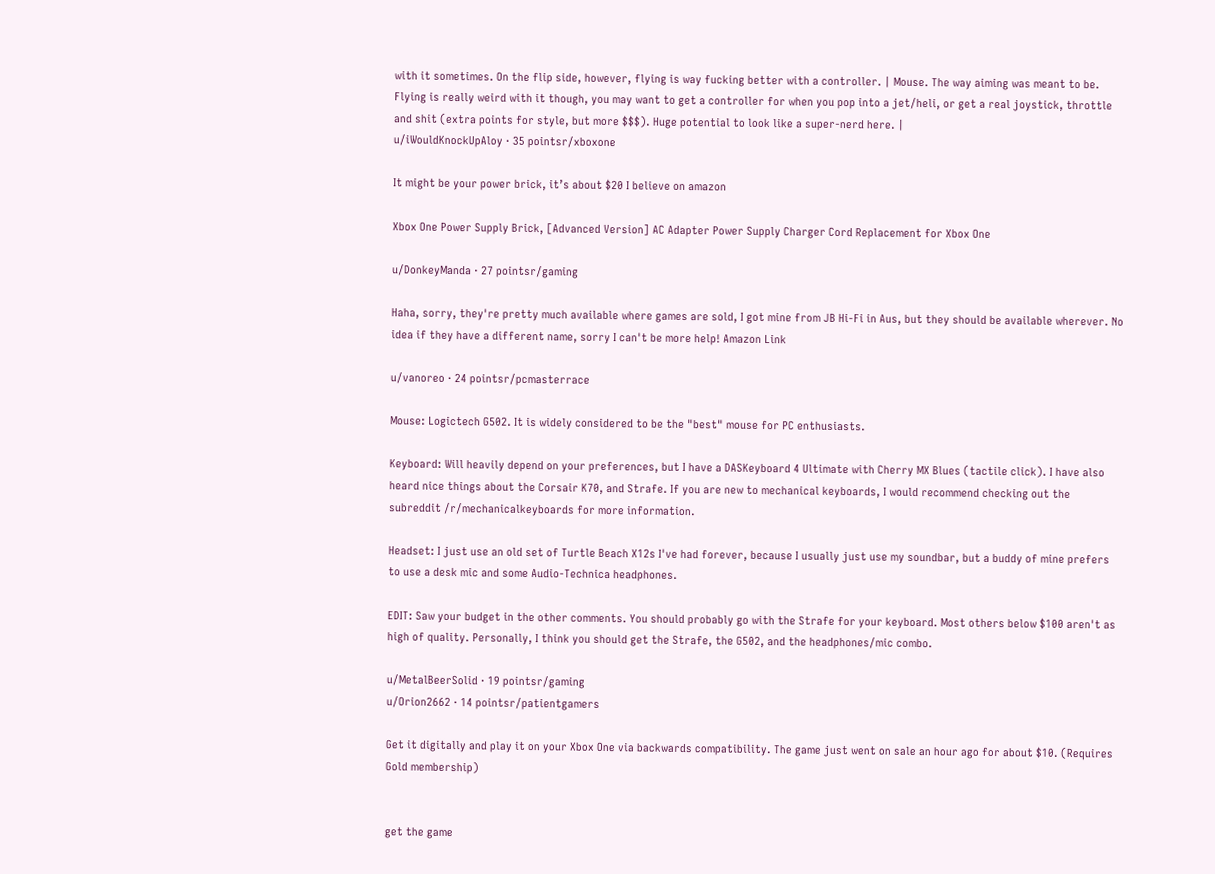with it sometimes. On the flip side, however, flying is way fucking better with a controller. | Mouse. The way aiming was meant to be. Flying is really weird with it though, you may want to get a controller for when you pop into a jet/heli, or get a real joystick, throttle and shit (extra points for style, but more $$$). Huge potential to look like a super-nerd here. |
u/iWouldKnockUpAloy · 35 pointsr/xboxone

It might be your power brick, it’s about $20 I believe on amazon

Xbox One Power Supply Brick, [Advanced Version] AC Adapter Power Supply Charger Cord Replacement for Xbox One

u/DonkeyManda · 27 pointsr/gaming

Haha, sorry, they're pretty much available where games are sold, I got mine from JB Hi-Fi in Aus, but they should be available wherever. No idea if they have a different name, sorry I can't be more help! Amazon Link

u/vanoreo · 24 pointsr/pcmasterrace

Mouse: Logictech G502. It is widely considered to be the "best" mouse for PC enthusiasts.

Keyboard: Will heavily depend on your preferences, but I have a DASKeyboard 4 Ultimate with Cherry MX Blues (tactile click). I have also heard nice things about the Corsair K70, and Strafe. If you are new to mechanical keyboards, I would recommend checking out the subreddit /r/mechanicalkeyboards for more information.

Headset: I just use an old set of Turtle Beach X12s I've had forever, because I usually just use my soundbar, but a buddy of mine prefers to use a desk mic and some Audio-Technica headphones.

EDIT: Saw your budget in the other comments. You should probably go with the Strafe for your keyboard. Most others below $100 aren't as high of quality. Personally, I think you should get the Strafe, the G502, and the headphones/mic combo.

u/MetalBeerSolid · 19 pointsr/gaming
u/Orion2662 · 14 pointsr/patientgamers

Get it digitally and play it on your Xbox One via backwards compatibility. The game just went on sale an hour ago for about $10. (Requires Gold membership)


get the game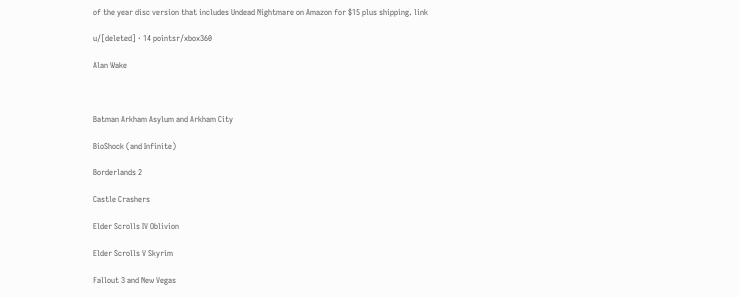of the year disc version that includes Undead Nightmare on Amazon for $15 plus shipping. link

u/[deleted] · 14 pointsr/xbox360

Alan Wake



Batman Arkham Asylum and Arkham City

BioShock (and Infinite)

Borderlands 2

Castle Crashers

Elder Scrolls IV Oblivion

Elder Scrolls V Skyrim

Fallout 3 and New Vegas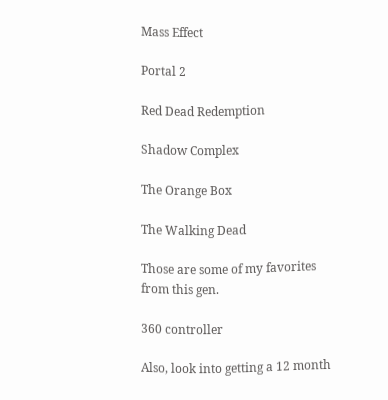Mass Effect

Portal 2

Red Dead Redemption

Shadow Complex

The Orange Box

The Walking Dead

Those are some of my favorites from this gen.

360 controller

Also, look into getting a 12 month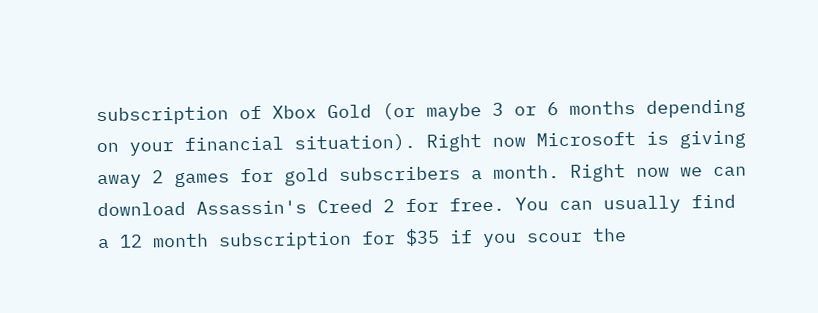subscription of Xbox Gold (or maybe 3 or 6 months depending on your financial situation). Right now Microsoft is giving away 2 games for gold subscribers a month. Right now we can download Assassin's Creed 2 for free. You can usually find a 12 month subscription for $35 if you scour the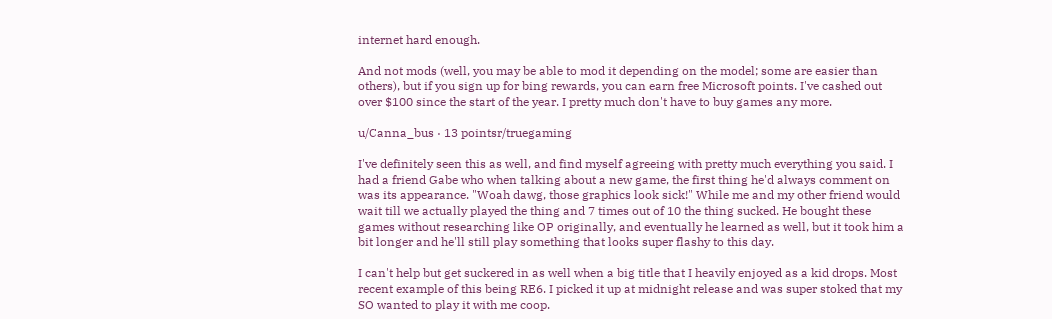internet hard enough.

And not mods (well, you may be able to mod it depending on the model; some are easier than others), but if you sign up for bing rewards, you can earn free Microsoft points. I've cashed out over $100 since the start of the year. I pretty much don't have to buy games any more.

u/Canna_bus · 13 pointsr/truegaming

I've definitely seen this as well, and find myself agreeing with pretty much everything you said. I had a friend Gabe who when talking about a new game, the first thing he'd always comment on was its appearance. "Woah dawg, those graphics look sick!" While me and my other friend would wait till we actually played the thing and 7 times out of 10 the thing sucked. He bought these games without researching like OP originally, and eventually he learned as well, but it took him a bit longer and he'll still play something that looks super flashy to this day.

I can't help but get suckered in as well when a big title that I heavily enjoyed as a kid drops. Most recent example of this being RE6. I picked it up at midnight release and was super stoked that my SO wanted to play it with me coop.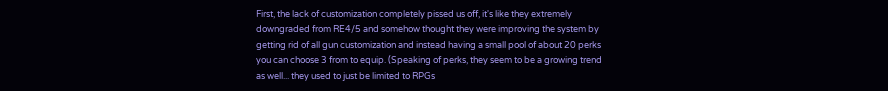First, the lack of customization completely pissed us off, it's like they extremely downgraded from RE4/5 and somehow thought they were improving the system by getting rid of all gun customization and instead having a small pool of about 20 perks you can choose 3 from to equip. (Speaking of perks, they seem to be a growing trend as well... they used to just be limited to RPGs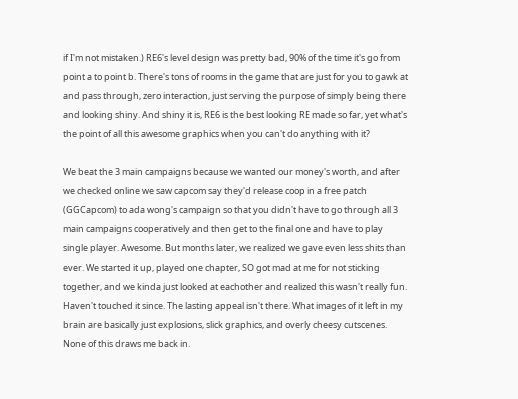if I'm not mistaken.) RE6's level design was pretty bad, 90% of the time it's go from point a to point b. There's tons of rooms in the game that are just for you to gawk at and pass through, zero interaction, just serving the purpose of simply being there and looking shiny. And shiny it is, RE6 is the best looking RE made so far, yet what's the point of all this awesome graphics when you can't do anything with it?

We beat the 3 main campaigns because we wanted our money's worth, and after we checked online we saw capcom say they'd release coop in a free patch (GGCapcom) to ada wong's campaign so that you didn't have to go through all 3 main campaigns cooperatively and then get to the final one and have to play single player. Awesome. But months later, we realized we gave even less shits than ever. We started it up, played one chapter, SO got mad at me for not sticking together, and we kinda just looked at eachother and realized this wasn't really fun. Haven't touched it since. The lasting appeal isn't there. What images of it left in my brain are basically just explosions, slick graphics, and overly cheesy cutscenes. None of this draws me back in.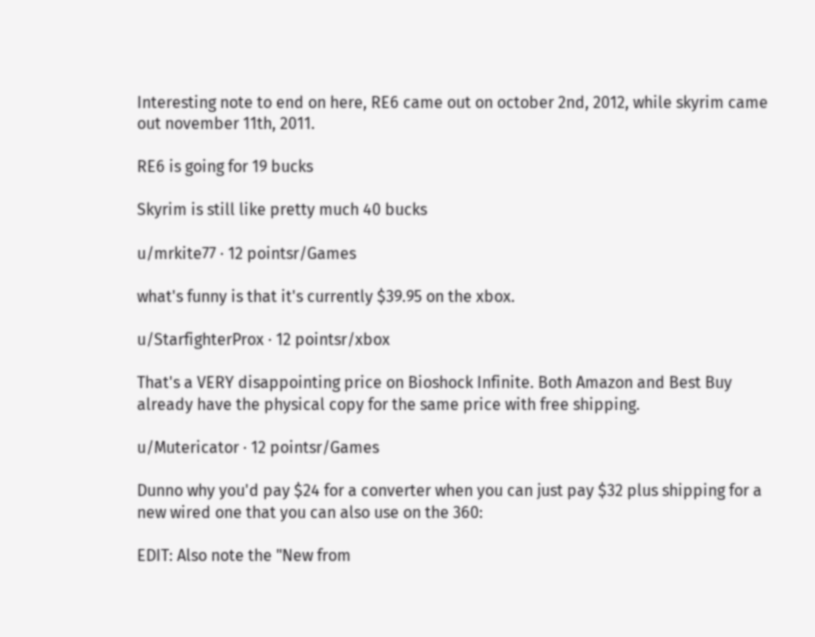Interesting note to end on here, RE6 came out on october 2nd, 2012, while skyrim came out november 11th, 2011.

RE6 is going for 19 bucks

Skyrim is still like pretty much 40 bucks

u/mrkite77 · 12 pointsr/Games

what's funny is that it's currently $39.95 on the xbox.

u/StarfighterProx · 12 pointsr/xbox

That's a VERY disappointing price on Bioshock Infinite. Both Amazon and Best Buy already have the physical copy for the same price with free shipping.

u/Mutericator · 12 pointsr/Games

Dunno why you'd pay $24 for a converter when you can just pay $32 plus shipping for a new wired one that you can also use on the 360:

EDIT: Also note the "New from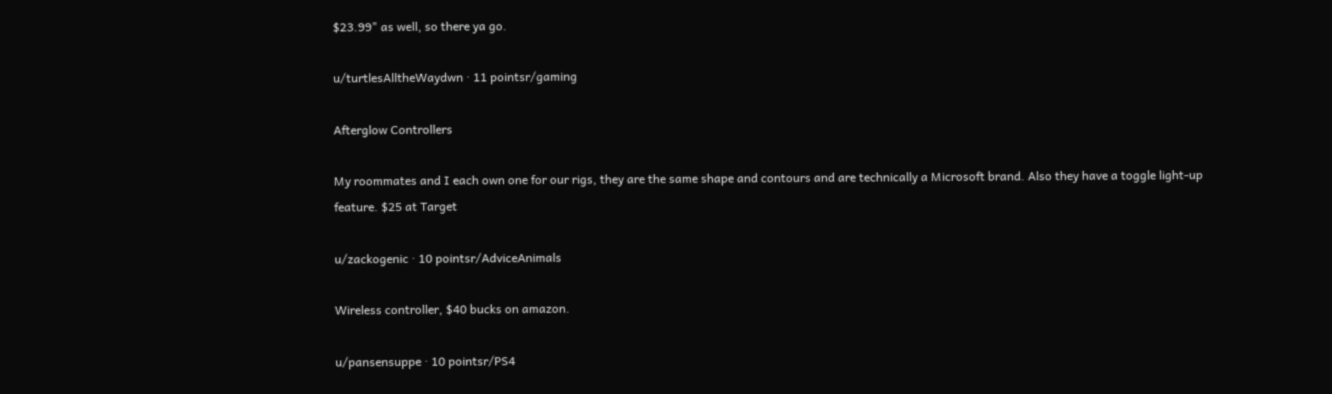$23.99" as well, so there ya go.

u/turtlesAlltheWaydwn · 11 pointsr/gaming

Afterglow Controllers

My roommates and I each own one for our rigs, they are the same shape and contours and are technically a Microsoft brand. Also they have a toggle light-up feature. $25 at Target

u/zackogenic · 10 pointsr/AdviceAnimals

Wireless controller, $40 bucks on amazon.

u/pansensuppe · 10 pointsr/PS4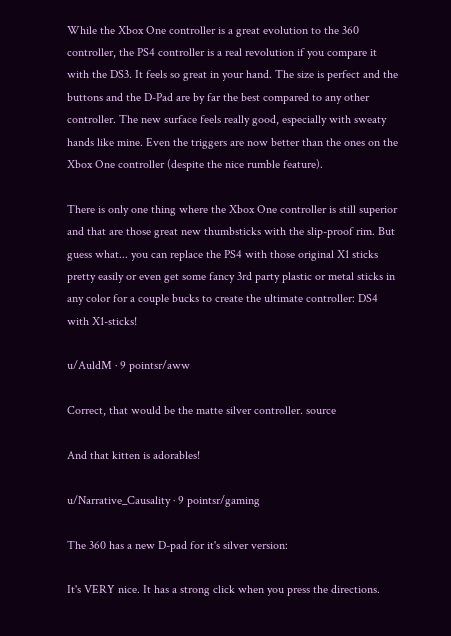While the Xbox One controller is a great evolution to the 360 controller, the PS4 controller is a real revolution if you compare it with the DS3. It feels so great in your hand. The size is perfect and the buttons and the D-Pad are by far the best compared to any other controller. The new surface feels really good, especially with sweaty hands like mine. Even the triggers are now better than the ones on the Xbox One controller (despite the nice rumble feature).

There is only one thing where the Xbox One controller is still superior and that are those great new thumbsticks with the slip-proof rim. But guess what... you can replace the PS4 with those original X1 sticks pretty easily or even get some fancy 3rd party plastic or metal sticks in any color for a couple bucks to create the ultimate controller: DS4 with X1-sticks!

u/AuldM · 9 pointsr/aww

Correct, that would be the matte silver controller. source

And that kitten is adorables!

u/Narrative_Causality · 9 pointsr/gaming

The 360 has a new D-pad for it's silver version:

It's VERY nice. It has a strong click when you press the directions.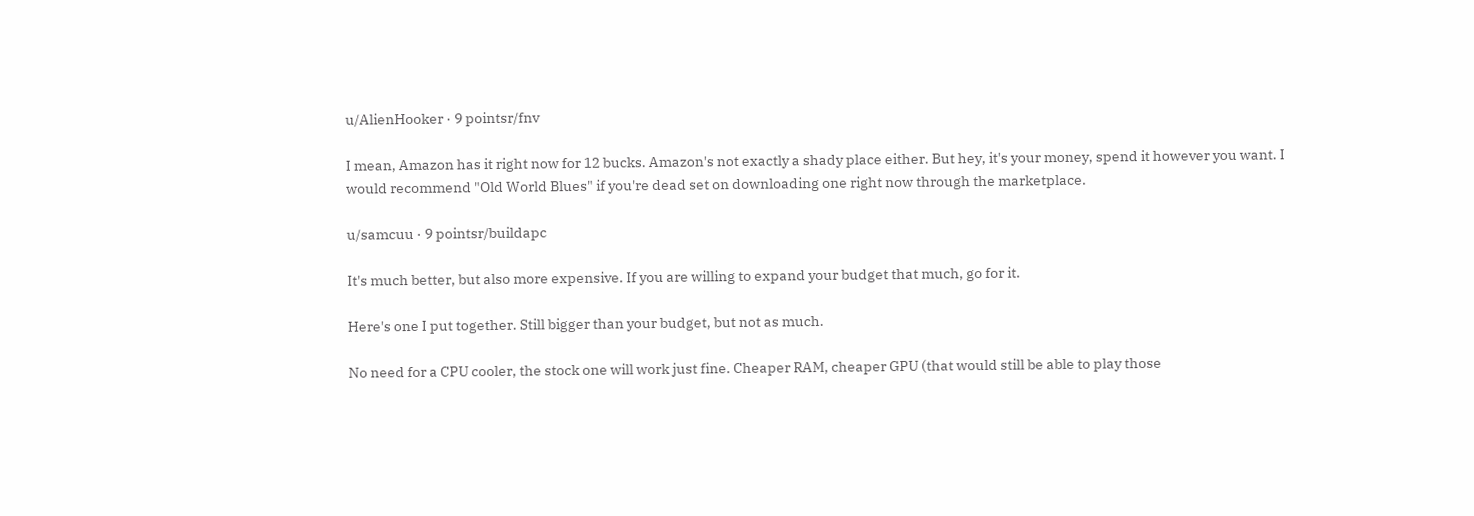u/AlienHooker · 9 pointsr/fnv

I mean, Amazon has it right now for 12 bucks. Amazon's not exactly a shady place either. But hey, it's your money, spend it however you want. I would recommend "Old World Blues" if you're dead set on downloading one right now through the marketplace.

u/samcuu · 9 pointsr/buildapc

It's much better, but also more expensive. If you are willing to expand your budget that much, go for it.

Here's one I put together. Still bigger than your budget, but not as much.

No need for a CPU cooler, the stock one will work just fine. Cheaper RAM, cheaper GPU (that would still be able to play those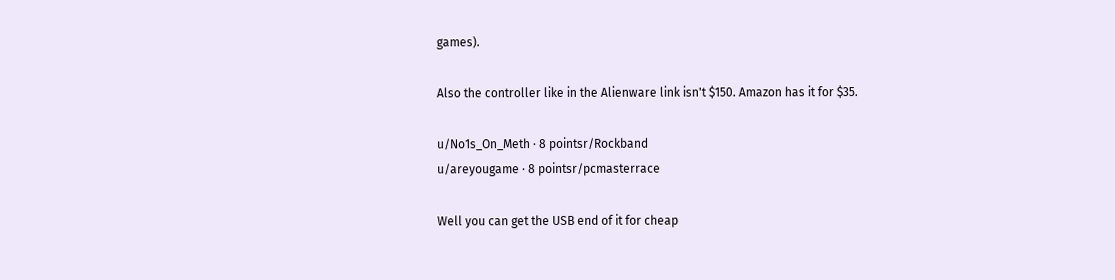games).

Also the controller like in the Alienware link isn't $150. Amazon has it for $35.

u/No1s_On_Meth · 8 pointsr/Rockband
u/areyougame · 8 pointsr/pcmasterrace

Well you can get the USB end of it for cheap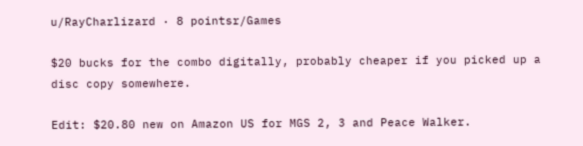u/RayCharlizard · 8 pointsr/Games

$20 bucks for the combo digitally, probably cheaper if you picked up a disc copy somewhere.

Edit: $20.80 new on Amazon US for MGS 2, 3 and Peace Walker.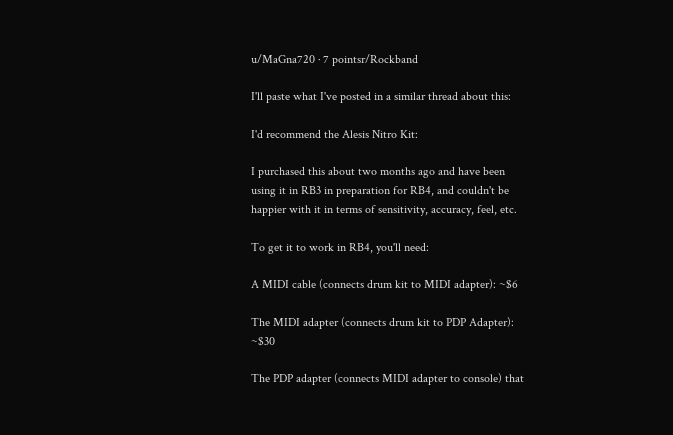u/MaGna720 · 7 pointsr/Rockband

I'll paste what I've posted in a similar thread about this:

I'd recommend the Alesis Nitro Kit:

I purchased this about two months ago and have been using it in RB3 in preparation for RB4, and couldn't be happier with it in terms of sensitivity, accuracy, feel, etc.

To get it to work in RB4, you'll need:

A MIDI cable (connects drum kit to MIDI adapter): ~$6

The MIDI adapter (connects drum kit to PDP Adapter): ~$30

The PDP adapter (connects MIDI adapter to console) that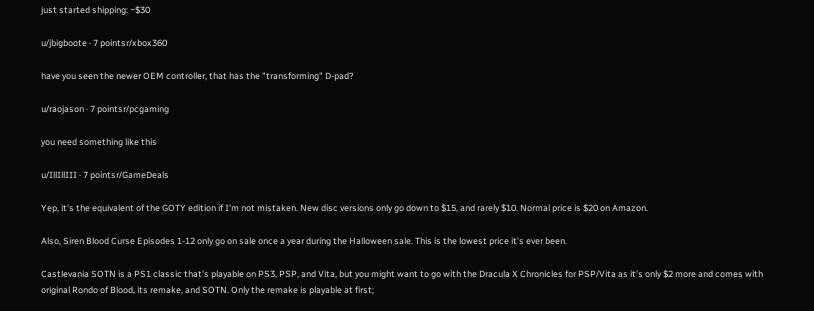just started shipping: ~$30

u/jbigboote · 7 pointsr/xbox360

have you seen the newer OEM controller, that has the "transforming" D-pad?

u/raojason · 7 pointsr/pcgaming

you need something like this

u/IllIllIII · 7 pointsr/GameDeals

Yep, it's the equivalent of the GOTY edition if I'm not mistaken. New disc versions only go down to $15, and rarely $10. Normal price is $20 on Amazon.

Also, Siren Blood Curse Episodes 1-12 only go on sale once a year during the Halloween sale. This is the lowest price it's ever been.

Castlevania SOTN is a PS1 classic that's playable on PS3, PSP, and Vita, but you might want to go with the Dracula X Chronicles for PSP/Vita as it's only $2 more and comes with original Rondo of Blood, its remake, and SOTN. Only the remake is playable at first;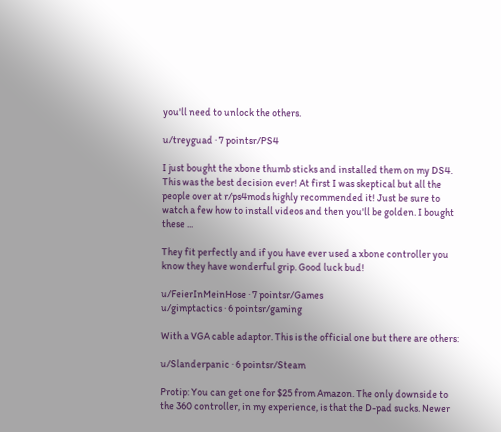you'll need to unlock the others.

u/treyguad · 7 pointsr/PS4

I just bought the xbone thumb sticks and installed them on my DS4. This was the best decision ever! At first I was skeptical but all the people over at r/ps4mods highly recommended it! Just be sure to watch a few how to install videos and then you'll be golden. I bought these ...

They fit perfectly and if you have ever used a xbone controller you know they have wonderful grip. Good luck bud!

u/FeierInMeinHose · 7 pointsr/Games
u/gimptactics · 6 pointsr/gaming

With a VGA cable adaptor. This is the official one but there are others:

u/Slanderpanic · 6 pointsr/Steam

Protip: You can get one for $25 from Amazon. The only downside to the 360 controller, in my experience, is that the D-pad sucks. Newer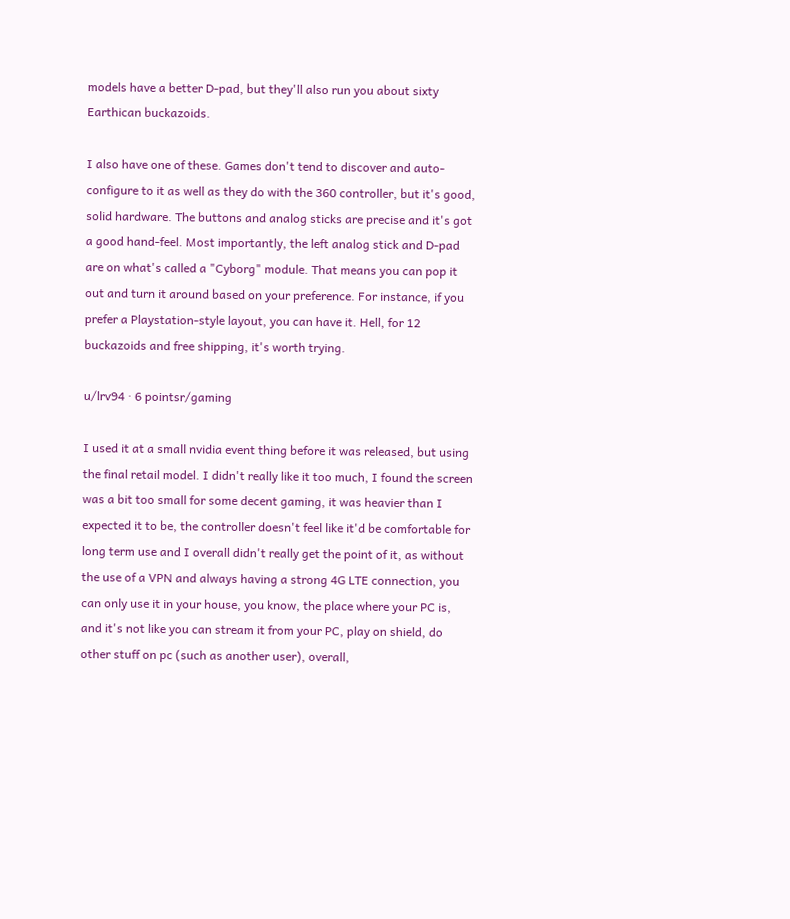models have a better D-pad, but they'll also run you about sixty Earthican buckazoids.

I also have one of these. Games don't tend to discover and auto-configure to it as well as they do with the 360 controller, but it's good, solid hardware. The buttons and analog sticks are precise and it's got a good hand-feel. Most importantly, the left analog stick and D-pad are on what's called a "Cyborg" module. That means you can pop it out and turn it around based on your preference. For instance, if you prefer a Playstation-style layout, you can have it. Hell, for 12 buckazoids and free shipping, it's worth trying.

u/lrv94 · 6 pointsr/gaming

I used it at a small nvidia event thing before it was released, but using the final retail model. I didn't really like it too much, I found the screen was a bit too small for some decent gaming, it was heavier than I expected it to be, the controller doesn't feel like it'd be comfortable for long term use and I overall didn't really get the point of it, as without the use of a VPN and always having a strong 4G LTE connection, you can only use it in your house, you know, the place where your PC is, and it's not like you can stream it from your PC, play on shield, do other stuff on pc (such as another user), overall,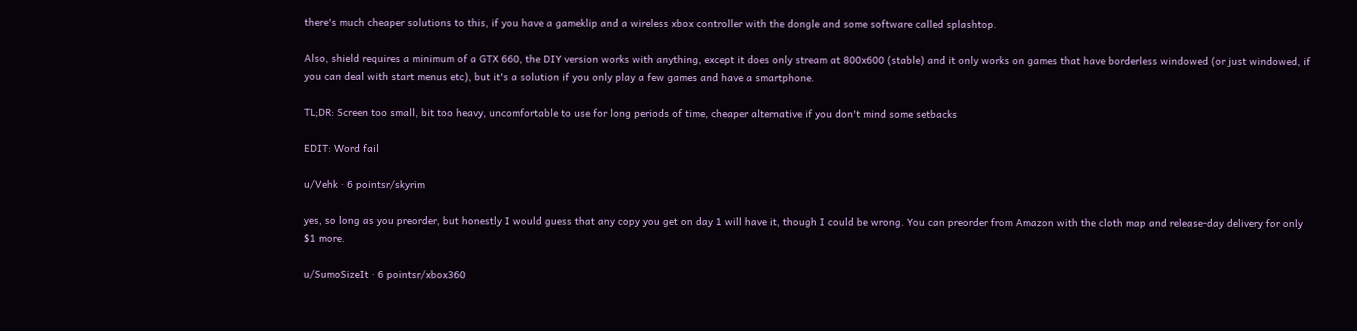there's much cheaper solutions to this, if you have a gameklip and a wireless xbox controller with the dongle and some software called splashtop.

Also, shield requires a minimum of a GTX 660, the DIY version works with anything, except it does only stream at 800x600 (stable) and it only works on games that have borderless windowed (or just windowed, if you can deal with start menus etc), but it's a solution if you only play a few games and have a smartphone.

TL;DR: Screen too small, bit too heavy, uncomfortable to use for long periods of time, cheaper alternative if you don't mind some setbacks

EDIT: Word fail

u/Vehk · 6 pointsr/skyrim

yes, so long as you preorder, but honestly I would guess that any copy you get on day 1 will have it, though I could be wrong. You can preorder from Amazon with the cloth map and release-day delivery for only $1 more.

u/SumoSizeIt · 6 pointsr/xbox360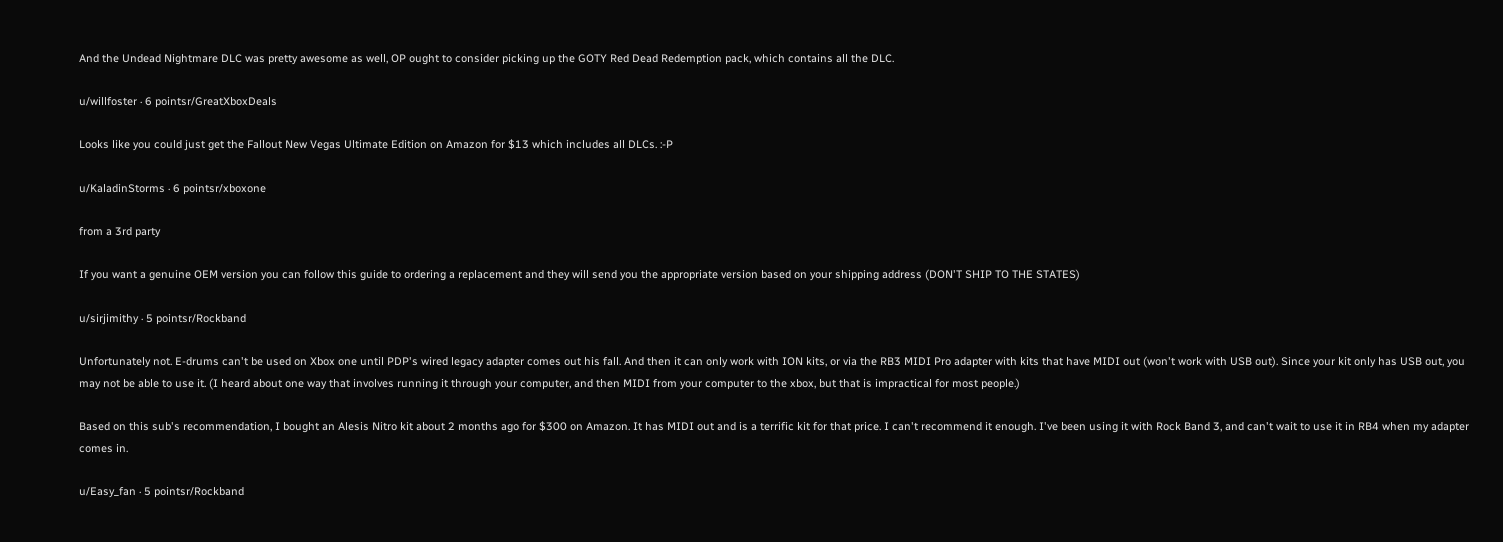And the Undead Nightmare DLC was pretty awesome as well, OP ought to consider picking up the GOTY Red Dead Redemption pack, which contains all the DLC.

u/willfoster · 6 pointsr/GreatXboxDeals

Looks like you could just get the Fallout New Vegas Ultimate Edition on Amazon for $13 which includes all DLCs. :-P

u/KaladinStorms · 6 pointsr/xboxone

from a 3rd party

If you want a genuine OEM version you can follow this guide to ordering a replacement and they will send you the appropriate version based on your shipping address (DON'T SHIP TO THE STATES)

u/sirjimithy · 5 pointsr/Rockband

Unfortunately not. E-drums can't be used on Xbox one until PDP's wired legacy adapter comes out his fall. And then it can only work with ION kits, or via the RB3 MIDI Pro adapter with kits that have MIDI out (won't work with USB out). Since your kit only has USB out, you may not be able to use it. (I heard about one way that involves running it through your computer, and then MIDI from your computer to the xbox, but that is impractical for most people.)

Based on this sub's recommendation, I bought an Alesis Nitro kit about 2 months ago for $300 on Amazon. It has MIDI out and is a terrific kit for that price. I can't recommend it enough. I've been using it with Rock Band 3, and can't wait to use it in RB4 when my adapter comes in.

u/Easy_fan · 5 pointsr/Rockband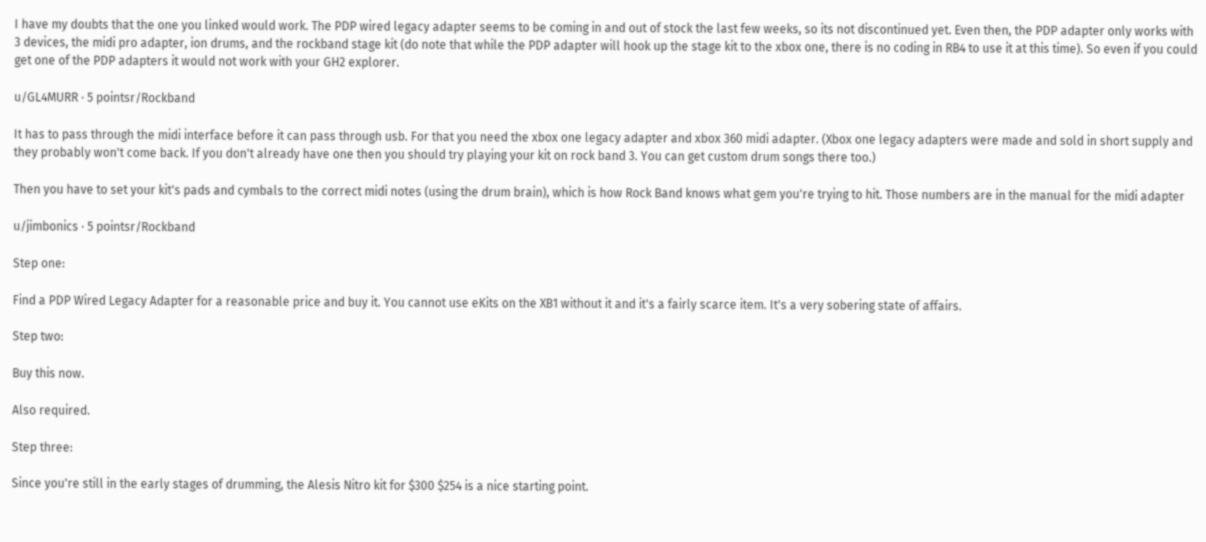I have my doubts that the one you linked would work. The PDP wired legacy adapter seems to be coming in and out of stock the last few weeks, so its not discontinued yet. Even then, the PDP adapter only works with 3 devices, the midi pro adapter, ion drums, and the rockband stage kit (do note that while the PDP adapter will hook up the stage kit to the xbox one, there is no coding in RB4 to use it at this time). So even if you could get one of the PDP adapters it would not work with your GH2 explorer.

u/GL4MURR · 5 pointsr/Rockband

It has to pass through the midi interface before it can pass through usb. For that you need the xbox one legacy adapter and xbox 360 midi adapter. (Xbox one legacy adapters were made and sold in short supply and they probably won't come back. If you don't already have one then you should try playing your kit on rock band 3. You can get custom drum songs there too.)

Then you have to set your kit's pads and cymbals to the correct midi notes (using the drum brain), which is how Rock Band knows what gem you're trying to hit. Those numbers are in the manual for the midi adapter

u/jimbonics · 5 pointsr/Rockband

Step one:

Find a PDP Wired Legacy Adapter for a reasonable price and buy it. You cannot use eKits on the XB1 without it and it's a fairly scarce item. It's a very sobering state of affairs.

Step two:

Buy this now.

Also required.

Step three:

Since you're still in the early stages of drumming, the Alesis Nitro kit for $300 $254 is a nice starting point.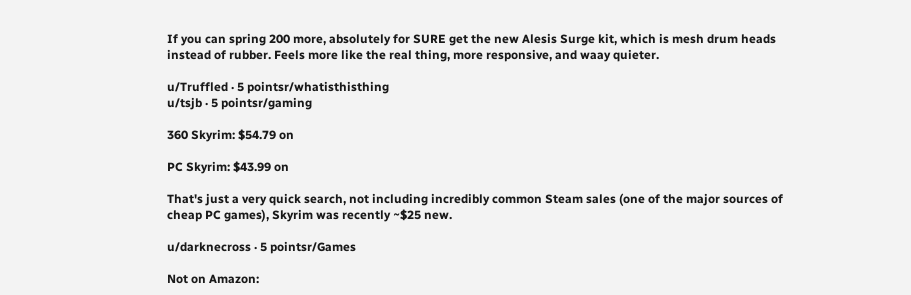If you can spring 200 more, absolutely for SURE get the new Alesis Surge kit, which is mesh drum heads instead of rubber. Feels more like the real thing, more responsive, and waay quieter.

u/Truffled · 5 pointsr/whatisthisthing
u/tsjb · 5 pointsr/gaming

360 Skyrim: $54.79 on

PC Skyrim: $43.99 on

That's just a very quick search, not including incredibly common Steam sales (one of the major sources of cheap PC games), Skyrim was recently ~$25 new.

u/darknecross · 5 pointsr/Games

Not on Amazon: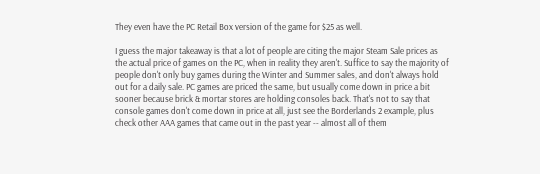They even have the PC Retail Box version of the game for $25 as well.

I guess the major takeaway is that a lot of people are citing the major Steam Sale prices as the actual price of games on the PC, when in reality they aren't. Suffice to say the majority of people don't only buy games during the Winter and Summer sales, and don't always hold out for a daily sale. PC games are priced the same, but usually come down in price a bit sooner because brick & mortar stores are holding consoles back. That's not to say that console games don't come down in price at all, just see the Borderlands 2 example, plus check other AAA games that came out in the past year -- almost all of them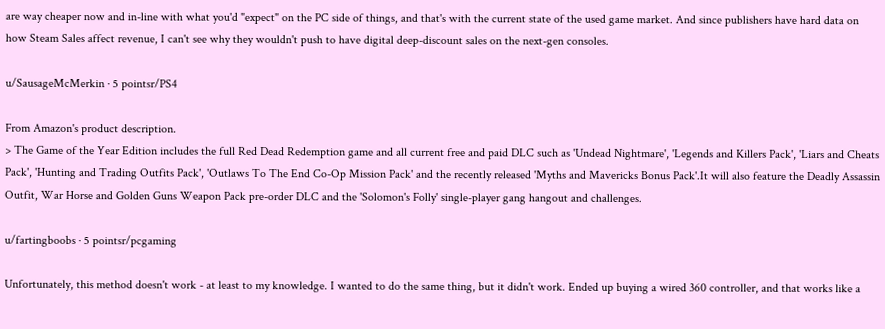are way cheaper now and in-line with what you'd "expect" on the PC side of things, and that's with the current state of the used game market. And since publishers have hard data on how Steam Sales affect revenue, I can't see why they wouldn't push to have digital deep-discount sales on the next-gen consoles.

u/SausageMcMerkin · 5 pointsr/PS4

From Amazon's product description.
> The Game of the Year Edition includes the full Red Dead Redemption game and all current free and paid DLC such as 'Undead Nightmare', 'Legends and Killers Pack', 'Liars and Cheats Pack', 'Hunting and Trading Outfits Pack', 'Outlaws To The End Co-Op Mission Pack' and the recently released 'Myths and Mavericks Bonus Pack'.It will also feature the Deadly Assassin Outfit, War Horse and Golden Guns Weapon Pack pre-order DLC and the 'Solomon's Folly' single-player gang hangout and challenges.

u/fartingboobs · 5 pointsr/pcgaming

Unfortunately, this method doesn't work - at least to my knowledge. I wanted to do the same thing, but it didn't work. Ended up buying a wired 360 controller, and that works like a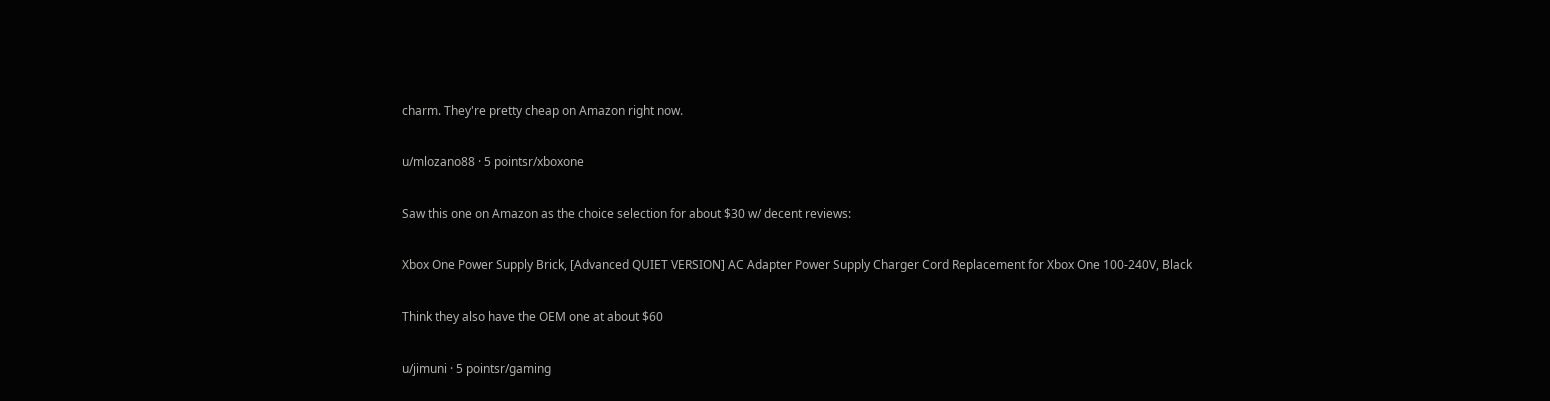charm. They're pretty cheap on Amazon right now.

u/mlozano88 · 5 pointsr/xboxone

Saw this one on Amazon as the choice selection for about $30 w/ decent reviews:

Xbox One Power Supply Brick, [Advanced QUIET VERSION] AC Adapter Power Supply Charger Cord Replacement for Xbox One 100-240V, Black

Think they also have the OEM one at about $60

u/jimuni · 5 pointsr/gaming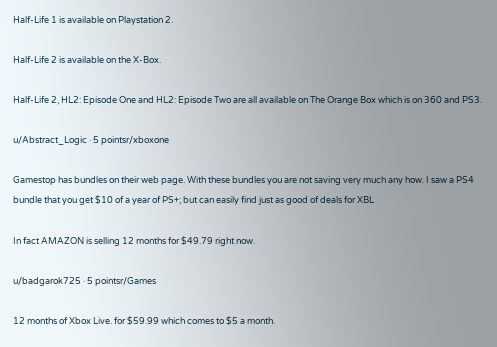Half-Life 1 is available on Playstation 2.

Half-Life 2 is available on the X-Box.

Half-Life 2, HL2: Episode One and HL2: Episode Two are all available on The Orange Box which is on 360 and PS3.

u/Abstract_Logic · 5 pointsr/xboxone

Gamestop has bundles on their web page. With these bundles you are not saving very much any how. I saw a PS4 bundle that you get $10 of a year of PS+; but can easily find just as good of deals for XBL

In fact AMAZON is selling 12 months for $49.79 right now.

u/badgarok725 · 5 pointsr/Games

12 months of Xbox Live. for $59.99 which comes to $5 a month.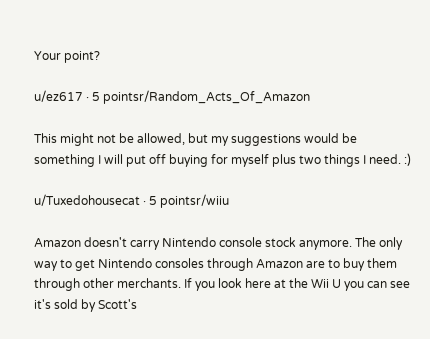Your point?

u/ez617 · 5 pointsr/Random_Acts_Of_Amazon

This might not be allowed, but my suggestions would be something I will put off buying for myself plus two things I need. :)

u/Tuxedohousecat · 5 pointsr/wiiu

Amazon doesn't carry Nintendo console stock anymore. The only way to get Nintendo consoles through Amazon are to buy them through other merchants. If you look here at the Wii U you can see it's sold by Scott's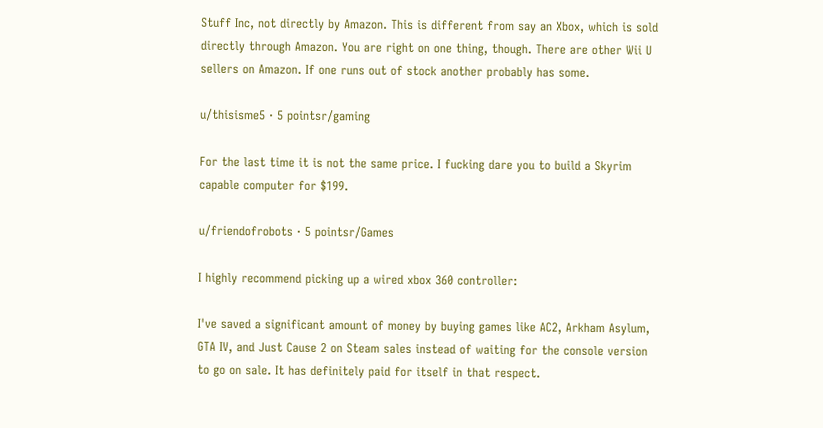Stuff Inc, not directly by Amazon. This is different from say an Xbox, which is sold directly through Amazon. You are right on one thing, though. There are other Wii U sellers on Amazon. If one runs out of stock another probably has some.

u/thisisme5 · 5 pointsr/gaming

For the last time it is not the same price. I fucking dare you to build a Skyrim capable computer for $199.

u/friendofrobots · 5 pointsr/Games

I highly recommend picking up a wired xbox 360 controller:

I've saved a significant amount of money by buying games like AC2, Arkham Asylum, GTA IV, and Just Cause 2 on Steam sales instead of waiting for the console version to go on sale. It has definitely paid for itself in that respect.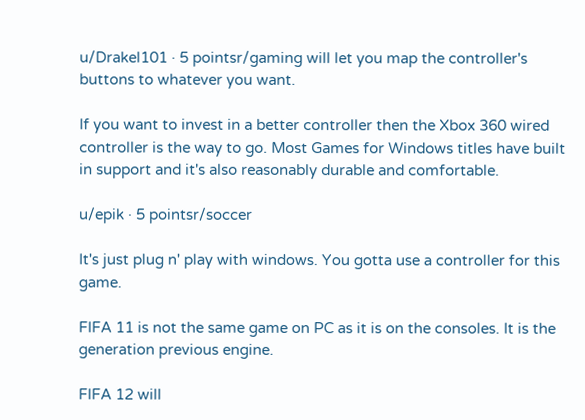u/Drakel101 · 5 pointsr/gaming will let you map the controller's buttons to whatever you want.

If you want to invest in a better controller then the Xbox 360 wired controller is the way to go. Most Games for Windows titles have built in support and it's also reasonably durable and comfortable.

u/epik · 5 pointsr/soccer

It's just plug n' play with windows. You gotta use a controller for this game.

FIFA 11 is not the same game on PC as it is on the consoles. It is the generation previous engine.

FIFA 12 will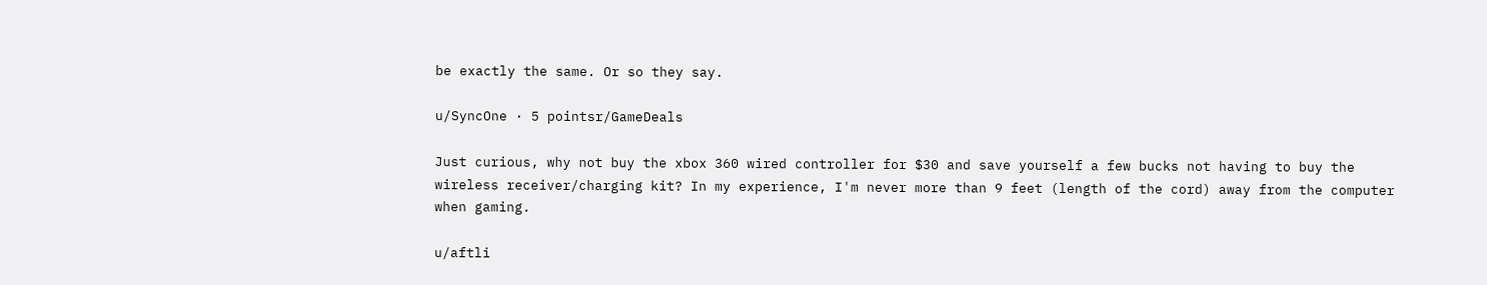be exactly the same. Or so they say.

u/SyncOne · 5 pointsr/GameDeals

Just curious, why not buy the xbox 360 wired controller for $30 and save yourself a few bucks not having to buy the wireless receiver/charging kit? In my experience, I'm never more than 9 feet (length of the cord) away from the computer when gaming.

u/aftli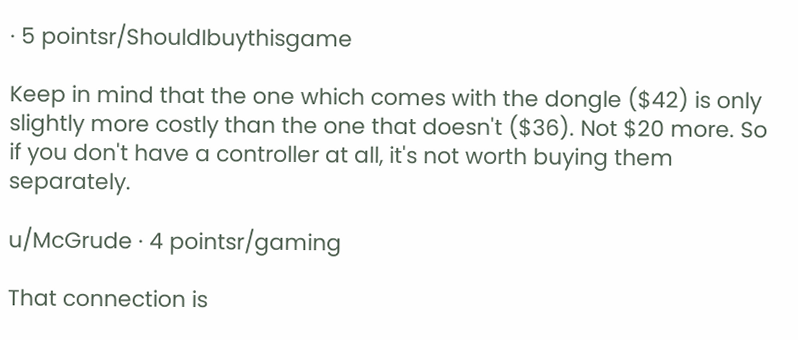· 5 pointsr/ShouldIbuythisgame

Keep in mind that the one which comes with the dongle ($42) is only slightly more costly than the one that doesn't ($36). Not $20 more. So if you don't have a controller at all, it's not worth buying them separately.

u/McGrude · 4 pointsr/gaming

That connection is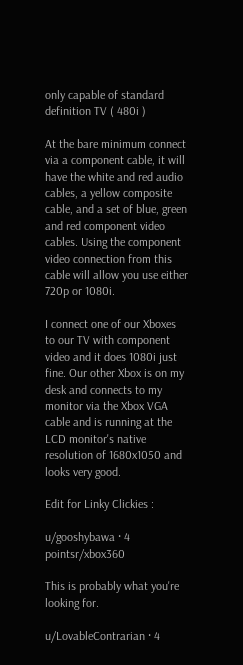only capable of standard definition TV ( 480i )

At the bare minimum connect via a component cable, it will have the white and red audio cables, a yellow composite cable, and a set of blue, green and red component video cables. Using the component video connection from this cable will allow you use either 720p or 1080i.

I connect one of our Xboxes to our TV with component video and it does 1080i just fine. Our other Xbox is on my desk and connects to my monitor via the Xbox VGA cable and is running at the LCD monitor's native resolution of 1680x1050 and looks very good.

Edit for Linky Clickies :

u/gooshybawa · 4 pointsr/xbox360

This is probably what you're looking for.

u/LovableContrarian · 4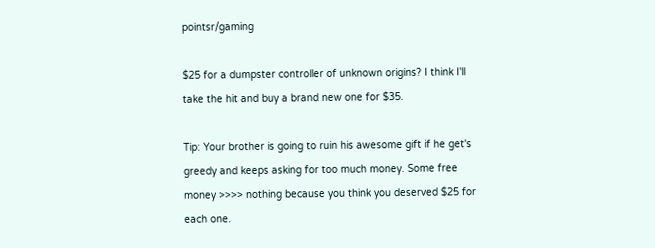pointsr/gaming

$25 for a dumpster controller of unknown origins? I think I'll take the hit and buy a brand new one for $35.

Tip: Your brother is going to ruin his awesome gift if he get's greedy and keeps asking for too much money. Some free money >>>> nothing because you think you deserved $25 for each one.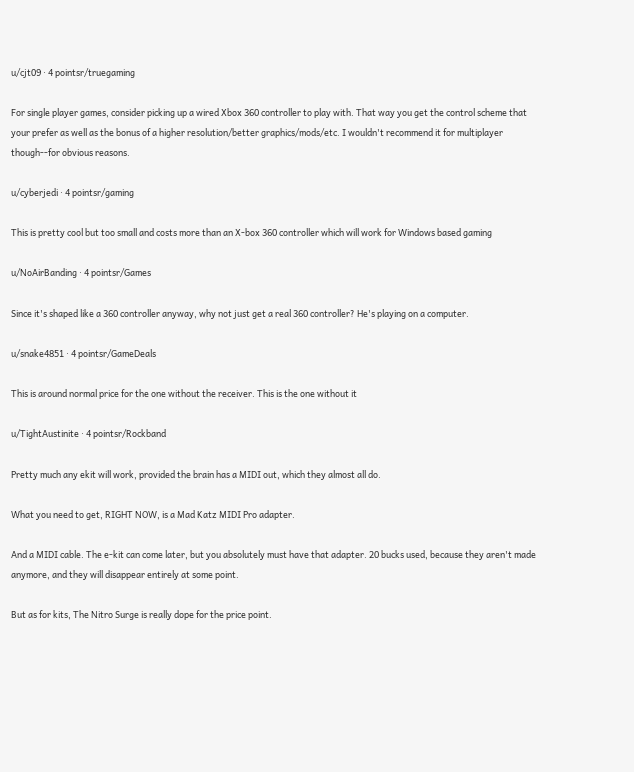u/cjt09 · 4 pointsr/truegaming

For single player games, consider picking up a wired Xbox 360 controller to play with. That way you get the control scheme that your prefer as well as the bonus of a higher resolution/better graphics/mods/etc. I wouldn't recommend it for multiplayer though--for obvious reasons.

u/cyberjedi · 4 pointsr/gaming

This is pretty cool but too small and costs more than an X-box 360 controller which will work for Windows based gaming

u/NoAirBanding · 4 pointsr/Games

Since it's shaped like a 360 controller anyway, why not just get a real 360 controller? He's playing on a computer.

u/snake4851 · 4 pointsr/GameDeals

This is around normal price for the one without the receiver. This is the one without it

u/TightAustinite · 4 pointsr/Rockband

Pretty much any ekit will work, provided the brain has a MIDI out, which they almost all do.

What you need to get, RIGHT NOW, is a Mad Katz MIDI Pro adapter.

And a MIDI cable. The e-kit can come later, but you absolutely must have that adapter. 20 bucks used, because they aren't made anymore, and they will disappear entirely at some point.

But as for kits, The Nitro Surge is really dope for the price point.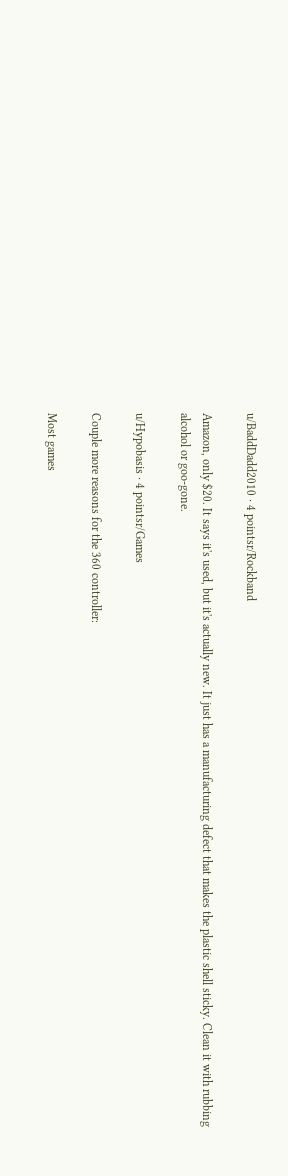u/BaddDadd2010 · 4 pointsr/Rockband

Amazon, only $20. It says it's used, but it's actually new. It just has a manufacturing defect that makes the plastic shell sticky. Clean it with rubbing alcohol or goo-gone.

u/Hypobasis · 4 pointsr/Games

Couple more reasons for the 360 controller:

Most games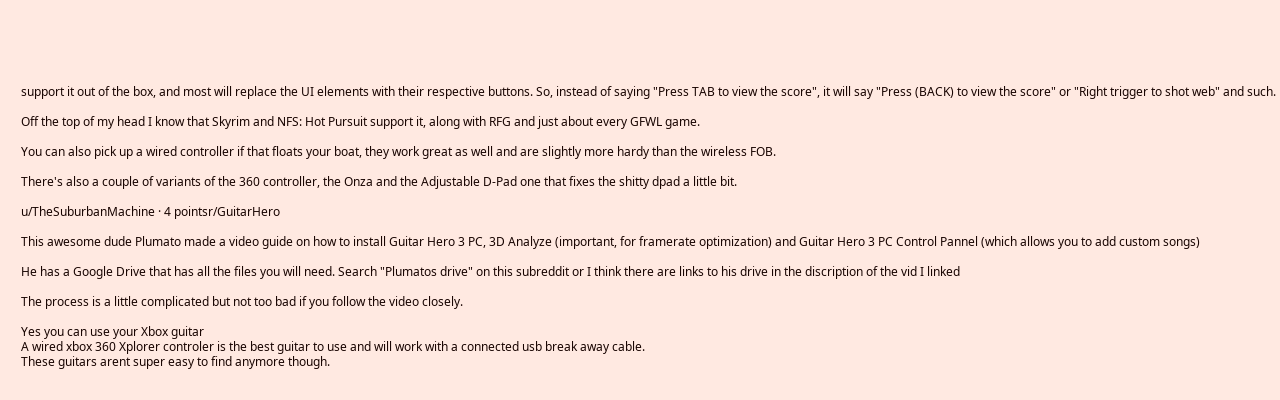support it out of the box, and most will replace the UI elements with their respective buttons. So, instead of saying "Press TAB to view the score", it will say "Press (BACK) to view the score" or "Right trigger to shot web" and such.

Off the top of my head I know that Skyrim and NFS: Hot Pursuit support it, along with RFG and just about every GFWL game.

You can also pick up a wired controller if that floats your boat, they work great as well and are slightly more hardy than the wireless FOB.

There's also a couple of variants of the 360 controller, the Onza and the Adjustable D-Pad one that fixes the shitty dpad a little bit.

u/TheSuburbanMachine · 4 pointsr/GuitarHero

This awesome dude Plumato made a video guide on how to install Guitar Hero 3 PC, 3D Analyze (important, for framerate optimization) and Guitar Hero 3 PC Control Pannel (which allows you to add custom songs)

He has a Google Drive that has all the files you will need. Search "Plumatos drive" on this subreddit or I think there are links to his drive in the discription of the vid I linked

The process is a little complicated but not too bad if you follow the video closely.

Yes you can use your Xbox guitar
A wired xbox 360 Xplorer controler is the best guitar to use and will work with a connected usb break away cable.
These guitars arent super easy to find anymore though.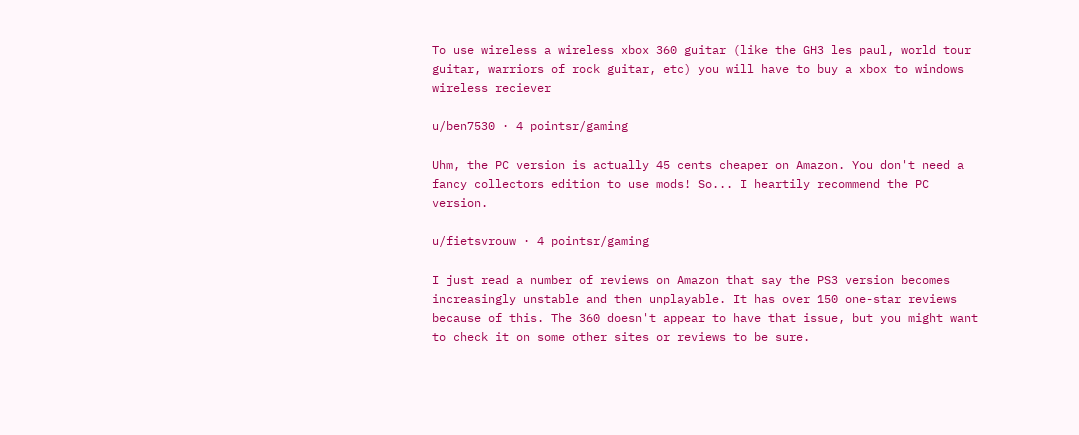To use wireless a wireless xbox 360 guitar (like the GH3 les paul, world tour guitar, warriors of rock guitar, etc) you will have to buy a xbox to windows wireless reciever

u/ben7530 · 4 pointsr/gaming

Uhm, the PC version is actually 45 cents cheaper on Amazon. You don't need a fancy collectors edition to use mods! So... I heartily recommend the PC version.

u/fietsvrouw · 4 pointsr/gaming

I just read a number of reviews on Amazon that say the PS3 version becomes increasingly unstable and then unplayable. It has over 150 one-star reviews because of this. The 360 doesn't appear to have that issue, but you might want to check it on some other sites or reviews to be sure.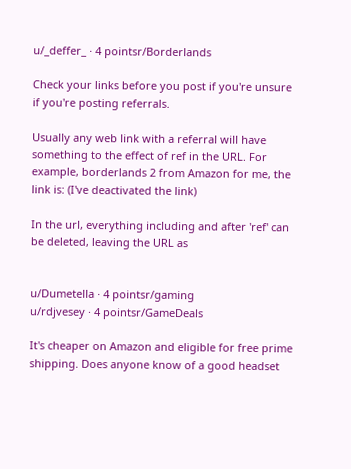u/_deffer_ · 4 pointsr/Borderlands

Check your links before you post if you're unsure if you're posting referrals.

Usually any web link with a referral will have something to the effect of ref in the URL. For example, borderlands 2 from Amazon for me, the link is: (I've deactivated the link)

In the url, everything including and after 'ref' can be deleted, leaving the URL as


u/Dumetella · 4 pointsr/gaming
u/rdjvesey · 4 pointsr/GameDeals

It's cheaper on Amazon and eligible for free prime shipping. Does anyone know of a good headset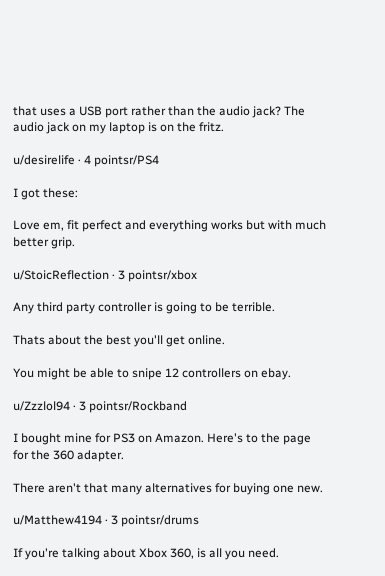that uses a USB port rather than the audio jack? The audio jack on my laptop is on the fritz.

u/desirelife · 4 pointsr/PS4

I got these:

Love em, fit perfect and everything works but with much better grip.

u/StoicReflection · 3 pointsr/xbox

Any third party controller is going to be terrible.

Thats about the best you'll get online.

You might be able to snipe 12 controllers on ebay.

u/Zzzlol94 · 3 pointsr/Rockband

I bought mine for PS3 on Amazon. Here's to the page for the 360 adapter.

There aren't that many alternatives for buying one new.

u/Matthew4194 · 3 pointsr/drums

If you're talking about Xbox 360, is all you need.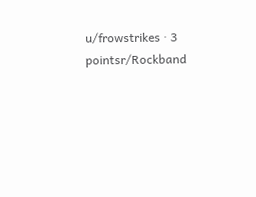u/frowstrikes · 3 pointsr/Rockband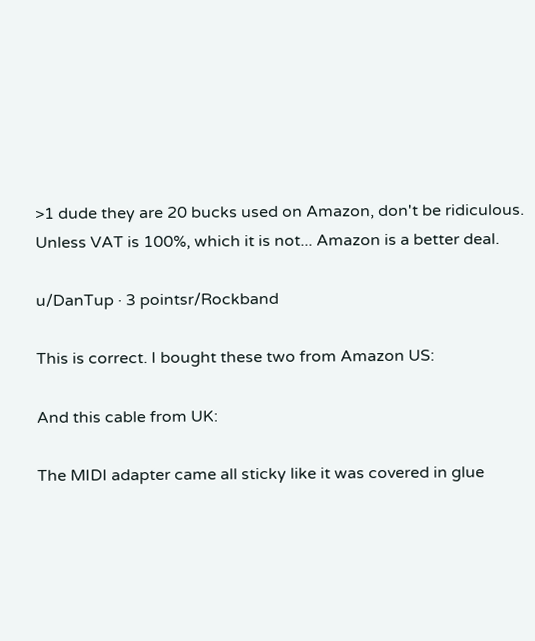>1 dude they are 20 bucks used on Amazon, don't be ridiculous. Unless VAT is 100%, which it is not... Amazon is a better deal.

u/DanTup · 3 pointsr/Rockband

This is correct. I bought these two from Amazon US:

And this cable from UK:

The MIDI adapter came all sticky like it was covered in glue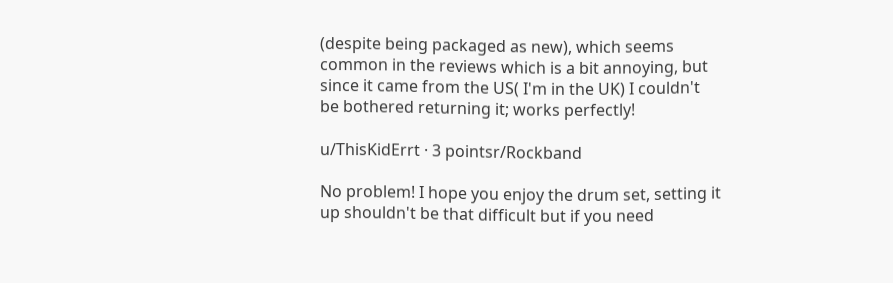(despite being packaged as new), which seems common in the reviews which is a bit annoying, but since it came from the US( I'm in the UK) I couldn't be bothered returning it; works perfectly!

u/ThisKidErrt · 3 pointsr/Rockband

No problem! I hope you enjoy the drum set, setting it up shouldn't be that difficult but if you need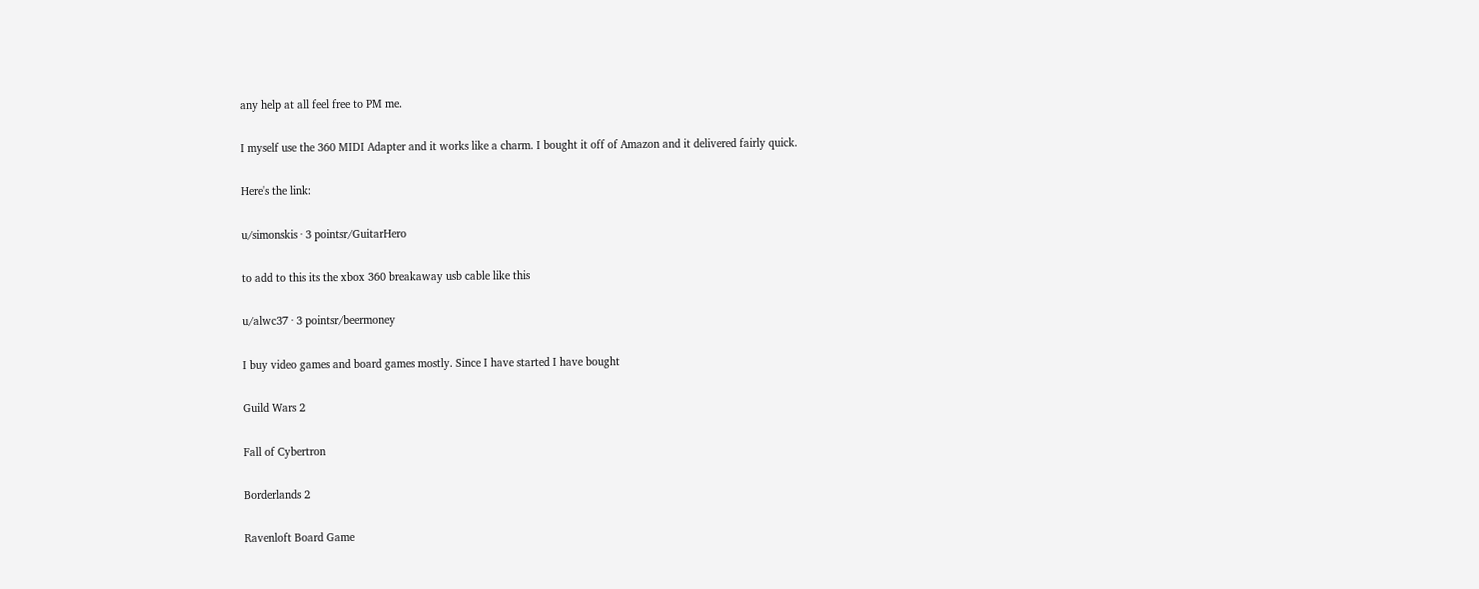any help at all feel free to PM me.

I myself use the 360 MIDI Adapter and it works like a charm. I bought it off of Amazon and it delivered fairly quick.

Here's the link:

u/simonskis · 3 pointsr/GuitarHero

to add to this its the xbox 360 breakaway usb cable like this

u/alwc37 · 3 pointsr/beermoney

I buy video games and board games mostly. Since I have started I have bought

Guild Wars 2

Fall of Cybertron

Borderlands 2

Ravenloft Board Game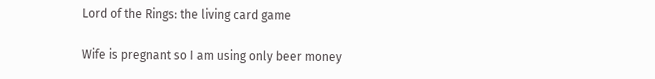Lord of the Rings: the living card game

Wife is pregnant so I am using only beer money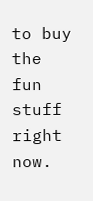to buy the fun stuff right now.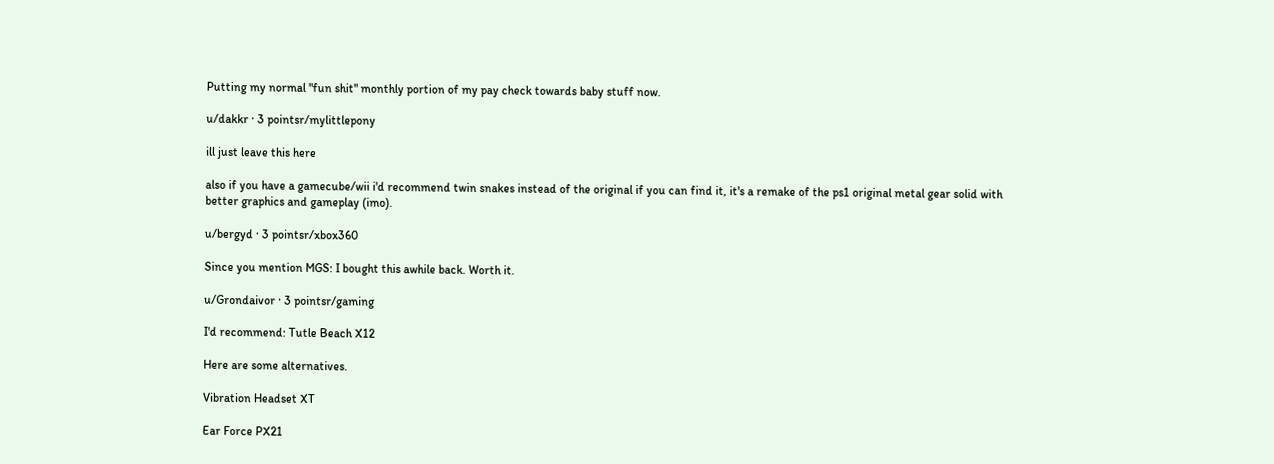Putting my normal "fun shit" monthly portion of my pay check towards baby stuff now.

u/dakkr · 3 pointsr/mylittlepony

ill just leave this here

also if you have a gamecube/wii i'd recommend twin snakes instead of the original if you can find it, it's a remake of the ps1 original metal gear solid with better graphics and gameplay (imo).

u/bergyd · 3 pointsr/xbox360

Since you mention MGS: I bought this awhile back. Worth it.

u/Grondaivor · 3 pointsr/gaming

I'd recommend: Tutle Beach X12

Here are some alternatives.

Vibration Headset XT

Ear Force PX21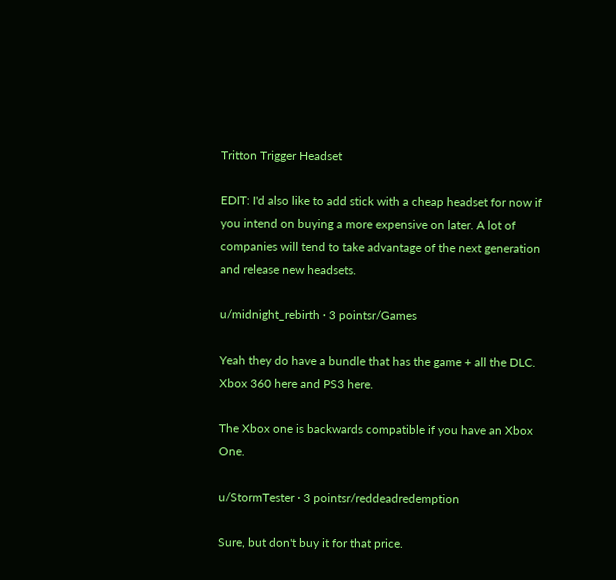Tritton Trigger Headset

EDIT: I'd also like to add stick with a cheap headset for now if you intend on buying a more expensive on later. A lot of companies will tend to take advantage of the next generation and release new headsets.

u/midnight_rebirth · 3 pointsr/Games

Yeah they do have a bundle that has the game + all the DLC. Xbox 360 here and PS3 here.

The Xbox one is backwards compatible if you have an Xbox One.

u/StormTester · 3 pointsr/reddeadredemption

Sure, but don't buy it for that price.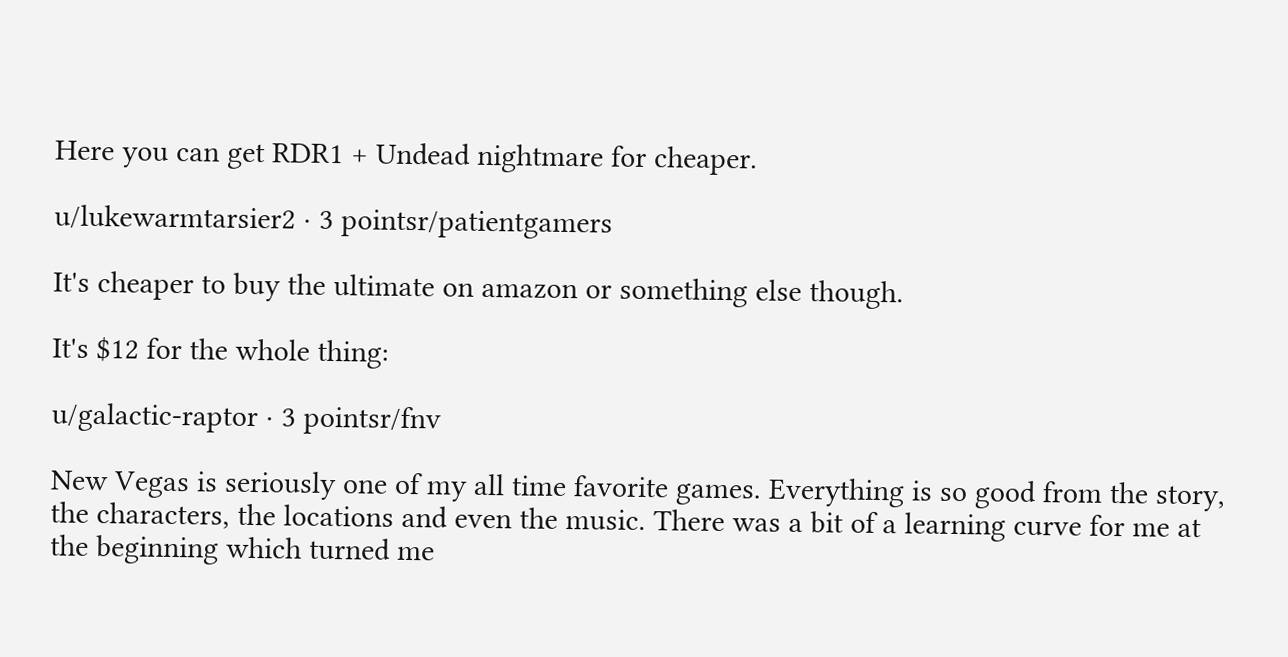Here you can get RDR1 + Undead nightmare for cheaper.

u/lukewarmtarsier2 · 3 pointsr/patientgamers

It's cheaper to buy the ultimate on amazon or something else though.

It's $12 for the whole thing:

u/galactic-raptor · 3 pointsr/fnv

New Vegas is seriously one of my all time favorite games. Everything is so good from the story, the characters, the locations and even the music. There was a bit of a learning curve for me at the beginning which turned me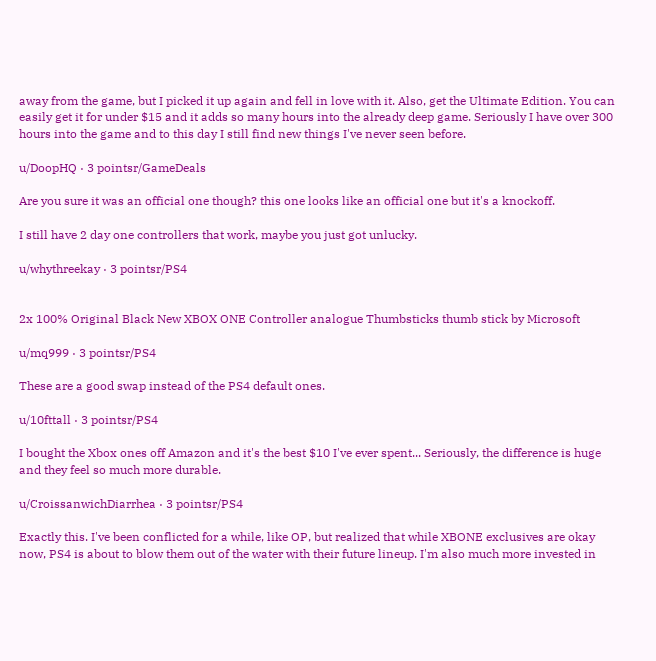away from the game, but I picked it up again and fell in love with it. Also, get the Ultimate Edition. You can easily get it for under $15 and it adds so many hours into the already deep game. Seriously I have over 300 hours into the game and to this day I still find new things I've never seen before.

u/DoopHQ · 3 pointsr/GameDeals

Are you sure it was an official one though? this one looks like an official one but it's a knockoff.

I still have 2 day one controllers that work, maybe you just got unlucky.

u/whythreekay · 3 pointsr/PS4


2x 100% Original Black New XBOX ONE Controller analogue Thumbsticks thumb stick by Microsoft

u/mq999 · 3 pointsr/PS4

These are a good swap instead of the PS4 default ones.

u/10fttall · 3 pointsr/PS4

I bought the Xbox ones off Amazon and it's the best $10 I've ever spent... Seriously, the difference is huge and they feel so much more durable.

u/CroissanwichDiarrhea · 3 pointsr/PS4

Exactly this. I've been conflicted for a while, like OP, but realized that while XBONE exclusives are okay now, PS4 is about to blow them out of the water with their future lineup. I'm also much more invested in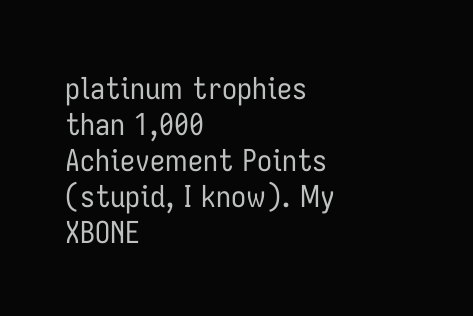platinum trophies than 1,000 Achievement Points (stupid, I know). My XBONE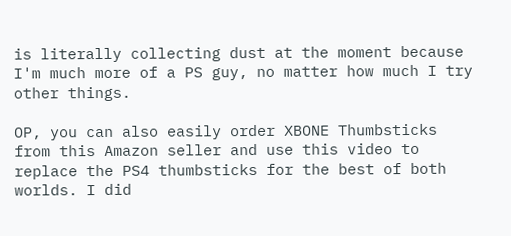is literally collecting dust at the moment because I'm much more of a PS guy, no matter how much I try other things.

OP, you can also easily order XBONE Thumbsticks from this Amazon seller and use this video to replace the PS4 thumbsticks for the best of both worlds. I did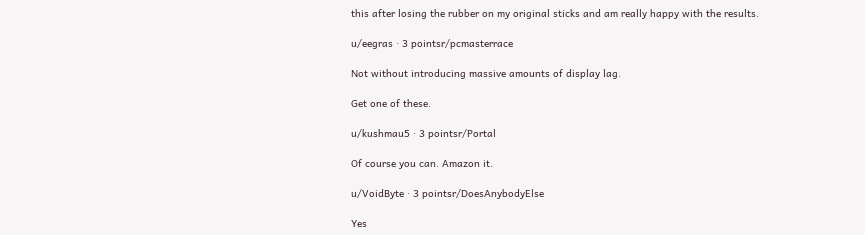this after losing the rubber on my original sticks and am really happy with the results.

u/eegras · 3 pointsr/pcmasterrace

Not without introducing massive amounts of display lag.

Get one of these.

u/kushmau5 · 3 pointsr/Portal

Of course you can. Amazon it.

u/VoidByte · 3 pointsr/DoesAnybodyElse

Yes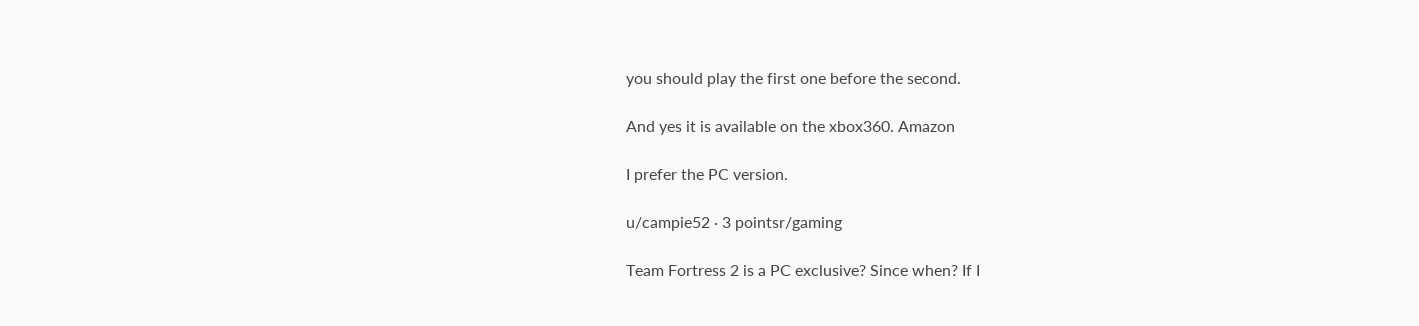you should play the first one before the second.

And yes it is available on the xbox360. Amazon

I prefer the PC version.

u/campie52 · 3 pointsr/gaming

Team Fortress 2 is a PC exclusive? Since when? If I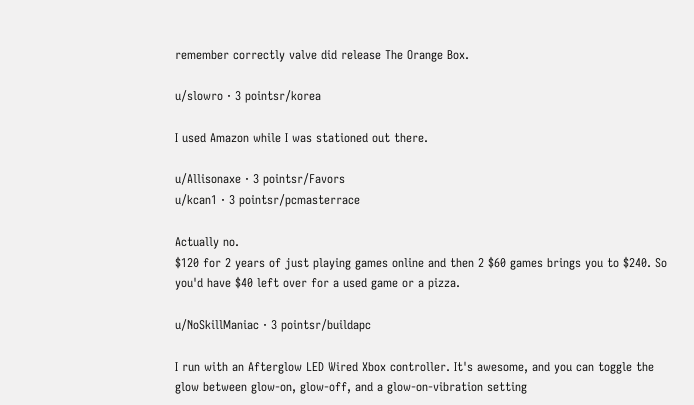remember correctly valve did release The Orange Box.

u/slowro · 3 pointsr/korea

I used Amazon while I was stationed out there.

u/Allisonaxe · 3 pointsr/Favors
u/kcan1 · 3 pointsr/pcmasterrace

Actually no.
$120 for 2 years of just playing games online and then 2 $60 games brings you to $240. So you'd have $40 left over for a used game or a pizza.

u/NoSkillManiac · 3 pointsr/buildapc

I run with an Afterglow LED Wired Xbox controller. It's awesome, and you can toggle the glow between glow-on, glow-off, and a glow-on-vibration setting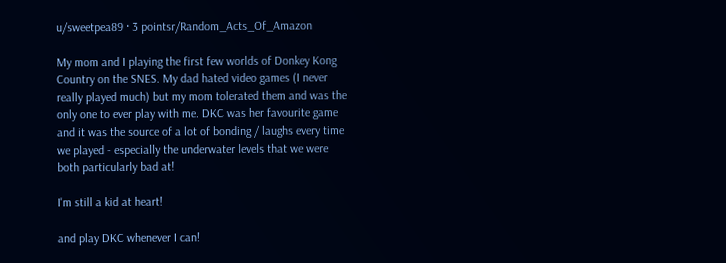u/sweetpea89 · 3 pointsr/Random_Acts_Of_Amazon

My mom and I playing the first few worlds of Donkey Kong Country on the SNES. My dad hated video games (I never really played much) but my mom tolerated them and was the only one to ever play with me. DKC was her favourite game and it was the source of a lot of bonding / laughs every time we played - especially the underwater levels that we were both particularly bad at!

I'm still a kid at heart!

and play DKC whenever I can!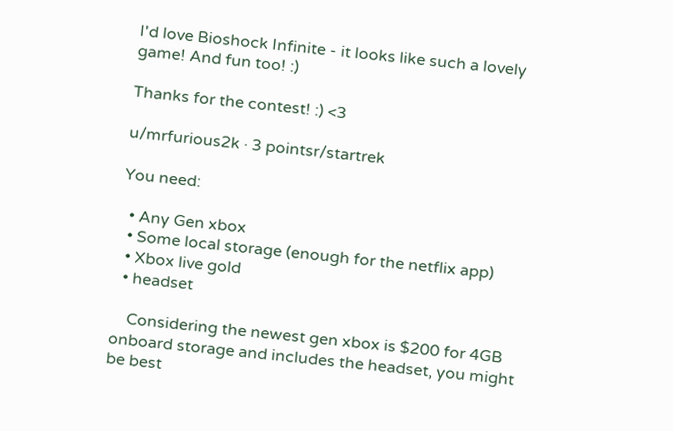I'd love Bioshock Infinite - it looks like such a lovely game! And fun too! :)

Thanks for the contest! :) <3

u/mrfurious2k · 3 pointsr/startrek

You need:

  • Any Gen xbox
  • Some local storage (enough for the netflix app)
  • Xbox live gold
  • headset

    Considering the newest gen xbox is $200 for 4GB onboard storage and includes the headset, you might be best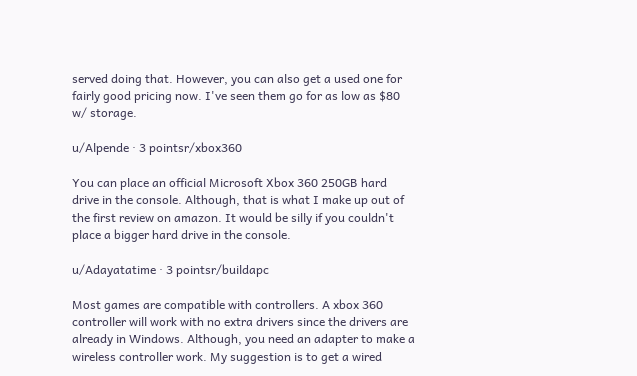served doing that. However, you can also get a used one for fairly good pricing now. I've seen them go for as low as $80 w/ storage.

u/Alpende · 3 pointsr/xbox360

You can place an official Microsoft Xbox 360 250GB hard drive in the console. Although, that is what I make up out of the first review on amazon. It would be silly if you couldn't place a bigger hard drive in the console.

u/Adayatatime · 3 pointsr/buildapc

Most games are compatible with controllers. A xbox 360 controller will work with no extra drivers since the drivers are already in Windows. Although, you need an adapter to make a wireless controller work. My suggestion is to get a wired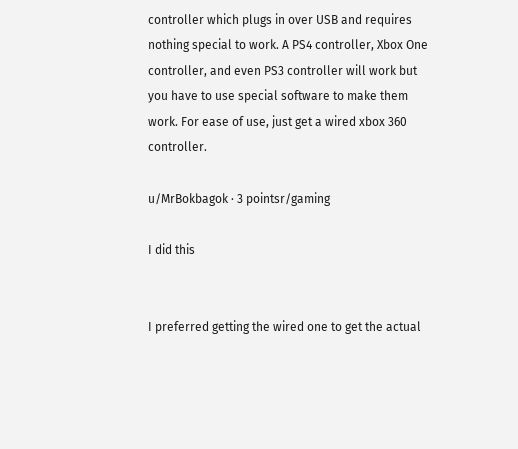controller which plugs in over USB and requires nothing special to work. A PS4 controller, Xbox One controller, and even PS3 controller will work but you have to use special software to make them work. For ease of use, just get a wired xbox 360 controller.

u/MrBokbagok · 3 pointsr/gaming

I did this


I preferred getting the wired one to get the actual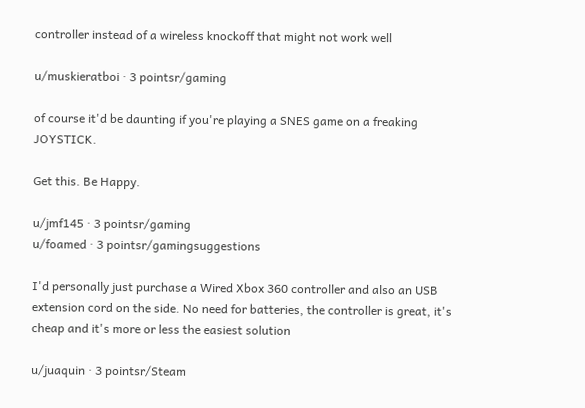controller instead of a wireless knockoff that might not work well

u/muskieratboi · 3 pointsr/gaming

of course it'd be daunting if you're playing a SNES game on a freaking JOYSTICK.

Get this. Be Happy.

u/jmf145 · 3 pointsr/gaming
u/foamed · 3 pointsr/gamingsuggestions

I'd personally just purchase a Wired Xbox 360 controller and also an USB extension cord on the side. No need for batteries, the controller is great, it's cheap and it's more or less the easiest solution

u/juaquin · 3 pointsr/Steam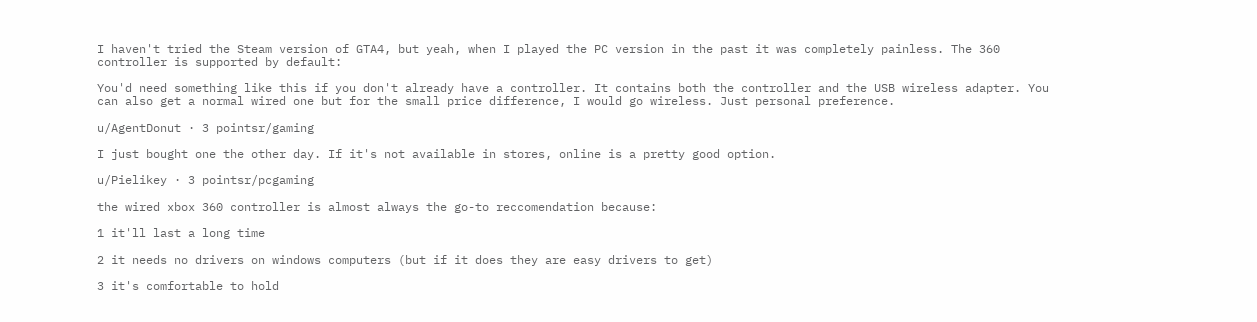I haven't tried the Steam version of GTA4, but yeah, when I played the PC version in the past it was completely painless. The 360 controller is supported by default:

You'd need something like this if you don't already have a controller. It contains both the controller and the USB wireless adapter. You can also get a normal wired one but for the small price difference, I would go wireless. Just personal preference.

u/AgentDonut · 3 pointsr/gaming

I just bought one the other day. If it's not available in stores, online is a pretty good option.

u/Pielikey · 3 pointsr/pcgaming

the wired xbox 360 controller is almost always the go-to reccomendation because:

1 it'll last a long time

2 it needs no drivers on windows computers (but if it does they are easy drivers to get)

3 it's comfortable to hold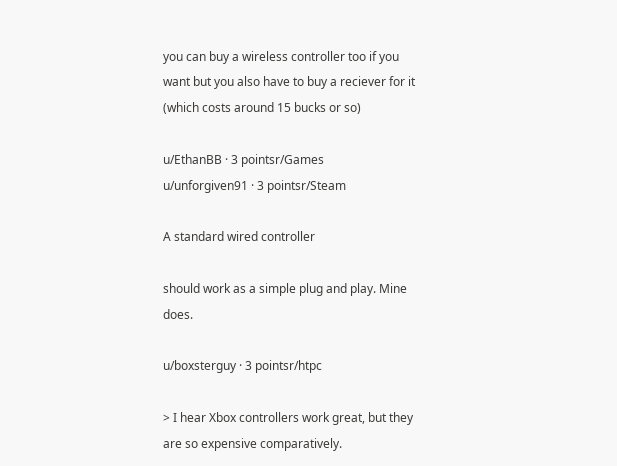you can buy a wireless controller too if you want but you also have to buy a reciever for it (which costs around 15 bucks or so)

u/EthanBB · 3 pointsr/Games
u/unforgiven91 · 3 pointsr/Steam

A standard wired controller

should work as a simple plug and play. Mine does.

u/boxsterguy · 3 pointsr/htpc

> I hear Xbox controllers work great, but they are so expensive comparatively.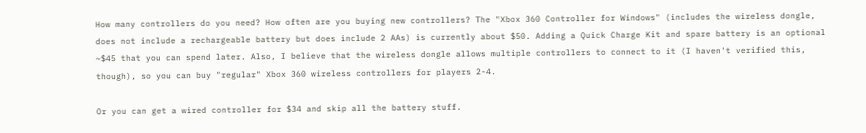How many controllers do you need? How often are you buying new controllers? The "Xbox 360 Controller for Windows" (includes the wireless dongle, does not include a rechargeable battery but does include 2 AAs) is currently about $50. Adding a Quick Charge Kit and spare battery is an optional ~$45 that you can spend later. Also, I believe that the wireless dongle allows multiple controllers to connect to it (I haven't verified this, though), so you can buy "regular" Xbox 360 wireless controllers for players 2-4.

Or you can get a wired controller for $34 and skip all the battery stuff.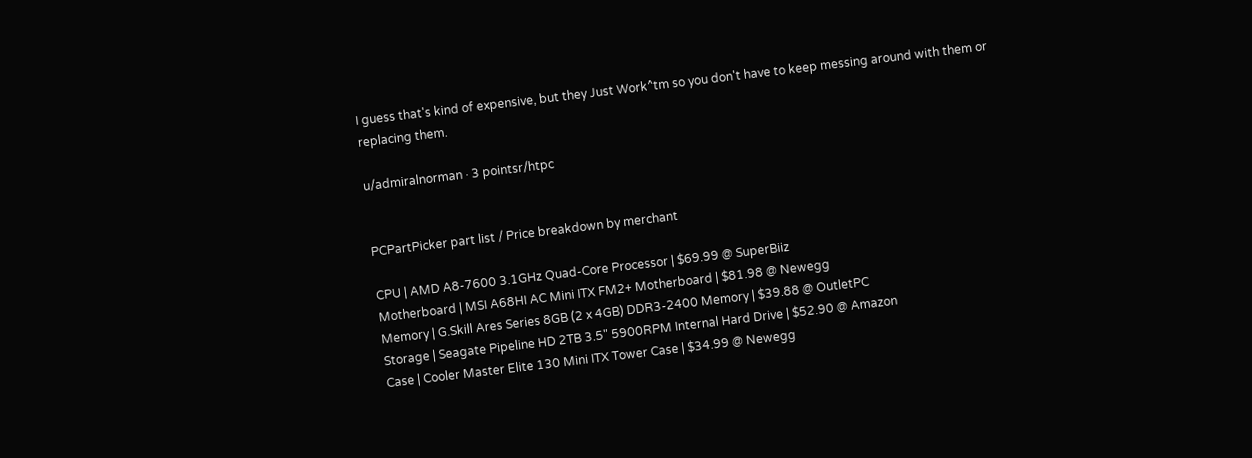I guess that's kind of expensive, but they Just Work^tm so you don't have to keep messing around with them or replacing them.

u/admiralnorman · 3 pointsr/htpc


PCPartPicker part list / Price breakdown by merchant

CPU | AMD A8-7600 3.1GHz Quad-Core Processor | $69.99 @ SuperBiiz
Motherboard | MSI A68HI AC Mini ITX FM2+ Motherboard | $81.98 @ Newegg
Memory | G.Skill Ares Series 8GB (2 x 4GB) DDR3-2400 Memory | $39.88 @ OutletPC
Storage | Seagate Pipeline HD 2TB 3.5" 5900RPM Internal Hard Drive | $52.90 @ Amazon
Case | Cooler Master Elite 130 Mini ITX Tower Case | $34.99 @ Newegg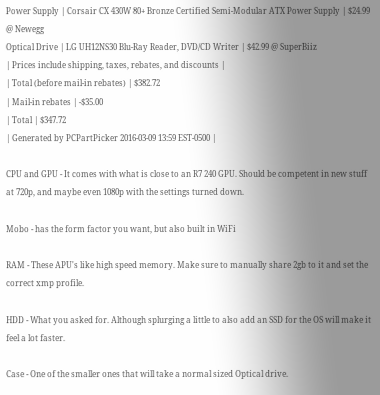Power Supply | Corsair CX 430W 80+ Bronze Certified Semi-Modular ATX Power Supply | $24.99 @ Newegg
Optical Drive | LG UH12NS30 Blu-Ray Reader, DVD/CD Writer | $42.99 @ SuperBiiz
| Prices include shipping, taxes, rebates, and discounts |
| Total (before mail-in rebates) | $382.72
| Mail-in rebates | -$35.00
| Total | $347.72
| Generated by PCPartPicker 2016-03-09 13:59 EST-0500 |

CPU and GPU - It comes with what is close to an R7 240 GPU. Should be competent in new stuff at 720p, and maybe even 1080p with the settings turned down.

Mobo - has the form factor you want, but also built in WiFi

RAM - These APU's like high speed memory. Make sure to manually share 2gb to it and set the correct xmp profile.

HDD - What you asked for. Although splurging a little to also add an SSD for the OS will make it feel a lot faster.

Case - One of the smaller ones that will take a normal sized Optical drive.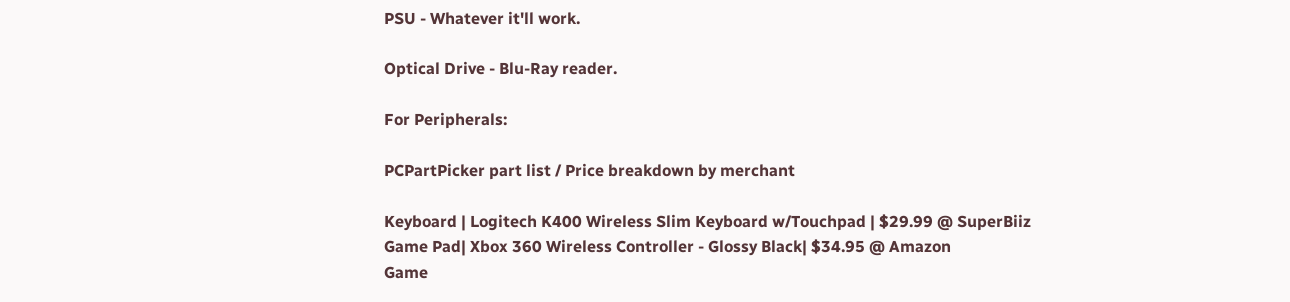PSU - Whatever it'll work.

Optical Drive - Blu-Ray reader.

For Peripherals:

PCPartPicker part list / Price breakdown by merchant

Keyboard | Logitech K400 Wireless Slim Keyboard w/Touchpad | $29.99 @ SuperBiiz
Game Pad| Xbox 360 Wireless Controller - Glossy Black| $34.95 @ Amazon
Game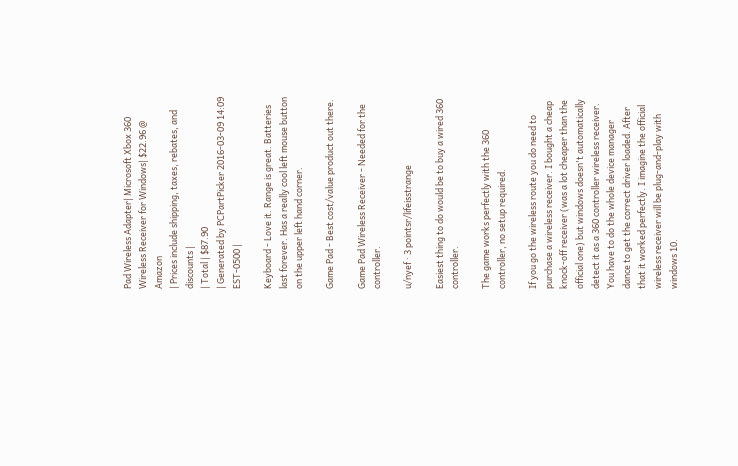Pad Wireless Adapter| Microsoft Xbox 360 Wireless Receiver for Windows| $22.96 @ Amazon
| Prices include shipping, taxes, rebates, and discounts |
| Total | $87.90
| Generated by PCPartPicker 2016-03-09 14:09 EST-0500 |

Keyboard - Love it. Range is great. Batteries last forever. Has a really cool left mouse button on the upper left hand corner.

Game Pad - Best cost/value product out there.

Game Pad Wireless Receiver - Needed for the controller.

u/nyef · 3 pointsr/lifeisstrange

Easiest thing to do would be to buy a wired 360 controller.

The game works perfectly with the 360 controller, no setup required.

If you go the wireless route you do need to purchase a wireless receiver. I bought a cheap knock-off receiver (was a lot cheaper than the official one) but windows doesn't automatically detect it as a 360 controller wireless receiver. You have to do the whole device manager dance to get the correct driver loaded. After that it worked perfectly. I imagine the official wireless receiver will be plug-and-play with windows 10.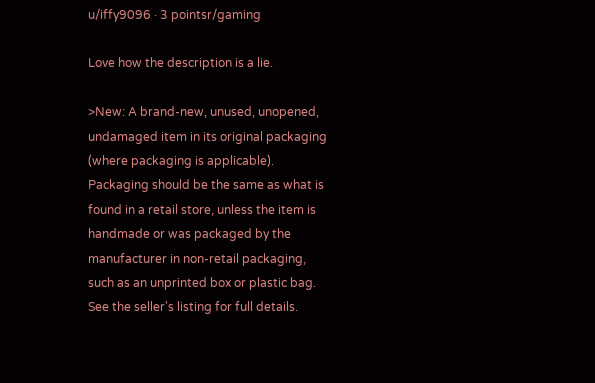u/iffy9096 · 3 pointsr/gaming

Love how the description is a lie.

>New: A brand-new, unused, unopened, undamaged item in its original packaging (where packaging is applicable). Packaging should be the same as what is found in a retail store, unless the item is handmade or was packaged by the manufacturer in non-retail packaging, such as an unprinted box or plastic bag. See the seller's listing for full details.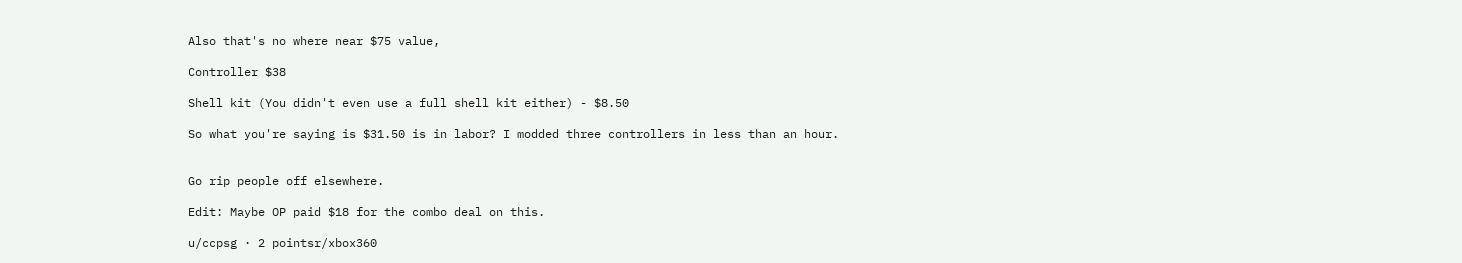Also that's no where near $75 value,

Controller $38

Shell kit (You didn't even use a full shell kit either) - $8.50

So what you're saying is $31.50 is in labor? I modded three controllers in less than an hour.


Go rip people off elsewhere.

Edit: Maybe OP paid $18 for the combo deal on this.

u/ccpsg · 2 pointsr/xbox360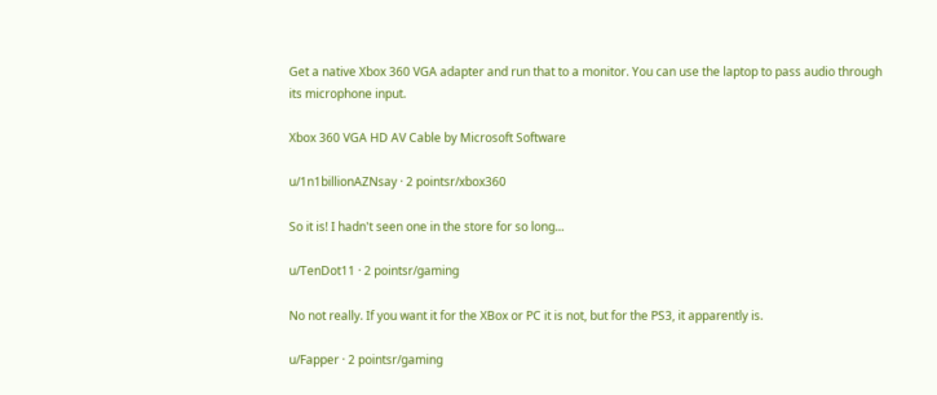Get a native Xbox 360 VGA adapter and run that to a monitor. You can use the laptop to pass audio through its microphone input.

Xbox 360 VGA HD AV Cable by Microsoft Software

u/1n1billionAZNsay · 2 pointsr/xbox360

So it is! I hadn't seen one in the store for so long...

u/TenDot11 · 2 pointsr/gaming

No not really. If you want it for the XBox or PC it is not, but for the PS3, it apparently is.

u/Fapper · 2 pointsr/gaming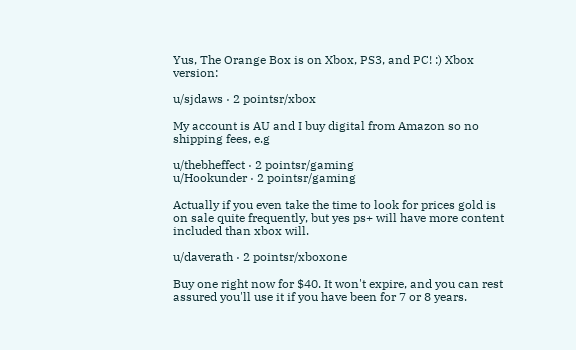Yus, The Orange Box is on Xbox, PS3, and PC! :) Xbox version:

u/sjdaws · 2 pointsr/xbox

My account is AU and I buy digital from Amazon so no shipping fees, e.g

u/thebheffect · 2 pointsr/gaming
u/Hookunder · 2 pointsr/gaming

Actually if you even take the time to look for prices gold is on sale quite frequently, but yes ps+ will have more content included than xbox will.

u/daverath · 2 pointsr/xboxone

Buy one right now for $40. It won't expire, and you can rest assured you'll use it if you have been for 7 or 8 years.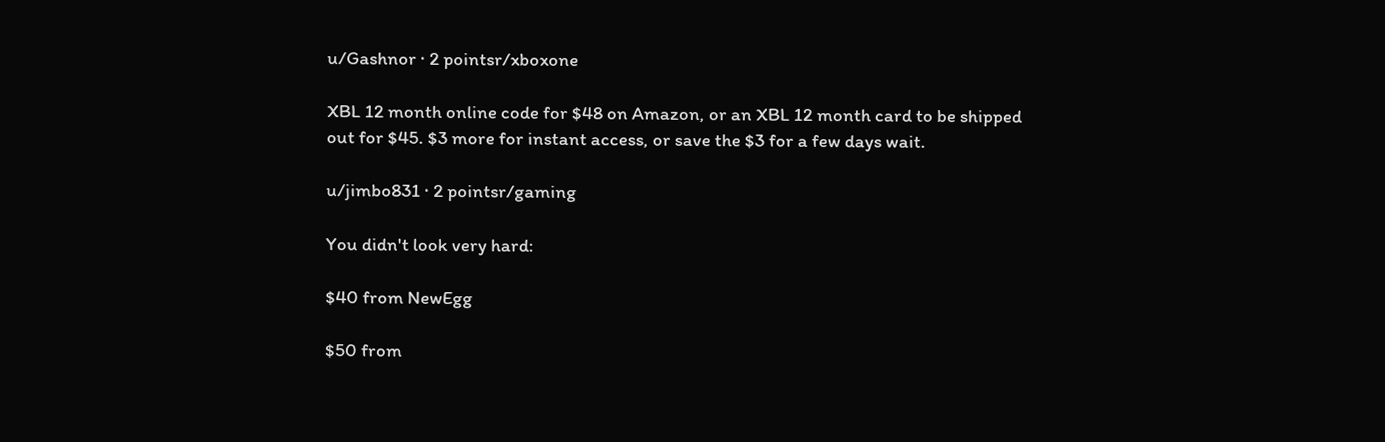u/Gashnor · 2 pointsr/xboxone

XBL 12 month online code for $48 on Amazon, or an XBL 12 month card to be shipped out for $45. $3 more for instant access, or save the $3 for a few days wait.

u/jimbo831 · 2 pointsr/gaming

You didn't look very hard:

$40 from NewEgg

$50 from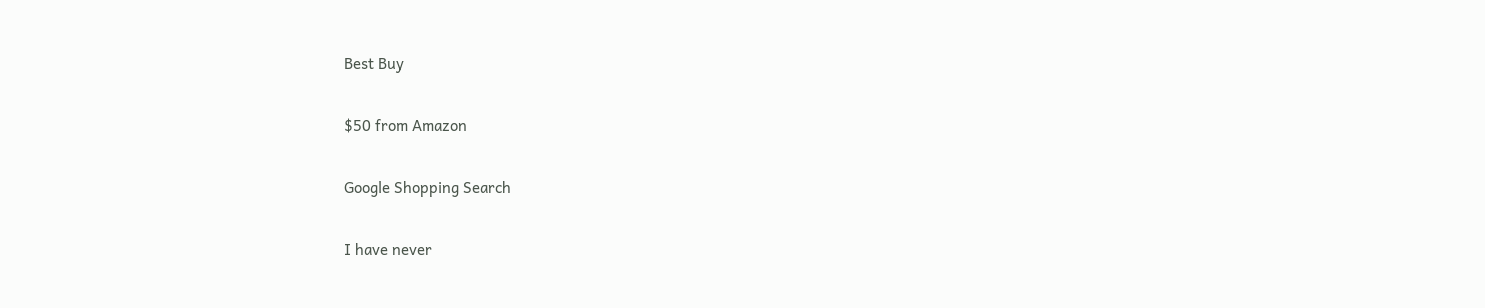Best Buy

$50 from Amazon

Google Shopping Search

I have never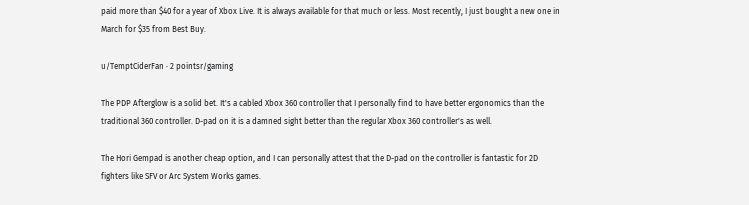paid more than $40 for a year of Xbox Live. It is always available for that much or less. Most recently, I just bought a new one in March for $35 from Best Buy.

u/TemptCiderFan · 2 pointsr/gaming

The PDP Afterglow is a solid bet. It's a cabled Xbox 360 controller that I personally find to have better ergonomics than the traditional 360 controller. D-pad on it is a damned sight better than the regular Xbox 360 controller's as well.

The Hori Gempad is another cheap option, and I can personally attest that the D-pad on the controller is fantastic for 2D fighters like SFV or Arc System Works games.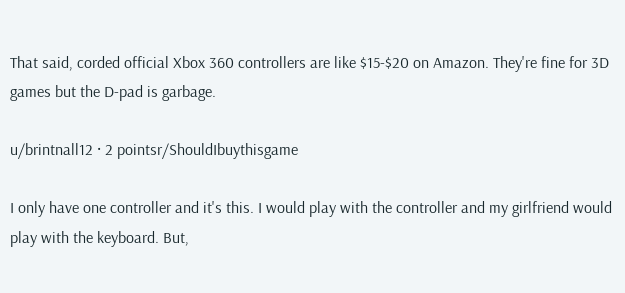That said, corded official Xbox 360 controllers are like $15-$20 on Amazon. They're fine for 3D games but the D-pad is garbage.

u/brintnall12 · 2 pointsr/ShouldIbuythisgame

I only have one controller and it's this. I would play with the controller and my girlfriend would play with the keyboard. But,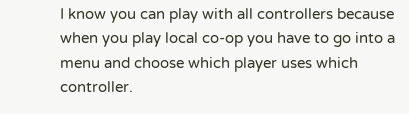I know you can play with all controllers because when you play local co-op you have to go into a menu and choose which player uses which controller.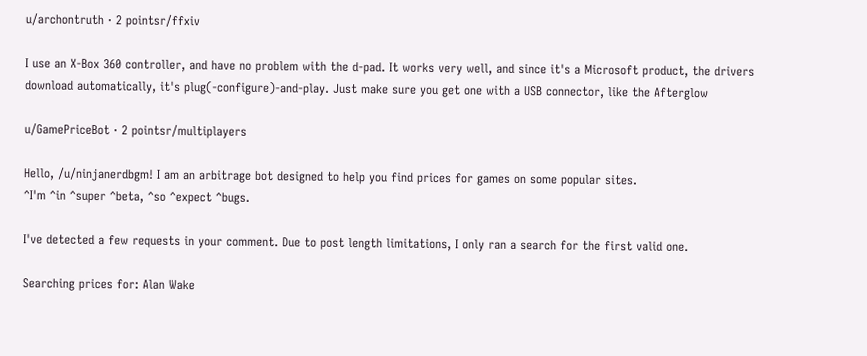u/archontruth · 2 pointsr/ffxiv

I use an X-Box 360 controller, and have no problem with the d-pad. It works very well, and since it's a Microsoft product, the drivers download automatically, it's plug(-configure)-and-play. Just make sure you get one with a USB connector, like the Afterglow

u/GamePriceBot · 2 pointsr/multiplayers

Hello, /u/ninjanerdbgm! I am an arbitrage bot designed to help you find prices for games on some popular sites.
^I'm ^in ^super ^beta, ^so ^expect ^bugs.

I've detected a few requests in your comment. Due to post length limitations, I only ran a search for the first valid one.

Searching prices for: Alan Wake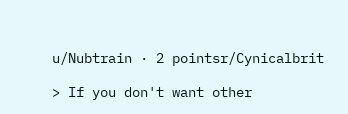u/Nubtrain · 2 pointsr/Cynicalbrit

> If you don't want other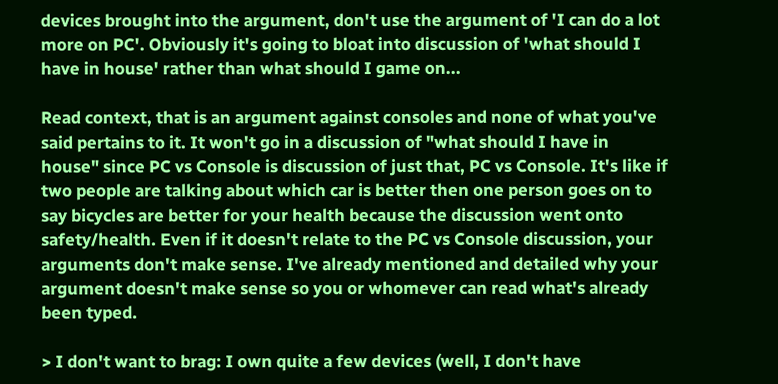devices brought into the argument, don't use the argument of 'I can do a lot more on PC'. Obviously it's going to bloat into discussion of 'what should I have in house' rather than what should I game on...

Read context, that is an argument against consoles and none of what you've said pertains to it. It won't go in a discussion of "what should I have in house" since PC vs Console is discussion of just that, PC vs Console. It's like if two people are talking about which car is better then one person goes on to say bicycles are better for your health because the discussion went onto safety/health. Even if it doesn't relate to the PC vs Console discussion, your arguments don't make sense. I've already mentioned and detailed why your argument doesn't make sense so you or whomever can read what's already been typed.

> I don't want to brag: I own quite a few devices (well, I don't have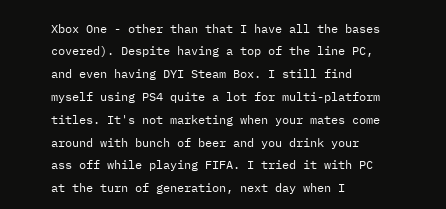Xbox One - other than that I have all the bases covered). Despite having a top of the line PC, and even having DYI Steam Box. I still find myself using PS4 quite a lot for multi-platform titles. It's not marketing when your mates come around with bunch of beer and you drink your ass off while playing FIFA. I tried it with PC at the turn of generation, next day when I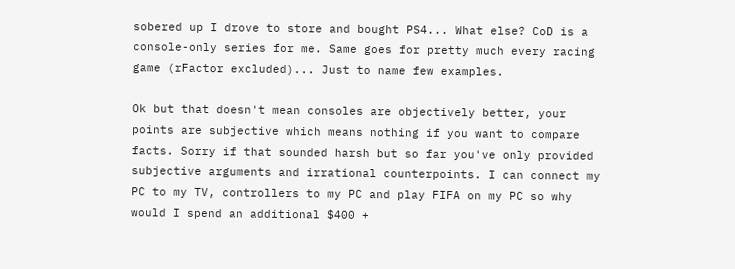sobered up I drove to store and bought PS4... What else? CoD is a console-only series for me. Same goes for pretty much every racing game (rFactor excluded)... Just to name few examples.

Ok but that doesn't mean consoles are objectively better, your points are subjective which means nothing if you want to compare facts. Sorry if that sounded harsh but so far you've only provided subjective arguments and irrational counterpoints. I can connect my PC to my TV, controllers to my PC and play FIFA on my PC so why would I spend an additional $400 +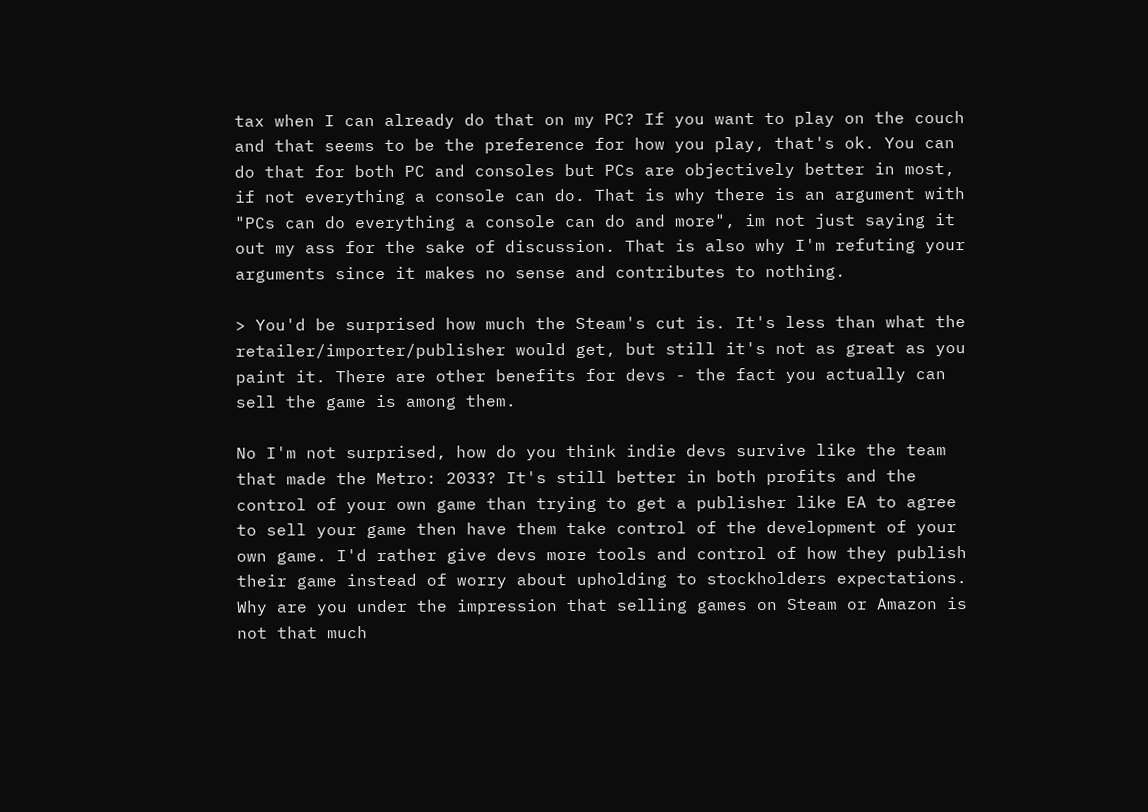tax when I can already do that on my PC? If you want to play on the couch and that seems to be the preference for how you play, that's ok. You can do that for both PC and consoles but PCs are objectively better in most, if not everything a console can do. That is why there is an argument with "PCs can do everything a console can do and more", im not just saying it out my ass for the sake of discussion. That is also why I'm refuting your arguments since it makes no sense and contributes to nothing.

> You'd be surprised how much the Steam's cut is. It's less than what the retailer/importer/publisher would get, but still it's not as great as you paint it. There are other benefits for devs - the fact you actually can sell the game is among them.

No I'm not surprised, how do you think indie devs survive like the team that made the Metro: 2033? It's still better in both profits and the control of your own game than trying to get a publisher like EA to agree to sell your game then have them take control of the development of your own game. I'd rather give devs more tools and control of how they publish their game instead of worry about upholding to stockholders expectations. Why are you under the impression that selling games on Steam or Amazon is not that much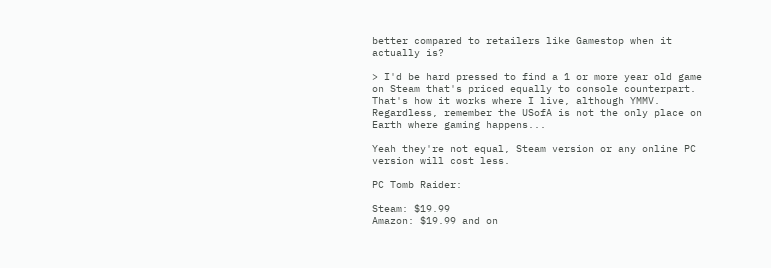better compared to retailers like Gamestop when it actually is?

> I'd be hard pressed to find a 1 or more year old game on Steam that's priced equally to console counterpart. That's how it works where I live, although YMMV. Regardless, remember the USofA is not the only place on Earth where gaming happens...

Yeah they're not equal, Steam version or any online PC version will cost less.

PC Tomb Raider:

Steam: $19.99
Amazon: $19.99 and on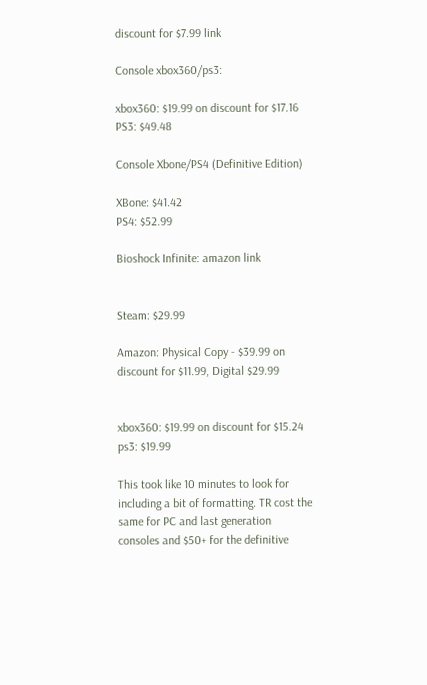discount for $7.99 link

Console xbox360/ps3:

xbox360: $19.99 on discount for $17.16
PS3: $49.48

Console Xbone/PS4 (Definitive Edition)

XBone: $41.42
PS4: $52.99

Bioshock Infinite: amazon link


Steam: $29.99

Amazon: Physical Copy - $39.99 on discount for $11.99, Digital $29.99


xbox360: $19.99 on discount for $15.24
ps3: $19.99

This took like 10 minutes to look for including a bit of formatting. TR cost the same for PC and last generation consoles and $50+ for the definitive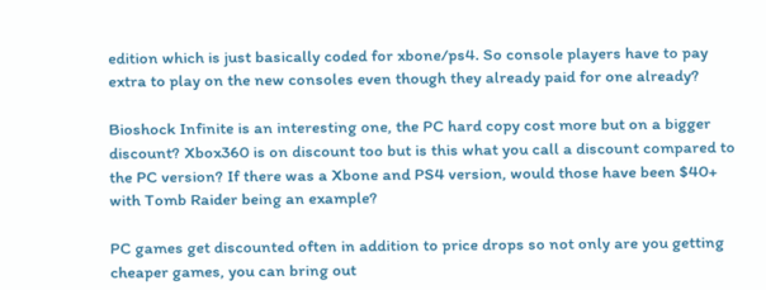edition which is just basically coded for xbone/ps4. So console players have to pay extra to play on the new consoles even though they already paid for one already?

Bioshock Infinite is an interesting one, the PC hard copy cost more but on a bigger discount? Xbox360 is on discount too but is this what you call a discount compared to the PC version? If there was a Xbone and PS4 version, would those have been $40+ with Tomb Raider being an example?

PC games get discounted often in addition to price drops so not only are you getting cheaper games, you can bring out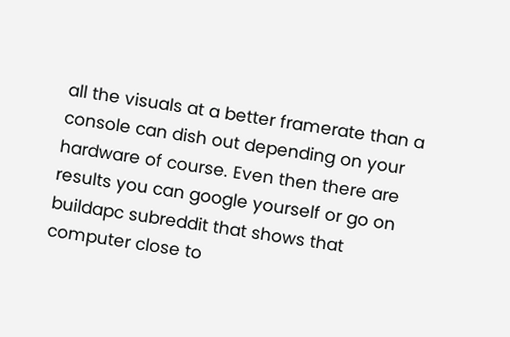all the visuals at a better framerate than a console can dish out depending on your hardware of course. Even then there are results you can google yourself or go on buildapc subreddit that shows that computer close to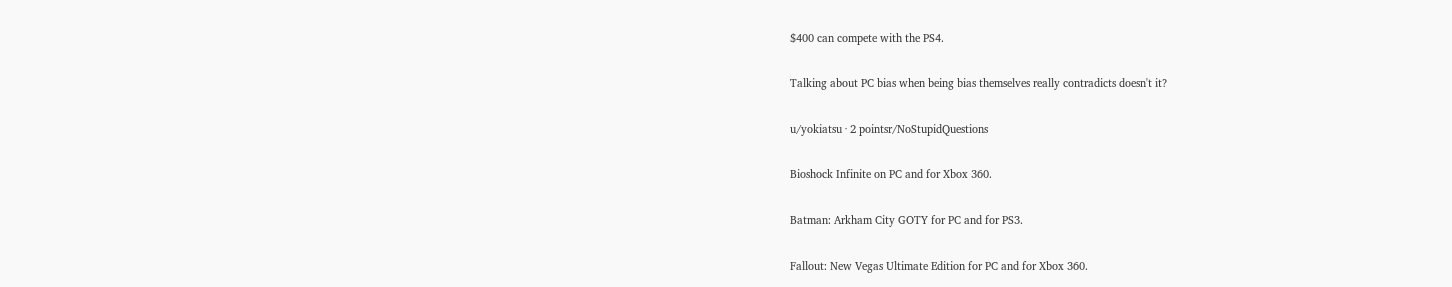$400 can compete with the PS4.

Talking about PC bias when being bias themselves really contradicts doesn't it?

u/yokiatsu · 2 pointsr/NoStupidQuestions

Bioshock Infinite on PC and for Xbox 360.

Batman: Arkham City GOTY for PC and for PS3.

Fallout: New Vegas Ultimate Edition for PC and for Xbox 360.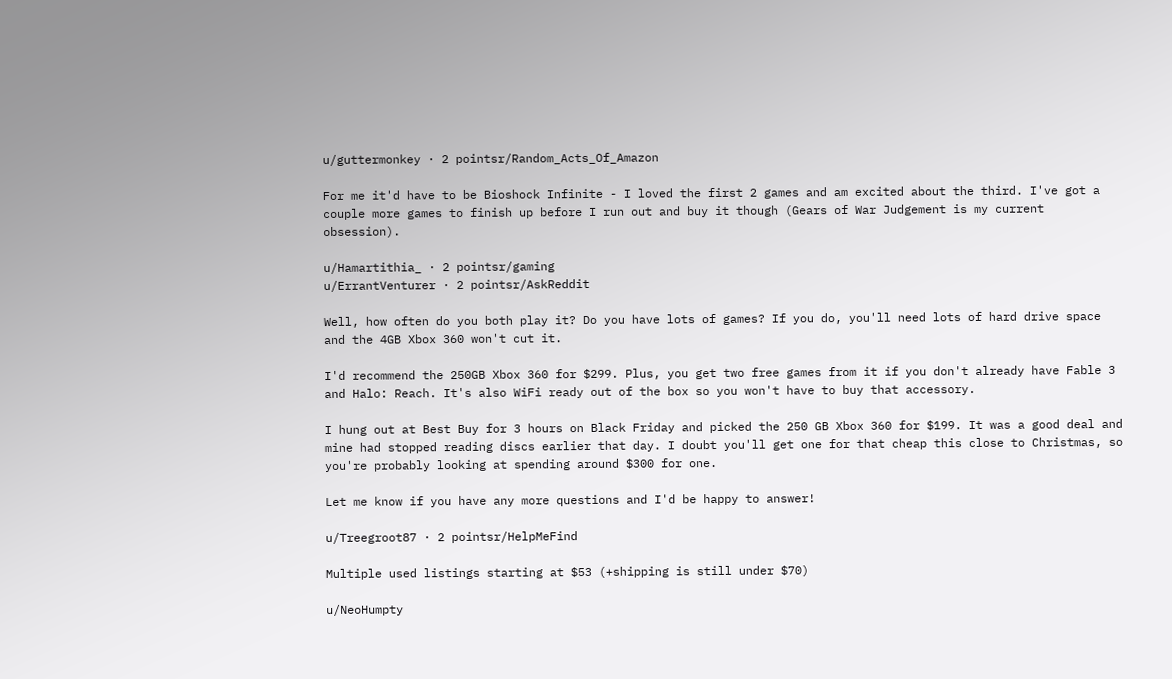u/guttermonkey · 2 pointsr/Random_Acts_Of_Amazon

For me it'd have to be Bioshock Infinite - I loved the first 2 games and am excited about the third. I've got a couple more games to finish up before I run out and buy it though (Gears of War Judgement is my current obsession).

u/Hamartithia_ · 2 pointsr/gaming
u/ErrantVenturer · 2 pointsr/AskReddit

Well, how often do you both play it? Do you have lots of games? If you do, you'll need lots of hard drive space and the 4GB Xbox 360 won't cut it.

I'd recommend the 250GB Xbox 360 for $299. Plus, you get two free games from it if you don't already have Fable 3 and Halo: Reach. It's also WiFi ready out of the box so you won't have to buy that accessory.

I hung out at Best Buy for 3 hours on Black Friday and picked the 250 GB Xbox 360 for $199. It was a good deal and mine had stopped reading discs earlier that day. I doubt you'll get one for that cheap this close to Christmas, so you're probably looking at spending around $300 for one.

Let me know if you have any more questions and I'd be happy to answer!

u/Treegroot87 · 2 pointsr/HelpMeFind

Multiple used listings starting at $53 (+shipping is still under $70)

u/NeoHumpty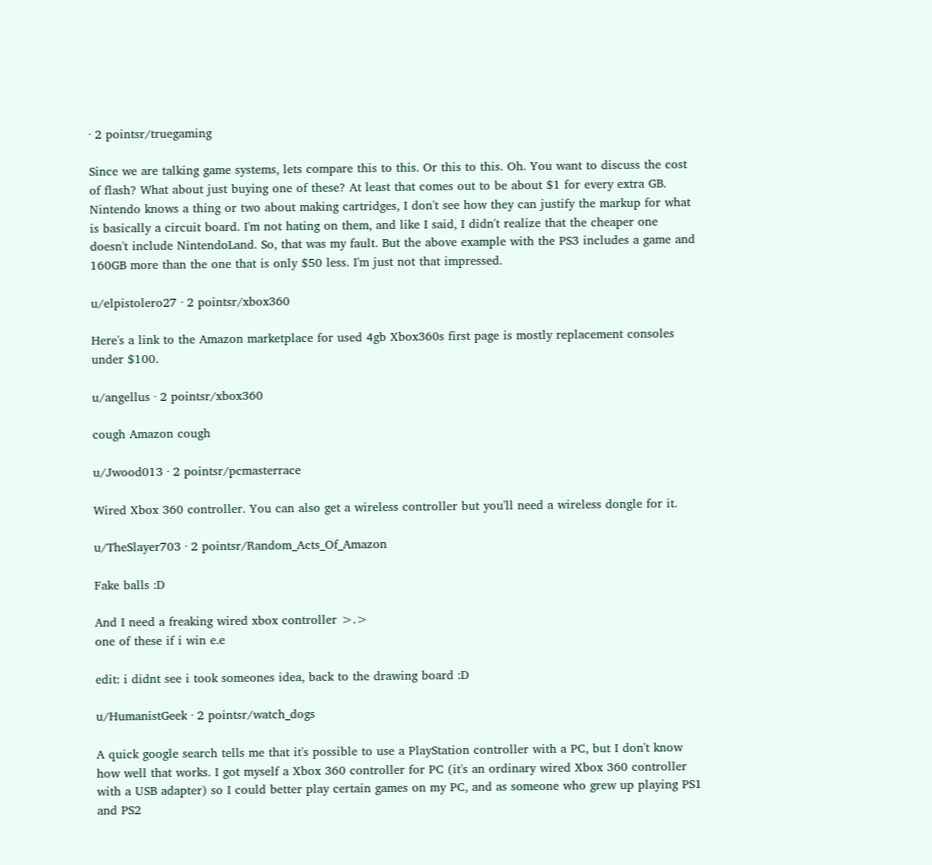· 2 pointsr/truegaming

Since we are talking game systems, lets compare this to this. Or this to this. Oh. You want to discuss the cost of flash? What about just buying one of these? At least that comes out to be about $1 for every extra GB. Nintendo knows a thing or two about making cartridges, I don't see how they can justify the markup for what is basically a circuit board. I'm not hating on them, and like I said, I didn't realize that the cheaper one doesn't include NintendoLand. So, that was my fault. But the above example with the PS3 includes a game and 160GB more than the one that is only $50 less. I'm just not that impressed.

u/elpistolero27 · 2 pointsr/xbox360

Here's a link to the Amazon marketplace for used 4gb Xbox360s first page is mostly replacement consoles under $100.

u/angellus · 2 pointsr/xbox360

cough Amazon cough

u/Jwood013 · 2 pointsr/pcmasterrace

Wired Xbox 360 controller. You can also get a wireless controller but you'll need a wireless dongle for it.

u/TheSlayer703 · 2 pointsr/Random_Acts_Of_Amazon

Fake balls :D

And I need a freaking wired xbox controller >.>
one of these if i win e.e

edit: i didnt see i took someones idea, back to the drawing board :D

u/HumanistGeek · 2 pointsr/watch_dogs

A quick google search tells me that it's possible to use a PlayStation controller with a PC, but I don't know how well that works. I got myself a Xbox 360 controller for PC (it's an ordinary wired Xbox 360 controller with a USB adapter) so I could better play certain games on my PC, and as someone who grew up playing PS1 and PS2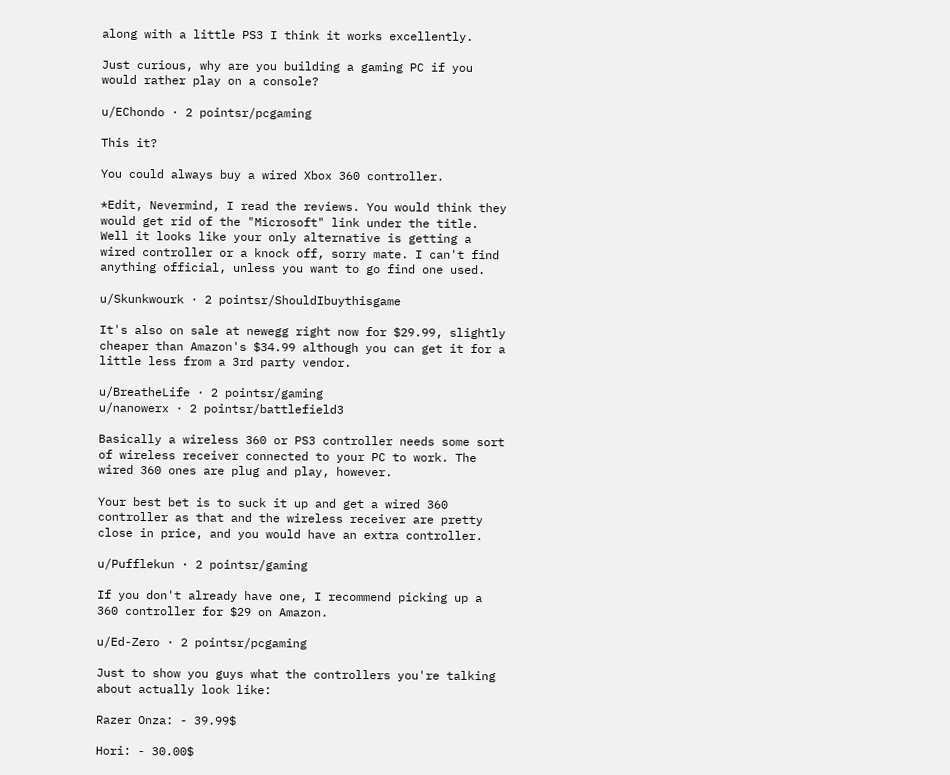along with a little PS3 I think it works excellently.

Just curious, why are you building a gaming PC if you would rather play on a console?

u/EChondo · 2 pointsr/pcgaming

This it?

You could always buy a wired Xbox 360 controller.

*Edit, Nevermind, I read the reviews. You would think they would get rid of the "Microsoft" link under the title. Well it looks like your only alternative is getting a wired controller or a knock off, sorry mate. I can't find anything official, unless you want to go find one used.

u/Skunkwourk · 2 pointsr/ShouldIbuythisgame

It's also on sale at newegg right now for $29.99, slightly cheaper than Amazon's $34.99 although you can get it for a little less from a 3rd party vendor.

u/BreatheLife · 2 pointsr/gaming
u/nanowerx · 2 pointsr/battlefield3

Basically a wireless 360 or PS3 controller needs some sort of wireless receiver connected to your PC to work. The wired 360 ones are plug and play, however.

Your best bet is to suck it up and get a wired 360 controller as that and the wireless receiver are pretty close in price, and you would have an extra controller.

u/Pufflekun · 2 pointsr/gaming

If you don't already have one, I recommend picking up a 360 controller for $29 on Amazon.

u/Ed-Zero · 2 pointsr/pcgaming

Just to show you guys what the controllers you're talking about actually look like:

Razer Onza: - 39.99$

Hori: - 30.00$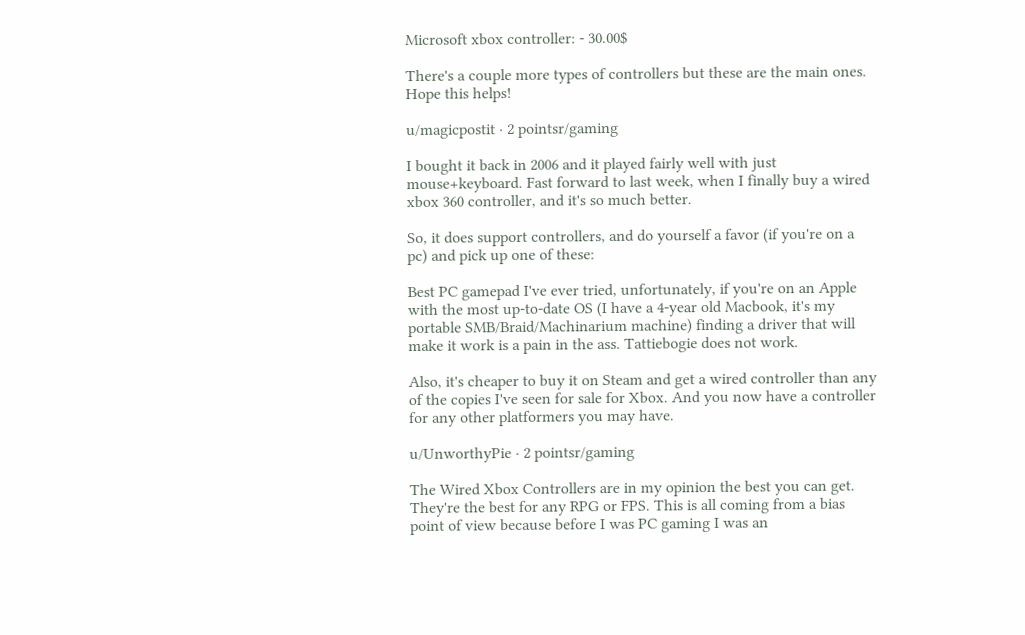Microsoft xbox controller: - 30.00$

There's a couple more types of controllers but these are the main ones. Hope this helps!

u/magicpostit · 2 pointsr/gaming

I bought it back in 2006 and it played fairly well with just mouse+keyboard. Fast forward to last week, when I finally buy a wired xbox 360 controller, and it's so much better.

So, it does support controllers, and do yourself a favor (if you're on a pc) and pick up one of these:

Best PC gamepad I've ever tried, unfortunately, if you're on an Apple with the most up-to-date OS (I have a 4-year old Macbook, it's my portable SMB/Braid/Machinarium machine) finding a driver that will make it work is a pain in the ass. Tattiebogie does not work.

Also, it's cheaper to buy it on Steam and get a wired controller than any of the copies I've seen for sale for Xbox. And you now have a controller for any other platformers you may have.

u/UnworthyPie · 2 pointsr/gaming

The Wired Xbox Controllers are in my opinion the best you can get.
They're the best for any RPG or FPS. This is all coming from a bias point of view because before I was PC gaming I was an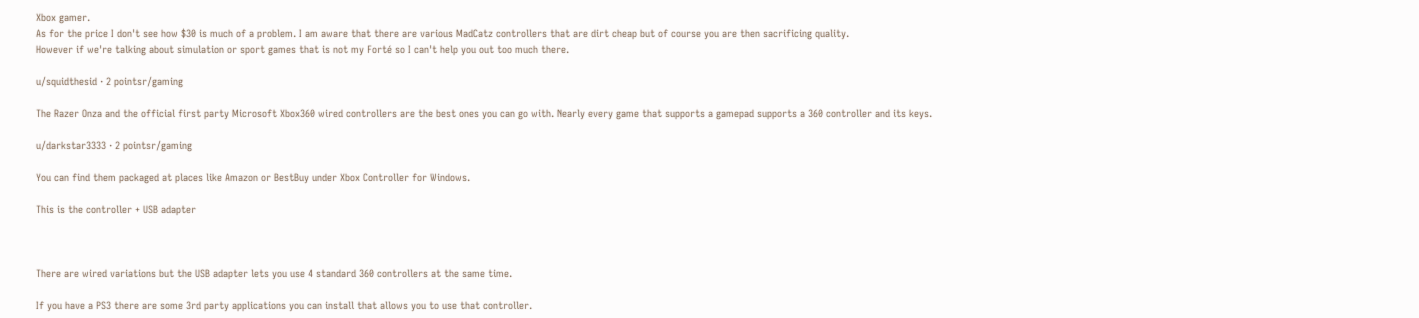Xbox gamer.
As for the price I don't see how $30 is much of a problem. I am aware that there are various MadCatz controllers that are dirt cheap but of course you are then sacrificing quality.
However if we're talking about simulation or sport games that is not my Forté so I can't help you out too much there.

u/squidthesid · 2 pointsr/gaming

The Razer Onza and the official first party Microsoft Xbox360 wired controllers are the best ones you can go with. Nearly every game that supports a gamepad supports a 360 controller and its keys.

u/darkstar3333 · 2 pointsr/gaming

You can find them packaged at places like Amazon or BestBuy under Xbox Controller for Windows.

This is the controller + USB adapter



There are wired variations but the USB adapter lets you use 4 standard 360 controllers at the same time.

If you have a PS3 there are some 3rd party applications you can install that allows you to use that controller.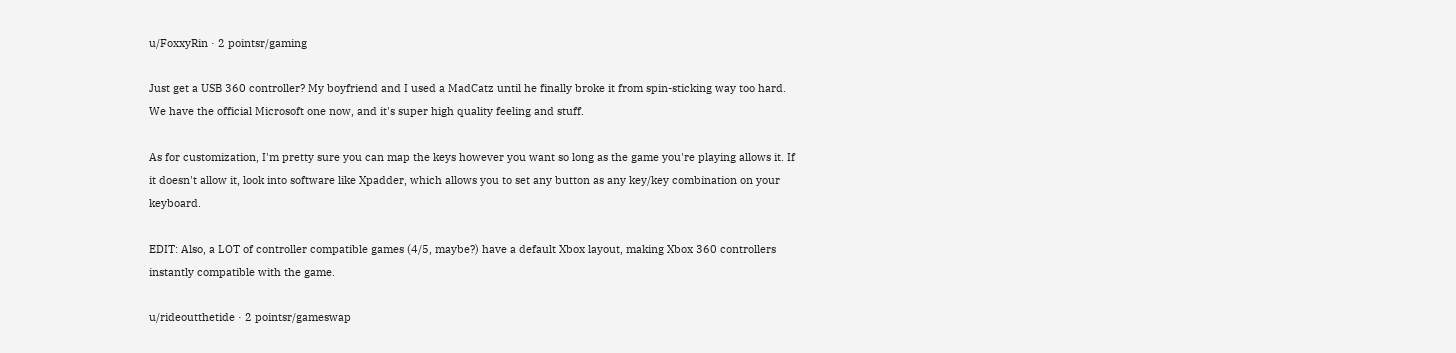u/FoxxyRin · 2 pointsr/gaming

Just get a USB 360 controller? My boyfriend and I used a MadCatz until he finally broke it from spin-sticking way too hard. We have the official Microsoft one now, and it's super high quality feeling and stuff.

As for customization, I'm pretty sure you can map the keys however you want so long as the game you're playing allows it. If it doesn't allow it, look into software like Xpadder, which allows you to set any button as any key/key combination on your keyboard.

EDIT: Also, a LOT of controller compatible games (4/5, maybe?) have a default Xbox layout, making Xbox 360 controllers instantly compatible with the game.

u/rideoutthetide · 2 pointsr/gameswap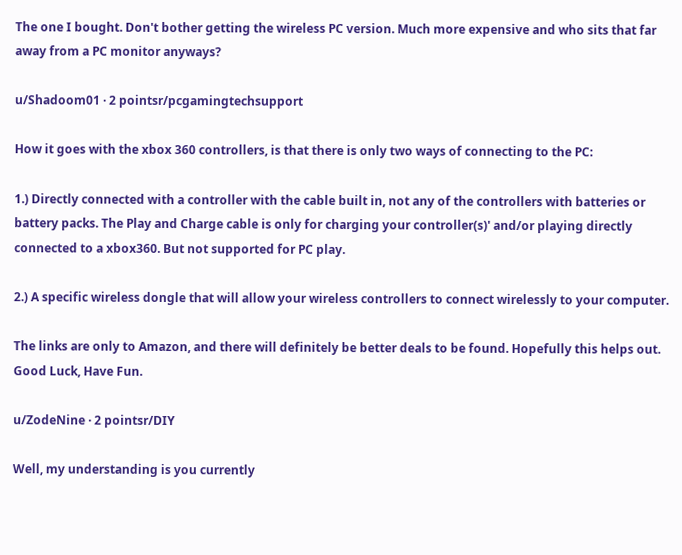The one I bought. Don't bother getting the wireless PC version. Much more expensive and who sits that far away from a PC monitor anyways?

u/Shadoom01 · 2 pointsr/pcgamingtechsupport

How it goes with the xbox 360 controllers, is that there is only two ways of connecting to the PC:

1.) Directly connected with a controller with the cable built in, not any of the controllers with batteries or battery packs. The Play and Charge cable is only for charging your controller(s)' and/or playing directly connected to a xbox360. But not supported for PC play.

2.) A specific wireless dongle that will allow your wireless controllers to connect wirelessly to your computer.

The links are only to Amazon, and there will definitely be better deals to be found. Hopefully this helps out.
Good Luck, Have Fun.

u/ZodeNine · 2 pointsr/DIY

Well, my understanding is you currently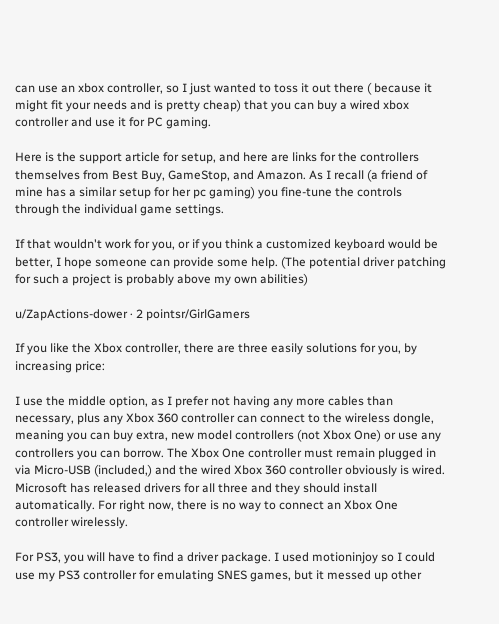can use an xbox controller, so I just wanted to toss it out there ( because it might fit your needs and is pretty cheap) that you can buy a wired xbox controller and use it for PC gaming.

Here is the support article for setup, and here are links for the controllers themselves from Best Buy, GameStop, and Amazon. As I recall (a friend of mine has a similar setup for her pc gaming) you fine-tune the controls through the individual game settings.

If that wouldn't work for you, or if you think a customized keyboard would be better, I hope someone can provide some help. (The potential driver patching for such a project is probably above my own abilities)

u/ZapActions-dower · 2 pointsr/GirlGamers

If you like the Xbox controller, there are three easily solutions for you, by increasing price:

I use the middle option, as I prefer not having any more cables than necessary, plus any Xbox 360 controller can connect to the wireless dongle, meaning you can buy extra, new model controllers (not Xbox One) or use any controllers you can borrow. The Xbox One controller must remain plugged in via Micro-USB (included,) and the wired Xbox 360 controller obviously is wired. Microsoft has released drivers for all three and they should install automatically. For right now, there is no way to connect an Xbox One controller wirelessly.

For PS3, you will have to find a driver package. I used motioninjoy so I could use my PS3 controller for emulating SNES games, but it messed up other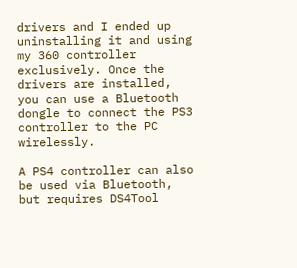drivers and I ended up uninstalling it and using my 360 controller exclusively. Once the drivers are installed, you can use a Bluetooth dongle to connect the PS3 controller to the PC wirelessly.

A PS4 controller can also be used via Bluetooth, but requires DS4Tool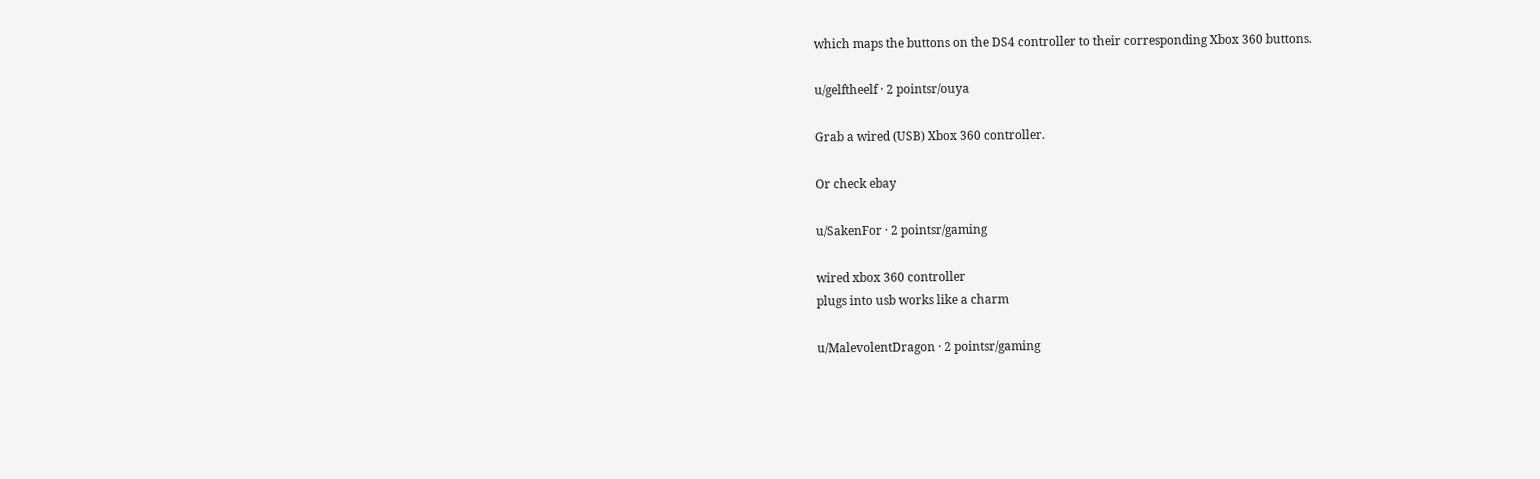which maps the buttons on the DS4 controller to their corresponding Xbox 360 buttons.

u/gelftheelf · 2 pointsr/ouya

Grab a wired (USB) Xbox 360 controller.

Or check ebay

u/SakenFor · 2 pointsr/gaming

wired xbox 360 controller
plugs into usb works like a charm

u/MalevolentDragon · 2 pointsr/gaming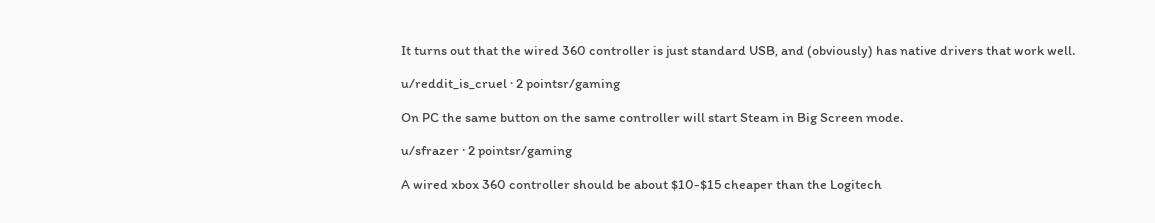It turns out that the wired 360 controller is just standard USB, and (obviously) has native drivers that work well.

u/reddit_is_cruel · 2 pointsr/gaming

On PC the same button on the same controller will start Steam in Big Screen mode.

u/sfrazer · 2 pointsr/gaming

A wired xbox 360 controller should be about $10-$15 cheaper than the Logitech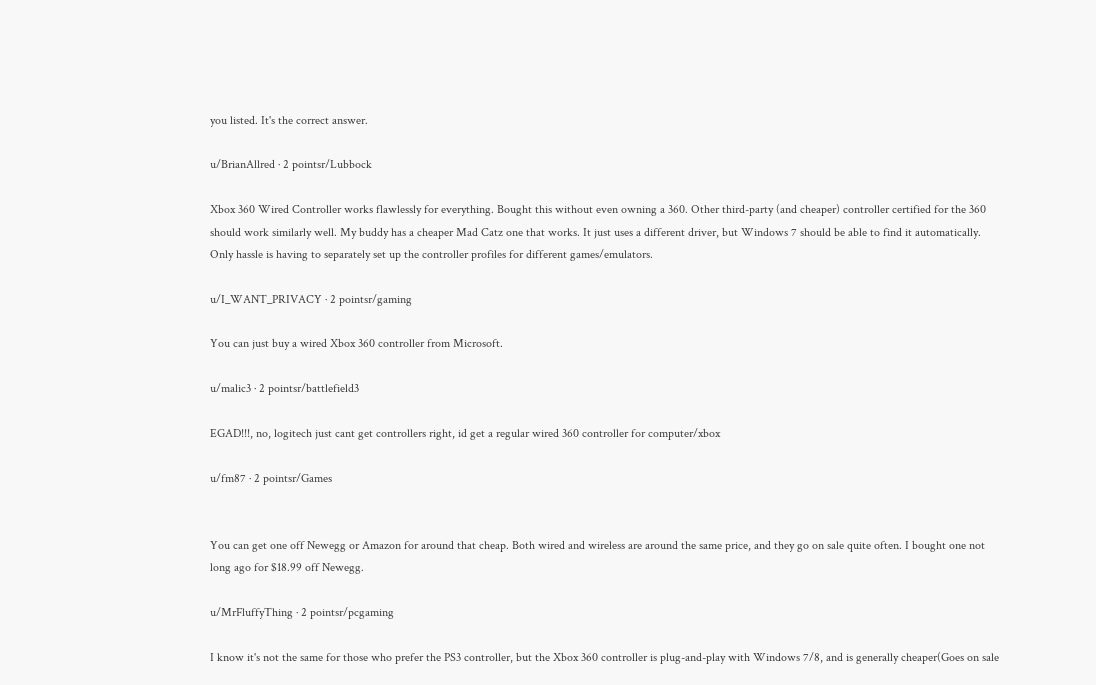you listed. It's the correct answer.

u/BrianAllred · 2 pointsr/Lubbock

Xbox 360 Wired Controller works flawlessly for everything. Bought this without even owning a 360. Other third-party (and cheaper) controller certified for the 360 should work similarly well. My buddy has a cheaper Mad Catz one that works. It just uses a different driver, but Windows 7 should be able to find it automatically. Only hassle is having to separately set up the controller profiles for different games/emulators.

u/I_WANT_PRIVACY · 2 pointsr/gaming

You can just buy a wired Xbox 360 controller from Microsoft.

u/malic3 · 2 pointsr/battlefield3

EGAD!!!, no, logitech just cant get controllers right, id get a regular wired 360 controller for computer/xbox

u/fm87 · 2 pointsr/Games


You can get one off Newegg or Amazon for around that cheap. Both wired and wireless are around the same price, and they go on sale quite often. I bought one not long ago for $18.99 off Newegg.

u/MrFluffyThing · 2 pointsr/pcgaming

I know it's not the same for those who prefer the PS3 controller, but the Xbox 360 controller is plug-and-play with Windows 7/8, and is generally cheaper(Goes on sale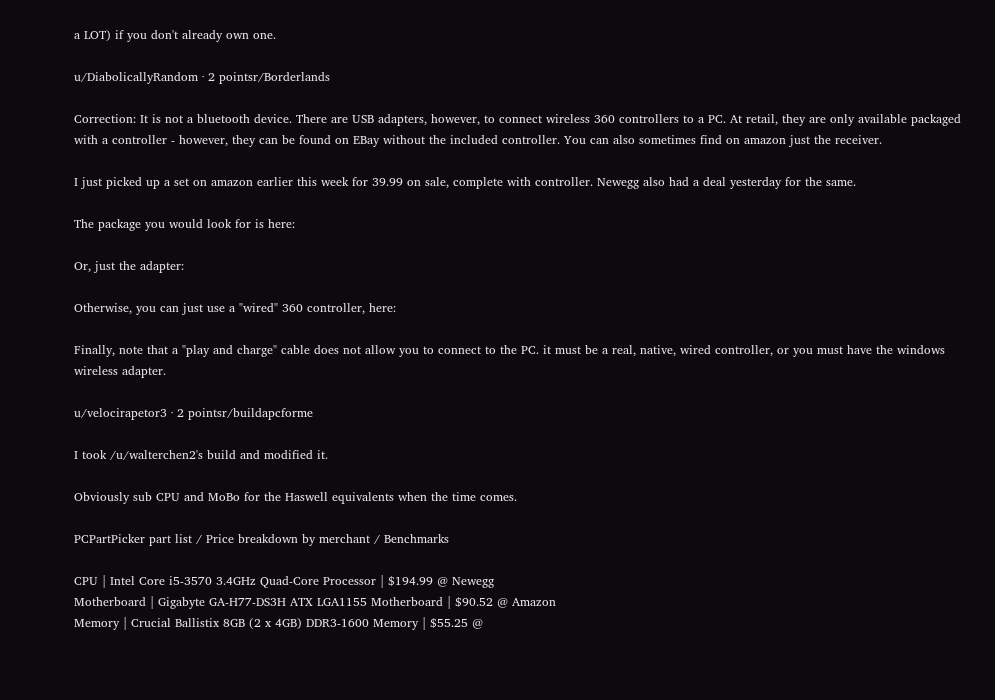a LOT) if you don't already own one.

u/DiabolicallyRandom · 2 pointsr/Borderlands

Correction: It is not a bluetooth device. There are USB adapters, however, to connect wireless 360 controllers to a PC. At retail, they are only available packaged with a controller - however, they can be found on EBay without the included controller. You can also sometimes find on amazon just the receiver.

I just picked up a set on amazon earlier this week for 39.99 on sale, complete with controller. Newegg also had a deal yesterday for the same.

The package you would look for is here:

Or, just the adapter:

Otherwise, you can just use a "wired" 360 controller, here:

Finally, note that a "play and charge" cable does not allow you to connect to the PC. it must be a real, native, wired controller, or you must have the windows wireless adapter.

u/velocirapetor3 · 2 pointsr/buildapcforme

I took /u/walterchen2's build and modified it.

Obviously sub CPU and MoBo for the Haswell equivalents when the time comes.

PCPartPicker part list / Price breakdown by merchant / Benchmarks

CPU | Intel Core i5-3570 3.4GHz Quad-Core Processor | $194.99 @ Newegg
Motherboard | Gigabyte GA-H77-DS3H ATX LGA1155 Motherboard | $90.52 @ Amazon
Memory | Crucial Ballistix 8GB (2 x 4GB) DDR3-1600 Memory | $55.25 @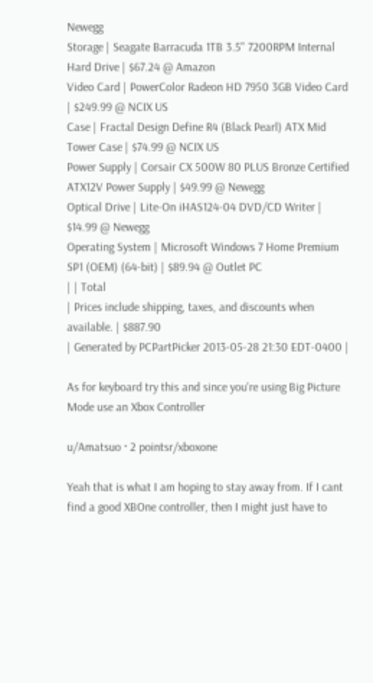Newegg
Storage | Seagate Barracuda 1TB 3.5" 7200RPM Internal Hard Drive | $67.24 @ Amazon
Video Card | PowerColor Radeon HD 7950 3GB Video Card | $249.99 @ NCIX US
Case | Fractal Design Define R4 (Black Pearl) ATX Mid Tower Case | $74.99 @ NCIX US
Power Supply | Corsair CX 500W 80 PLUS Bronze Certified ATX12V Power Supply | $49.99 @ Newegg
Optical Drive | Lite-On iHAS124-04 DVD/CD Writer | $14.99 @ Newegg
Operating System | Microsoft Windows 7 Home Premium SP1 (OEM) (64-bit) | $89.94 @ Outlet PC
| | Total
| Prices include shipping, taxes, and discounts when available. | $887.90
| Generated by PCPartPicker 2013-05-28 21:30 EDT-0400 |

As for keyboard try this and since you're using Big Picture Mode use an Xbox Controller

u/Amatsuo · 2 pointsr/xboxone

Yeah that is what I am hoping to stay away from. If I cant find a good XBOne controller, then I might just have to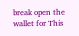break open the wallet for This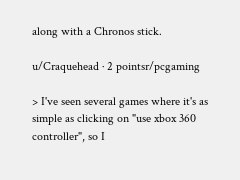along with a Chronos stick.

u/Craquehead · 2 pointsr/pcgaming

> I've seen several games where it's as simple as clicking on "use xbox 360 controller", so I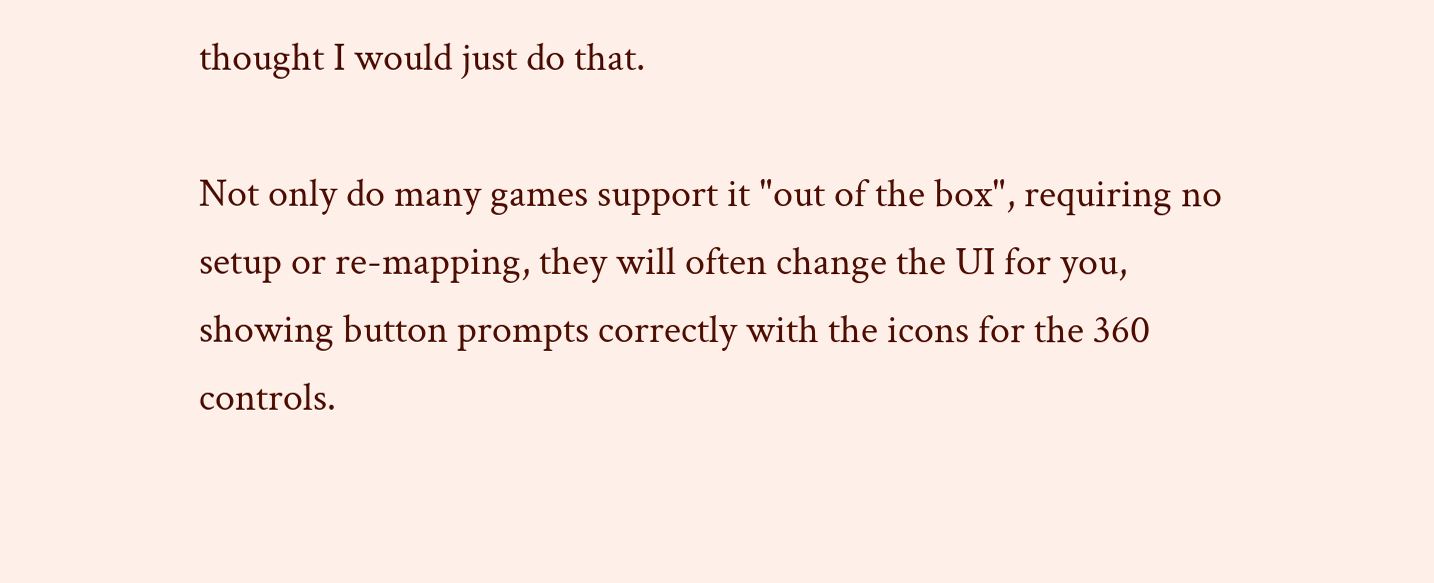thought I would just do that.

Not only do many games support it "out of the box", requiring no setup or re-mapping, they will often change the UI for you, showing button prompts correctly with the icons for the 360 controls.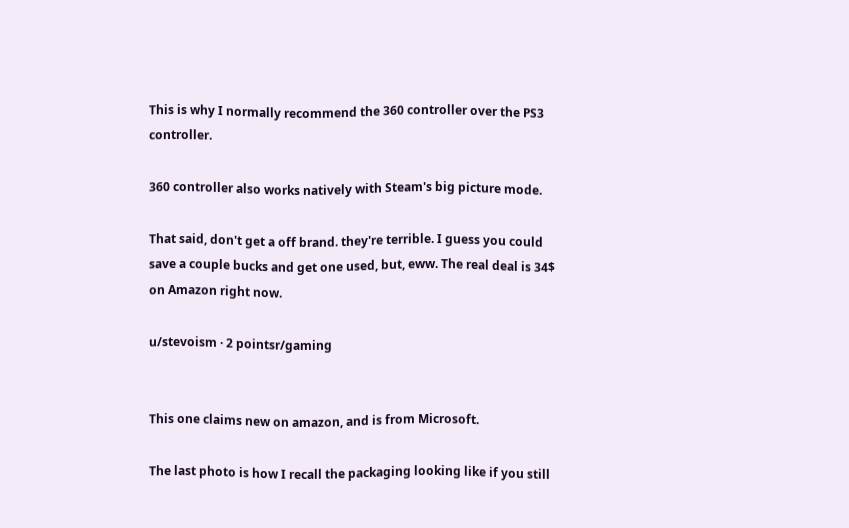This is why I normally recommend the 360 controller over the PS3 controller.

360 controller also works natively with Steam's big picture mode.

That said, don't get a off brand. they're terrible. I guess you could save a couple bucks and get one used, but, eww. The real deal is 34$ on Amazon right now.

u/stevoism · 2 pointsr/gaming


This one claims new on amazon, and is from Microsoft.

The last photo is how I recall the packaging looking like if you still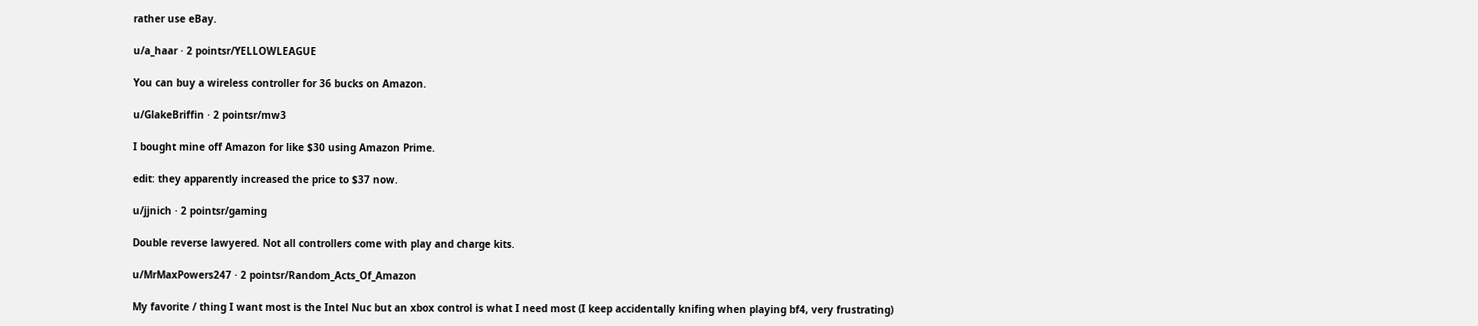rather use eBay.

u/a_haar · 2 pointsr/YELLOWLEAGUE

You can buy a wireless controller for 36 bucks on Amazon.

u/GlakeBriffin · 2 pointsr/mw3

I bought mine off Amazon for like $30 using Amazon Prime.

edit: they apparently increased the price to $37 now.

u/jjnich · 2 pointsr/gaming

Double reverse lawyered. Not all controllers come with play and charge kits.

u/MrMaxPowers247 · 2 pointsr/Random_Acts_Of_Amazon

My favorite / thing I want most is the Intel Nuc but an xbox control is what I need most (I keep accidentally knifing when playing bf4, very frustrating)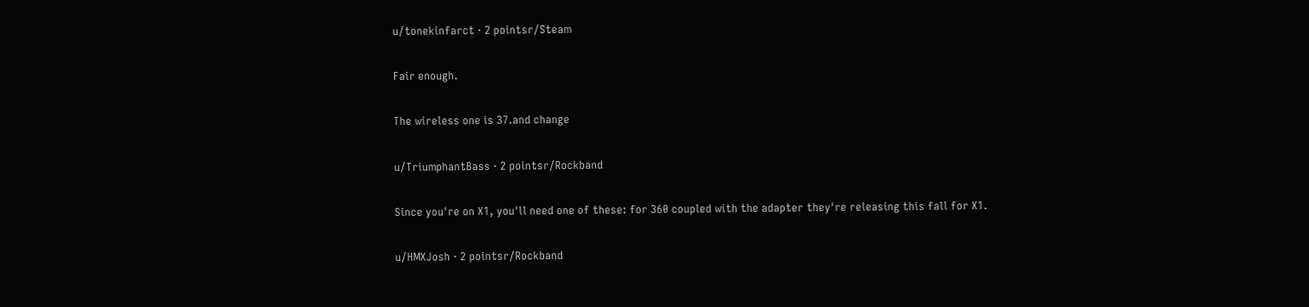u/tonekinfarct · 2 pointsr/Steam

Fair enough.

The wireless one is 37.and change

u/TriumphantBass · 2 pointsr/Rockband

Since you're on X1, you'll need one of these: for 360 coupled with the adapter they're releasing this fall for X1.

u/HMXJosh · 2 pointsr/Rockband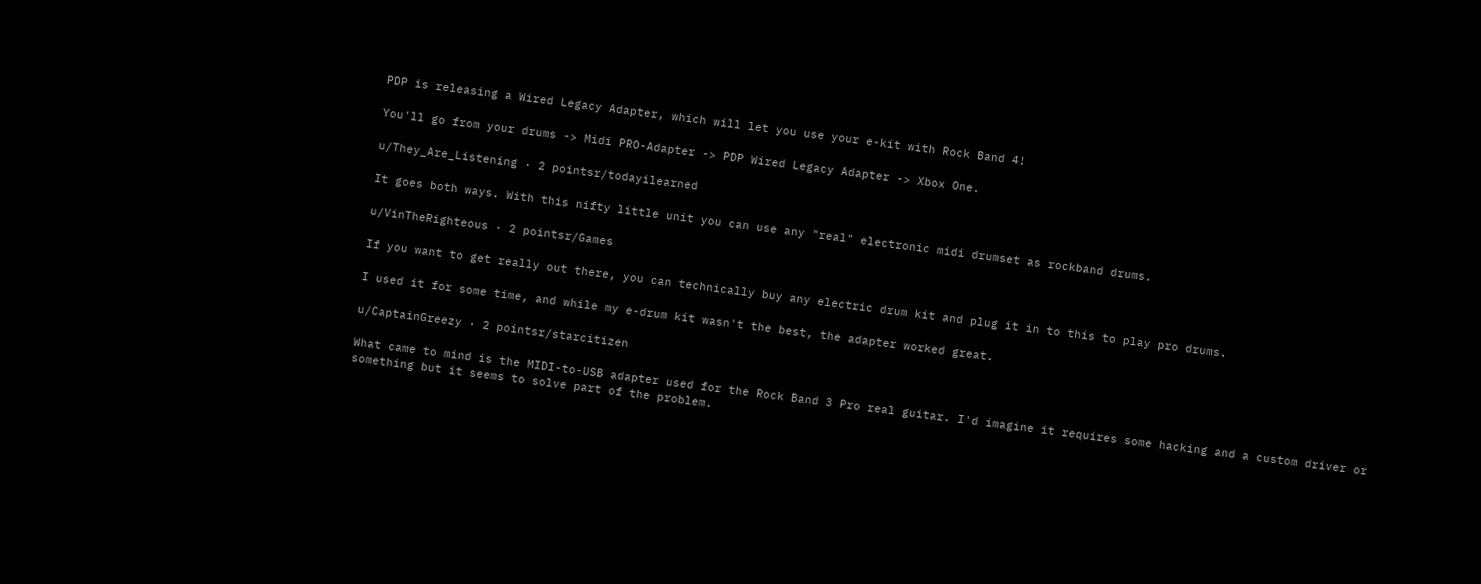PDP is releasing a Wired Legacy Adapter, which will let you use your e-kit with Rock Band 4!

You'll go from your drums -> Midi PRO-Adapter -> PDP Wired Legacy Adapter -> Xbox One.

u/They_Are_Listening · 2 pointsr/todayilearned

It goes both ways. With this nifty little unit you can use any "real" electronic midi drumset as rockband drums.

u/VinTheRighteous · 2 pointsr/Games

If you want to get really out there, you can technically buy any electric drum kit and plug it in to this to play pro drums.

I used it for some time, and while my e-drum kit wasn't the best, the adapter worked great.

u/CaptainGreezy · 2 pointsr/starcitizen

What came to mind is the MIDI-to-USB adapter used for the Rock Band 3 Pro real guitar. I'd imagine it requires some hacking and a custom driver or something but it seems to solve part of the problem.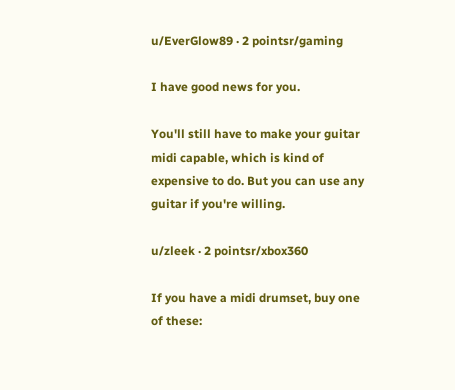u/EverGlow89 · 2 pointsr/gaming

I have good news for you.

You'll still have to make your guitar midi capable, which is kind of expensive to do. But you can use any guitar if you're willing.

u/zleek · 2 pointsr/xbox360

If you have a midi drumset, buy one of these: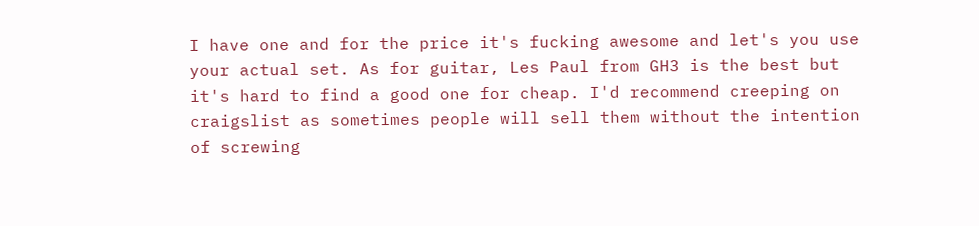I have one and for the price it's fucking awesome and let's you use your actual set. As for guitar, Les Paul from GH3 is the best but it's hard to find a good one for cheap. I'd recommend creeping on craigslist as sometimes people will sell them without the intention of screwing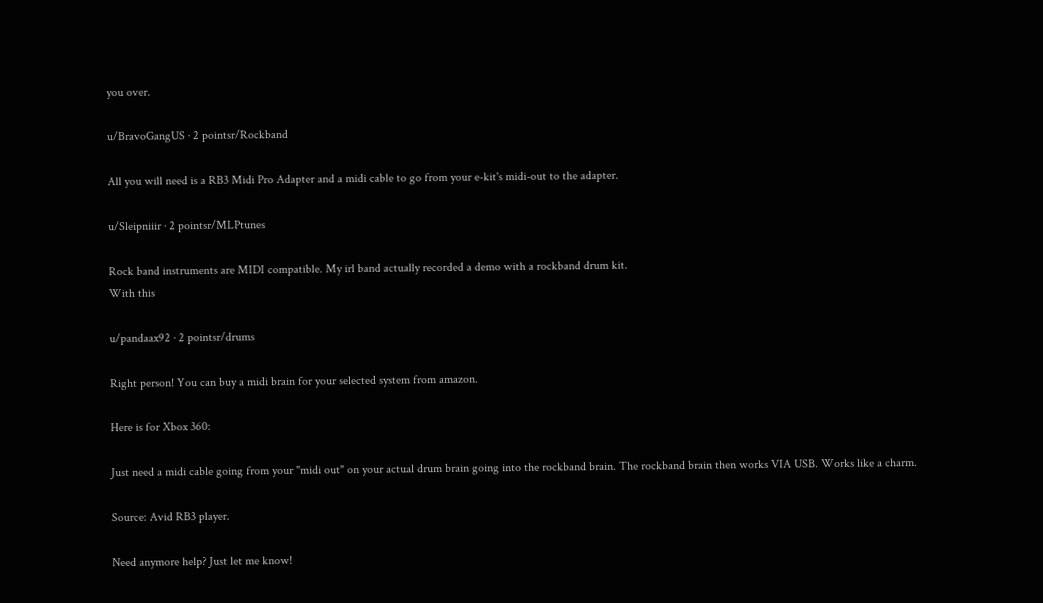you over.

u/BravoGangUS · 2 pointsr/Rockband

All you will need is a RB3 Midi Pro Adapter and a midi cable to go from your e-kit's midi-out to the adapter.

u/Sleipniiir · 2 pointsr/MLPtunes

Rock band instruments are MIDI compatible. My irl band actually recorded a demo with a rockband drum kit.
With this

u/pandaax92 · 2 pointsr/drums

Right person! You can buy a midi brain for your selected system from amazon.

Here is for Xbox 360:

Just need a midi cable going from your "midi out" on your actual drum brain going into the rockband brain. The rockband brain then works VIA USB. Works like a charm.

Source: Avid RB3 player.

Need anymore help? Just let me know!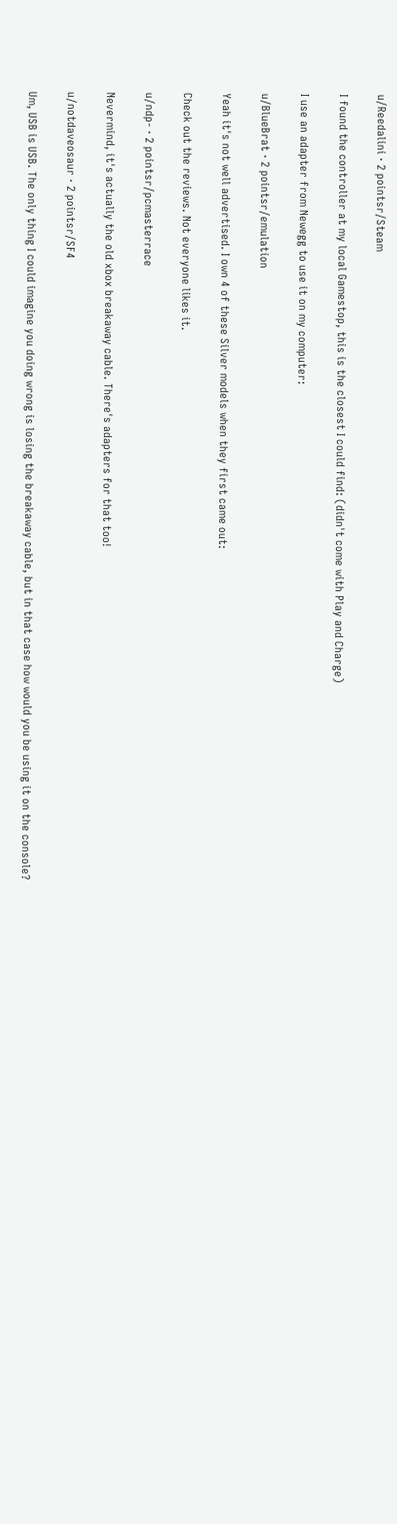u/Reedalini · 2 pointsr/Steam

I found the controller at my local Gamestop, this is the closest I could find: (didn't come with Play and Charge)

I use an adapter from Newegg to use it on my computer:

u/BlueBrat · 2 pointsr/emulation

Yeah it's not well advertised. I own 4 of these Silver models when they first came out:

Check out the reviews. Not everyone likes it.

u/ndp- · 2 pointsr/pcmasterrace

Nevermind, it's actually the old xbox breakaway cable. There's adapters for that too!

u/notdaveosaur · 2 pointsr/SF4

Um, USB is USB. The only thing I could imagine you doing wrong is losing the breakaway cable, but in that case how would you be using it on the console?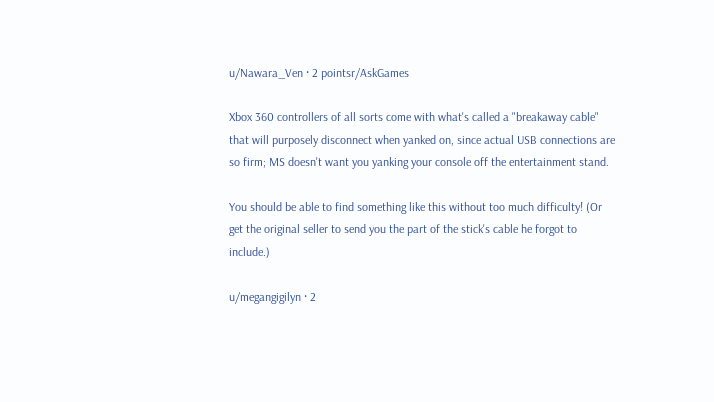u/Nawara_Ven · 2 pointsr/AskGames

Xbox 360 controllers of all sorts come with what's called a "breakaway cable" that will purposely disconnect when yanked on, since actual USB connections are so firm; MS doesn't want you yanking your console off the entertainment stand.

You should be able to find something like this without too much difficulty! (Or get the original seller to send you the part of the stick's cable he forgot to include.)

u/megangigilyn · 2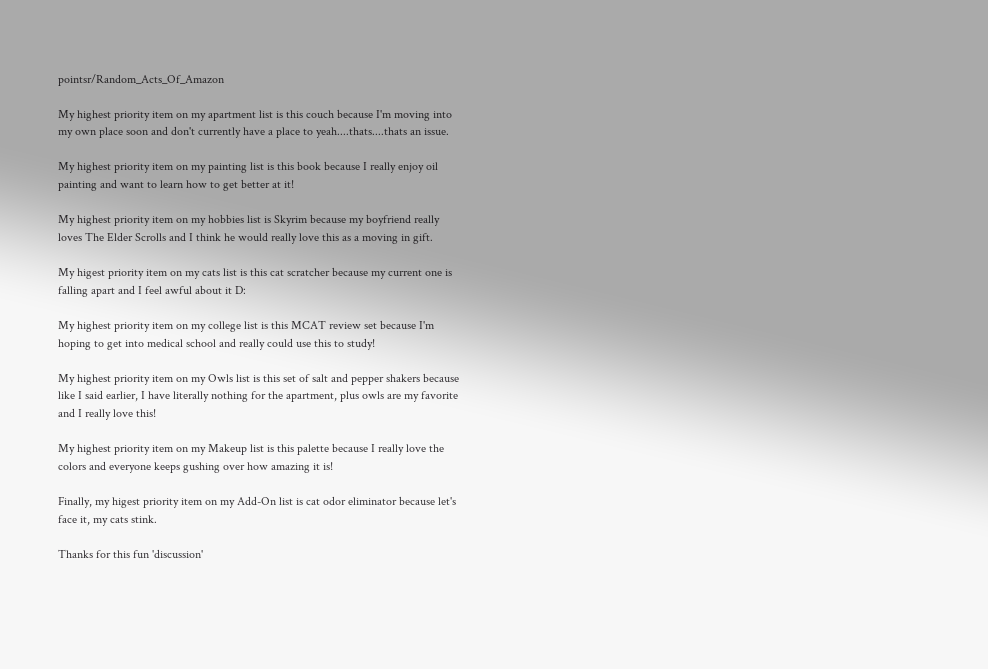pointsr/Random_Acts_Of_Amazon

My highest priority item on my apartment list is this couch because I'm moving into my own place soon and don't currently have a place to yeah....thats....thats an issue.

My highest priority item on my painting list is this book because I really enjoy oil painting and want to learn how to get better at it!

My highest priority item on my hobbies list is Skyrim because my boyfriend really loves The Elder Scrolls and I think he would really love this as a moving in gift.

My higest priority item on my cats list is this cat scratcher because my current one is falling apart and I feel awful about it D:

My highest priority item on my college list is this MCAT review set because I'm hoping to get into medical school and really could use this to study!

My highest priority item on my Owls list is this set of salt and pepper shakers because like I said earlier, I have literally nothing for the apartment, plus owls are my favorite and I really love this!

My highest priority item on my Makeup list is this palette because I really love the colors and everyone keeps gushing over how amazing it is!

Finally, my higest priority item on my Add-On list is cat odor eliminator because let's face it, my cats stink.

Thanks for this fun 'discussion'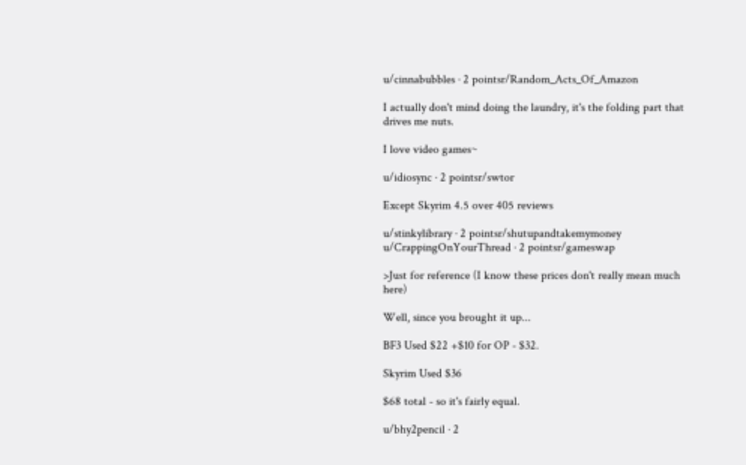u/cinnabubbles · 2 pointsr/Random_Acts_Of_Amazon

I actually don't mind doing the laundry, it's the folding part that drives me nuts.

I love video games~

u/idiosync · 2 pointsr/swtor

Except Skyrim 4.5 over 405 reviews

u/stinkylibrary · 2 pointsr/shutupandtakemymoney
u/CrappingOnYourThread · 2 pointsr/gameswap

>Just for reference (I know these prices don't really mean much here)

Well, since you brought it up...

BF3 Used $22 +$10 for OP - $32.

Skyrim Used $36

$68 total - so it's fairly equal.

u/bhy2pencil · 2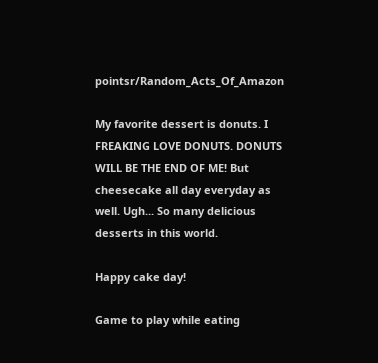pointsr/Random_Acts_Of_Amazon

My favorite dessert is donuts. I FREAKING LOVE DONUTS. DONUTS WILL BE THE END OF ME! But cheesecake all day everyday as well. Ugh... So many delicious desserts in this world.

Happy cake day!

Game to play while eating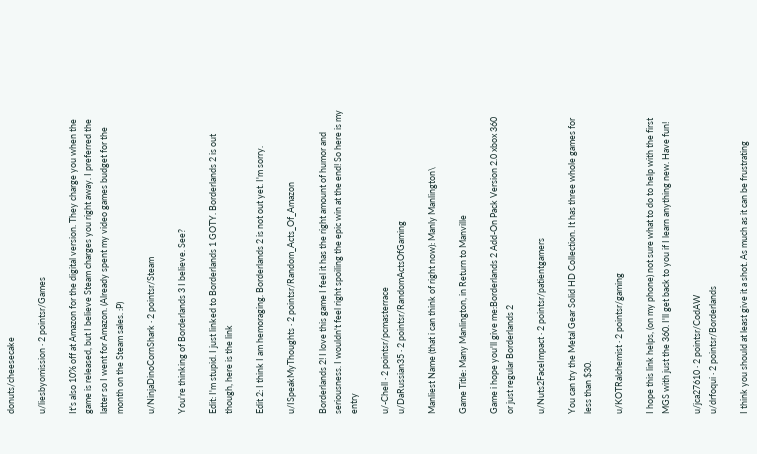donuts/cheesecake

u/liesbyomission · 2 pointsr/Games

It's also 10% off at Amazon for the digital version. They charge you when the game is released, but I believe Steam charges you right away. I preferred the latter so I went for Amazon. (Already spent my video games budget for the month on the Steam sales. :P)

u/NinjaDinoCornShark · 2 pointsr/Steam

You're thinking of Borderlands 3 I believe. See?

Edit: I'm stupid. I just linked to Borderlands 1 GOTY. Borderlands 2 is out though, here is the link

Edit 2: I think I am hemoraging. Borderlands 2 is not out yet. I'm sorry.

u/ISpeakMyThoughts · 2 pointsr/Random_Acts_Of_Amazon

Borderlands 2! I love this game I feel it has the right amount of humor and seriousness. I wouldn't feel right spoiling the epic win at the end! So here is my entry

u/-Chell · 2 pointsr/pcmasterrace
u/DaRussian35 · 2 pointsr/RandomActsOfGaming

Manliest Name (that i can think of right now): Manly Manlington\

Game Title: Many Manlington, in Return to Manville

Game i hope you'll give me:Borderlands 2 Add-On Pack Version 2.0 xbox 360 or just regular Borderlands 2

u/Nuts2FaceImpact · 2 pointsr/patientgamers

You can try the Metal Gear Solid HD Collection. It has three whole games for less than $30.

u/KOTRalchemist · 2 pointsr/gaming

I hope this link helps, (on my phone) not sure what to do to help with the first MGS with just the 360. I'll get back to you if I learn anything new. Have fun!

u/jca27610 · 2 pointsr/CodAW
u/drfoqui · 2 pointsr/Borderlands

I think you should at least give it a shot. As much as it can be frustrating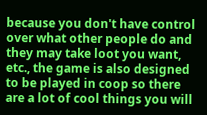because you don't have control over what other people do and they may take loot you want, etc., the game is also designed to be played in coop so there are a lot of cool things you will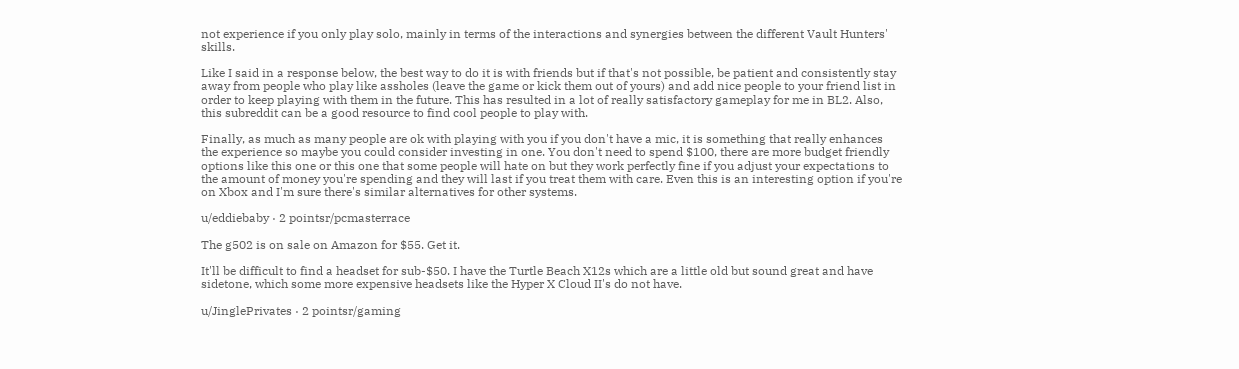not experience if you only play solo, mainly in terms of the interactions and synergies between the different Vault Hunters' skills.

Like I said in a response below, the best way to do it is with friends but if that's not possible, be patient and consistently stay away from people who play like assholes (leave the game or kick them out of yours) and add nice people to your friend list in order to keep playing with them in the future. This has resulted in a lot of really satisfactory gameplay for me in BL2. Also, this subreddit can be a good resource to find cool people to play with.

Finally, as much as many people are ok with playing with you if you don't have a mic, it is something that really enhances the experience so maybe you could consider investing in one. You don't need to spend $100, there are more budget friendly options like this one or this one that some people will hate on but they work perfectly fine if you adjust your expectations to the amount of money you're spending and they will last if you treat them with care. Even this is an interesting option if you're on Xbox and I'm sure there's similar alternatives for other systems.

u/eddiebaby · 2 pointsr/pcmasterrace

The g502 is on sale on Amazon for $55. Get it.

It'll be difficult to find a headset for sub-$50. I have the Turtle Beach X12s which are a little old but sound great and have sidetone, which some more expensive headsets like the Hyper X Cloud II's do not have.

u/JinglePrivates · 2 pointsr/gaming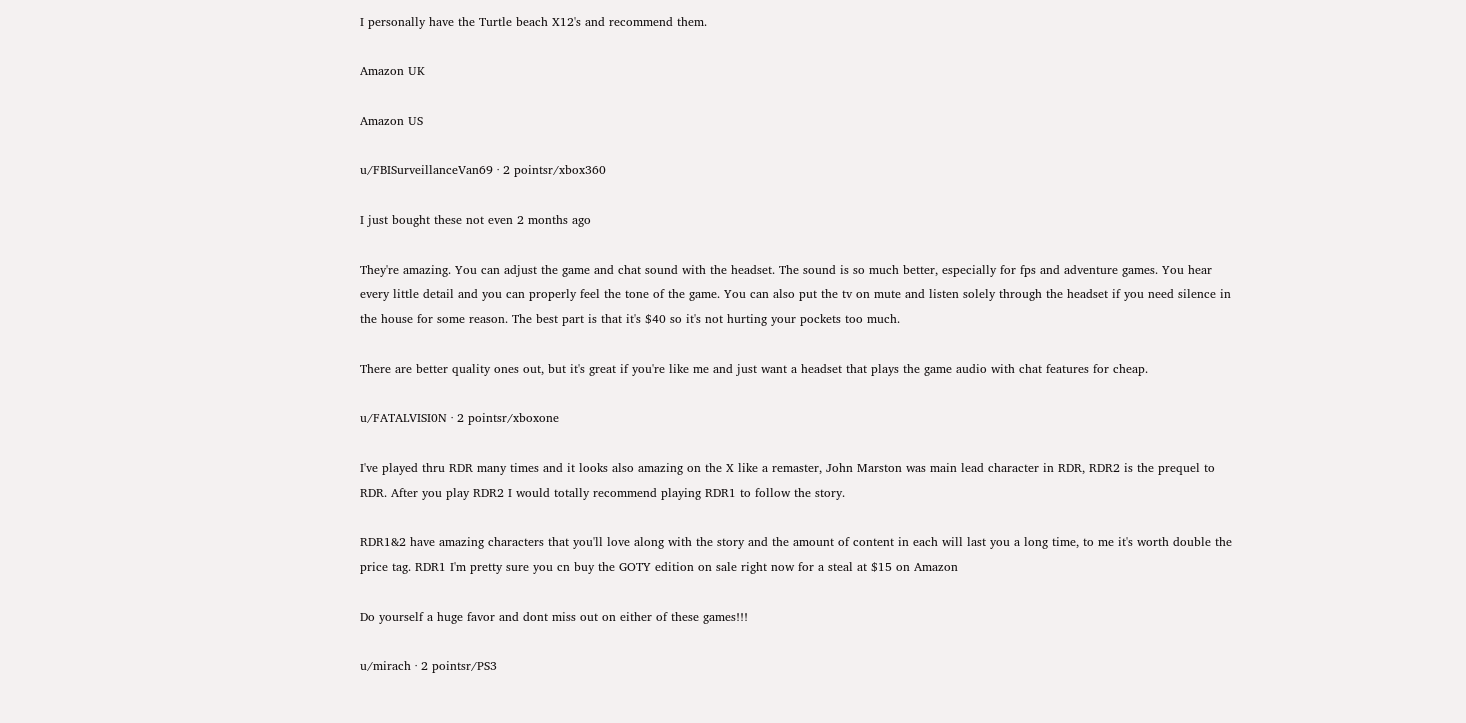I personally have the Turtle beach X12's and recommend them.

Amazon UK

Amazon US

u/FBISurveillanceVan69 · 2 pointsr/xbox360

I just bought these not even 2 months ago

They're amazing. You can adjust the game and chat sound with the headset. The sound is so much better, especially for fps and adventure games. You hear every little detail and you can properly feel the tone of the game. You can also put the tv on mute and listen solely through the headset if you need silence in the house for some reason. The best part is that it's $40 so it's not hurting your pockets too much.

There are better quality ones out, but it's great if you're like me and just want a headset that plays the game audio with chat features for cheap.

u/FATALVISI0N · 2 pointsr/xboxone

I've played thru RDR many times and it looks also amazing on the X like a remaster, John Marston was main lead character in RDR, RDR2 is the prequel to RDR. After you play RDR2 I would totally recommend playing RDR1 to follow the story.

RDR1&2 have amazing characters that you'll love along with the story and the amount of content in each will last you a long time, to me it's worth double the price tag. RDR1 I'm pretty sure you cn buy the GOTY edition on sale right now for a steal at $15 on Amazon

Do yourself a huge favor and dont miss out on either of these games!!!

u/mirach · 2 pointsr/PS3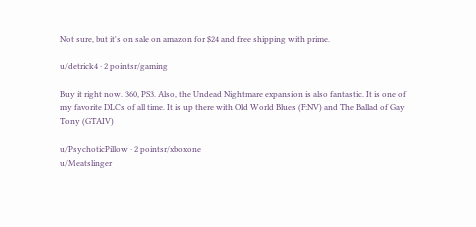Not sure, but it's on sale on amazon for $24 and free shipping with prime.

u/detrick4 · 2 pointsr/gaming

Buy it right now. 360, PS3. Also, the Undead Nightmare expansion is also fantastic. It is one of my favorite DLCs of all time. It is up there with Old World Blues (F:NV) and The Ballad of Gay Tony (GTAIV)

u/PsychoticPillow · 2 pointsr/xboxone
u/Meatslinger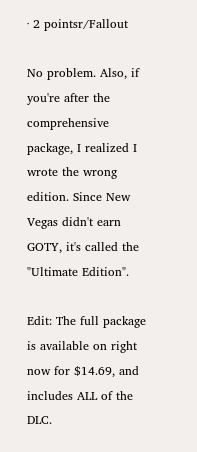· 2 pointsr/Fallout

No problem. Also, if you're after the comprehensive package, I realized I wrote the wrong edition. Since New Vegas didn't earn GOTY, it's called the "Ultimate Edition".

Edit: The full package is available on right now for $14.69, and includes ALL of the DLC.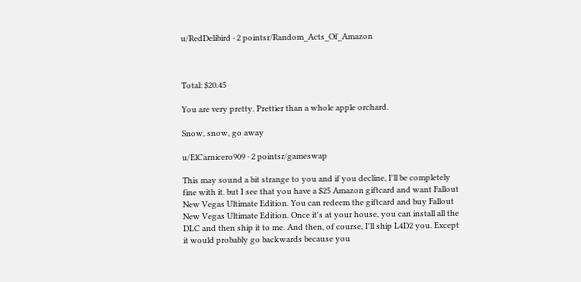u/RedDelibird · 2 pointsr/Random_Acts_Of_Amazon



Total: $20.45

You are very pretty. Prettier than a whole apple orchard.

Snow, snow, go away

u/ElCarnicero909 · 2 pointsr/gameswap

This may sound a bit strange to you and if you decline, I'll be completely fine with it. but I see that you have a $25 Amazon giftcard and want Fallout New Vegas Ultimate Edition. You can redeem the giftcard and buy Fallout New Vegas Ultimate Edition. Once it's at your house, you can install all the DLC and then ship it to me. And then, of course, I'll ship L4D2 you. Except it would probably go backwards because you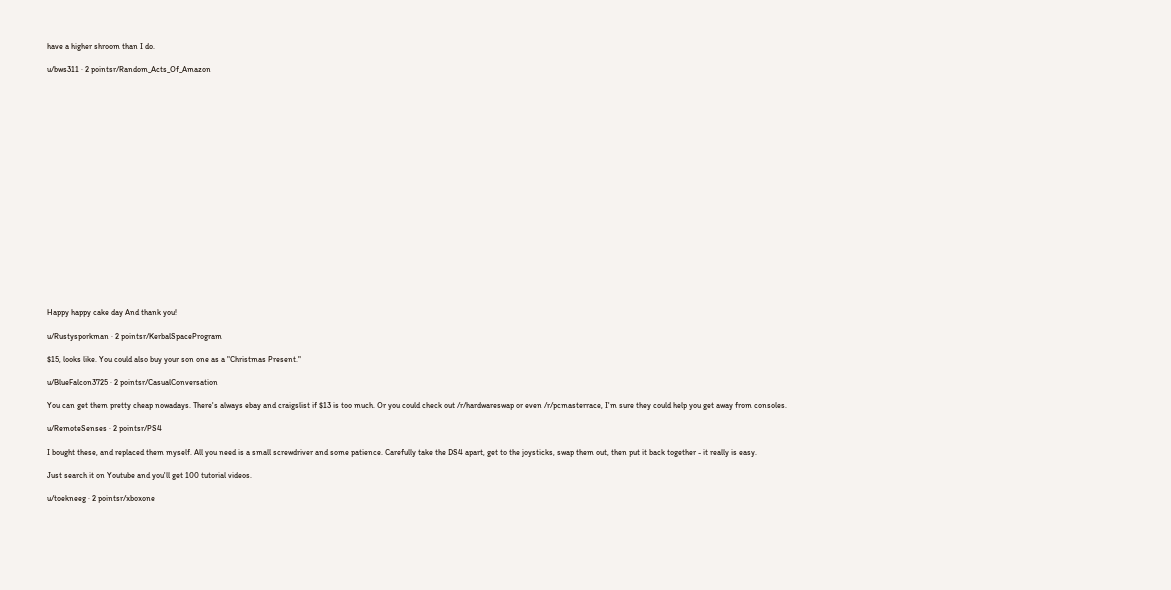have a higher shroom than I do.

u/bws311 · 2 pointsr/Random_Acts_Of_Amazon




















Happy happy cake day And thank you!

u/Rustysporkman · 2 pointsr/KerbalSpaceProgram

$15, looks like. You could also buy your son one as a "Christmas Present."

u/BlueFalcon3725 · 2 pointsr/CasualConversation

You can get them pretty cheap nowadays. There's always ebay and craigslist if $13 is too much. Or you could check out /r/hardwareswap or even /r/pcmasterrace, I'm sure they could help you get away from consoles.

u/RemoteSenses · 2 pointsr/PS4

I bought these, and replaced them myself. All you need is a small screwdriver and some patience. Carefully take the DS4 apart, get to the joysticks, swap them out, then put it back together - it really is easy.

Just search it on Youtube and you'll get 100 tutorial videos.

u/toekneeg · 2 pointsr/xboxone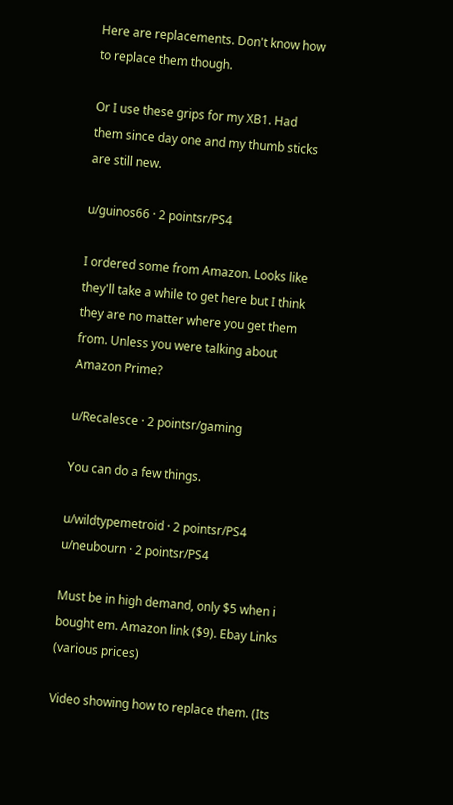Here are replacements. Don't know how to replace them though.

Or I use these grips for my XB1. Had them since day one and my thumb sticks are still new.

u/guinos66 · 2 pointsr/PS4

I ordered some from Amazon. Looks like they'll take a while to get here but I think they are no matter where you get them from. Unless you were talking about Amazon Prime?

u/Recalesce · 2 pointsr/gaming

You can do a few things.

u/wildtypemetroid · 2 pointsr/PS4
u/neubourn · 2 pointsr/PS4

Must be in high demand, only $5 when i bought em. Amazon link ($9). Ebay Links (various prices)

Video showing how to replace them. (Its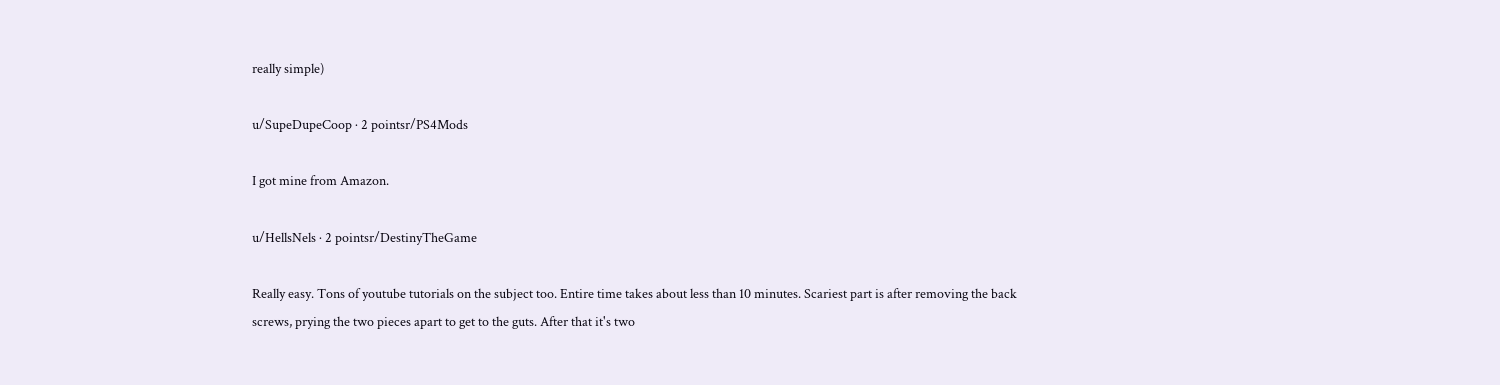really simple)

u/SupeDupeCoop · 2 pointsr/PS4Mods

I got mine from Amazon.

u/HellsNels · 2 pointsr/DestinyTheGame

Really easy. Tons of youtube tutorials on the subject too. Entire time takes about less than 10 minutes. Scariest part is after removing the back screws, prying the two pieces apart to get to the guts. After that it's two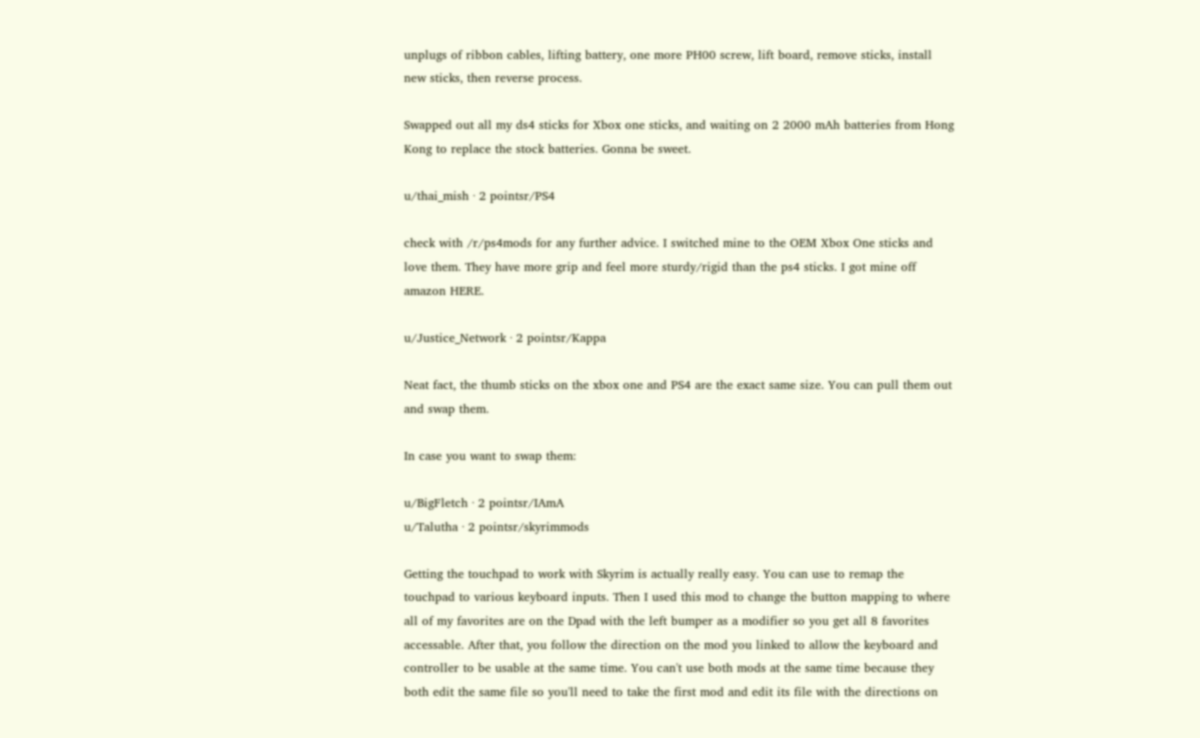unplugs of ribbon cables, lifting battery, one more PH00 screw, lift board, remove sticks, install new sticks, then reverse process.

Swapped out all my ds4 sticks for Xbox one sticks, and waiting on 2 2000 mAh batteries from Hong Kong to replace the stock batteries. Gonna be sweet.

u/thai_mish · 2 pointsr/PS4

check with /r/ps4mods for any further advice. I switched mine to the OEM Xbox One sticks and love them. They have more grip and feel more sturdy/rigid than the ps4 sticks. I got mine off amazon HERE.

u/Justice_Network · 2 pointsr/Kappa

Neat fact, the thumb sticks on the xbox one and PS4 are the exact same size. You can pull them out and swap them.

In case you want to swap them:

u/BigFletch · 2 pointsr/IAmA
u/Talutha · 2 pointsr/skyrimmods

Getting the touchpad to work with Skyrim is actually really easy. You can use to remap the touchpad to various keyboard inputs. Then I used this mod to change the button mapping to where all of my favorites are on the Dpad with the left bumper as a modifier so you get all 8 favorites accessable. After that, you follow the direction on the mod you linked to allow the keyboard and controller to be usable at the same time. You can't use both mods at the same time because they both edit the same file so you'll need to take the first mod and edit its file with the directions on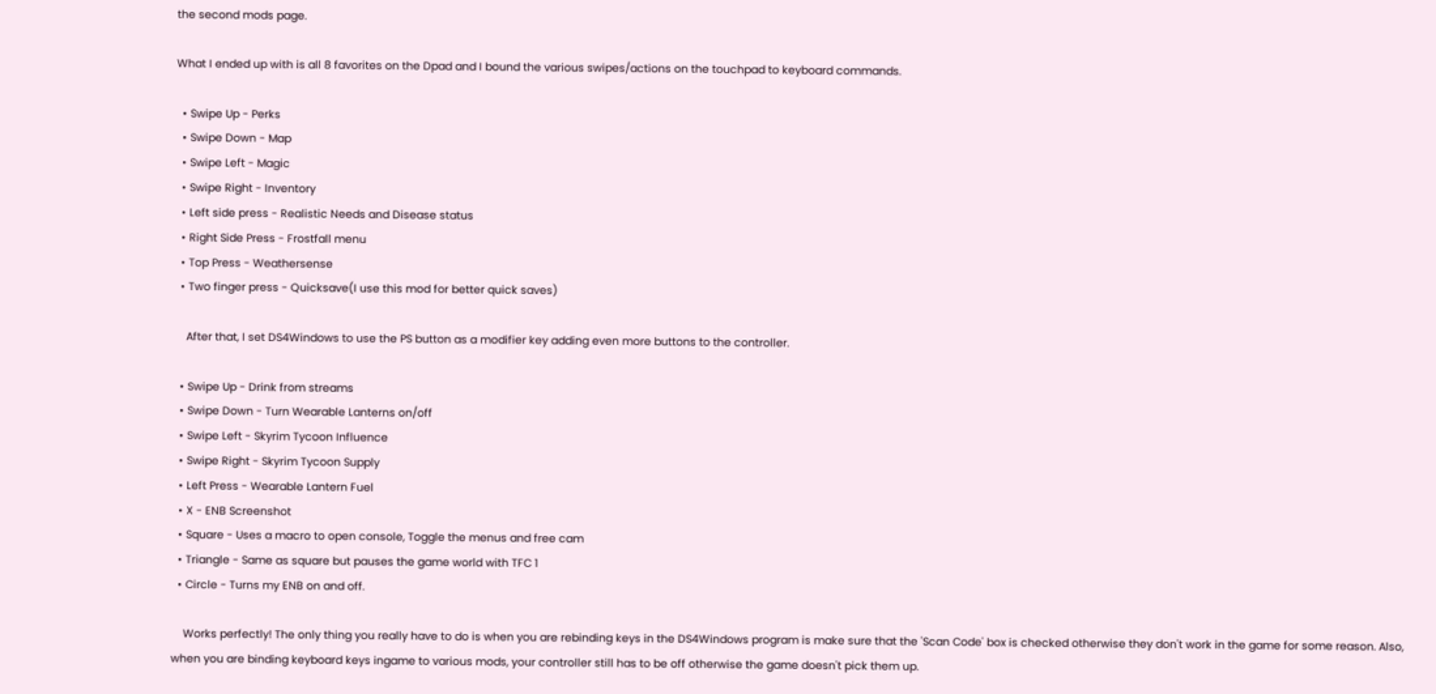the second mods page.

What I ended up with is all 8 favorites on the Dpad and I bound the various swipes/actions on the touchpad to keyboard commands.

  • Swipe Up - Perks
  • Swipe Down - Map
  • Swipe Left - Magic
  • Swipe Right - Inventory
  • Left side press - Realistic Needs and Disease status
  • Right Side Press - Frostfall menu
  • Top Press - Weathersense
  • Two finger press - Quicksave(I use this mod for better quick saves)

    After that, I set DS4Windows to use the PS button as a modifier key adding even more buttons to the controller.

  • Swipe Up - Drink from streams
  • Swipe Down - Turn Wearable Lanterns on/off
  • Swipe Left - Skyrim Tycoon Influence
  • Swipe Right - Skyrim Tycoon Supply
  • Left Press - Wearable Lantern Fuel
  • X - ENB Screenshot
  • Square - Uses a macro to open console, Toggle the menus and free cam
  • Triangle - Same as square but pauses the game world with TFC 1
  • Circle - Turns my ENB on and off.

    Works perfectly! The only thing you really have to do is when you are rebinding keys in the DS4Windows program is make sure that the 'Scan Code' box is checked otherwise they don't work in the game for some reason. Also, when you are binding keyboard keys ingame to various mods, your controller still has to be off otherwise the game doesn't pick them up.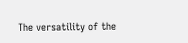The versatility of the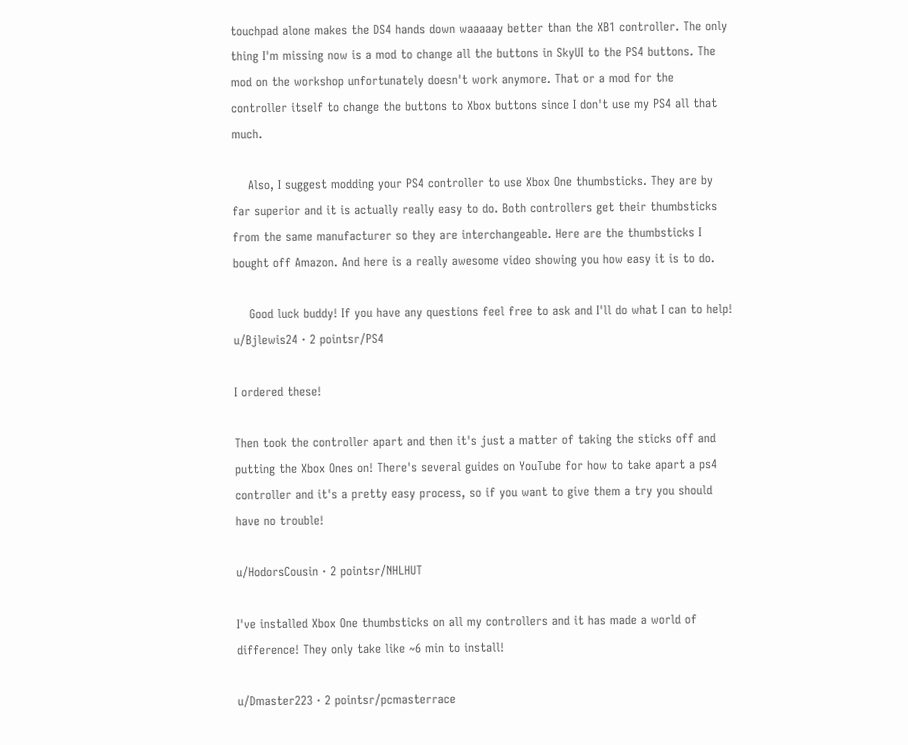touchpad alone makes the DS4 hands down waaaaay better than the XB1 controller. The only thing I'm missing now is a mod to change all the buttons in SkyUI to the PS4 buttons. The mod on the workshop unfortunately doesn't work anymore. That or a mod for the controller itself to change the buttons to Xbox buttons since I don't use my PS4 all that much.

    Also, I suggest modding your PS4 controller to use Xbox One thumbsticks. They are by far superior and it is actually really easy to do. Both controllers get their thumbsticks from the same manufacturer so they are interchangeable. Here are the thumbsticks I bought off Amazon. And here is a really awesome video showing you how easy it is to do.

    Good luck buddy! If you have any questions feel free to ask and I'll do what I can to help!
u/Bjlewis24 · 2 pointsr/PS4

I ordered these!

Then took the controller apart and then it's just a matter of taking the sticks off and putting the Xbox Ones on! There's several guides on YouTube for how to take apart a ps4 controller and it's a pretty easy process, so if you want to give them a try you should have no trouble!

u/HodorsCousin · 2 pointsr/NHLHUT

I've installed Xbox One thumbsticks on all my controllers and it has made a world of difference! They only take like ~6 min to install!

u/Dmaster223 · 2 pointsr/pcmasterrace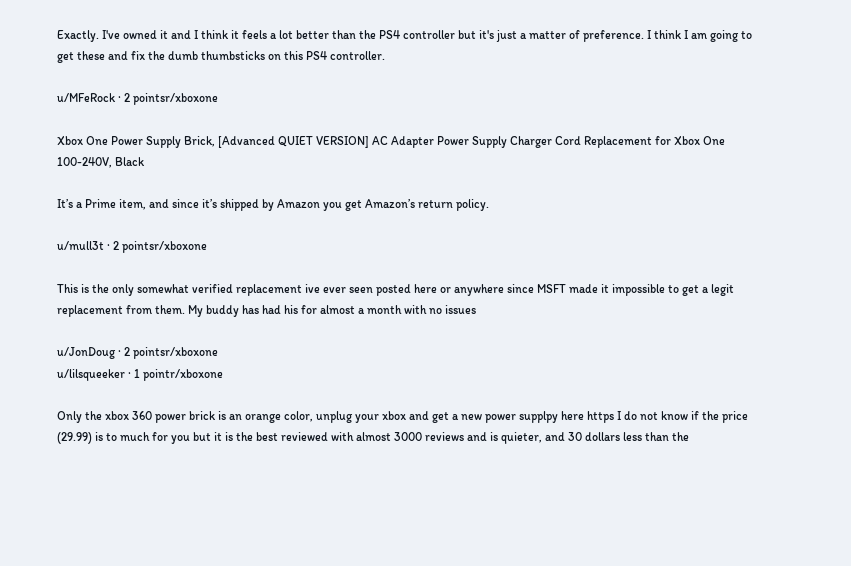Exactly. I've owned it and I think it feels a lot better than the PS4 controller but it's just a matter of preference. I think I am going to get these and fix the dumb thumbsticks on this PS4 controller.

u/MFeRock · 2 pointsr/xboxone

Xbox One Power Supply Brick, [Advanced QUIET VERSION] AC Adapter Power Supply Charger Cord Replacement for Xbox One 100-240V, Black

It’s a Prime item, and since it’s shipped by Amazon you get Amazon’s return policy.

u/mull3t · 2 pointsr/xboxone

This is the only somewhat verified replacement ive ever seen posted here or anywhere since MSFT made it impossible to get a legit replacement from them. My buddy has had his for almost a month with no issues

u/JonDoug · 2 pointsr/xboxone
u/lilsqueeker · 1 pointr/xboxone

Only the xbox 360 power brick is an orange color, unplug your xbox and get a new power supplpy here https I do not know if the price (29.99) is to much for you but it is the best reviewed with almost 3000 reviews and is quieter, and 30 dollars less than the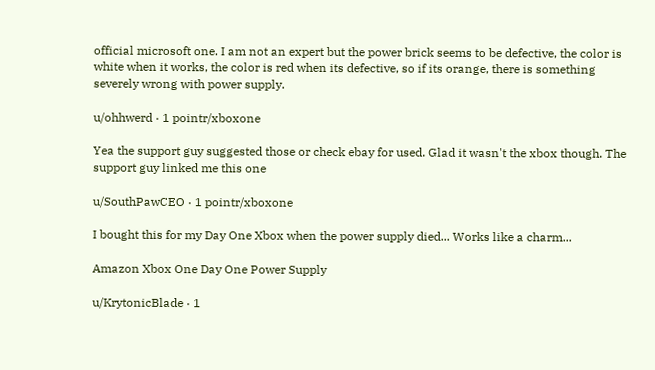official microsoft one. I am not an expert but the power brick seems to be defective, the color is white when it works, the color is red when its defective, so if its orange, there is something severely wrong with power supply.

u/ohhwerd · 1 pointr/xboxone

Yea the support guy suggested those or check ebay for used. Glad it wasn't the xbox though. The support guy linked me this one

u/SouthPawCEO · 1 pointr/xboxone

I bought this for my Day One Xbox when the power supply died... Works like a charm...

Amazon Xbox One Day One Power Supply

u/KrytonicBlade · 1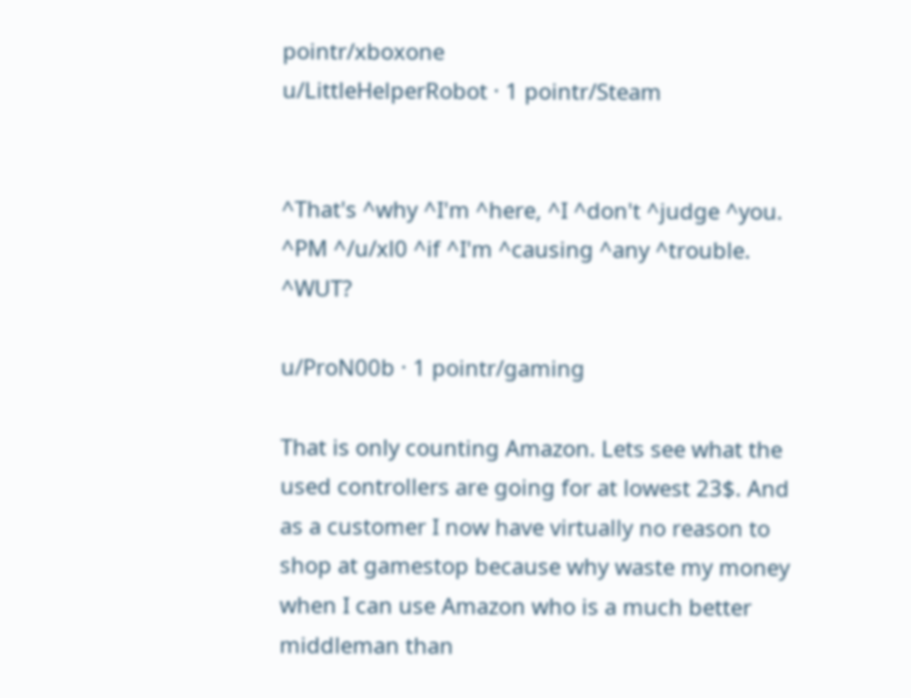pointr/xboxone
u/LittleHelperRobot · 1 pointr/Steam


^That's ^why ^I'm ^here, ^I ^don't ^judge ^you. ^PM ^/u/xl0 ^if ^I'm ^causing ^any ^trouble. ^WUT?

u/ProN00b · 1 pointr/gaming

That is only counting Amazon. Lets see what the used controllers are going for at lowest 23$. And as a customer I now have virtually no reason to shop at gamestop because why waste my money when I can use Amazon who is a much better middleman than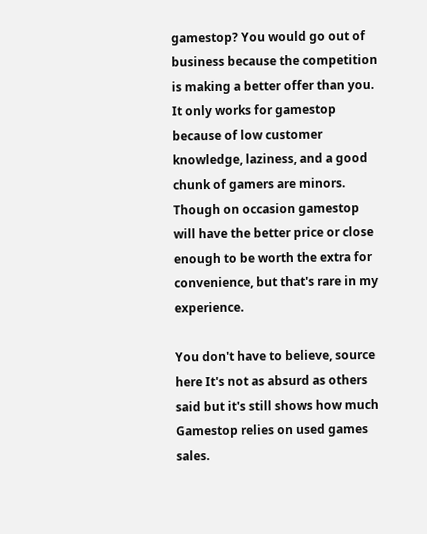gamestop? You would go out of business because the competition is making a better offer than you. It only works for gamestop because of low customer knowledge, laziness, and a good chunk of gamers are minors. Though on occasion gamestop will have the better price or close enough to be worth the extra for convenience, but that's rare in my experience.

You don't have to believe, source here It's not as absurd as others said but it's still shows how much Gamestop relies on used games sales.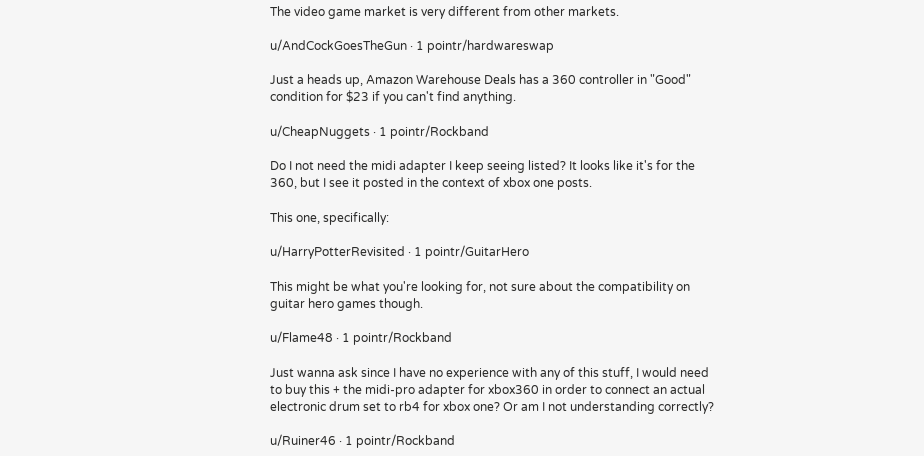The video game market is very different from other markets.

u/AndCockGoesTheGun · 1 pointr/hardwareswap

Just a heads up, Amazon Warehouse Deals has a 360 controller in "Good" condition for $23 if you can't find anything.

u/CheapNuggets · 1 pointr/Rockband

Do I not need the midi adapter I keep seeing listed? It looks like it's for the 360, but I see it posted in the context of xbox one posts.

This one, specifically:

u/HarryPotterRevisited · 1 pointr/GuitarHero

This might be what you're looking for, not sure about the compatibility on guitar hero games though.

u/Flame48 · 1 pointr/Rockband

Just wanna ask since I have no experience with any of this stuff, I would need to buy this + the midi-pro adapter for xbox360 in order to connect an actual electronic drum set to rb4 for xbox one? Or am I not understanding correctly?

u/Ruiner46 · 1 pointr/Rockband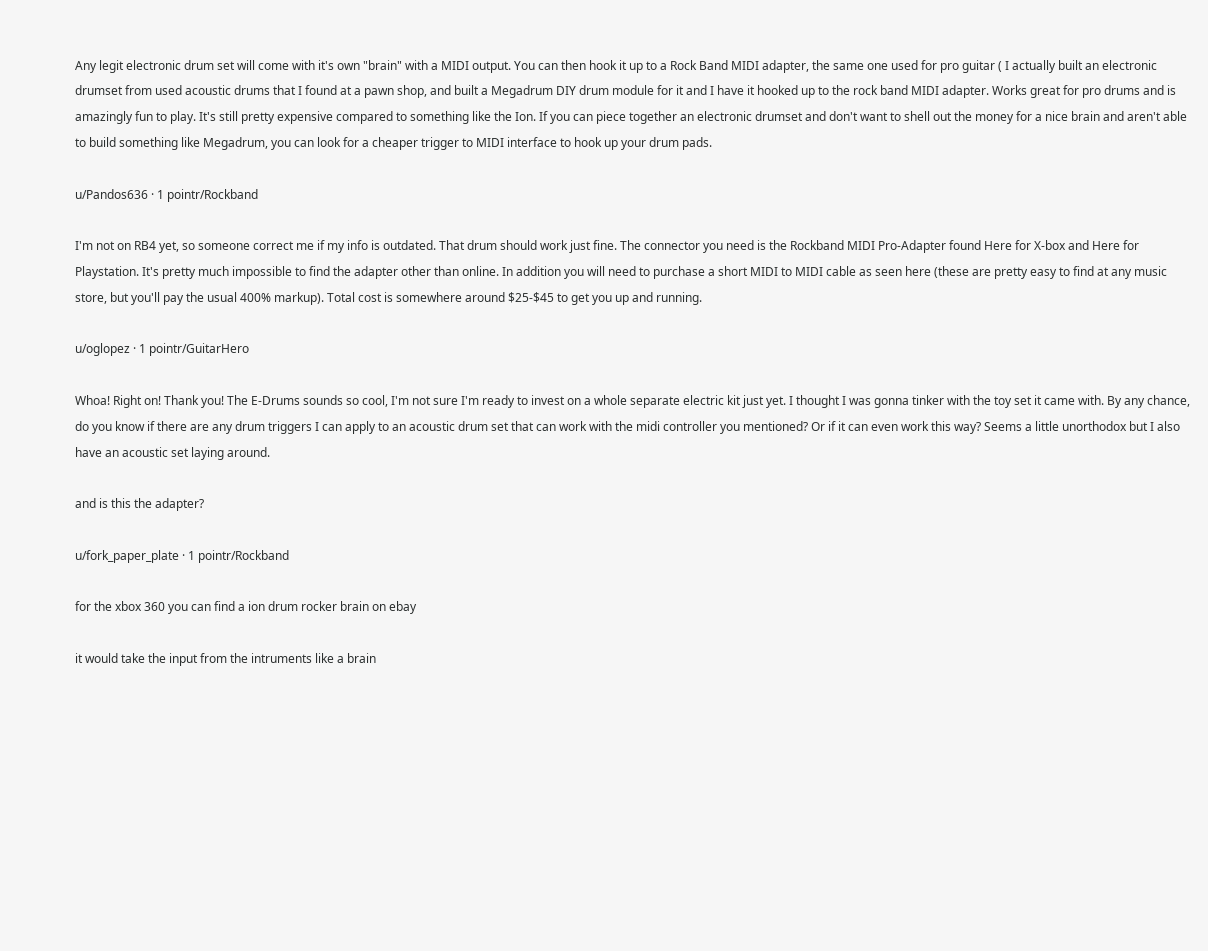Any legit electronic drum set will come with it's own "brain" with a MIDI output. You can then hook it up to a Rock Band MIDI adapter, the same one used for pro guitar ( I actually built an electronic drumset from used acoustic drums that I found at a pawn shop, and built a Megadrum DIY drum module for it and I have it hooked up to the rock band MIDI adapter. Works great for pro drums and is amazingly fun to play. It's still pretty expensive compared to something like the Ion. If you can piece together an electronic drumset and don't want to shell out the money for a nice brain and aren't able to build something like Megadrum, you can look for a cheaper trigger to MIDI interface to hook up your drum pads.

u/Pandos636 · 1 pointr/Rockband

I'm not on RB4 yet, so someone correct me if my info is outdated. That drum should work just fine. The connector you need is the Rockband MIDI Pro-Adapter found Here for X-box and Here for Playstation. It's pretty much impossible to find the adapter other than online. In addition you will need to purchase a short MIDI to MIDI cable as seen here (these are pretty easy to find at any music store, but you'll pay the usual 400% markup). Total cost is somewhere around $25-$45 to get you up and running.

u/oglopez · 1 pointr/GuitarHero

Whoa! Right on! Thank you! The E-Drums sounds so cool, I'm not sure I'm ready to invest on a whole separate electric kit just yet. I thought I was gonna tinker with the toy set it came with. By any chance, do you know if there are any drum triggers I can apply to an acoustic drum set that can work with the midi controller you mentioned? Or if it can even work this way? Seems a little unorthodox but I also have an acoustic set laying around.

and is this the adapter?

u/fork_paper_plate · 1 pointr/Rockband

for the xbox 360 you can find a ion drum rocker brain on ebay

it would take the input from the intruments like a brain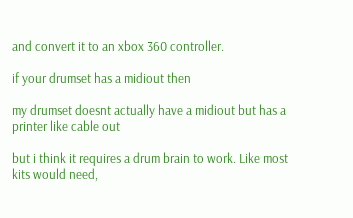and convert it to an xbox 360 controller.

if your drumset has a midiout then

my drumset doesnt actually have a midiout but has a printer like cable out

but i think it requires a drum brain to work. Like most kits would need,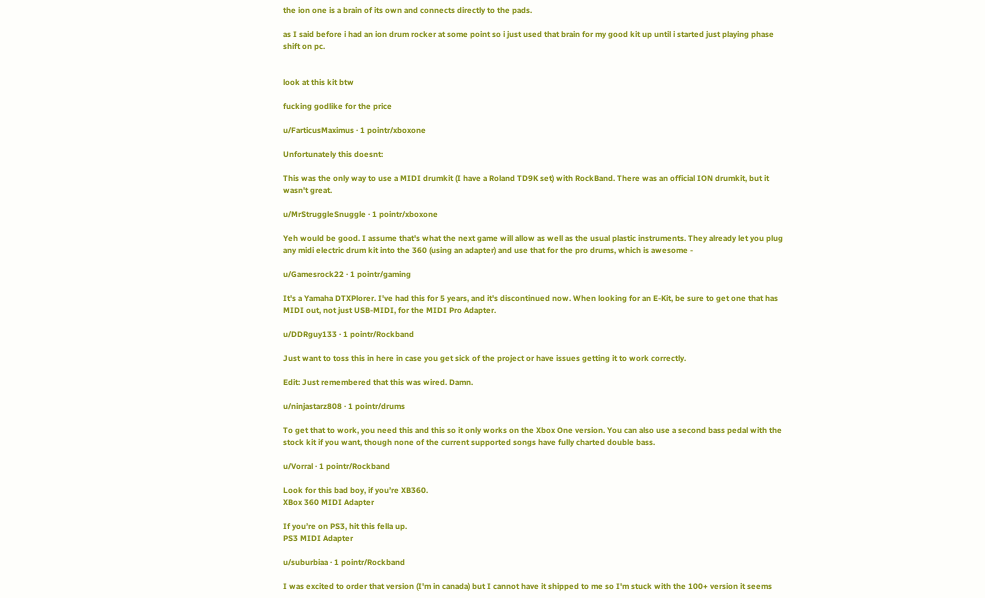the ion one is a brain of its own and connects directly to the pads.

as I said before i had an ion drum rocker at some point so i just used that brain for my good kit up until i started just playing phase shift on pc.


look at this kit btw

fucking godlike for the price

u/FarticusMaximus · 1 pointr/xboxone

Unfortunately this doesnt:

This was the only way to use a MIDI drumkit (I have a Roland TD9K set) with RockBand. There was an official ION drumkit, but it wasn't great.

u/MrStruggleSnuggle · 1 pointr/xboxone

Yeh would be good. I assume that's what the next game will allow as well as the usual plastic instruments. They already let you plug any midi electric drum kit into the 360 (using an adapter) and use that for the pro drums, which is awesome -

u/Gamesrock22 · 1 pointr/gaming

It's a Yamaha DTXPlorer. I've had this for 5 years, and it's discontinued now. When looking for an E-Kit, be sure to get one that has MIDI out, not just USB-MIDI, for the MIDI Pro Adapter.

u/DDRguy133 · 1 pointr/Rockband

Just want to toss this in here in case you get sick of the project or have issues getting it to work correctly.

Edit: Just remembered that this was wired. Damn.

u/ninjastarz808 · 1 pointr/drums

To get that to work, you need this and this so it only works on the Xbox One version. You can also use a second bass pedal with the stock kit if you want, though none of the current supported songs have fully charted double bass.

u/Vorral · 1 pointr/Rockband

Look for this bad boy, if you’re XB360.
XBox 360 MIDI Adapter

If you’re on PS3, hit this fella up.
PS3 MIDI Adapter

u/suburbiaa · 1 pointr/Rockband

I was excited to order that version (I'm in canada) but I cannot have it shipped to me so I'm stuck with the 100+ version it seems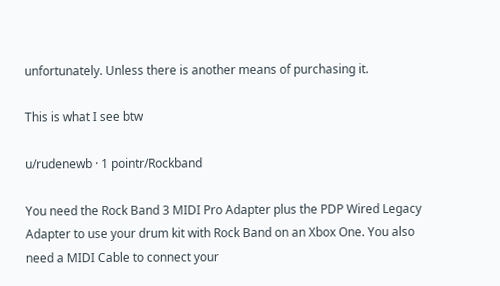unfortunately. Unless there is another means of purchasing it.

This is what I see btw

u/rudenewb · 1 pointr/Rockband

You need the Rock Band 3 MIDI Pro Adapter plus the PDP Wired Legacy Adapter to use your drum kit with Rock Band on an Xbox One. You also need a MIDI Cable to connect your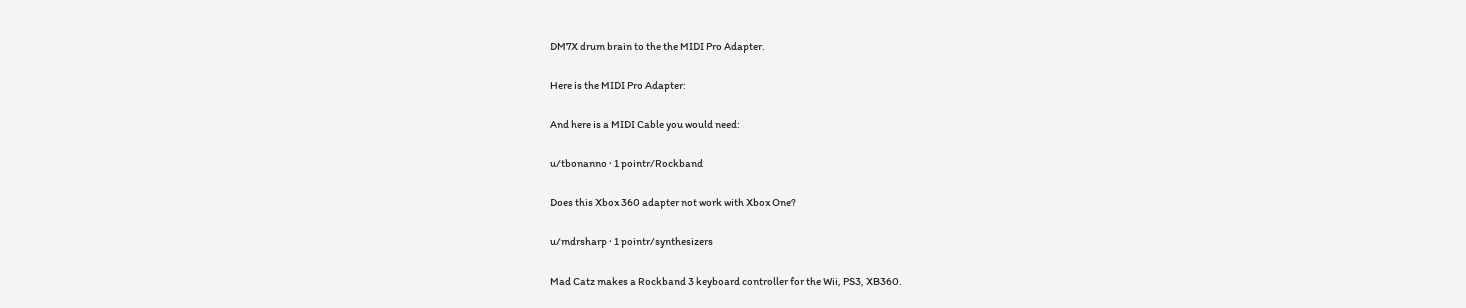DM7X drum brain to the the MIDI Pro Adapter.

Here is the MIDI Pro Adapter:

And here is a MIDI Cable you would need:

u/tbonanno · 1 pointr/Rockband

Does this Xbox 360 adapter not work with Xbox One?

u/mdrsharp · 1 pointr/synthesizers

Mad Catz makes a Rockband 3 keyboard controller for the Wii, PS3, XB360.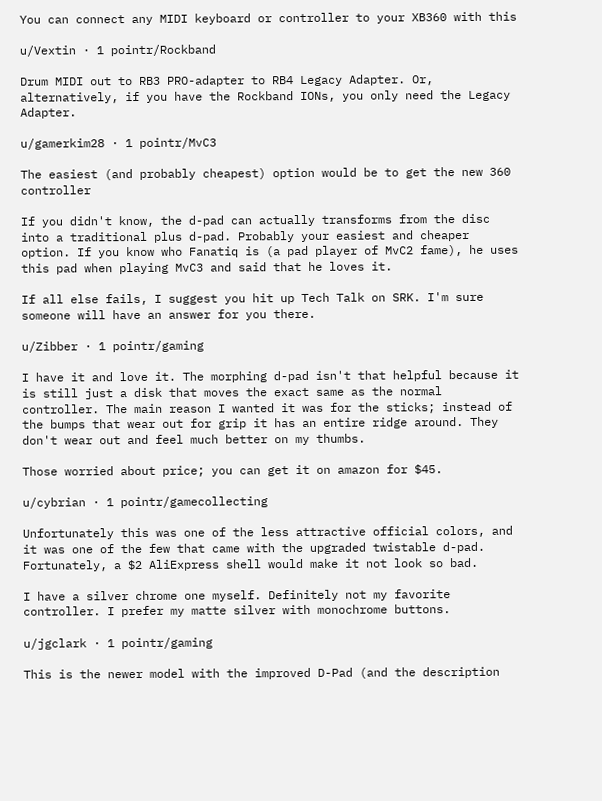You can connect any MIDI keyboard or controller to your XB360 with this

u/Vextin · 1 pointr/Rockband

Drum MIDI out to RB3 PRO-adapter to RB4 Legacy Adapter. Or, alternatively, if you have the Rockband IONs, you only need the Legacy Adapter.

u/gamerkim28 · 1 pointr/MvC3

The easiest (and probably cheapest) option would be to get the new 360 controller

If you didn't know, the d-pad can actually transforms from the disc into a traditional plus d-pad. Probably your easiest and cheaper option. If you know who Fanatiq is (a pad player of MvC2 fame), he uses this pad when playing MvC3 and said that he loves it.

If all else fails, I suggest you hit up Tech Talk on SRK. I'm sure someone will have an answer for you there.

u/Zibber · 1 pointr/gaming

I have it and love it. The morphing d-pad isn't that helpful because it is still just a disk that moves the exact same as the normal controller. The main reason I wanted it was for the sticks; instead of the bumps that wear out for grip it has an entire ridge around. They don't wear out and feel much better on my thumbs.

Those worried about price; you can get it on amazon for $45.

u/cybrian · 1 pointr/gamecollecting

Unfortunately this was one of the less attractive official colors, and it was one of the few that came with the upgraded twistable d-pad. Fortunately, a $2 AliExpress shell would make it not look so bad.

I have a silver chrome one myself. Definitely not my favorite controller. I prefer my matte silver with monochrome buttons.

u/jgclark · 1 pointr/gaming

This is the newer model with the improved D-Pad (and the description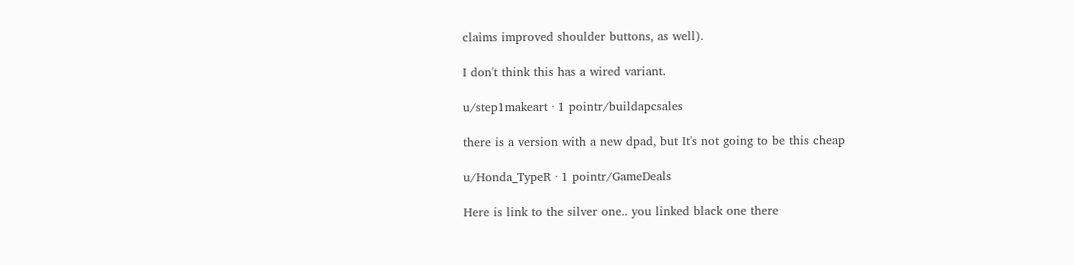claims improved shoulder buttons, as well).

I don't think this has a wired variant.

u/step1makeart · 1 pointr/buildapcsales

there is a version with a new dpad, but It's not going to be this cheap

u/Honda_TypeR · 1 pointr/GameDeals

Here is link to the silver one.. you linked black one there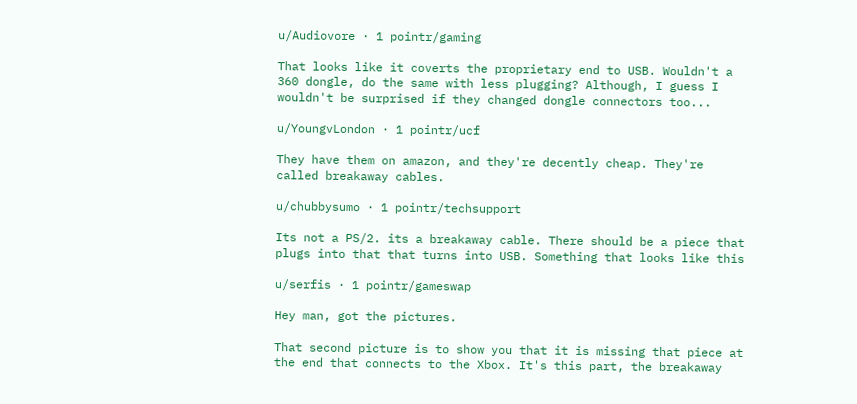u/Audiovore · 1 pointr/gaming

That looks like it coverts the proprietary end to USB. Wouldn't a 360 dongle, do the same with less plugging? Although, I guess I wouldn't be surprised if they changed dongle connectors too...

u/YoungvLondon · 1 pointr/ucf

They have them on amazon, and they're decently cheap. They're called breakaway cables.

u/chubbysumo · 1 pointr/techsupport

Its not a PS/2. its a breakaway cable. There should be a piece that plugs into that that turns into USB. Something that looks like this

u/serfis · 1 pointr/gameswap

Hey man, got the pictures.

That second picture is to show you that it is missing that piece at the end that connects to the Xbox. It's this part, the breakaway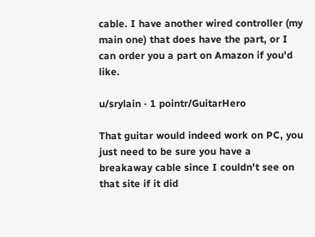cable. I have another wired controller (my main one) that does have the part, or I can order you a part on Amazon if you'd like.

u/srylain · 1 pointr/GuitarHero

That guitar would indeed work on PC, you just need to be sure you have a breakaway cable since I couldn't see on that site if it did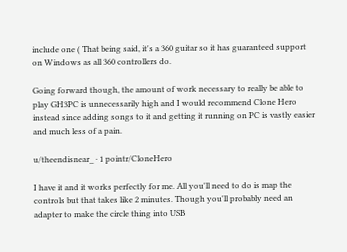include one ( That being said, it's a 360 guitar so it has guaranteed support on Windows as all 360 controllers do.

Going forward though, the amount of work necessary to really be able to play GH3PC is unnecessarily high and I would recommend Clone Hero instead since adding songs to it and getting it running on PC is vastly easier and much less of a pain.

u/theendisnear_ · 1 pointr/CloneHero

I have it and it works perfectly for me. All you'll need to do is map the controls but that takes like 2 minutes. Though you'll probably need an adapter to make the circle thing into USB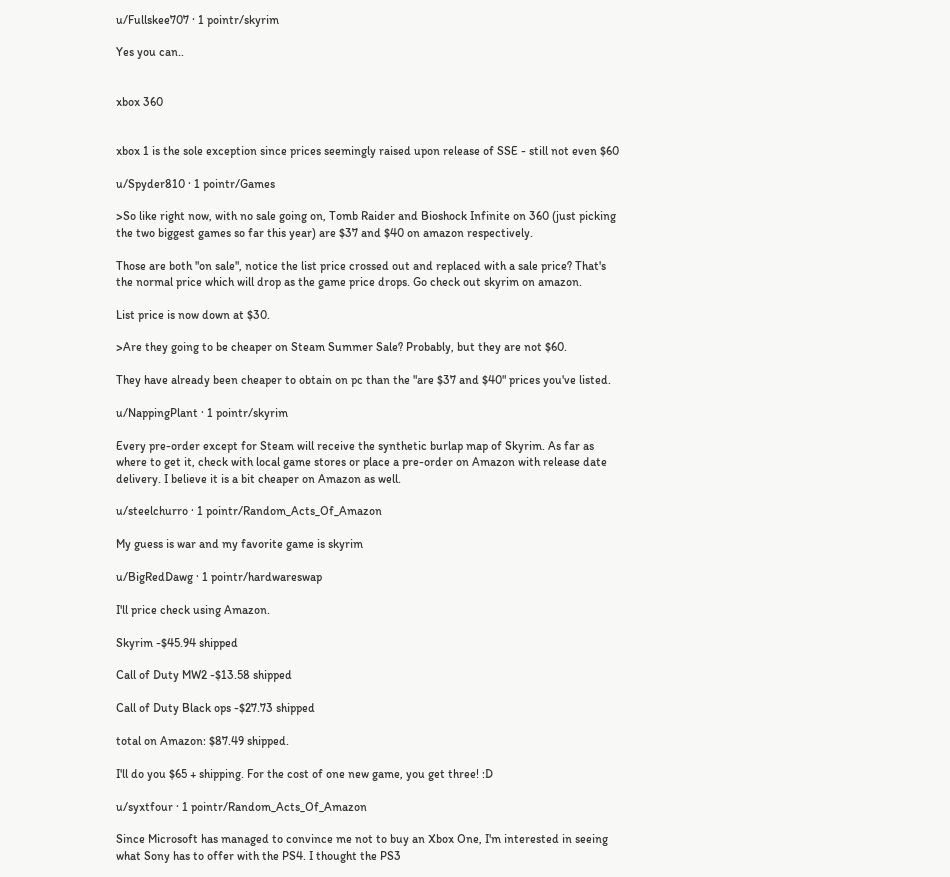u/Fullskee707 · 1 pointr/skyrim

Yes you can..


xbox 360


xbox 1 is the sole exception since prices seemingly raised upon release of SSE - still not even $60

u/Spyder810 · 1 pointr/Games

>So like right now, with no sale going on, Tomb Raider and Bioshock Infinite on 360 (just picking the two biggest games so far this year) are $37 and $40 on amazon respectively.

Those are both "on sale", notice the list price crossed out and replaced with a sale price? That's the normal price which will drop as the game price drops. Go check out skyrim on amazon.

List price is now down at $30.

>Are they going to be cheaper on Steam Summer Sale? Probably, but they are not $60.

They have already been cheaper to obtain on pc than the "are $37 and $40" prices you've listed.

u/NappingPlant · 1 pointr/skyrim

Every pre-order except for Steam will receive the synthetic burlap map of Skyrim. As far as where to get it, check with local game stores or place a pre-order on Amazon with release date delivery. I believe it is a bit cheaper on Amazon as well.

u/steelchurro · 1 pointr/Random_Acts_Of_Amazon

My guess is war and my favorite game is skyrim

u/BigRedDawg · 1 pointr/hardwareswap

I'll price check using Amazon.

Skyrim -$45.94 shipped

Call of Duty MW2 -$13.58 shipped

Call of Duty Black ops -$27.73 shipped

total on Amazon: $87.49 shipped.

I'll do you $65 + shipping. For the cost of one new game, you get three! :D

u/syxtfour · 1 pointr/Random_Acts_Of_Amazon

Since Microsoft has managed to convince me not to buy an Xbox One, I'm interested in seeing what Sony has to offer with the PS4. I thought the PS3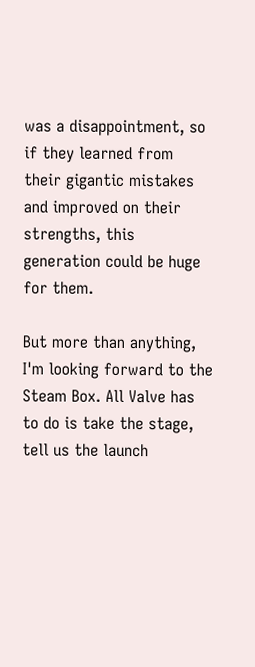was a disappointment, so if they learned from their gigantic mistakes and improved on their strengths, this generation could be huge for them.

But more than anything, I'm looking forward to the Steam Box. All Valve has to do is take the stage, tell us the launch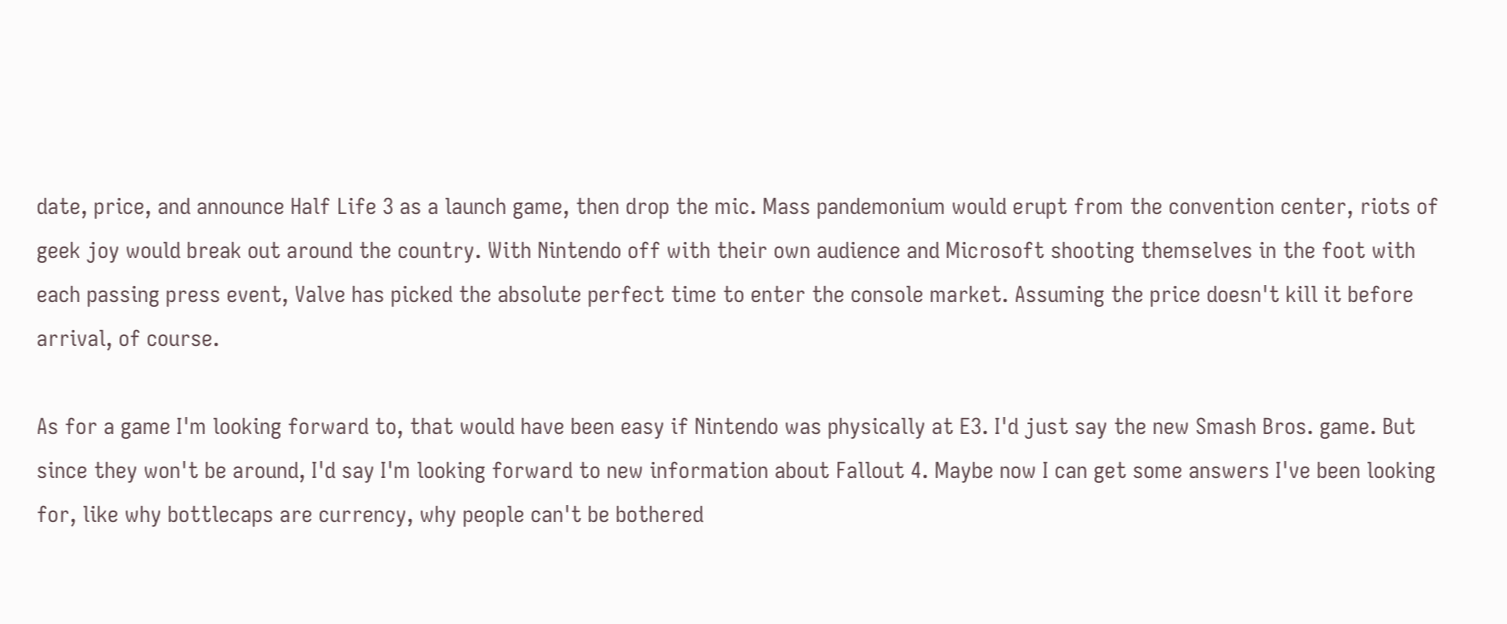date, price, and announce Half Life 3 as a launch game, then drop the mic. Mass pandemonium would erupt from the convention center, riots of geek joy would break out around the country. With Nintendo off with their own audience and Microsoft shooting themselves in the foot with each passing press event, Valve has picked the absolute perfect time to enter the console market. Assuming the price doesn't kill it before arrival, of course.

As for a game I'm looking forward to, that would have been easy if Nintendo was physically at E3. I'd just say the new Smash Bros. game. But since they won't be around, I'd say I'm looking forward to new information about Fallout 4. Maybe now I can get some answers I've been looking for, like why bottlecaps are currency, why people can't be bothered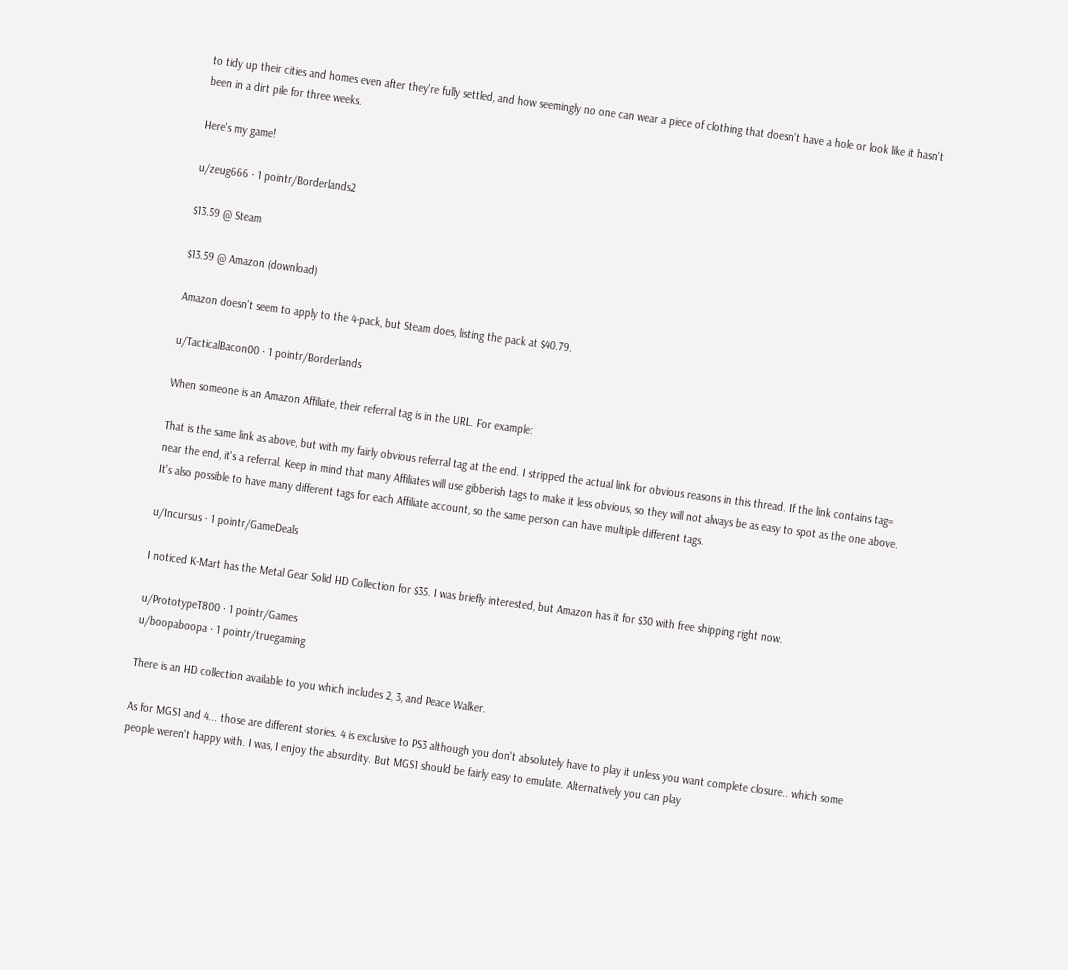to tidy up their cities and homes even after they're fully settled, and how seemingly no one can wear a piece of clothing that doesn't have a hole or look like it hasn't been in a dirt pile for three weeks.

Here's my game!

u/zeug666 · 1 pointr/Borderlands2

$13.59 @ Steam

$13.59 @ Amazon (download)

Amazon doesn't seem to apply to the 4-pack, but Steam does, listing the pack at $40.79.

u/TacticalBacon00 · 1 pointr/Borderlands

When someone is an Amazon Affiliate, their referral tag is in the URL. For example:

That is the same link as above, but with my fairly obvious referral tag at the end. I stripped the actual link for obvious reasons in this thread. If the link contains tag= near the end, it's a referral. Keep in mind that many Affiliates will use gibberish tags to make it less obvious, so they will not always be as easy to spot as the one above. It's also possible to have many different tags for each Affiliate account, so the same person can have multiple different tags.

u/Incursus · 1 pointr/GameDeals

I noticed K-Mart has the Metal Gear Solid HD Collection for $35. I was briefly interested, but Amazon has it for $30 with free shipping right now.

u/PrototypeT800 · 1 pointr/Games
u/boopaboopa · 1 pointr/truegaming

There is an HD collection available to you which includes 2, 3, and Peace Walker.

As for MGS1 and 4... those are different stories. 4 is exclusive to PS3 although you don't absolutely have to play it unless you want complete closure.. which some people weren't happy with. I was, I enjoy the absurdity. But MGS1 should be fairly easy to emulate. Alternatively you can play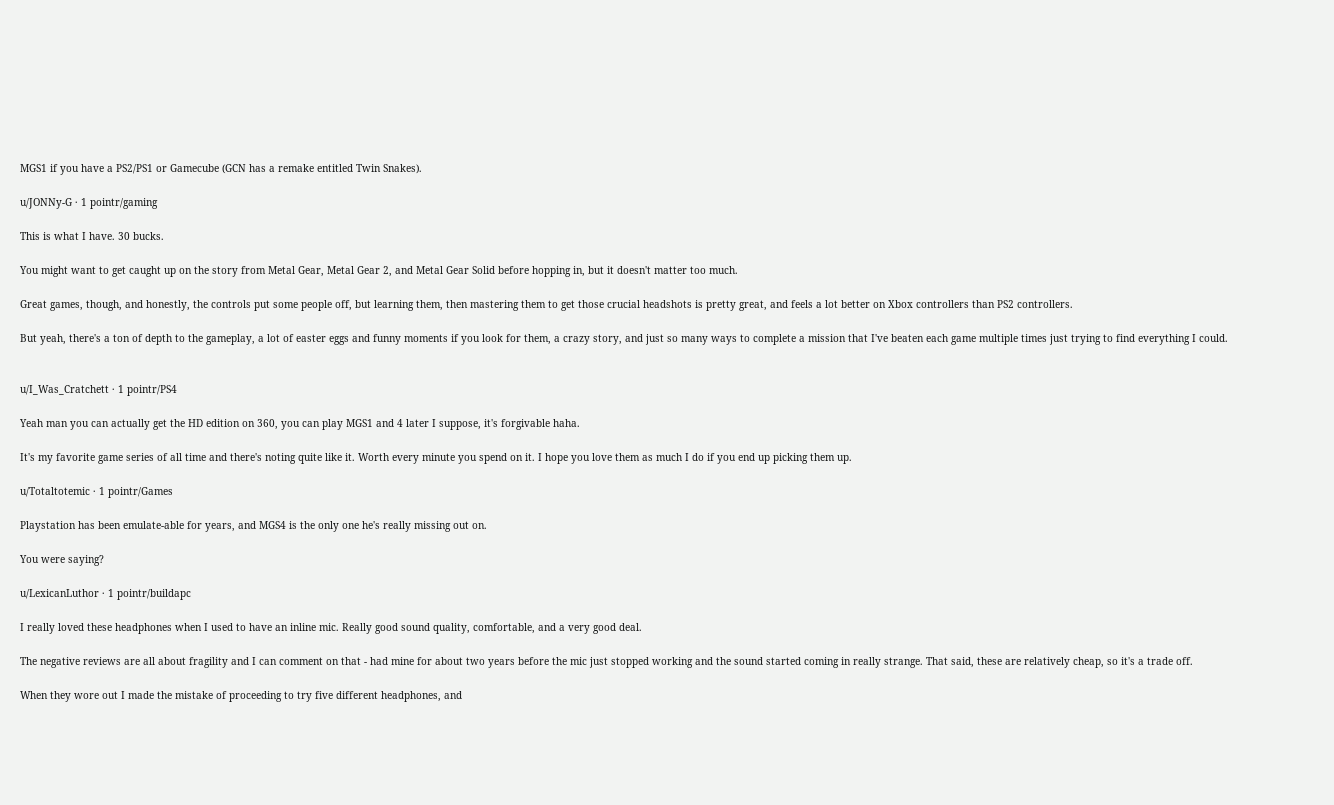MGS1 if you have a PS2/PS1 or Gamecube (GCN has a remake entitled Twin Snakes).

u/JONNy-G · 1 pointr/gaming

This is what I have. 30 bucks.

You might want to get caught up on the story from Metal Gear, Metal Gear 2, and Metal Gear Solid before hopping in, but it doesn't matter too much.

Great games, though, and honestly, the controls put some people off, but learning them, then mastering them to get those crucial headshots is pretty great, and feels a lot better on Xbox controllers than PS2 controllers.

But yeah, there's a ton of depth to the gameplay, a lot of easter eggs and funny moments if you look for them, a crazy story, and just so many ways to complete a mission that I've beaten each game multiple times just trying to find everything I could.


u/I_Was_Cratchett · 1 pointr/PS4

Yeah man you can actually get the HD edition on 360, you can play MGS1 and 4 later I suppose, it's forgivable haha.

It's my favorite game series of all time and there's noting quite like it. Worth every minute you spend on it. I hope you love them as much I do if you end up picking them up.

u/Totaltotemic · 1 pointr/Games

Playstation has been emulate-able for years, and MGS4 is the only one he's really missing out on.

You were saying?

u/LexicanLuthor · 1 pointr/buildapc

I really loved these headphones when I used to have an inline mic. Really good sound quality, comfortable, and a very good deal.

The negative reviews are all about fragility and I can comment on that - had mine for about two years before the mic just stopped working and the sound started coming in really strange. That said, these are relatively cheap, so it's a trade off.

When they wore out I made the mistake of proceeding to try five different headphones, and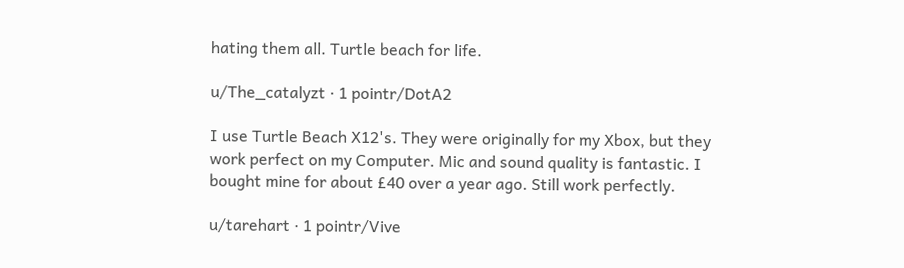hating them all. Turtle beach for life.

u/The_catalyzt · 1 pointr/DotA2

I use Turtle Beach X12's. They were originally for my Xbox, but they work perfect on my Computer. Mic and sound quality is fantastic. I bought mine for about £40 over a year ago. Still work perfectly.

u/tarehart · 1 pointr/Vive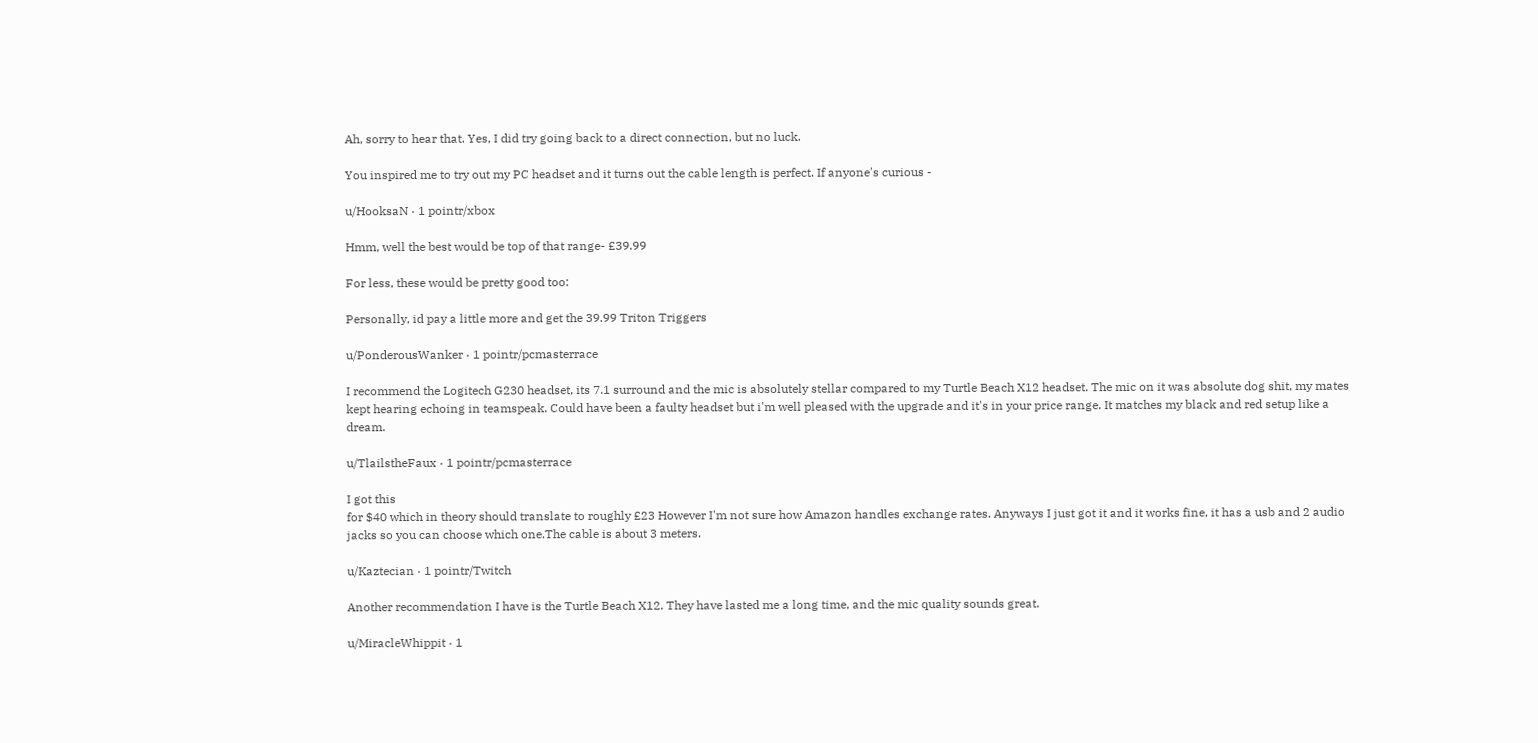Ah, sorry to hear that. Yes, I did try going back to a direct connection, but no luck.

You inspired me to try out my PC headset and it turns out the cable length is perfect. If anyone's curious -

u/HooksaN · 1 pointr/xbox

Hmm, well the best would be top of that range- £39.99

For less, these would be pretty good too:

Personally, id pay a little more and get the 39.99 Triton Triggers

u/PonderousWanker · 1 pointr/pcmasterrace

I recommend the Logitech G230 headset, its 7.1 surround and the mic is absolutely stellar compared to my Turtle Beach X12 headset. The mic on it was absolute dog shit, my mates kept hearing echoing in teamspeak. Could have been a faulty headset but i'm well pleased with the upgrade and it's in your price range. It matches my black and red setup like a dream.

u/TlailstheFaux · 1 pointr/pcmasterrace

I got this
for $40 which in theory should translate to roughly £23 However I'm not sure how Amazon handles exchange rates. Anyways I just got it and it works fine, it has a usb and 2 audio jacks so you can choose which one.The cable is about 3 meters.

u/Kaztecian · 1 pointr/Twitch

Another recommendation I have is the Turtle Beach X12. They have lasted me a long time, and the mic quality sounds great.

u/MiracleWhippit · 1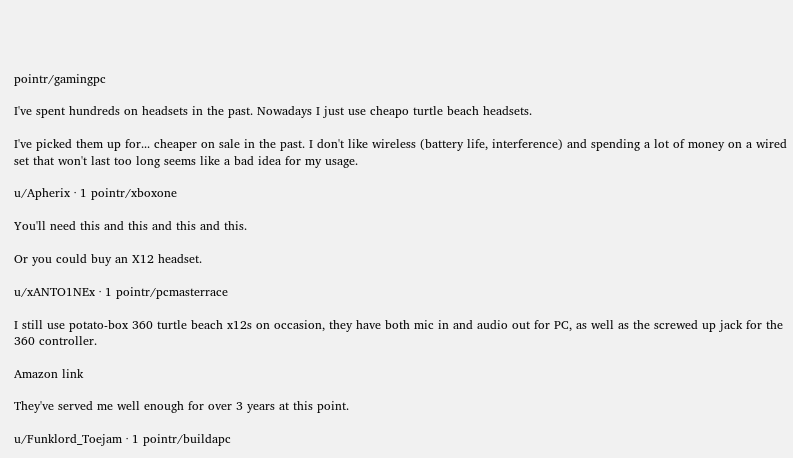pointr/gamingpc

I've spent hundreds on headsets in the past. Nowadays I just use cheapo turtle beach headsets.

I've picked them up for... cheaper on sale in the past. I don't like wireless (battery life, interference) and spending a lot of money on a wired set that won't last too long seems like a bad idea for my usage.

u/Apherix · 1 pointr/xboxone

You'll need this and this and this and this.

Or you could buy an X12 headset.

u/xANTO1NEx · 1 pointr/pcmasterrace

I still use potato-box 360 turtle beach x12s on occasion, they have both mic in and audio out for PC, as well as the screwed up jack for the 360 controller.

Amazon link

They've served me well enough for over 3 years at this point.

u/Funklord_Toejam · 1 pointr/buildapc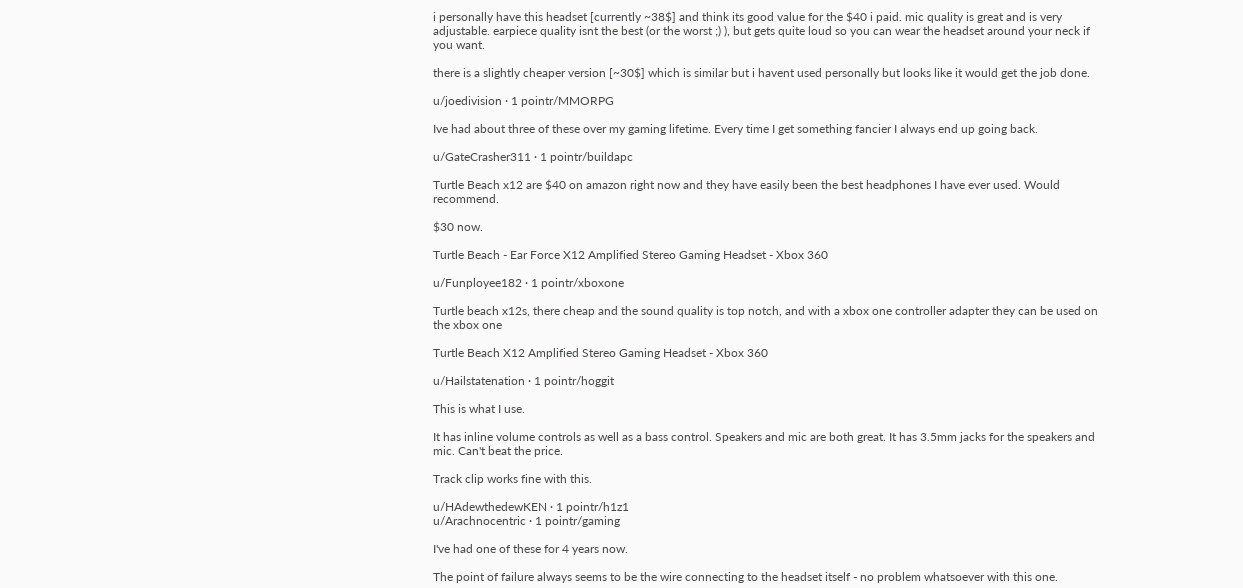i personally have this headset [currently ~38$] and think its good value for the $40 i paid. mic quality is great and is very adjustable. earpiece quality isnt the best (or the worst ;) ), but gets quite loud so you can wear the headset around your neck if you want.

there is a slightly cheaper version [~30$] which is similar but i havent used personally but looks like it would get the job done.

u/joedivision · 1 pointr/MMORPG

Ive had about three of these over my gaming lifetime. Every time I get something fancier I always end up going back.

u/GateCrasher311 · 1 pointr/buildapc

Turtle Beach x12 are $40 on amazon right now and they have easily been the best headphones I have ever used. Would recommend.

$30 now.

Turtle Beach - Ear Force X12 Amplified Stereo Gaming Headset - Xbox 360

u/Funployee182 · 1 pointr/xboxone

Turtle beach x12s, there cheap and the sound quality is top notch, and with a xbox one controller adapter they can be used on the xbox one

Turtle Beach X12 Amplified Stereo Gaming Headset - Xbox 360

u/Hailstatenation · 1 pointr/hoggit

This is what I use.

It has inline volume controls as well as a bass control. Speakers and mic are both great. It has 3.5mm jacks for the speakers and mic. Can't beat the price.

Track clip works fine with this.

u/HAdewthedewKEN · 1 pointr/h1z1
u/Arachnocentric · 1 pointr/gaming

I've had one of these for 4 years now.

The point of failure always seems to be the wire connecting to the headset itself - no problem whatsoever with this one.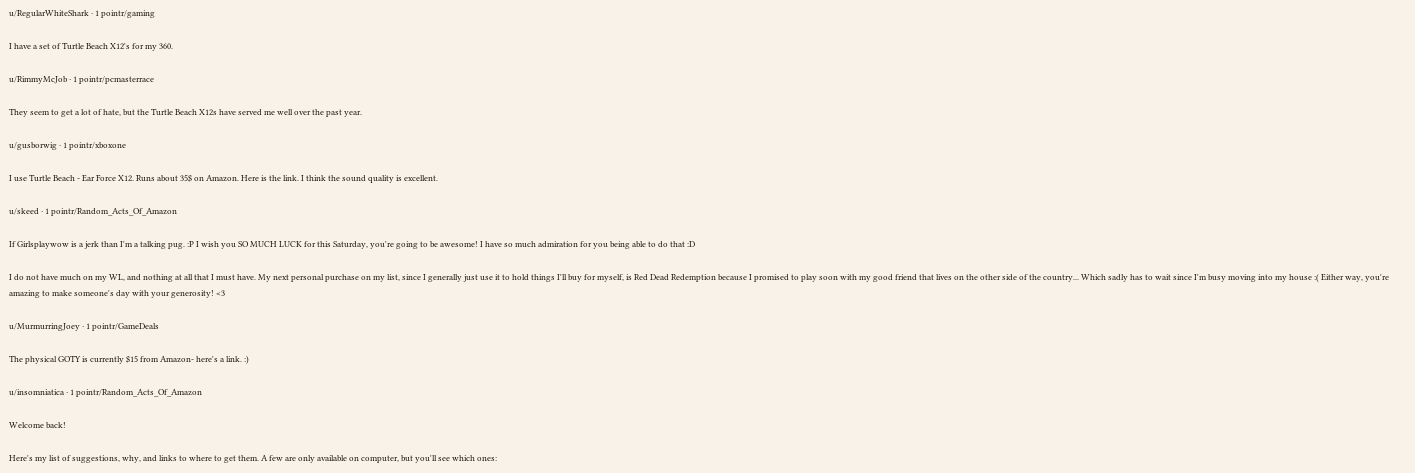u/RegularWhiteShark · 1 pointr/gaming

I have a set of Turtle Beach X12's for my 360.

u/RimmyMcJob · 1 pointr/pcmasterrace

They seem to get a lot of hate, but the Turtle Beach X12s have served me well over the past year.

u/gusborwig · 1 pointr/xboxone

I use Turtle Beach - Ear Force X12. Runs about 35$ on Amazon. Here is the link. I think the sound quality is excellent.

u/skeed · 1 pointr/Random_Acts_Of_Amazon

If Girlsplaywow is a jerk than I'm a talking pug. :P I wish you SO MUCH LUCK for this Saturday, you're going to be awesome! I have so much admiration for you being able to do that :D

I do not have much on my WL, and nothing at all that I must have. My next personal purchase on my list, since I generally just use it to hold things I'll buy for myself, is Red Dead Redemption because I promised to play soon with my good friend that lives on the other side of the country... Which sadly has to wait since I'm busy moving into my house :( Either way, you're amazing to make someone's day with your generosity! <3

u/MurmurringJoey · 1 pointr/GameDeals

The physical GOTY is currently $15 from Amazon- here's a link. :)

u/insomniatica · 1 pointr/Random_Acts_Of_Amazon

Welcome back!

Here's my list of suggestions, why, and links to where to get them. A few are only available on computer, but you'll see which ones: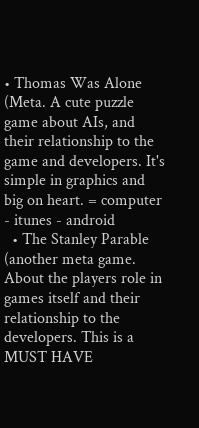• Thomas Was Alone (Meta. A cute puzzle game about AIs, and their relationship to the game and developers. It's simple in graphics and big on heart. = computer - itunes - android
  • The Stanley Parable (another meta game. About the players role in games itself and their relationship to the developers. This is a MUST HAVE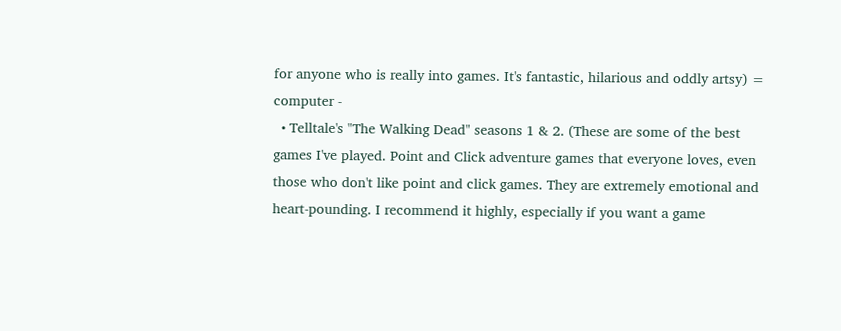for anyone who is really into games. It's fantastic, hilarious and oddly artsy) = computer -
  • Telltale's "The Walking Dead" seasons 1 & 2. (These are some of the best games I've played. Point and Click adventure games that everyone loves, even those who don't like point and click games. They are extremely emotional and heart-pounding. I recommend it highly, especially if you want a game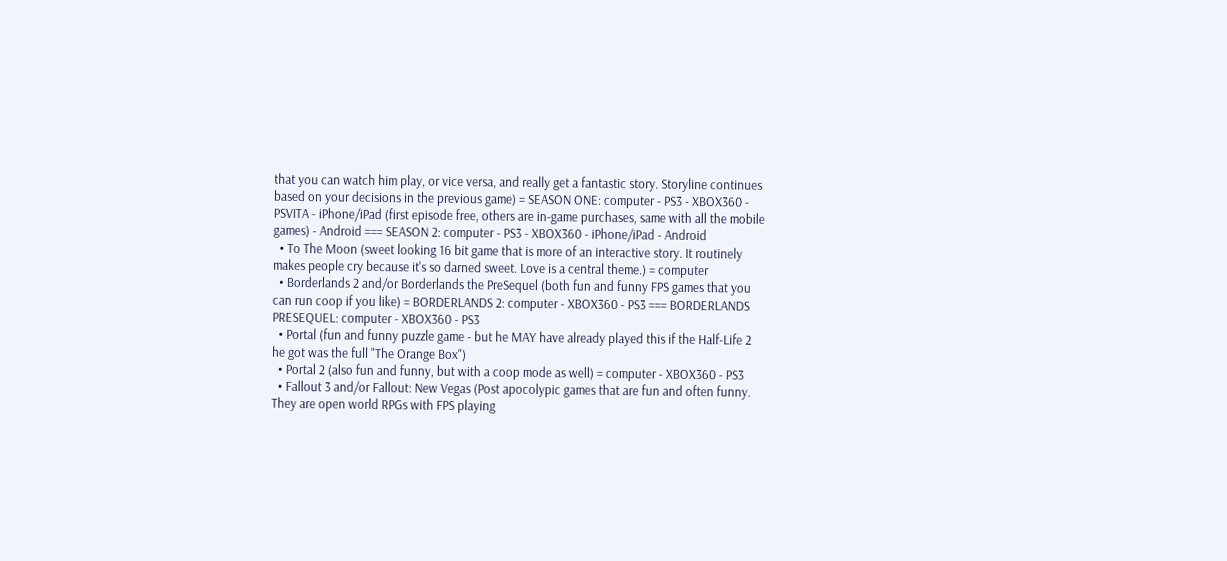that you can watch him play, or vice versa, and really get a fantastic story. Storyline continues based on your decisions in the previous game) = SEASON ONE: computer - PS3 - XBOX360 - PSVITA - iPhone/iPad (first episode free, others are in-game purchases, same with all the mobile games) - Android === SEASON 2: computer - PS3 - XBOX360 - iPhone/iPad - Android
  • To The Moon (sweet looking 16 bit game that is more of an interactive story. It routinely makes people cry because it's so darned sweet. Love is a central theme.) = computer
  • Borderlands 2 and/or Borderlands the PreSequel (both fun and funny FPS games that you can run coop if you like) = BORDERLANDS 2: computer - XBOX360 - PS3 === BORDERLANDS PRESEQUEL: computer - XBOX360 - PS3
  • Portal (fun and funny puzzle game - but he MAY have already played this if the Half-Life 2 he got was the full "The Orange Box")
  • Portal 2 (also fun and funny, but with a coop mode as well) = computer - XBOX360 - PS3
  • Fallout 3 and/or Fallout: New Vegas (Post apocolypic games that are fun and often funny. They are open world RPGs with FPS playing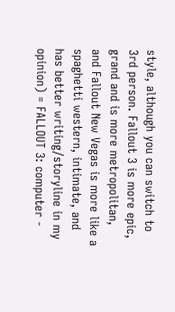style, although you can switch to 3rd person. Fallout 3 is more epic, grand and is more metropolitan, and Fallout New Vegas is more like a spaghetti western, intimate, and has better writing/storyline in my opinion) = FALLOUT 3: computer -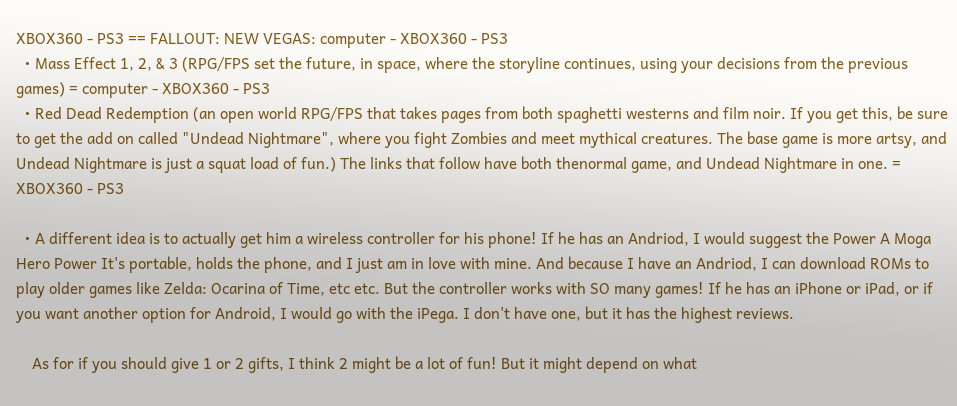XBOX360 - PS3 == FALLOUT: NEW VEGAS: computer - XBOX360 - PS3
  • Mass Effect 1, 2, & 3 (RPG/FPS set the future, in space, where the storyline continues, using your decisions from the previous games) = computer - XBOX360 - PS3
  • Red Dead Redemption (an open world RPG/FPS that takes pages from both spaghetti westerns and film noir. If you get this, be sure to get the add on called "Undead Nightmare", where you fight Zombies and meet mythical creatures. The base game is more artsy, and Undead Nightmare is just a squat load of fun.) The links that follow have both thenormal game, and Undead Nightmare in one. = XBOX360 - PS3

  • A different idea is to actually get him a wireless controller for his phone! If he has an Andriod, I would suggest the Power A Moga Hero Power It's portable, holds the phone, and I just am in love with mine. And because I have an Andriod, I can download ROMs to play older games like Zelda: Ocarina of Time, etc etc. But the controller works with SO many games! If he has an iPhone or iPad, or if you want another option for Android, I would go with the iPega. I don't have one, but it has the highest reviews.

    As for if you should give 1 or 2 gifts, I think 2 might be a lot of fun! But it might depend on what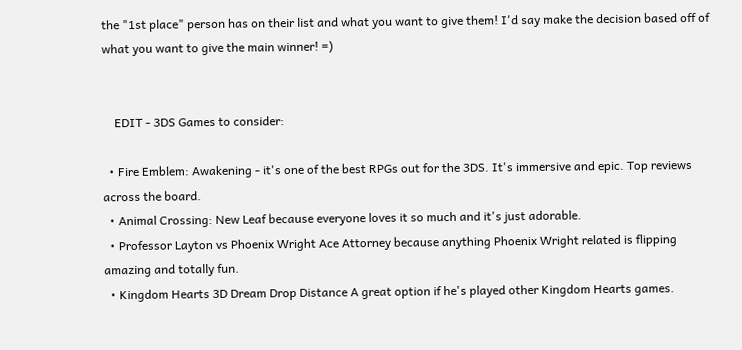the "1st place" person has on their list and what you want to give them! I'd say make the decision based off of what you want to give the main winner! =)


    EDIT - 3DS Games to consider:

  • Fire Emblem: Awakening - it's one of the best RPGs out for the 3DS. It's immersive and epic. Top reviews across the board.
  • Animal Crossing: New Leaf because everyone loves it so much and it's just adorable.
  • Professor Layton vs Phoenix Wright Ace Attorney because anything Phoenix Wright related is flipping amazing and totally fun.
  • Kingdom Hearts 3D Dream Drop Distance A great option if he's played other Kingdom Hearts games.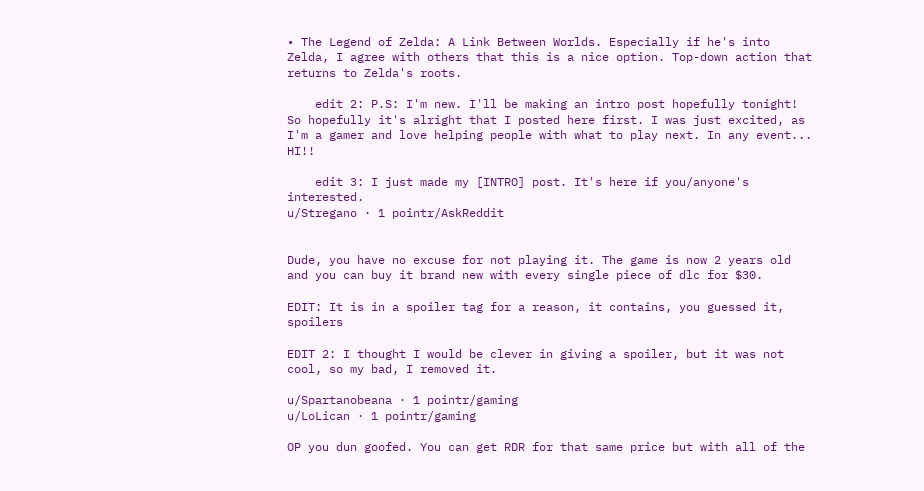• The Legend of Zelda: A Link Between Worlds. Especially if he's into Zelda, I agree with others that this is a nice option. Top-down action that returns to Zelda's roots.

    edit 2: P.S: I'm new. I'll be making an intro post hopefully tonight! So hopefully it's alright that I posted here first. I was just excited, as I'm a gamer and love helping people with what to play next. In any event... HI!!

    edit 3: I just made my [INTRO] post. It's here if you/anyone's interested.
u/Stregano · 1 pointr/AskReddit


Dude, you have no excuse for not playing it. The game is now 2 years old and you can buy it brand new with every single piece of dlc for $30.

EDIT: It is in a spoiler tag for a reason, it contains, you guessed it, spoilers

EDIT 2: I thought I would be clever in giving a spoiler, but it was not cool, so my bad, I removed it.

u/Spartanobeana · 1 pointr/gaming
u/LoLican · 1 pointr/gaming

OP you dun goofed. You can get RDR for that same price but with all of the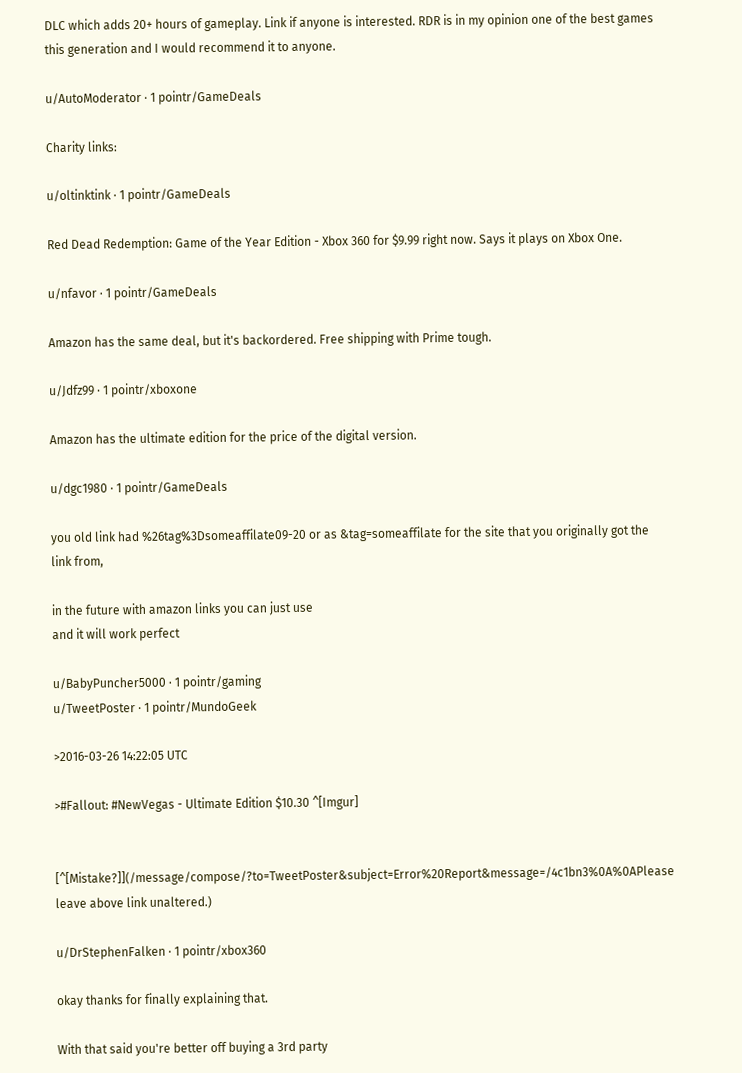DLC which adds 20+ hours of gameplay. Link if anyone is interested. RDR is in my opinion one of the best games this generation and I would recommend it to anyone.

u/AutoModerator · 1 pointr/GameDeals

Charity links:

u/oltinktink · 1 pointr/GameDeals

Red Dead Redemption: Game of the Year Edition - Xbox 360 for $9.99 right now. Says it plays on Xbox One.

u/nfavor · 1 pointr/GameDeals

Amazon has the same deal, but it's backordered. Free shipping with Prime tough.

u/Jdfz99 · 1 pointr/xboxone

Amazon has the ultimate edition for the price of the digital version.

u/dgc1980 · 1 pointr/GameDeals

you old link had %26tag%3Dsomeaffilate09-20 or as &tag=someaffilate for the site that you originally got the link from,

in the future with amazon links you can just use
and it will work perfect

u/BabyPuncher5000 · 1 pointr/gaming
u/TweetPoster · 1 pointr/MundoGeek

>2016-03-26 14:22:05 UTC

>#Fallout: #NewVegas - Ultimate Edition $10.30 ^[Imgur]


[^[Mistake?]](/message/compose/?to=TweetPoster&subject=Error%20Report&message=/4c1bn3%0A%0APlease leave above link unaltered.)

u/DrStephenFalken · 1 pointr/xbox360

okay thanks for finally explaining that.

With that said you're better off buying a 3rd party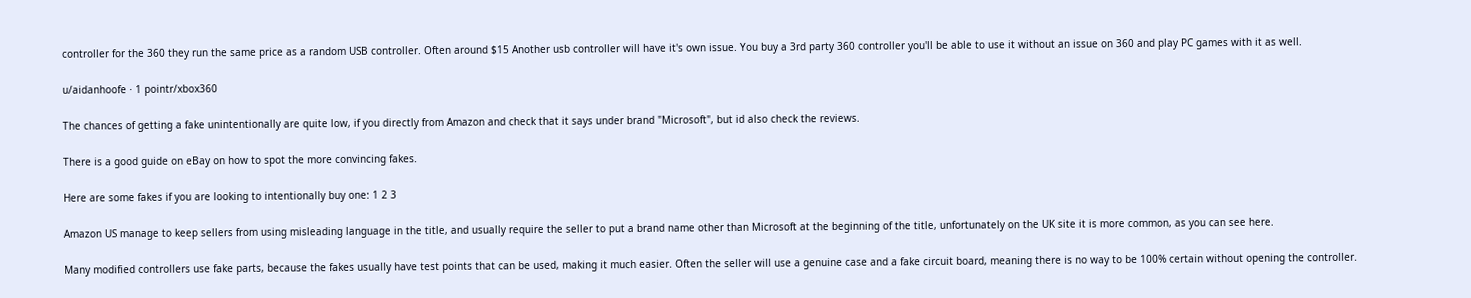controller for the 360 they run the same price as a random USB controller. Often around $15 Another usb controller will have it's own issue. You buy a 3rd party 360 controller you'll be able to use it without an issue on 360 and play PC games with it as well.

u/aidanhoofe · 1 pointr/xbox360

The chances of getting a fake unintentionally are quite low, if you directly from Amazon and check that it says under brand "Microsoft", but id also check the reviews.

There is a good guide on eBay on how to spot the more convincing fakes.

Here are some fakes if you are looking to intentionally buy one: 1 2 3

Amazon US manage to keep sellers from using misleading language in the title, and usually require the seller to put a brand name other than Microsoft at the beginning of the title, unfortunately on the UK site it is more common, as you can see here.

Many modified controllers use fake parts, because the fakes usually have test points that can be used, making it much easier. Often the seller will use a genuine case and a fake circuit board, meaning there is no way to be 100% certain without opening the controller.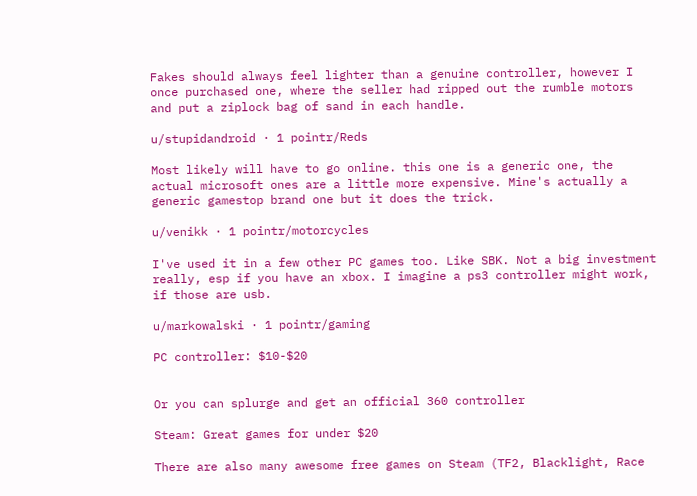Fakes should always feel lighter than a genuine controller, however I once purchased one, where the seller had ripped out the rumble motors and put a ziplock bag of sand in each handle.

u/stupidandroid · 1 pointr/Reds

Most likely will have to go online. this one is a generic one, the actual microsoft ones are a little more expensive. Mine's actually a generic gamestop brand one but it does the trick.

u/venikk · 1 pointr/motorcycles

I've used it in a few other PC games too. Like SBK. Not a big investment really, esp if you have an xbox. I imagine a ps3 controller might work, if those are usb.

u/markowalski · 1 pointr/gaming

PC controller: $10-$20


Or you can splurge and get an official 360 controller

Steam: Great games for under $20

There are also many awesome free games on Steam (TF2, Blacklight, Race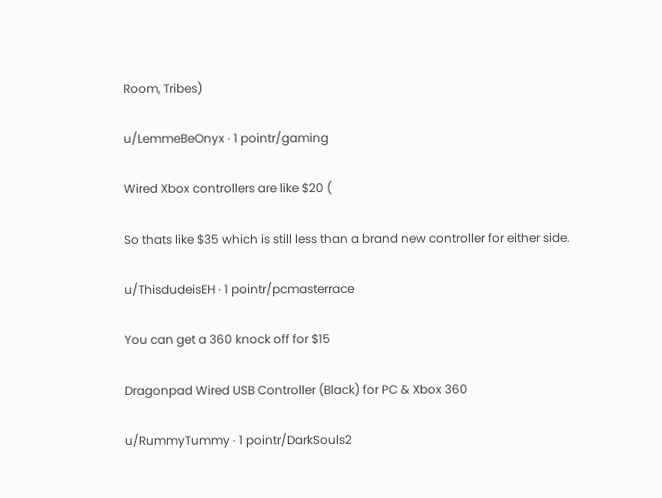Room, Tribes)

u/LemmeBeOnyx · 1 pointr/gaming

Wired Xbox controllers are like $20 (

So thats like $35 which is still less than a brand new controller for either side.

u/ThisdudeisEH · 1 pointr/pcmasterrace

You can get a 360 knock off for $15

Dragonpad Wired USB Controller (Black) for PC & Xbox 360

u/RummyTummy · 1 pointr/DarkSouls2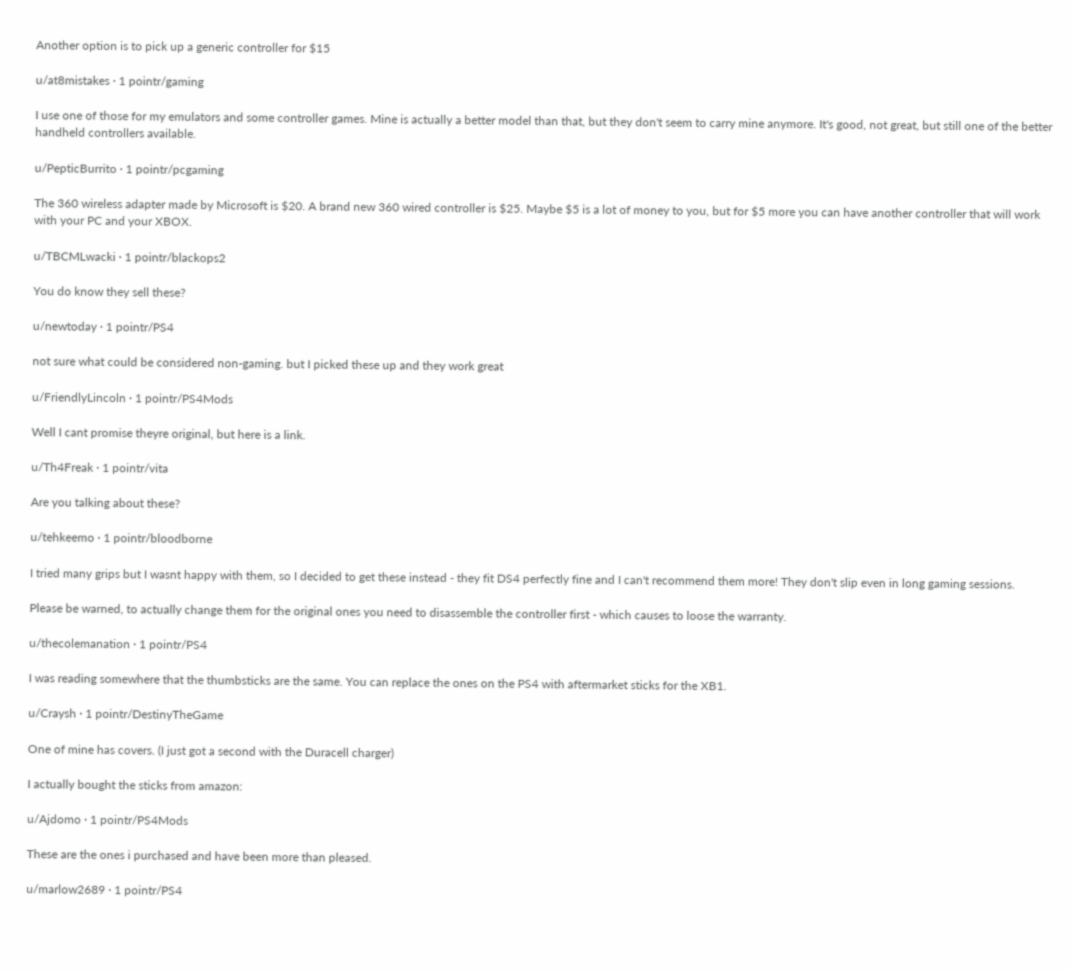Another option is to pick up a generic controller for $15

u/at8mistakes · 1 pointr/gaming

I use one of those for my emulators and some controller games. Mine is actually a better model than that, but they don't seem to carry mine anymore. It's good, not great, but still one of the better handheld controllers available.

u/PepticBurrito · 1 pointr/pcgaming

The 360 wireless adapter made by Microsoft is $20. A brand new 360 wired controller is $25. Maybe $5 is a lot of money to you, but for $5 more you can have another controller that will work with your PC and your XBOX.

u/TBCMLwacki · 1 pointr/blackops2

You do know they sell these?

u/newtoday · 1 pointr/PS4

not sure what could be considered non-gaming. but I picked these up and they work great

u/FriendlyLincoln · 1 pointr/PS4Mods

Well I cant promise theyre original, but here is a link.

u/Th4Freak · 1 pointr/vita

Are you talking about these?

u/tehkeemo · 1 pointr/bloodborne

I tried many grips but I wasnt happy with them, so I decided to get these instead - they fit DS4 perfectly fine and I can't recommend them more! They don't slip even in long gaming sessions.

Please be warned, to actually change them for the original ones you need to disassemble the controller first - which causes to loose the warranty.

u/thecolemanation · 1 pointr/PS4

I was reading somewhere that the thumbsticks are the same. You can replace the ones on the PS4 with aftermarket sticks for the XB1.

u/Craysh · 1 pointr/DestinyTheGame

One of mine has covers. (I just got a second with the Duracell charger)

I actually bought the sticks from amazon:

u/Ajdomo · 1 pointr/PS4Mods

These are the ones i purchased and have been more than pleased.

u/marlow2689 · 1 pointr/PS4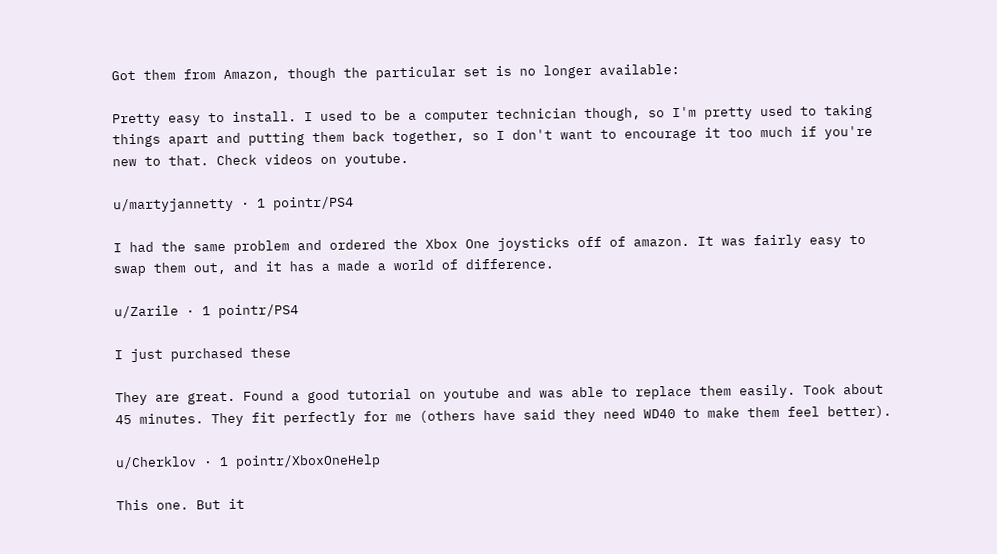Got them from Amazon, though the particular set is no longer available:

Pretty easy to install. I used to be a computer technician though, so I'm pretty used to taking things apart and putting them back together, so I don't want to encourage it too much if you're new to that. Check videos on youtube.

u/martyjannetty · 1 pointr/PS4

I had the same problem and ordered the Xbox One joysticks off of amazon. It was fairly easy to swap them out, and it has a made a world of difference.

u/Zarile · 1 pointr/PS4

I just purchased these

They are great. Found a good tutorial on youtube and was able to replace them easily. Took about 45 minutes. They fit perfectly for me (others have said they need WD40 to make them feel better).

u/Cherklov · 1 pointr/XboxOneHelp

This one. But it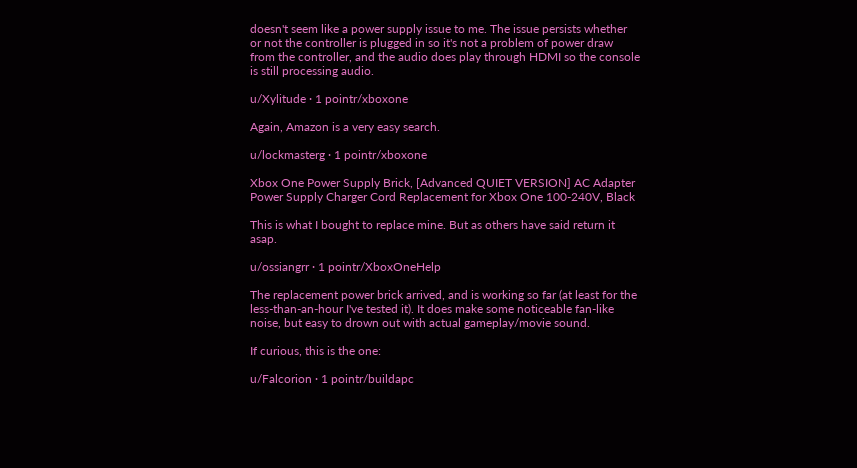doesn't seem like a power supply issue to me. The issue persists whether or not the controller is plugged in so it's not a problem of power draw from the controller, and the audio does play through HDMI so the console is still processing audio.

u/Xylitude · 1 pointr/xboxone

Again, Amazon is a very easy search.

u/lockmasterg · 1 pointr/xboxone

Xbox One Power Supply Brick, [Advanced QUIET VERSION] AC Adapter Power Supply Charger Cord Replacement for Xbox One 100-240V, Black

This is what I bought to replace mine. But as others have said return it asap.

u/ossiangrr · 1 pointr/XboxOneHelp

The replacement power brick arrived, and is working so far (at least for the less-than-an-hour I've tested it). It does make some noticeable fan-like noise, but easy to drown out with actual gameplay/movie sound.

If curious, this is the one:

u/Falcorion · 1 pointr/buildapc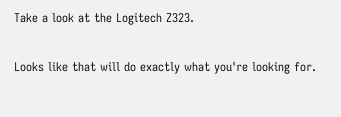Take a look at the Logitech Z323.

Looks like that will do exactly what you're looking for.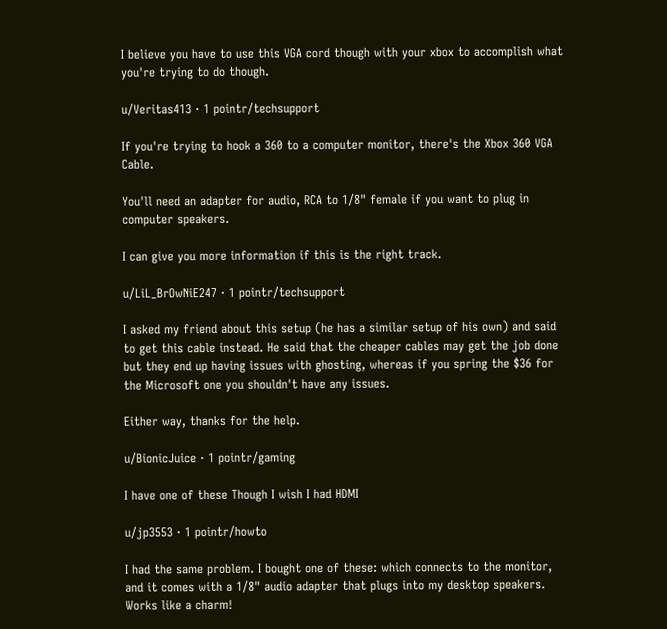I believe you have to use this VGA cord though with your xbox to accomplish what you're trying to do though.

u/Veritas413 · 1 pointr/techsupport

If you're trying to hook a 360 to a computer monitor, there's the Xbox 360 VGA Cable.

You'll need an adapter for audio, RCA to 1/8" female if you want to plug in computer speakers.

I can give you more information if this is the right track.

u/LiL_BrOwNiE247 · 1 pointr/techsupport

I asked my friend about this setup (he has a similar setup of his own) and said to get this cable instead. He said that the cheaper cables may get the job done but they end up having issues with ghosting, whereas if you spring the $36 for the Microsoft one you shouldn't have any issues.

Either way, thanks for the help.

u/BionicJuice · 1 pointr/gaming

I have one of these Though I wish I had HDMI

u/jp3553 · 1 pointr/howto

I had the same problem. I bought one of these: which connects to the monitor, and it comes with a 1/8" audio adapter that plugs into my desktop speakers. Works like a charm!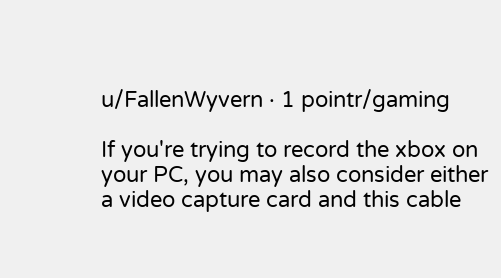u/FallenWyvern · 1 pointr/gaming

If you're trying to record the xbox on your PC, you may also consider either a video capture card and this cable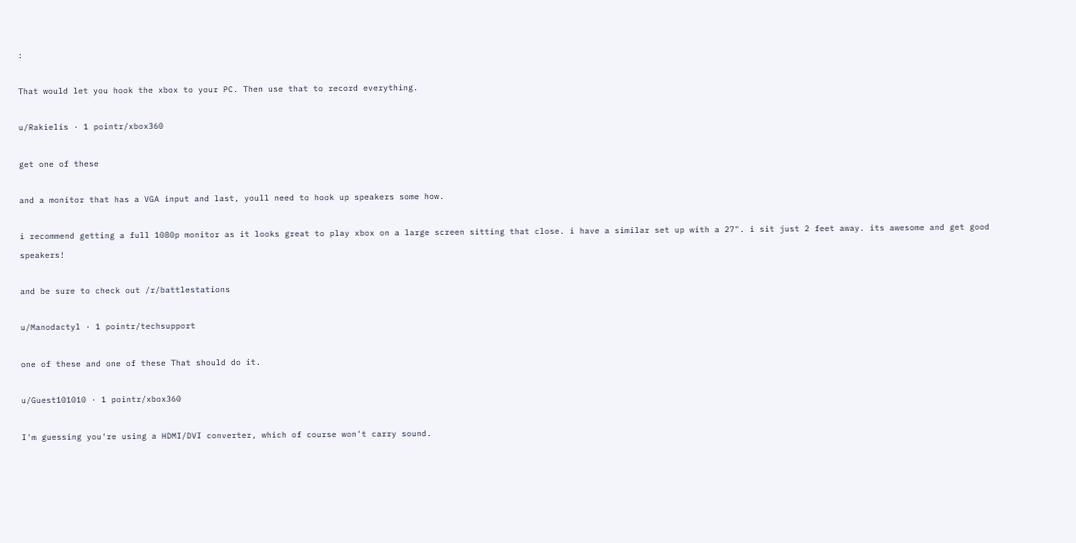:

That would let you hook the xbox to your PC. Then use that to record everything.

u/Rakielis · 1 pointr/xbox360

get one of these

and a monitor that has a VGA input and last, youll need to hook up speakers some how.

i recommend getting a full 1080p monitor as it looks great to play xbox on a large screen sitting that close. i have a similar set up with a 27". i sit just 2 feet away. its awesome and get good speakers!

and be sure to check out /r/battlestations

u/Manodactyl · 1 pointr/techsupport

one of these and one of these That should do it.

u/Guest101010 · 1 pointr/xbox360

I'm guessing you're using a HDMI/DVI converter, which of course won't carry sound.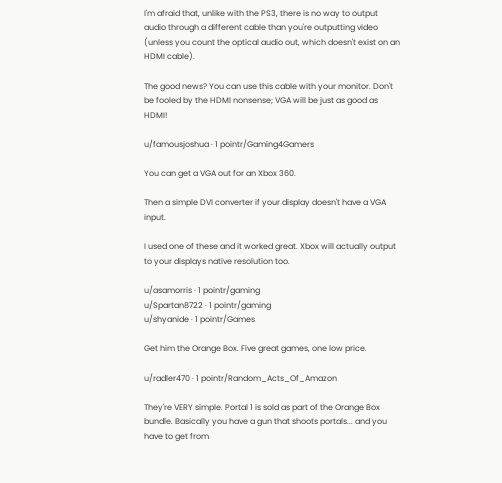I'm afraid that, unlike with the PS3, there is no way to output audio through a different cable than you're outputting video (unless you count the optical audio out, which doesn't exist on an HDMI cable).

The good news? You can use this cable with your monitor. Don't be fooled by the HDMI nonsense; VGA will be just as good as HDMI!

u/famousjoshua · 1 pointr/Gaming4Gamers

You can get a VGA out for an Xbox 360.

Then a simple DVI converter if your display doesn't have a VGA input.

I used one of these and it worked great. Xbox will actually output to your displays native resolution too.

u/asamorris · 1 pointr/gaming
u/Spartan8722 · 1 pointr/gaming
u/shyanide · 1 pointr/Games

Get him the Orange Box. Five great games, one low price.

u/radler470 · 1 pointr/Random_Acts_Of_Amazon

They're VERY simple. Portal 1 is sold as part of the Orange Box bundle. Basically you have a gun that shoots portals... and you have to get from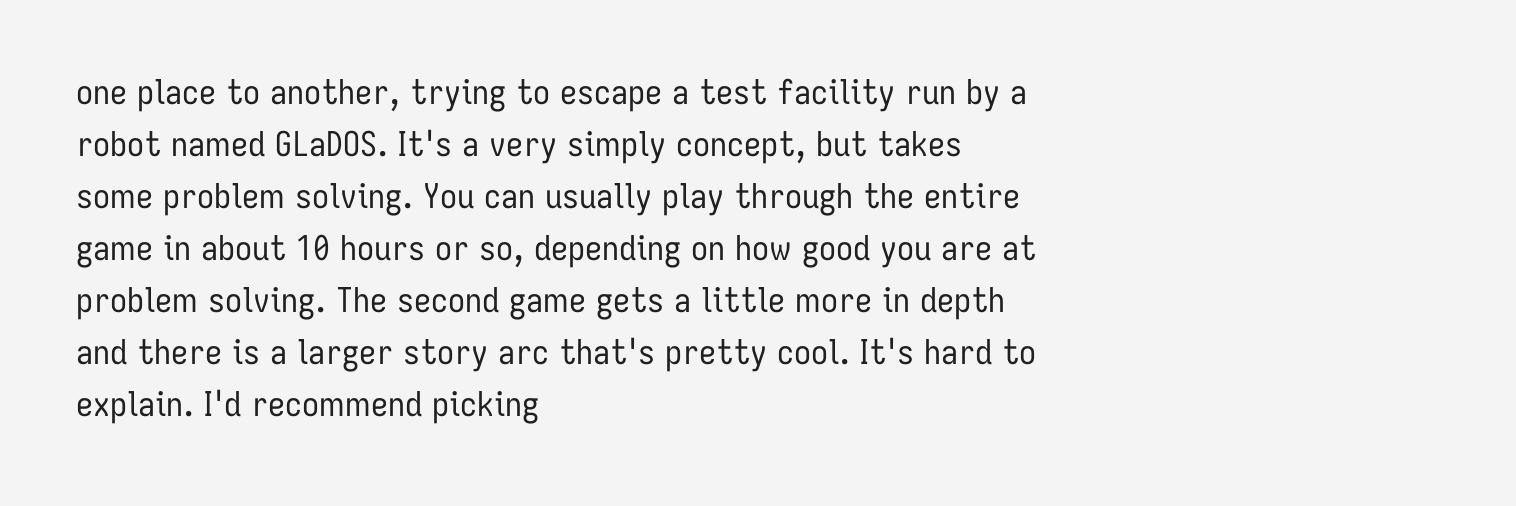one place to another, trying to escape a test facility run by a robot named GLaDOS. It's a very simply concept, but takes some problem solving. You can usually play through the entire game in about 10 hours or so, depending on how good you are at problem solving. The second game gets a little more in depth and there is a larger story arc that's pretty cool. It's hard to explain. I'd recommend picking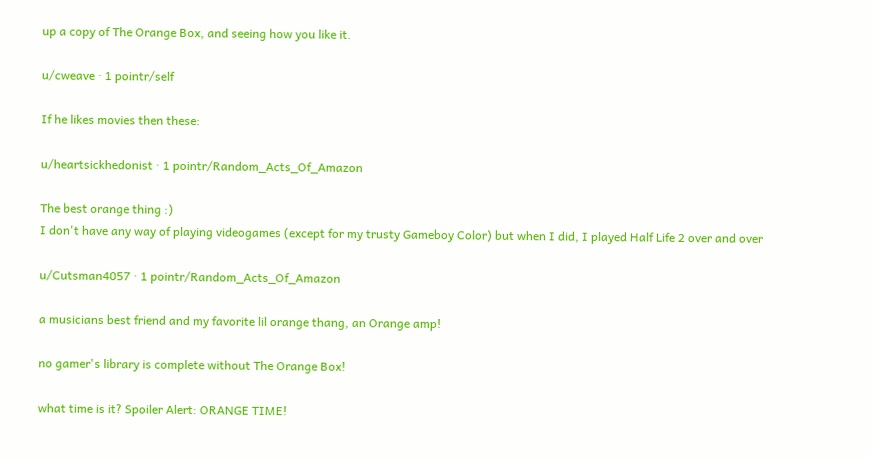up a copy of The Orange Box, and seeing how you like it.

u/cweave · 1 pointr/self

If he likes movies then these:

u/heartsickhedonist · 1 pointr/Random_Acts_Of_Amazon

The best orange thing :)
I don't have any way of playing videogames (except for my trusty Gameboy Color) but when I did, I played Half Life 2 over and over

u/Cutsman4057 · 1 pointr/Random_Acts_Of_Amazon

a musicians best friend and my favorite lil orange thang, an Orange amp!

no gamer's library is complete without The Orange Box!

what time is it? Spoiler Alert: ORANGE TIME!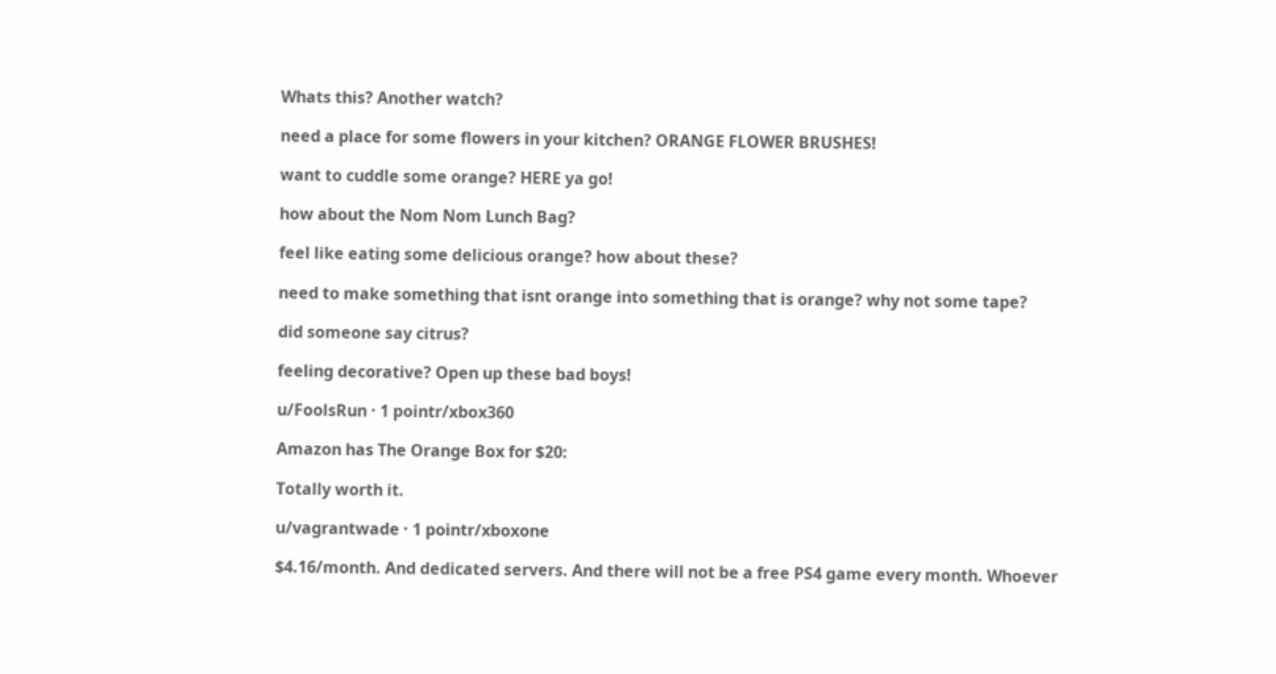Whats this? Another watch?

need a place for some flowers in your kitchen? ORANGE FLOWER BRUSHES!

want to cuddle some orange? HERE ya go!

how about the Nom Nom Lunch Bag?

feel like eating some delicious orange? how about these?

need to make something that isnt orange into something that is orange? why not some tape?

did someone say citrus?

feeling decorative? Open up these bad boys!

u/FoolsRun · 1 pointr/xbox360

Amazon has The Orange Box for $20:

Totally worth it.

u/vagrantwade · 1 pointr/xboxone

$4.16/month. And dedicated servers. And there will not be a free PS4 game every month. Whoever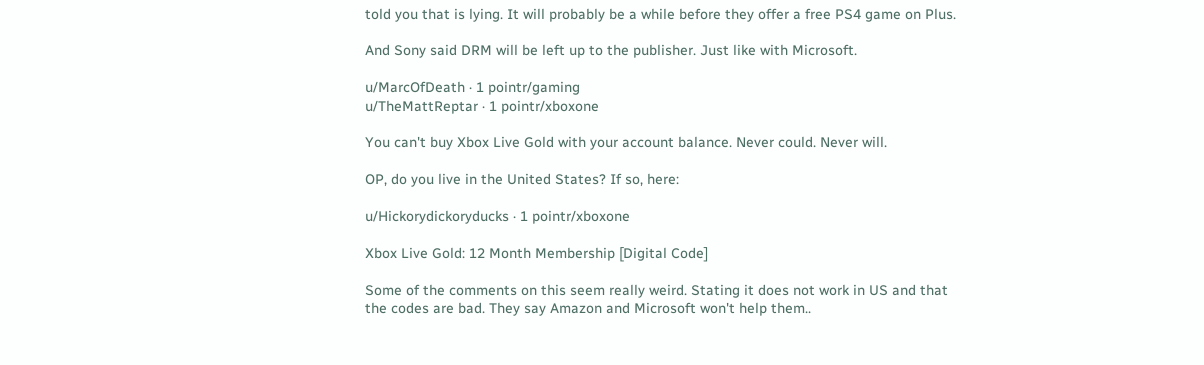told you that is lying. It will probably be a while before they offer a free PS4 game on Plus.

And Sony said DRM will be left up to the publisher. Just like with Microsoft.

u/MarcOfDeath · 1 pointr/gaming
u/TheMattReptar · 1 pointr/xboxone

You can't buy Xbox Live Gold with your account balance. Never could. Never will.

OP, do you live in the United States? If so, here:

u/Hickorydickoryducks · 1 pointr/xboxone

Xbox Live Gold: 12 Month Membership [Digital Code]

Some of the comments on this seem really weird. Stating it does not work in US and that the codes are bad. They say Amazon and Microsoft won't help them..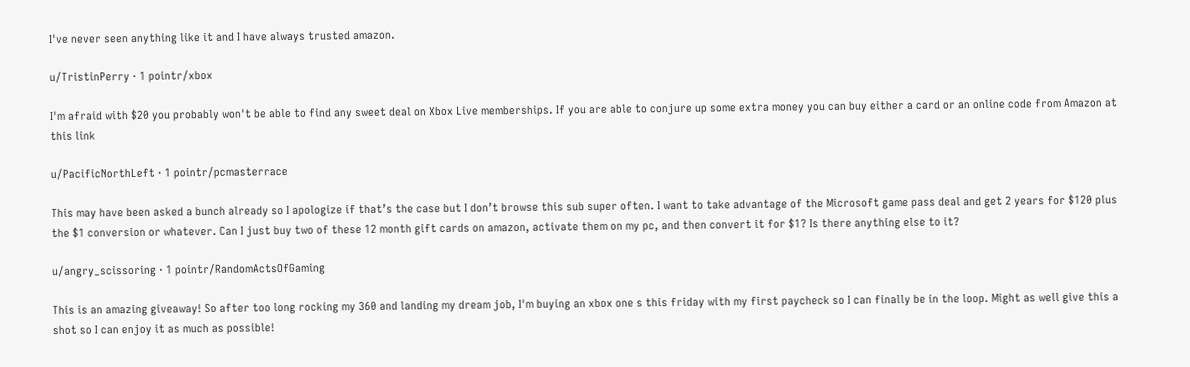I've never seen anything like it and I have always trusted amazon.

u/TristinPerry · 1 pointr/xbox

I'm afraid with $20 you probably won't be able to find any sweet deal on Xbox Live memberships. If you are able to conjure up some extra money you can buy either a card or an online code from Amazon at this link

u/PacificNorthLeft · 1 pointr/pcmasterrace

This may have been asked a bunch already so I apologize if that’s the case but I don’t browse this sub super often. I want to take advantage of the Microsoft game pass deal and get 2 years for $120 plus the $1 conversion or whatever. Can I just buy two of these 12 month gift cards on amazon, activate them on my pc, and then convert it for $1? Is there anything else to it?

u/angry_scissoring · 1 pointr/RandomActsOfGaming

This is an amazing giveaway! So after too long rocking my 360 and landing my dream job, I'm buying an xbox one s this friday with my first paycheck so I can finally be in the loop. Might as well give this a shot so I can enjoy it as much as possible!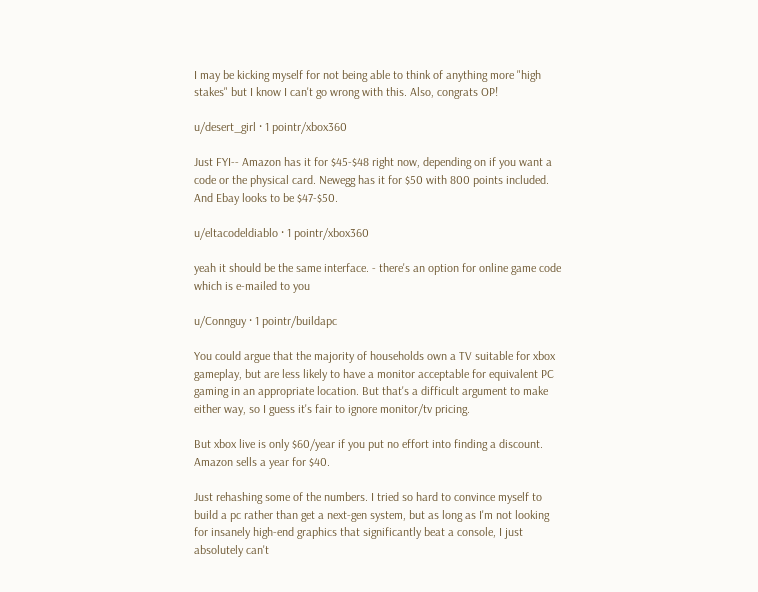I may be kicking myself for not being able to think of anything more "high stakes" but I know I can't go wrong with this. Also, congrats OP!

u/desert_girl · 1 pointr/xbox360

Just FYI-- Amazon has it for $45-$48 right now, depending on if you want a code or the physical card. Newegg has it for $50 with 800 points included. And Ebay looks to be $47-$50.

u/eltacodeldiablo · 1 pointr/xbox360

yeah it should be the same interface. - there's an option for online game code which is e-mailed to you

u/Connguy · 1 pointr/buildapc

You could argue that the majority of households own a TV suitable for xbox gameplay, but are less likely to have a monitor acceptable for equivalent PC gaming in an appropriate location. But that's a difficult argument to make either way, so I guess it's fair to ignore monitor/tv pricing.

But xbox live is only $60/year if you put no effort into finding a discount. Amazon sells a year for $40.

Just rehashing some of the numbers. I tried so hard to convince myself to build a pc rather than get a next-gen system, but as long as I'm not looking for insanely high-end graphics that significantly beat a console, I just absolutely can't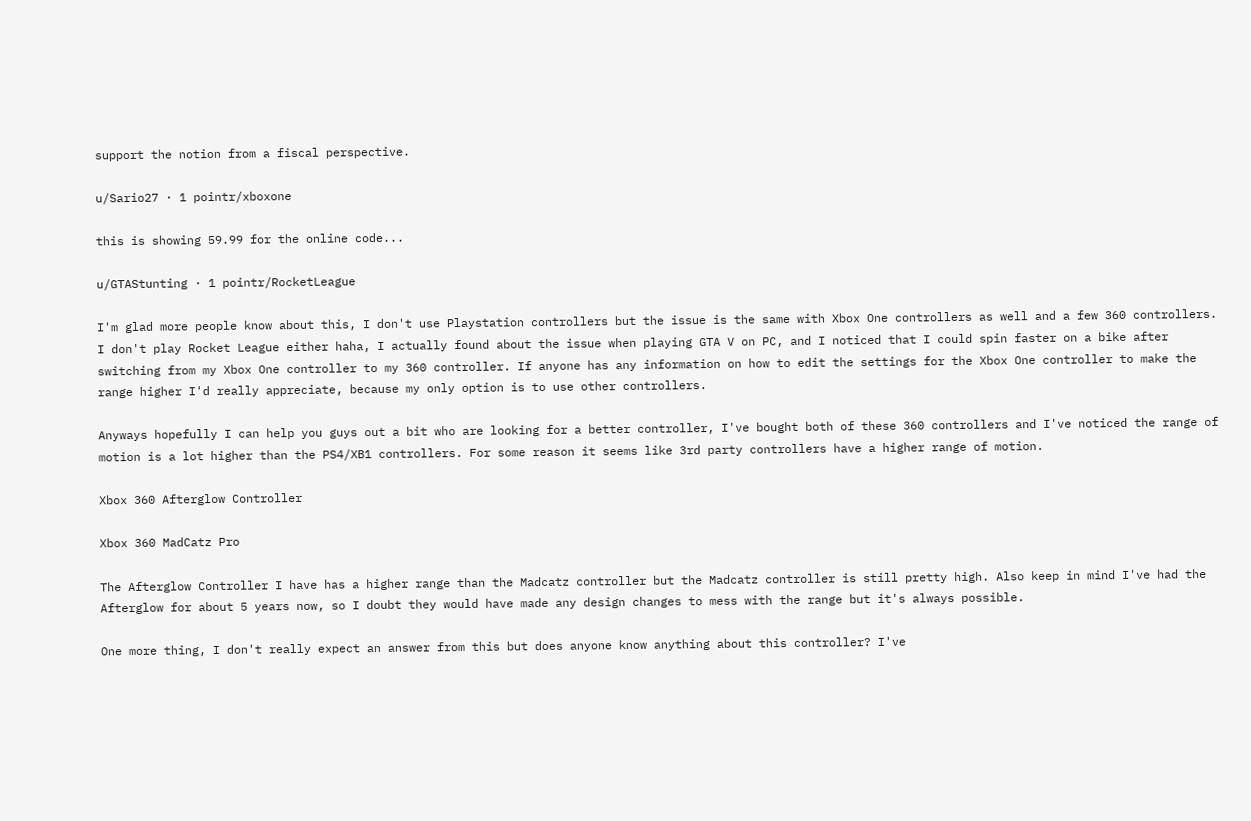support the notion from a fiscal perspective.

u/Sario27 · 1 pointr/xboxone

this is showing 59.99 for the online code...

u/GTAStunting · 1 pointr/RocketLeague

I'm glad more people know about this, I don't use Playstation controllers but the issue is the same with Xbox One controllers as well and a few 360 controllers. I don't play Rocket League either haha, I actually found about the issue when playing GTA V on PC, and I noticed that I could spin faster on a bike after switching from my Xbox One controller to my 360 controller. If anyone has any information on how to edit the settings for the Xbox One controller to make the range higher I'd really appreciate, because my only option is to use other controllers.

Anyways hopefully I can help you guys out a bit who are looking for a better controller, I've bought both of these 360 controllers and I've noticed the range of motion is a lot higher than the PS4/XB1 controllers. For some reason it seems like 3rd party controllers have a higher range of motion.

Xbox 360 Afterglow Controller

Xbox 360 MadCatz Pro

The Afterglow Controller I have has a higher range than the Madcatz controller but the Madcatz controller is still pretty high. Also keep in mind I've had the Afterglow for about 5 years now, so I doubt they would have made any design changes to mess with the range but it's always possible.

One more thing, I don't really expect an answer from this but does anyone know anything about this controller? I've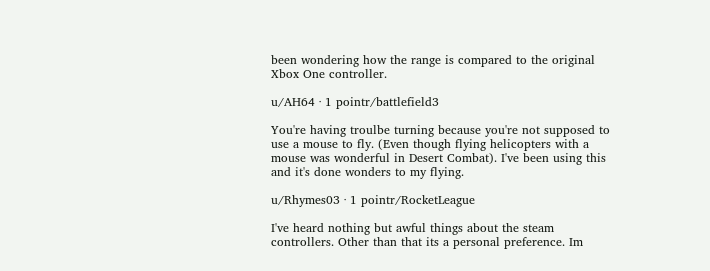been wondering how the range is compared to the original Xbox One controller.

u/AH64 · 1 pointr/battlefield3

You're having troulbe turning because you're not supposed to use a mouse to fly. (Even though flying helicopters with a mouse was wonderful in Desert Combat). I've been using this and it's done wonders to my flying.

u/Rhymes03 · 1 pointr/RocketLeague

I've heard nothing but awful things about the steam controllers. Other than that its a personal preference. Im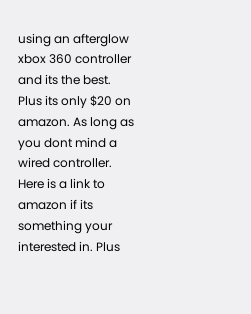using an afterglow xbox 360 controller and its the best. Plus its only $20 on amazon. As long as you dont mind a wired controller. Here is a link to amazon if its something your interested in. Plus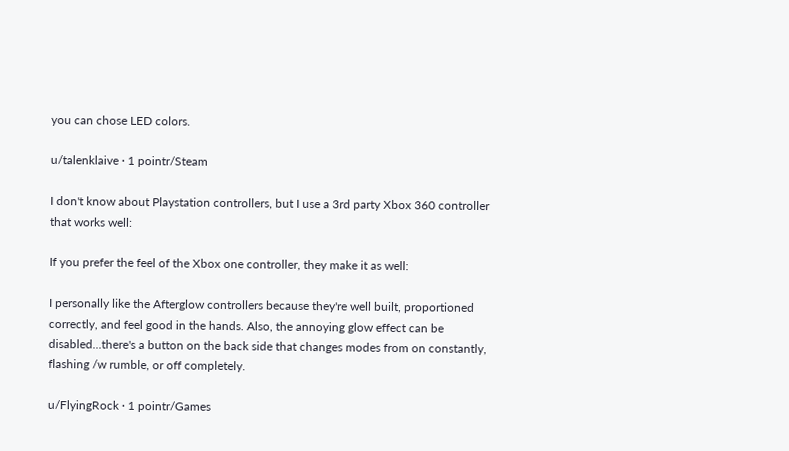you can chose LED colors.

u/talenklaive · 1 pointr/Steam

I don't know about Playstation controllers, but I use a 3rd party Xbox 360 controller that works well:

If you prefer the feel of the Xbox one controller, they make it as well:

I personally like the Afterglow controllers because they're well built, proportioned correctly, and feel good in the hands. Also, the annoying glow effect can be disabled...there's a button on the back side that changes modes from on constantly, flashing /w rumble, or off completely.

u/FlyingRock · 1 pointr/Games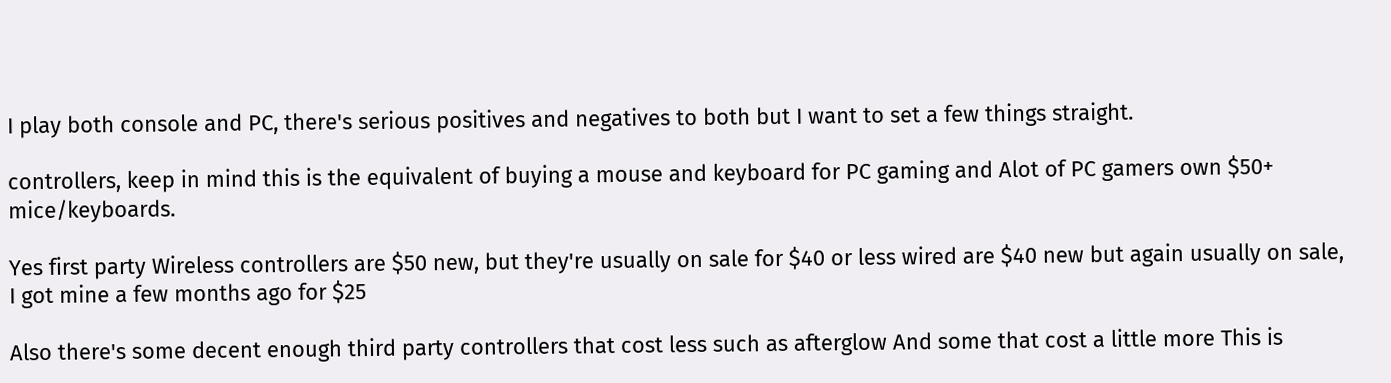I play both console and PC, there's serious positives and negatives to both but I want to set a few things straight.

controllers, keep in mind this is the equivalent of buying a mouse and keyboard for PC gaming and Alot of PC gamers own $50+ mice/keyboards.

Yes first party Wireless controllers are $50 new, but they're usually on sale for $40 or less wired are $40 new but again usually on sale, I got mine a few months ago for $25

Also there's some decent enough third party controllers that cost less such as afterglow And some that cost a little more This is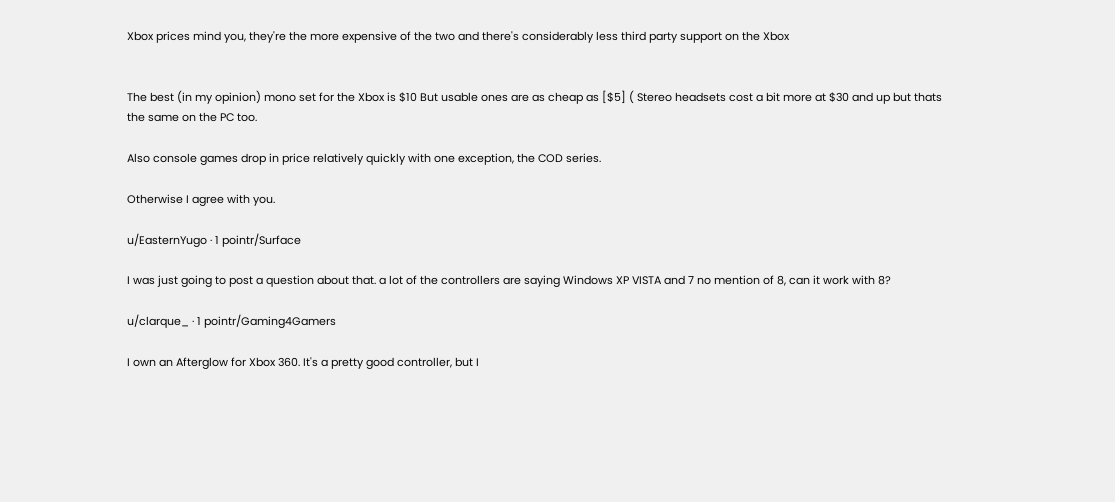Xbox prices mind you, they're the more expensive of the two and there's considerably less third party support on the Xbox


The best (in my opinion) mono set for the Xbox is $10 But usable ones are as cheap as [$5] ( Stereo headsets cost a bit more at $30 and up but thats the same on the PC too.

Also console games drop in price relatively quickly with one exception, the COD series.

Otherwise I agree with you.

u/EasternYugo · 1 pointr/Surface

I was just going to post a question about that. a lot of the controllers are saying Windows XP VISTA and 7 no mention of 8, can it work with 8?

u/clarque_ · 1 pointr/Gaming4Gamers

I own an Afterglow for Xbox 360. It's a pretty good controller, but I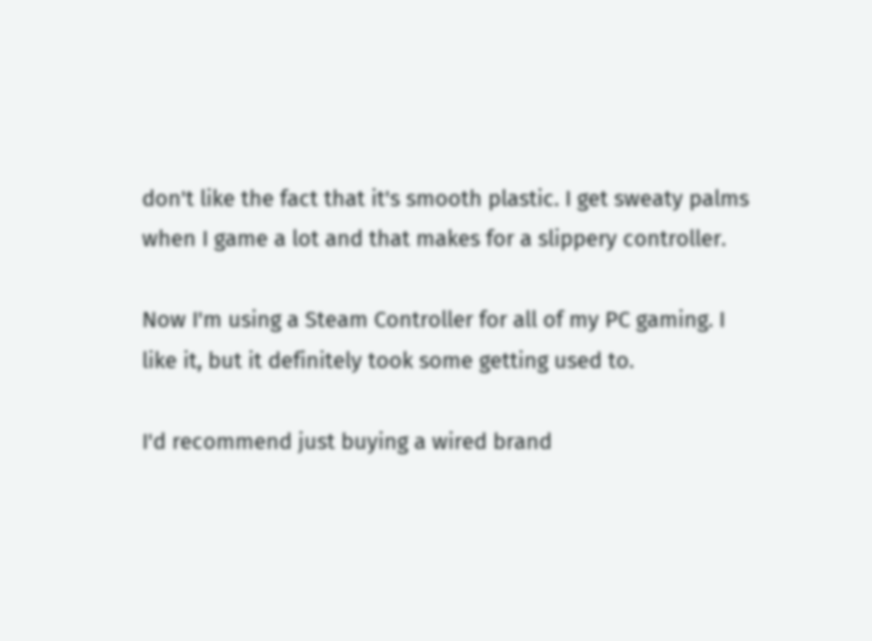don't like the fact that it's smooth plastic. I get sweaty palms when I game a lot and that makes for a slippery controller.

Now I'm using a Steam Controller for all of my PC gaming. I like it, but it definitely took some getting used to.

I'd recommend just buying a wired brand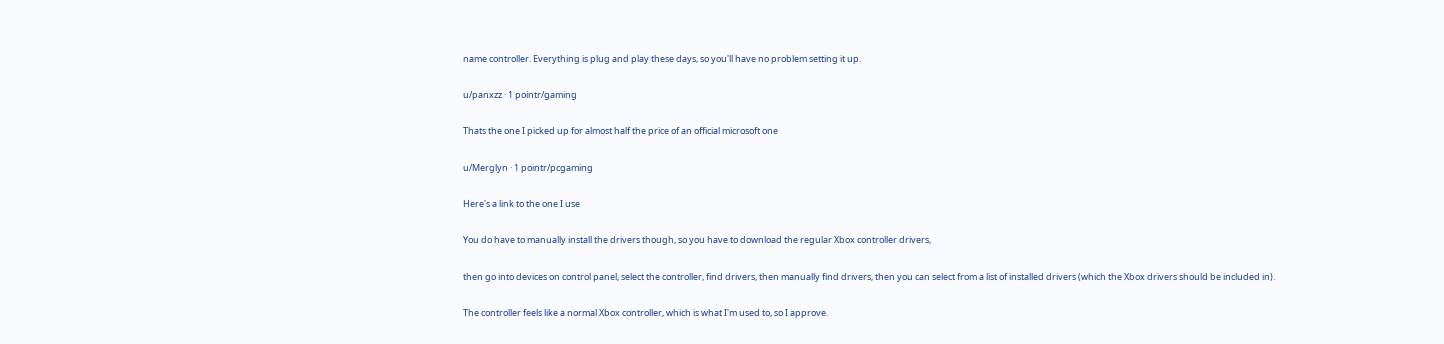name controller. Everything is plug and play these days, so you'll have no problem setting it up.

u/panxzz · 1 pointr/gaming

Thats the one I picked up for almost half the price of an official microsoft one

u/Merglyn · 1 pointr/pcgaming

Here's a link to the one I use

You do have to manually install the drivers though, so you have to download the regular Xbox controller drivers,

then go into devices on control panel, select the controller, find drivers, then manually find drivers, then you can select from a list of installed drivers (which the Xbox drivers should be included in).

The controller feels like a normal Xbox controller, which is what I'm used to, so I approve.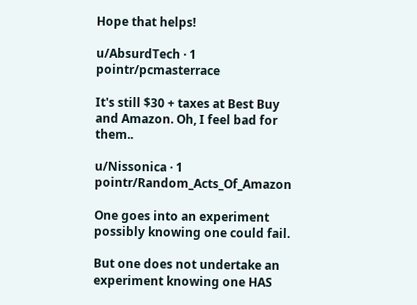Hope that helps!

u/AbsurdTech · 1 pointr/pcmasterrace

It's still $30 + taxes at Best Buy and Amazon. Oh, I feel bad for them..

u/Nissonica · 1 pointr/Random_Acts_Of_Amazon

One goes into an experiment possibly knowing one could fail.

But one does not undertake an experiment knowing one HAS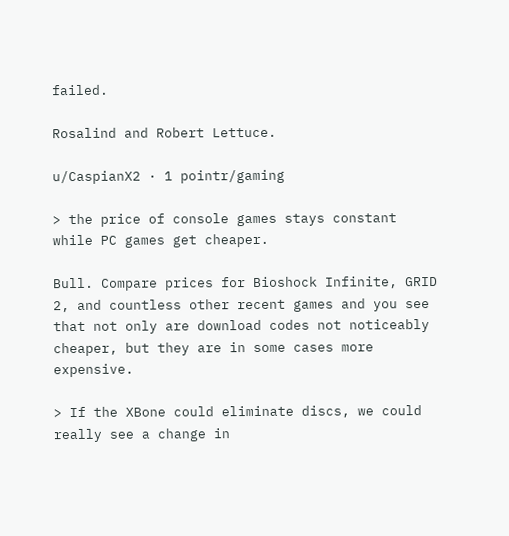failed.

Rosalind and Robert Lettuce.

u/CaspianX2 · 1 pointr/gaming

> the price of console games stays constant while PC games get cheaper.

Bull. Compare prices for Bioshock Infinite, GRID 2, and countless other recent games and you see that not only are download codes not noticeably cheaper, but they are in some cases more expensive.

> If the XBone could eliminate discs, we could really see a change in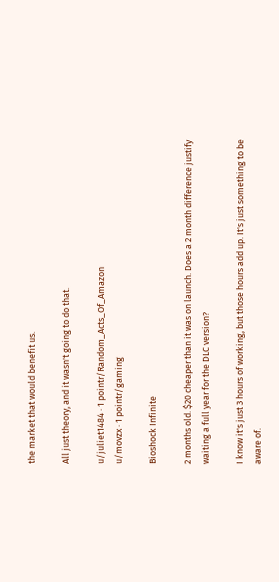the market that would benefit us.

All just theory, and it wasn't going to do that.

u/juliet1484 · 1 pointr/Random_Acts_Of_Amazon
u/movzx · 1 pointr/gaming

Bioshock Infinite

2 months old. $20 cheaper than it was on launch. Does a 2 month difference justify waiting a full year for the DLC version?

I know it's just 3 hours of working, but those hours add up. It's just something to be aware of.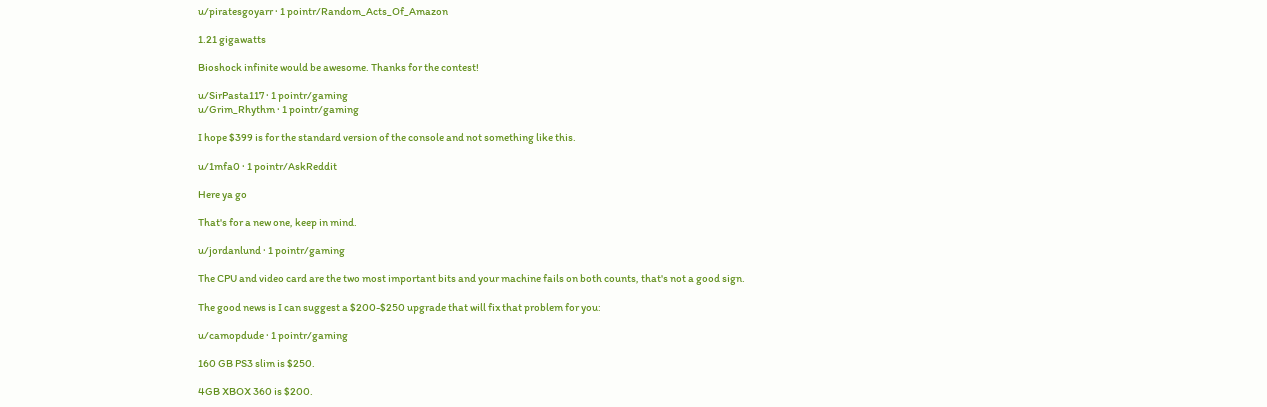u/piratesgoyarr · 1 pointr/Random_Acts_Of_Amazon

1.21 gigawatts

Bioshock infinite would be awesome. Thanks for the contest!

u/SirPasta117 · 1 pointr/gaming
u/Grim_Rhythm · 1 pointr/gaming

I hope $399 is for the standard version of the console and not something like this.

u/1mfa0 · 1 pointr/AskReddit

Here ya go

That's for a new one, keep in mind.

u/jordanlund · 1 pointr/gaming

The CPU and video card are the two most important bits and your machine fails on both counts, that's not a good sign.

The good news is I can suggest a $200-$250 upgrade that will fix that problem for you:

u/camopdude · 1 pointr/gaming

160 GB PS3 slim is $250.

4GB XBOX 360 is $200.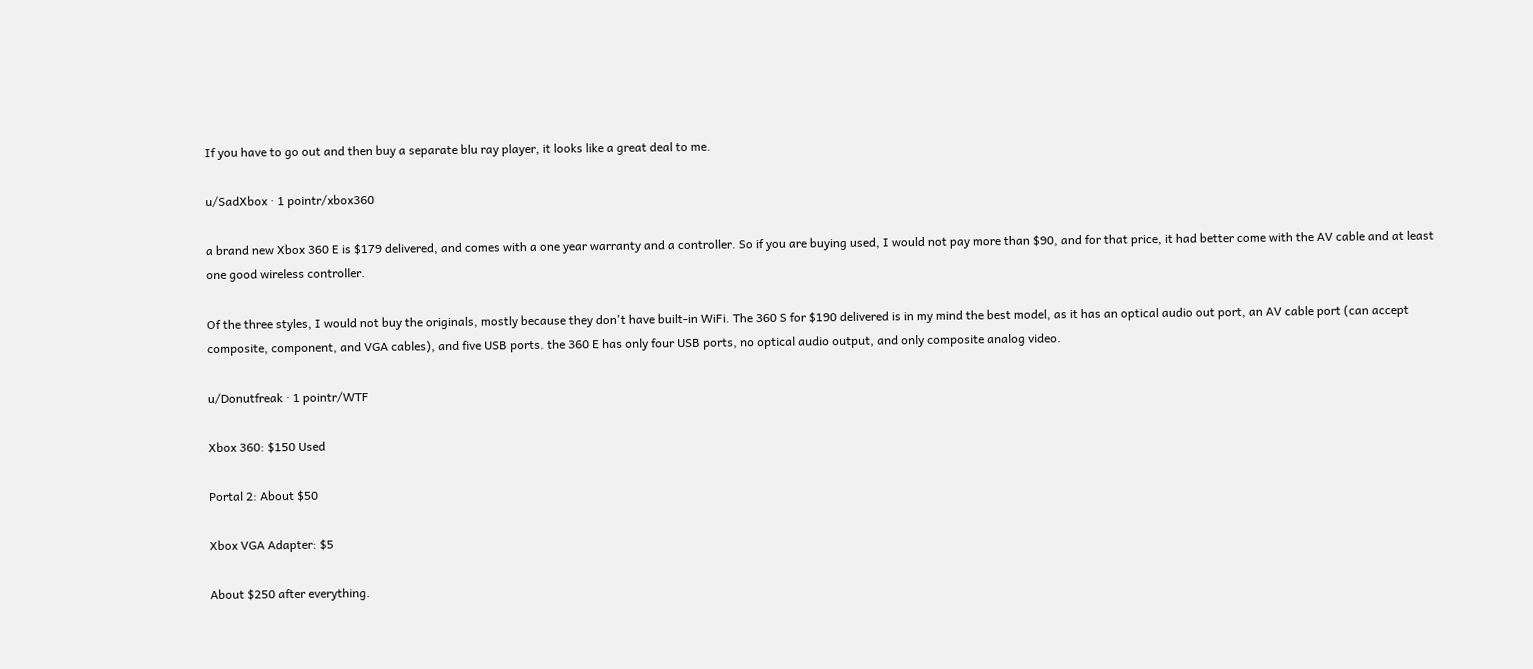If you have to go out and then buy a separate blu ray player, it looks like a great deal to me.

u/SadXbox · 1 pointr/xbox360

a brand new Xbox 360 E is $179 delivered, and comes with a one year warranty and a controller. So if you are buying used, I would not pay more than $90, and for that price, it had better come with the AV cable and at least one good wireless controller.

Of the three styles, I would not buy the originals, mostly because they don't have built-in WiFi. The 360 S for $190 delivered is in my mind the best model, as it has an optical audio out port, an AV cable port (can accept composite, component, and VGA cables), and five USB ports. the 360 E has only four USB ports, no optical audio output, and only composite analog video.

u/Donutfreak · 1 pointr/WTF

Xbox 360: $150 Used

Portal 2: About $50

Xbox VGA Adapter: $5

About $250 after everything.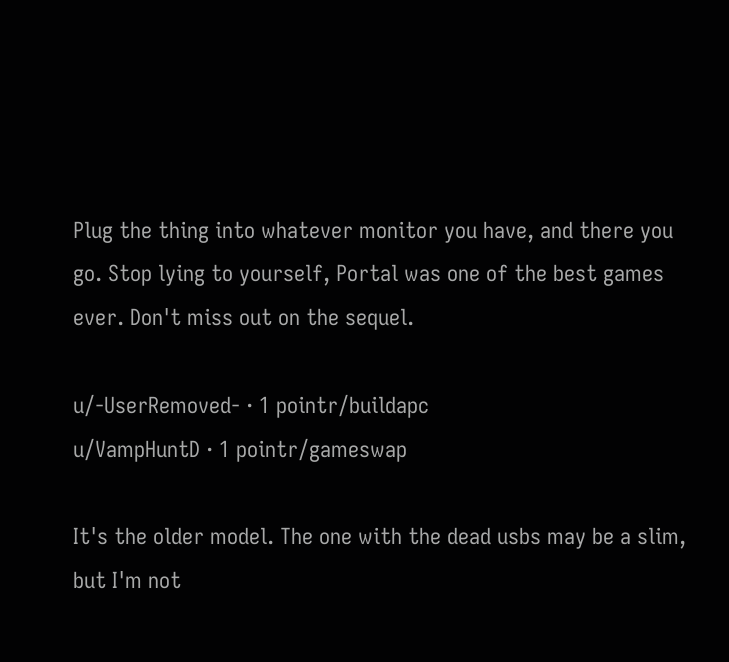Plug the thing into whatever monitor you have, and there you go. Stop lying to yourself, Portal was one of the best games ever. Don't miss out on the sequel.

u/-UserRemoved- · 1 pointr/buildapc
u/VampHuntD · 1 pointr/gameswap

It's the older model. The one with the dead usbs may be a slim, but I'm not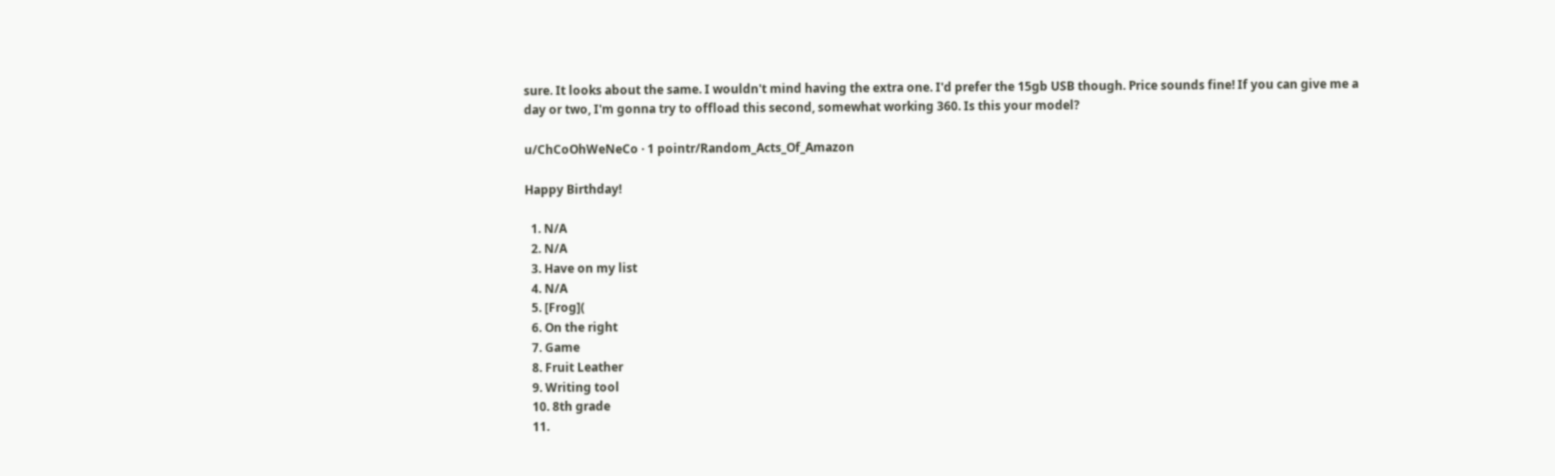sure. It looks about the same. I wouldn't mind having the extra one. I'd prefer the 15gb USB though. Price sounds fine! If you can give me a day or two, I'm gonna try to offload this second, somewhat working 360. Is this your model?

u/ChCoOhWeNeCo · 1 pointr/Random_Acts_Of_Amazon

Happy Birthday!

  1. N/A
  2. N/A
  3. Have on my list
  4. N/A
  5. [Frog](
  6. On the right
  7. Game
  8. Fruit Leather
  9. Writing tool
  10. 8th grade
  11.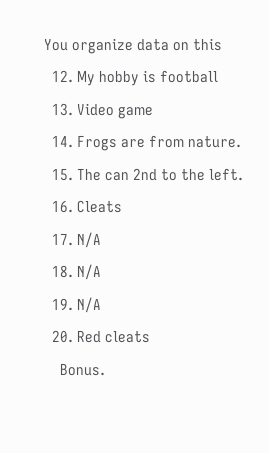You organize data on this
  12. My hobby is football
  13. Video game
  14. Frogs are from nature.
  15. The can 2nd to the left.
  16. Cleats
  17. N/A
  18. N/A
  19. N/A
  20. Red cleats
    Bonus.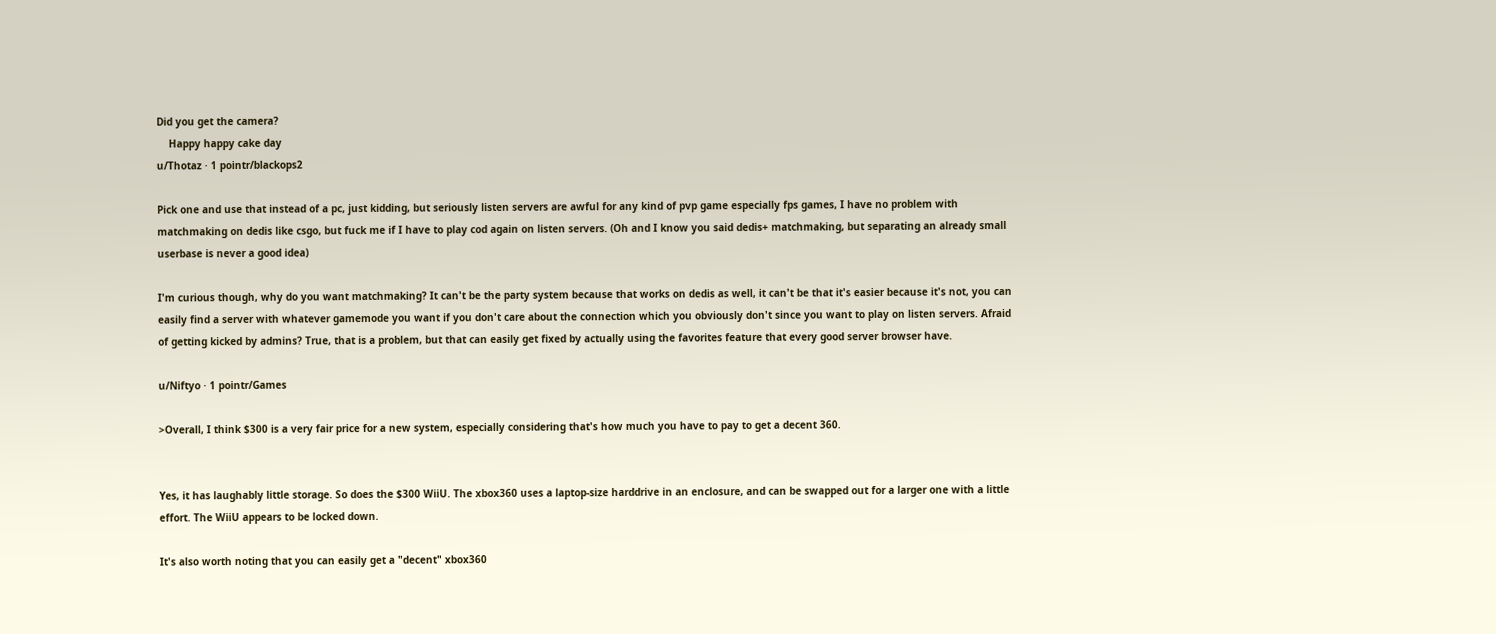Did you get the camera?
    Happy happy cake day
u/Thotaz · 1 pointr/blackops2

Pick one and use that instead of a pc, just kidding, but seriously listen servers are awful for any kind of pvp game especially fps games, I have no problem with matchmaking on dedis like csgo, but fuck me if I have to play cod again on listen servers. (Oh and I know you said dedis+ matchmaking, but separating an already small userbase is never a good idea)

I'm curious though, why do you want matchmaking? It can't be the party system because that works on dedis as well, it can't be that it's easier because it's not, you can easily find a server with whatever gamemode you want if you don't care about the connection which you obviously don't since you want to play on listen servers. Afraid of getting kicked by admins? True, that is a problem, but that can easily get fixed by actually using the favorites feature that every good server browser have.

u/Niftyo · 1 pointr/Games

>Overall, I think $300 is a very fair price for a new system, especially considering that's how much you have to pay to get a decent 360.


Yes, it has laughably little storage. So does the $300 WiiU. The xbox360 uses a laptop-size harddrive in an enclosure, and can be swapped out for a larger one with a little effort. The WiiU appears to be locked down.

It's also worth noting that you can easily get a "decent" xbox360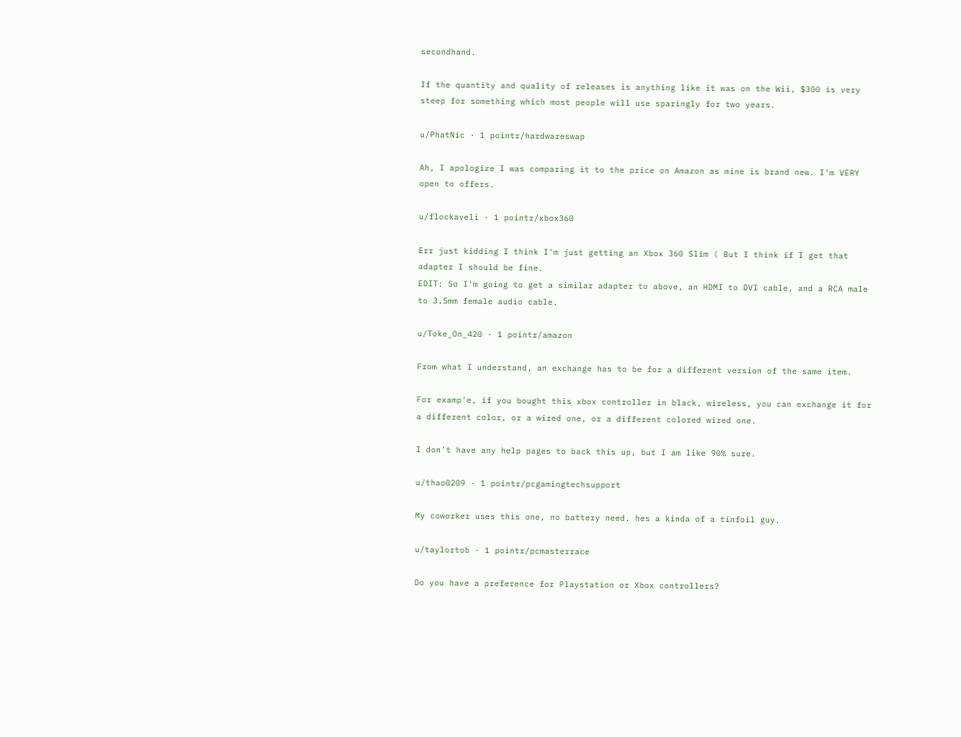secondhand.

If the quantity and quality of releases is anything like it was on the Wii, $300 is very steep for something which most people will use sparingly for two years.

u/PhatNic · 1 pointr/hardwareswap

Ah, I apologize I was comparing it to the price on Amazon as mine is brand new. I'm VERY open to offers.

u/flockaveli · 1 pointr/xbox360

Err just kidding I think I'm just getting an Xbox 360 Slim ( But I think if I get that adapter I should be fine.
EDIT: So I'm going to get a similar adapter to above, an HDMI to DVI cable, and a RCA male to 3.5mm female audio cable.

u/Toke_On_420 · 1 pointr/amazon

From what I understand, an exchange has to be for a different version of the same item.

For examp'e, if you bought this xbox controller in black, wireless, you can exchange it for a different color, or a wired one, or a different colored wired one.

I don't have any help pages to back this up, but I am like 90% sure.

u/thao0209 · 1 pointr/pcgamingtechsupport

My coworker uses this one, no battery need. hes a kinda of a tinfoil guy.

u/taylortob · 1 pointr/pcmasterrace

Do you have a preference for Playstation or Xbox controllers?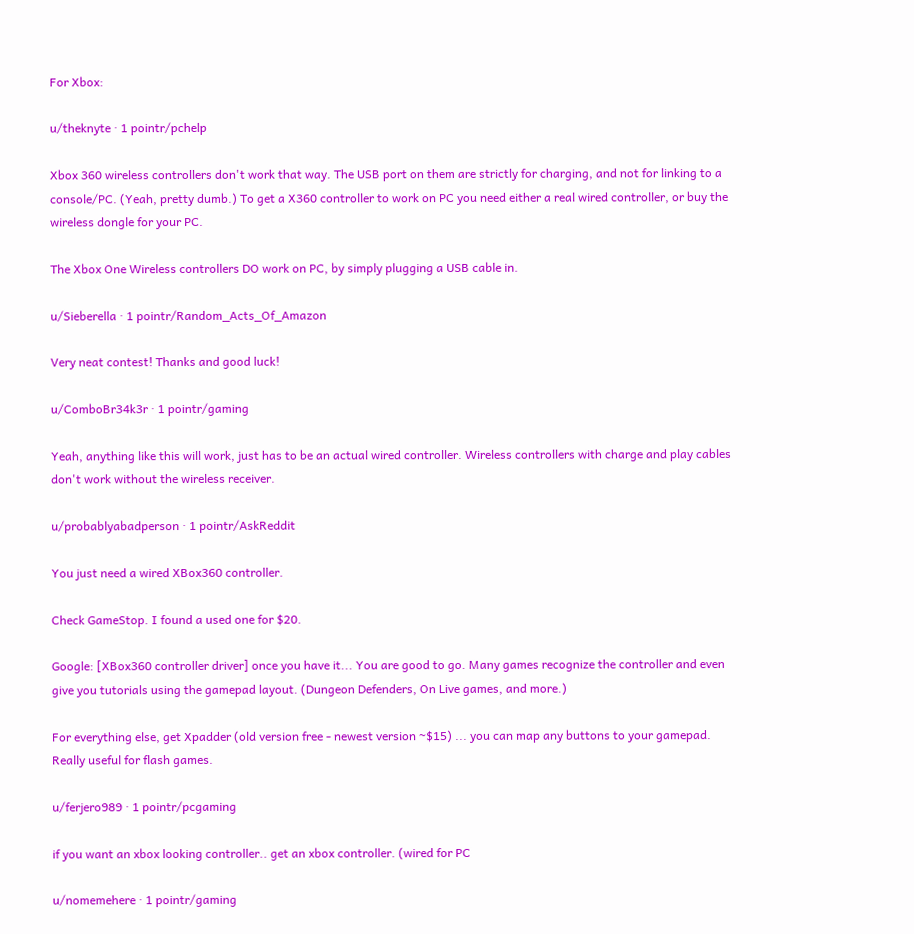For Xbox:

u/theknyte · 1 pointr/pchelp

Xbox 360 wireless controllers don't work that way. The USB port on them are strictly for charging, and not for linking to a console/PC. (Yeah, pretty dumb.) To get a X360 controller to work on PC you need either a real wired controller, or buy the wireless dongle for your PC.

The Xbox One Wireless controllers DO work on PC, by simply plugging a USB cable in.

u/Sieberella · 1 pointr/Random_Acts_Of_Amazon

Very neat contest! Thanks and good luck!

u/ComboBr34k3r · 1 pointr/gaming

Yeah, anything like this will work, just has to be an actual wired controller. Wireless controllers with charge and play cables don't work without the wireless receiver.

u/probablyabadperson · 1 pointr/AskReddit

You just need a wired XBox360 controller.

Check GameStop. I found a used one for $20.

Google: [XBox360 controller driver] once you have it... You are good to go. Many games recognize the controller and even give you tutorials using the gamepad layout. (Dungeon Defenders, On Live games, and more.)

For everything else, get Xpadder (old version free - newest version ~$15) ... you can map any buttons to your gamepad. Really useful for flash games.

u/ferjero989 · 1 pointr/pcgaming

if you want an xbox looking controller.. get an xbox controller. (wired for PC

u/nomemehere · 1 pointr/gaming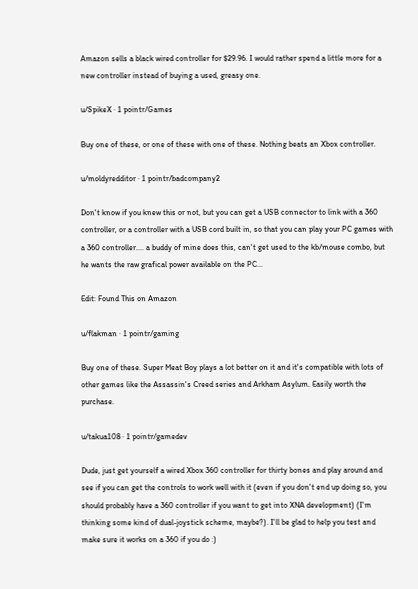Amazon sells a black wired controller for $29.96. I would rather spend a little more for a new controller instead of buying a used, greasy one.

u/SpikeX · 1 pointr/Games

Buy one of these, or one of these with one of these. Nothing beats an Xbox controller.

u/moldyredditor · 1 pointr/badcompany2

Don't know if you knew this or not, but you can get a USB connector to link with a 360 controller, or a controller with a USB cord built in, so that you can play your PC games with a 360 controller.... a buddy of mine does this, can't get used to the kb/mouse combo, but he wants the raw grafical power available on the PC...

Edit: Found This on Amazon

u/flakman · 1 pointr/gaming

Buy one of these. Super Meat Boy plays a lot better on it and it's compatible with lots of other games like the Assassin's Creed series and Arkham Asylum. Easily worth the purchase.

u/takua108 · 1 pointr/gamedev

Dude, just get yourself a wired Xbox 360 controller for thirty bones and play around and see if you can get the controls to work well with it (even if you don't end up doing so, you should probably have a 360 controller if you want to get into XNA development) (I'm thinking some kind of dual-joystick scheme, maybe?). I'll be glad to help you test and make sure it works on a 360 if you do :)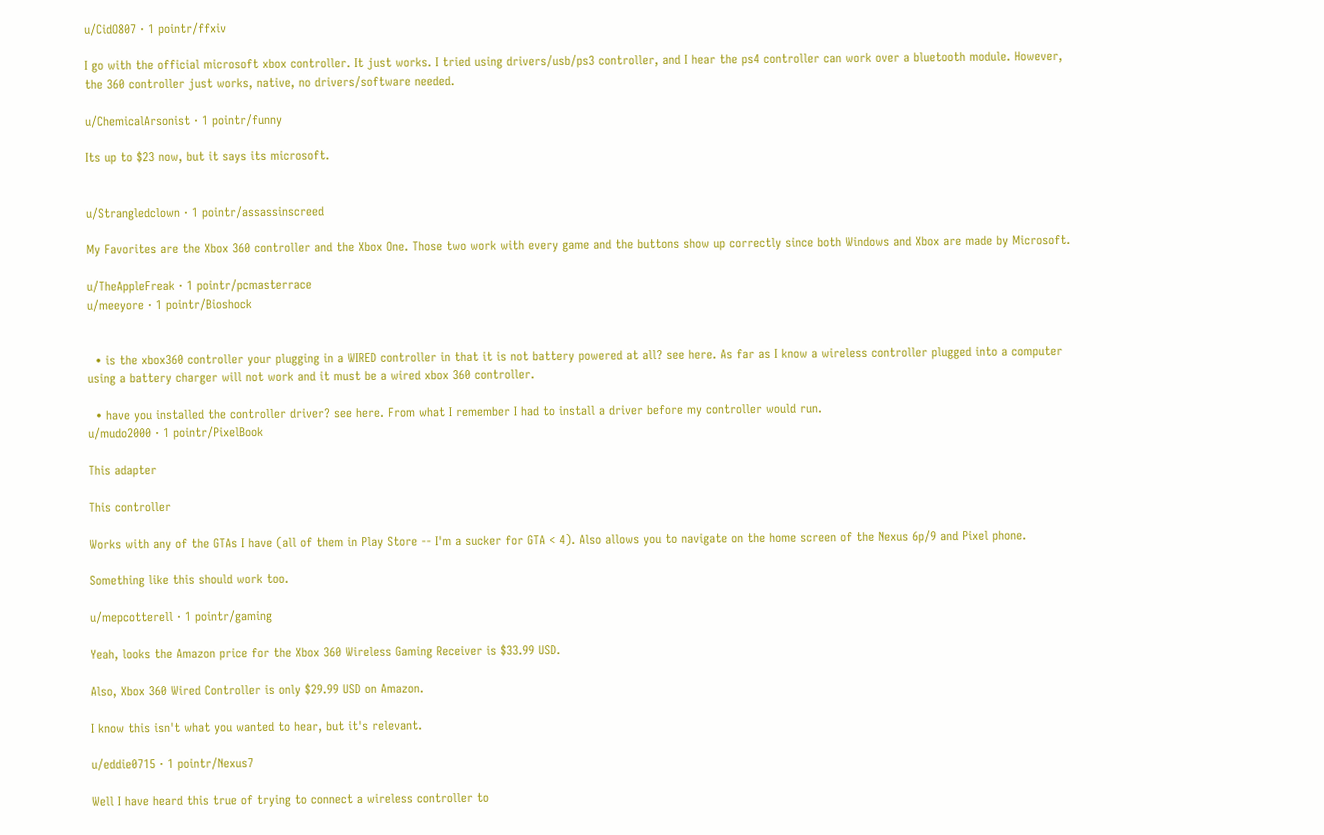u/CidO807 · 1 pointr/ffxiv

I go with the official microsoft xbox controller. It just works. I tried using drivers/usb/ps3 controller, and I hear the ps4 controller can work over a bluetooth module. However, the 360 controller just works, native, no drivers/software needed.

u/ChemicalArsonist · 1 pointr/funny

Its up to $23 now, but it says its microsoft.


u/Strangledclown · 1 pointr/assassinscreed

My Favorites are the Xbox 360 controller and the Xbox One. Those two work with every game and the buttons show up correctly since both Windows and Xbox are made by Microsoft.

u/TheAppleFreak · 1 pointr/pcmasterrace
u/meeyore · 1 pointr/Bioshock


  • is the xbox360 controller your plugging in a WIRED controller in that it is not battery powered at all? see here. As far as I know a wireless controller plugged into a computer using a battery charger will not work and it must be a wired xbox 360 controller.

  • have you installed the controller driver? see here. From what I remember I had to install a driver before my controller would run.
u/mudo2000 · 1 pointr/PixelBook

This adapter

This controller

Works with any of the GTAs I have (all of them in Play Store -- I'm a sucker for GTA < 4). Also allows you to navigate on the home screen of the Nexus 6p/9 and Pixel phone.

Something like this should work too.

u/mepcotterell · 1 pointr/gaming

Yeah, looks the Amazon price for the Xbox 360 Wireless Gaming Receiver is $33.99 USD.

Also, Xbox 360 Wired Controller is only $29.99 USD on Amazon.

I know this isn't what you wanted to hear, but it's relevant.

u/eddie0715 · 1 pointr/Nexus7

Well I have heard this true of trying to connect a wireless controller to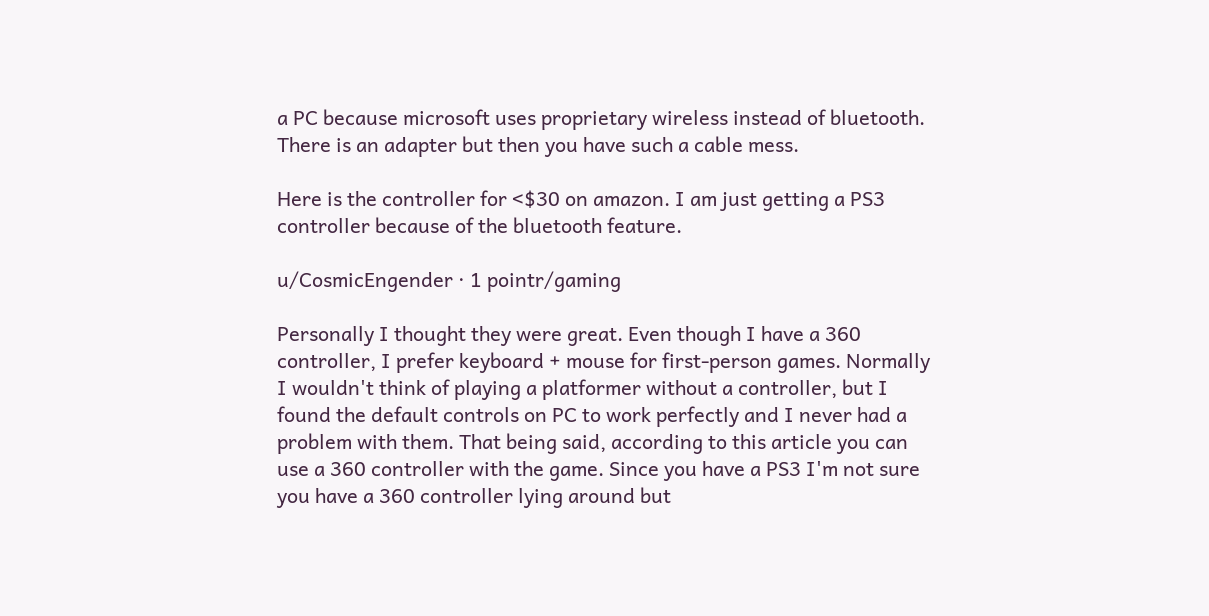a PC because microsoft uses proprietary wireless instead of bluetooth. There is an adapter but then you have such a cable mess.

Here is the controller for <$30 on amazon. I am just getting a PS3 controller because of the bluetooth feature.

u/CosmicEngender · 1 pointr/gaming

Personally I thought they were great. Even though I have a 360 controller, I prefer keyboard + mouse for first-person games. Normally I wouldn't think of playing a platformer without a controller, but I found the default controls on PC to work perfectly and I never had a problem with them. That being said, according to this article you can use a 360 controller with the game. Since you have a PS3 I'm not sure you have a 360 controller lying around but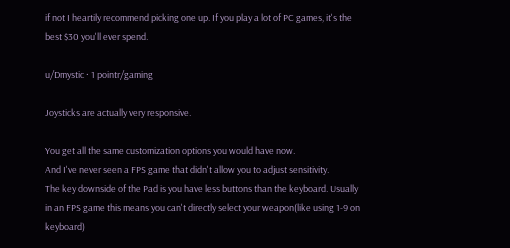if not I heartily recommend picking one up. If you play a lot of PC games, it's the best $30 you'll ever spend.

u/Dmystic · 1 pointr/gaming

Joysticks are actually very responsive.

You get all the same customization options you would have now.
And I've never seen a FPS game that didn't allow you to adjust sensitivity.
The key downside of the Pad is you have less buttons than the keyboard. Usually in an FPS game this means you can't directly select your weapon(like using 1-9 on keyboard)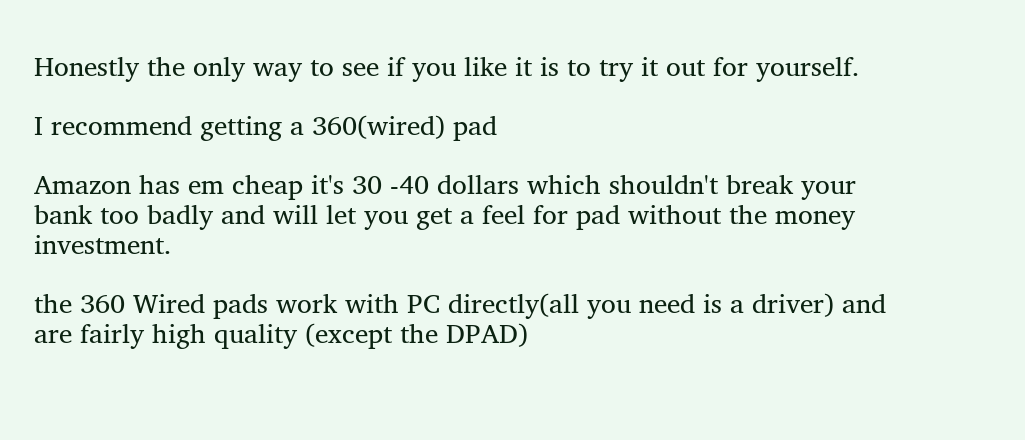Honestly the only way to see if you like it is to try it out for yourself.

I recommend getting a 360(wired) pad

Amazon has em cheap it's 30 -40 dollars which shouldn't break your bank too badly and will let you get a feel for pad without the money investment.

the 360 Wired pads work with PC directly(all you need is a driver) and are fairly high quality (except the DPAD)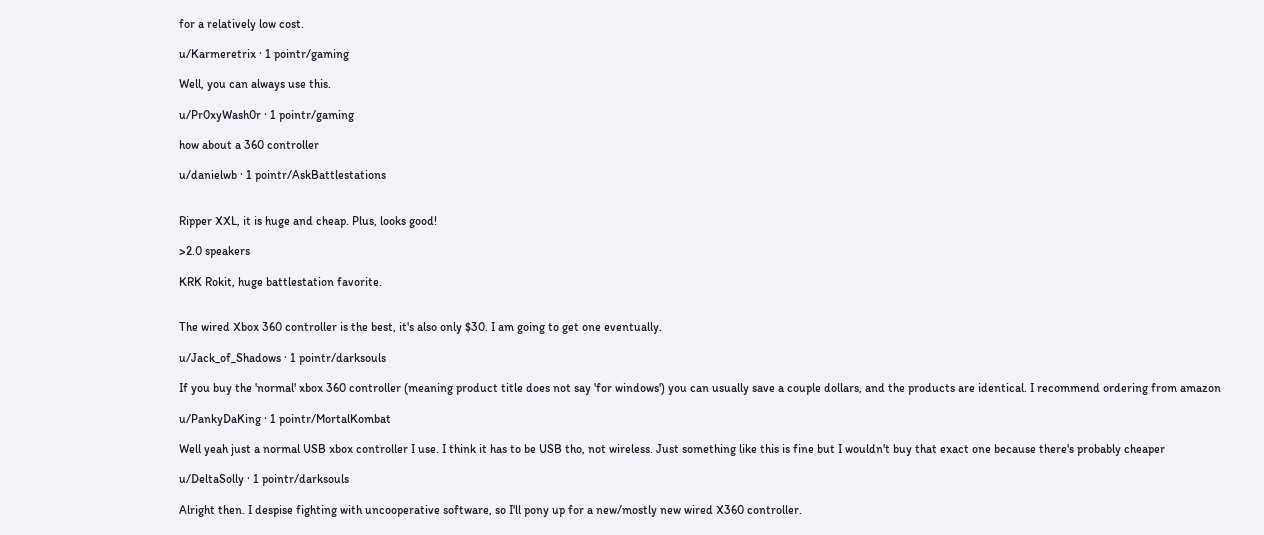for a relatively low cost.

u/Karmeretrix · 1 pointr/gaming

Well, you can always use this.

u/Pr0xyWash0r · 1 pointr/gaming

how about a 360 controller

u/danielwb · 1 pointr/AskBattlestations


Ripper XXL, it is huge and cheap. Plus, looks good!

>2.0 speakers

KRK Rokit, huge battlestation favorite.


The wired Xbox 360 controller is the best, it's also only $30. I am going to get one eventually.

u/Jack_of_Shadows · 1 pointr/darksouls

If you buy the 'normal' xbox 360 controller (meaning product title does not say 'for windows') you can usually save a couple dollars, and the products are identical. I recommend ordering from amazon

u/PankyDaKing · 1 pointr/MortalKombat

Well yeah just a normal USB xbox controller I use. I think it has to be USB tho, not wireless. Just something like this is fine but I wouldn't buy that exact one because there's probably cheaper

u/DeltaSolly · 1 pointr/darksouls

Alright then. I despise fighting with uncooperative software, so I'll pony up for a new/mostly new wired X360 controller.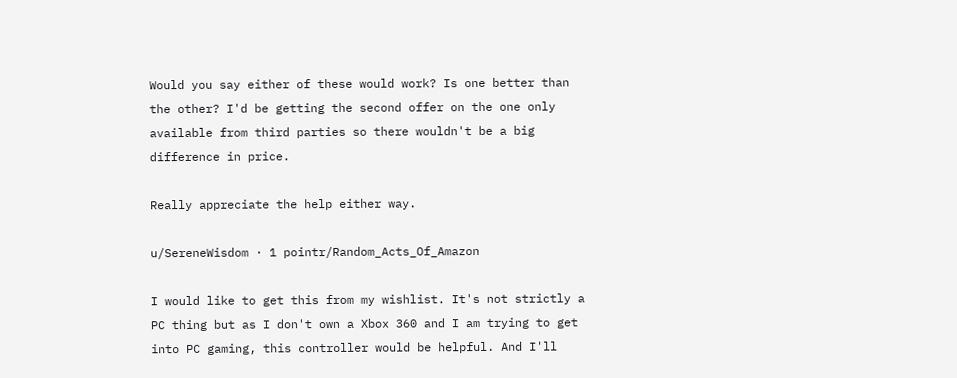Would you say either of these would work? Is one better than the other? I'd be getting the second offer on the one only available from third parties so there wouldn't be a big difference in price.

Really appreciate the help either way.

u/SereneWisdom · 1 pointr/Random_Acts_Of_Amazon

I would like to get this from my wishlist. It's not strictly a PC thing but as I don't own a Xbox 360 and I am trying to get into PC gaming, this controller would be helpful. And I'll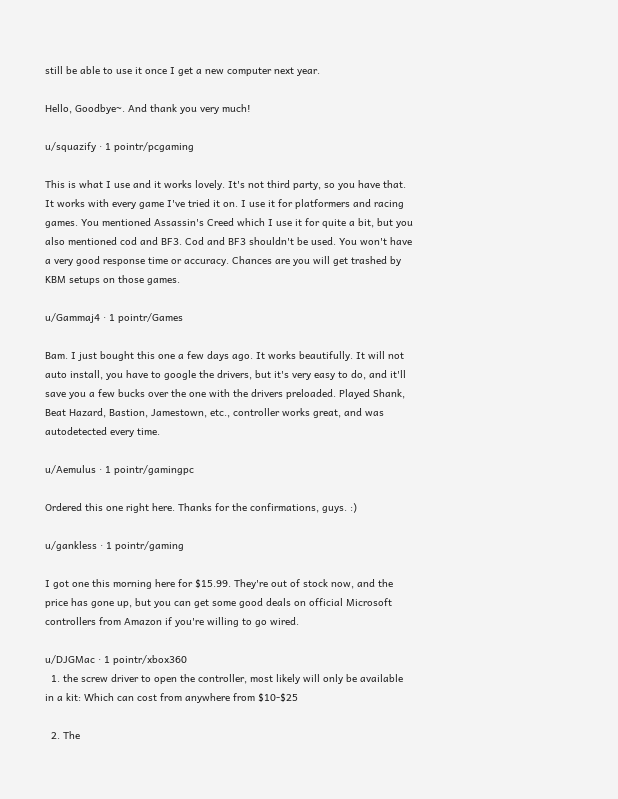still be able to use it once I get a new computer next year.

Hello, Goodbye~. And thank you very much!

u/squazify · 1 pointr/pcgaming

This is what I use and it works lovely. It's not third party, so you have that. It works with every game I've tried it on. I use it for platformers and racing games. You mentioned Assassin's Creed which I use it for quite a bit, but you also mentioned cod and BF3. Cod and BF3 shouldn't be used. You won't have a very good response time or accuracy. Chances are you will get trashed by KBM setups on those games.

u/Gammaj4 · 1 pointr/Games

Bam. I just bought this one a few days ago. It works beautifully. It will not auto install, you have to google the drivers, but it's very easy to do, and it'll save you a few bucks over the one with the drivers preloaded. Played Shank, Beat Hazard, Bastion, Jamestown, etc., controller works great, and was autodetected every time.

u/Aemulus · 1 pointr/gamingpc

Ordered this one right here. Thanks for the confirmations, guys. :)

u/gankless · 1 pointr/gaming

I got one this morning here for $15.99. They're out of stock now, and the price has gone up, but you can get some good deals on official Microsoft controllers from Amazon if you're willing to go wired.

u/DJGMac · 1 pointr/xbox360
  1. the screw driver to open the controller, most likely will only be available in a kit: Which can cost from anywhere from $10-$25

  2. The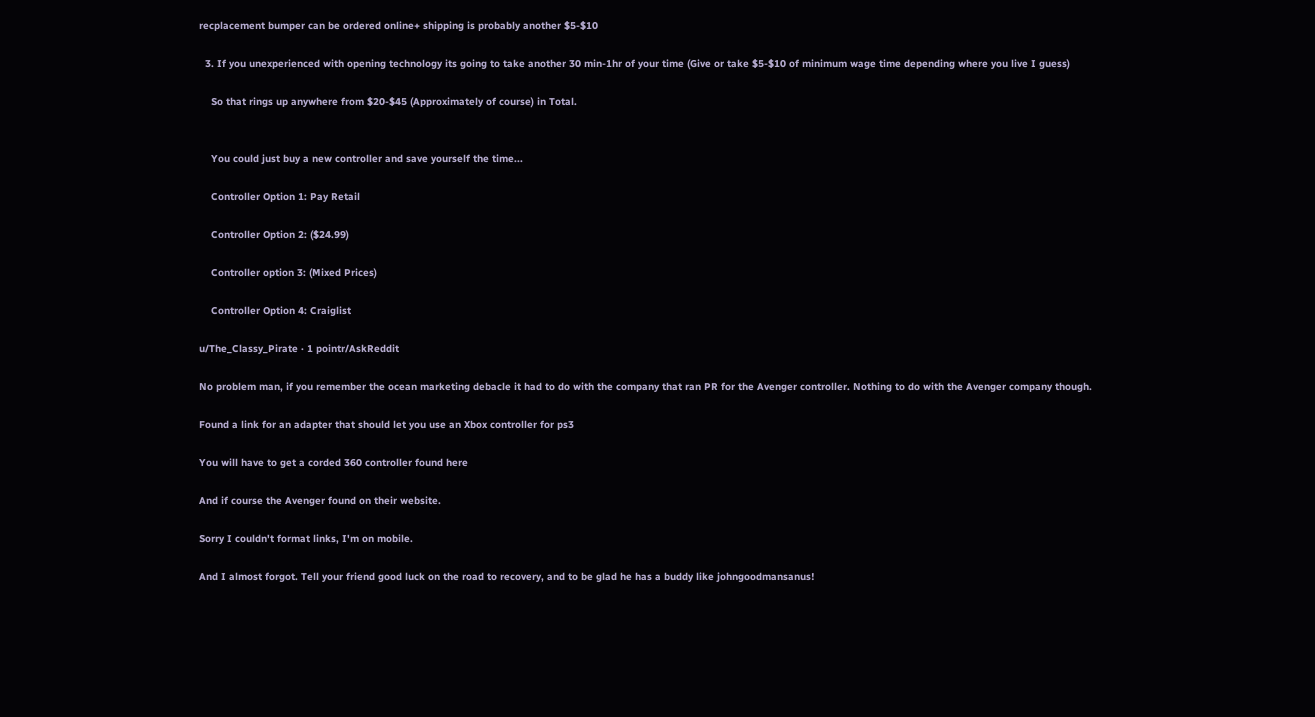recplacement bumper can be ordered online+ shipping is probably another $5-$10

  3. If you unexperienced with opening technology its going to take another 30 min-1hr of your time (Give or take $5-$10 of minimum wage time depending where you live I guess)

    So that rings up anywhere from $20-$45 (Approximately of course) in Total.


    You could just buy a new controller and save yourself the time...

    Controller Option 1: Pay Retail

    Controller Option 2: ($24.99)

    Controller option 3: (Mixed Prices)

    Controller Option 4: Craiglist

u/The_Classy_Pirate · 1 pointr/AskReddit

No problem man, if you remember the ocean marketing debacle it had to do with the company that ran PR for the Avenger controller. Nothing to do with the Avenger company though.

Found a link for an adapter that should let you use an Xbox controller for ps3

You will have to get a corded 360 controller found here

And if course the Avenger found on their website.

Sorry I couldn't format links, I'm on mobile.

And I almost forgot. Tell your friend good luck on the road to recovery, and to be glad he has a buddy like johngoodmansanus!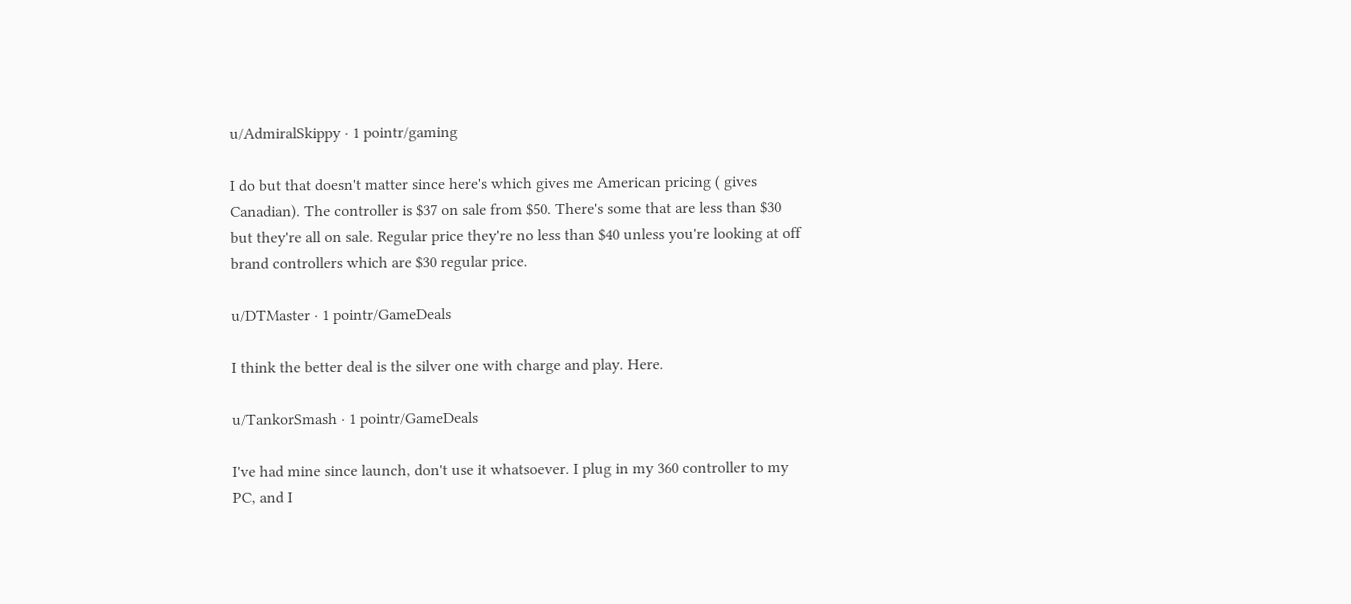u/AdmiralSkippy · 1 pointr/gaming

I do but that doesn't matter since here's which gives me American pricing ( gives Canadian). The controller is $37 on sale from $50. There's some that are less than $30 but they're all on sale. Regular price they're no less than $40 unless you're looking at off brand controllers which are $30 regular price.

u/DTMaster · 1 pointr/GameDeals

I think the better deal is the silver one with charge and play. Here.

u/TankorSmash · 1 pointr/GameDeals

I've had mine since launch, don't use it whatsoever. I plug in my 360 controller to my PC, and I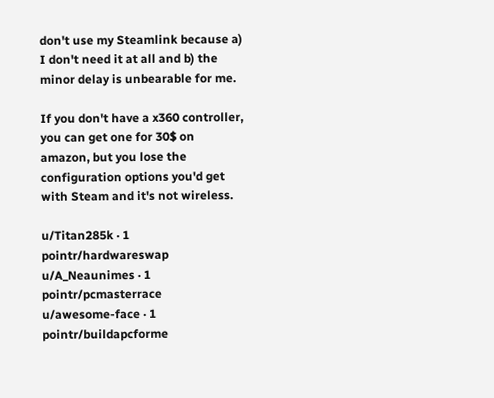don't use my Steamlink because a) I don't need it at all and b) the minor delay is unbearable for me.

If you don't have a x360 controller, you can get one for 30$ on amazon, but you lose the configuration options you'd get with Steam and it's not wireless.

u/Titan285k · 1 pointr/hardwareswap
u/A_Neaunimes · 1 pointr/pcmasterrace
u/awesome-face · 1 pointr/buildapcforme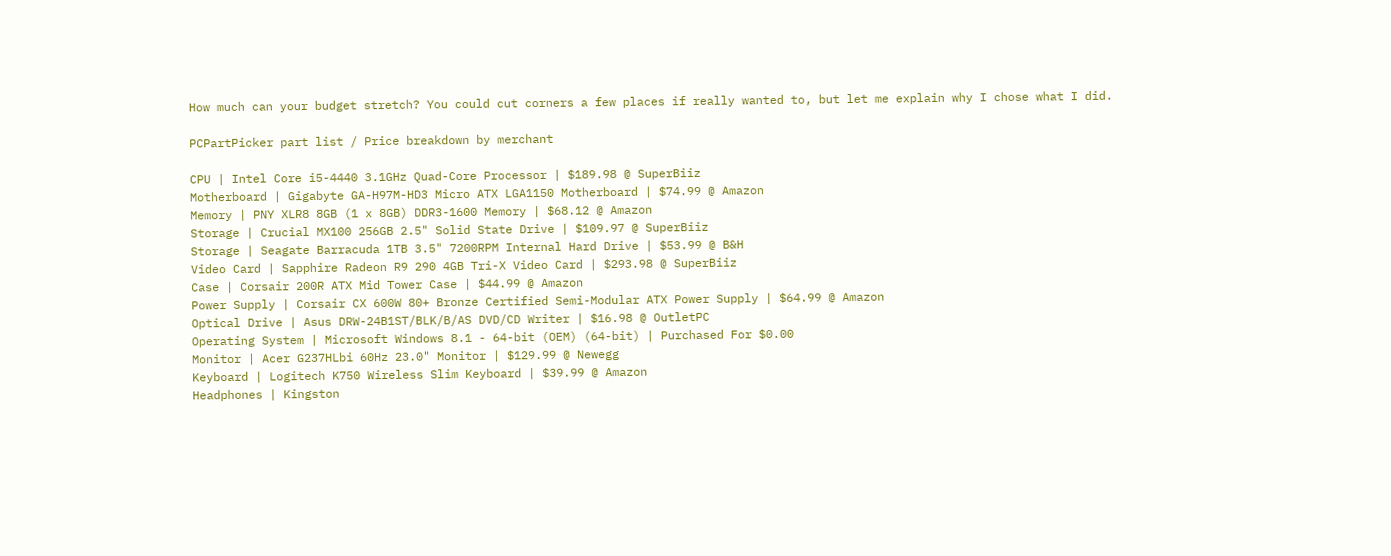How much can your budget stretch? You could cut corners a few places if really wanted to, but let me explain why I chose what I did.

PCPartPicker part list / Price breakdown by merchant

CPU | Intel Core i5-4440 3.1GHz Quad-Core Processor | $189.98 @ SuperBiiz
Motherboard | Gigabyte GA-H97M-HD3 Micro ATX LGA1150 Motherboard | $74.99 @ Amazon
Memory | PNY XLR8 8GB (1 x 8GB) DDR3-1600 Memory | $68.12 @ Amazon
Storage | Crucial MX100 256GB 2.5" Solid State Drive | $109.97 @ SuperBiiz
Storage | Seagate Barracuda 1TB 3.5" 7200RPM Internal Hard Drive | $53.99 @ B&H
Video Card | Sapphire Radeon R9 290 4GB Tri-X Video Card | $293.98 @ SuperBiiz
Case | Corsair 200R ATX Mid Tower Case | $44.99 @ Amazon
Power Supply | Corsair CX 600W 80+ Bronze Certified Semi-Modular ATX Power Supply | $64.99 @ Amazon
Optical Drive | Asus DRW-24B1ST/BLK/B/AS DVD/CD Writer | $16.98 @ OutletPC
Operating System | Microsoft Windows 8.1 - 64-bit (OEM) (64-bit) | Purchased For $0.00
Monitor | Acer G237HLbi 60Hz 23.0" Monitor | $129.99 @ Newegg
Keyboard | Logitech K750 Wireless Slim Keyboard | $39.99 @ Amazon
Headphones | Kingston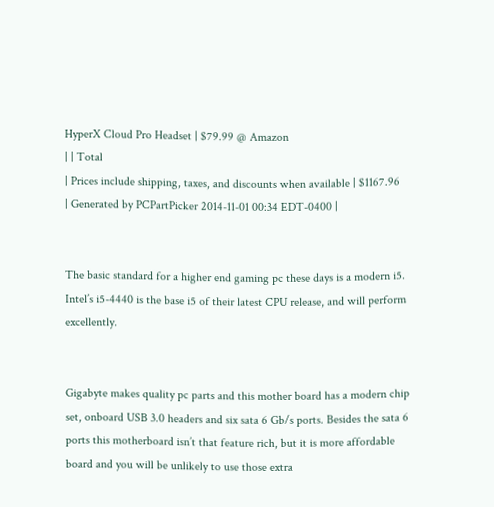HyperX Cloud Pro Headset | $79.99 @ Amazon
| | Total
| Prices include shipping, taxes, and discounts when available | $1167.96
| Generated by PCPartPicker 2014-11-01 00:34 EDT-0400 |


The basic standard for a higher end gaming pc these days is a modern i5. Intel’s i5-4440 is the base i5 of their latest CPU release, and will perform excellently.


Gigabyte makes quality pc parts and this mother board has a modern chip set, onboard USB 3.0 headers and six sata 6 Gb/s ports. Besides the sata 6 ports this motherboard isn’t that feature rich, but it is more affordable board and you will be unlikely to use those extra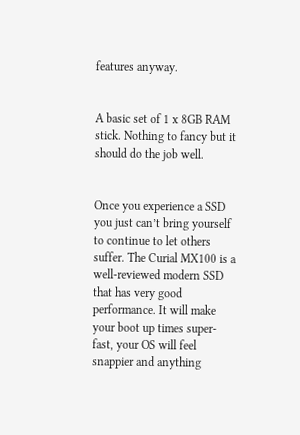features anyway.


A basic set of 1 x 8GB RAM stick. Nothing to fancy but it should do the job well.


Once you experience a SSD you just can’t bring yourself to continue to let others suffer. The Curial MX100 is a well-reviewed modern SSD that has very good performance. It will make your boot up times super-fast, your OS will feel snappier and anything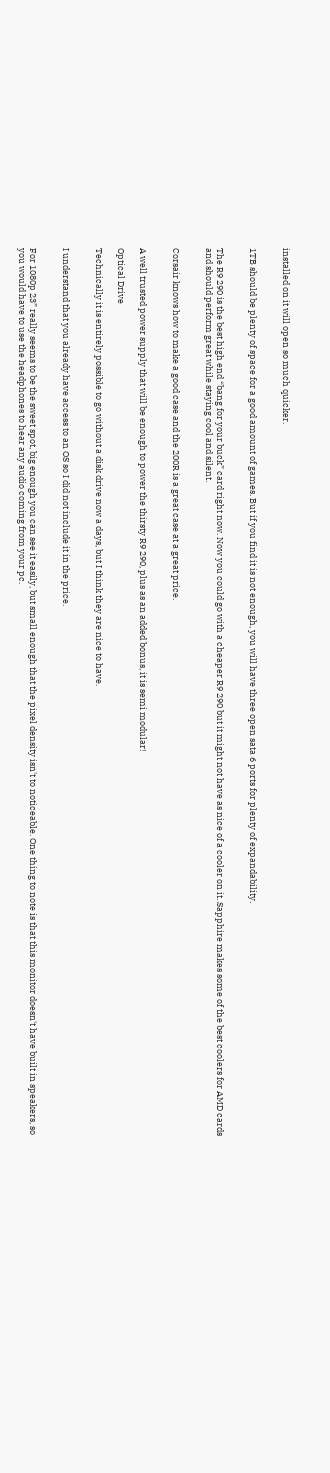installed on it will open so much quicker.


1TB should be plenty of space for a good amount of games. But if you find it is not enough, you will have three open sata 6 ports for plenty of expandability.


The R9 290 is the best high end “bang for your buck” card right now. Now you could go with a cheaper R9 290 but it might not have as nice of a cooler on it. Sapphire makes some of the best coolers for AMD cards and should perform great while staying cool and silent.


Corsair knows how to make a good case and the 200R is a great case at a great price.


A well trusted power supply that will be enough to power the thirsty R9 290, plus as an added bonus, it is semi modular!

Optical Drive

Technically it is entirely possible to go without a disk drive now a days, but I think they are nice to have.


I understand that you already have access to an OS so I did not include it in the price.


For 1080p 23” really seems to be the sweet spot, big enough you can see it easily, but small enough that the pixel density isn't to noticeable. One thing to note is that this monitor doesn't have built in speakers, so you would have to use the headphones to hear any audio coming from your pc.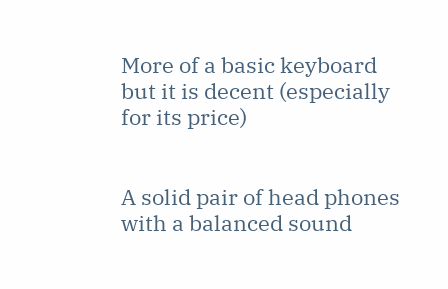More of a basic keyboard but it is decent (especially for its price)


A solid pair of head phones with a balanced sound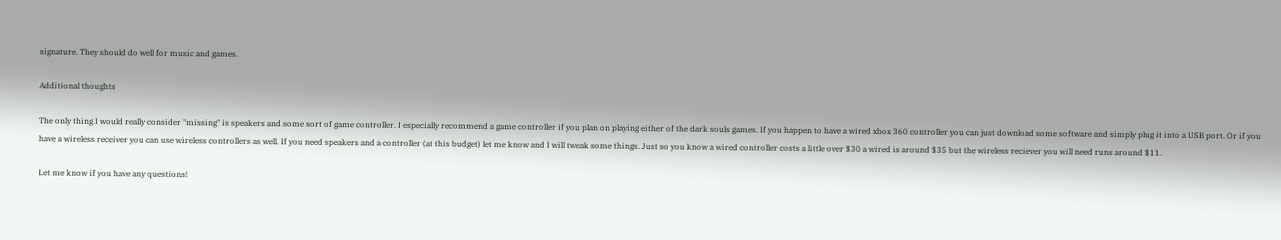signature. They should do well for music and games.

Additional thoughts

The only thing I would really consider "missing" is speakers and some sort of game controller. I especially recommend a game controller if you plan on playing either of the dark souls games. If you happen to have a wired xbox 360 controller you can just download some software and simply plug it into a USB port. Or if you have a wireless receiver you can use wireless controllers as well. If you need speakers and a controller (at this budget) let me know and I will tweak some things. Just so you know a wired controller costs a little over $30 a wired is around $35 but the wireless reciever you will need runs around $11.

Let me know if you have any questions!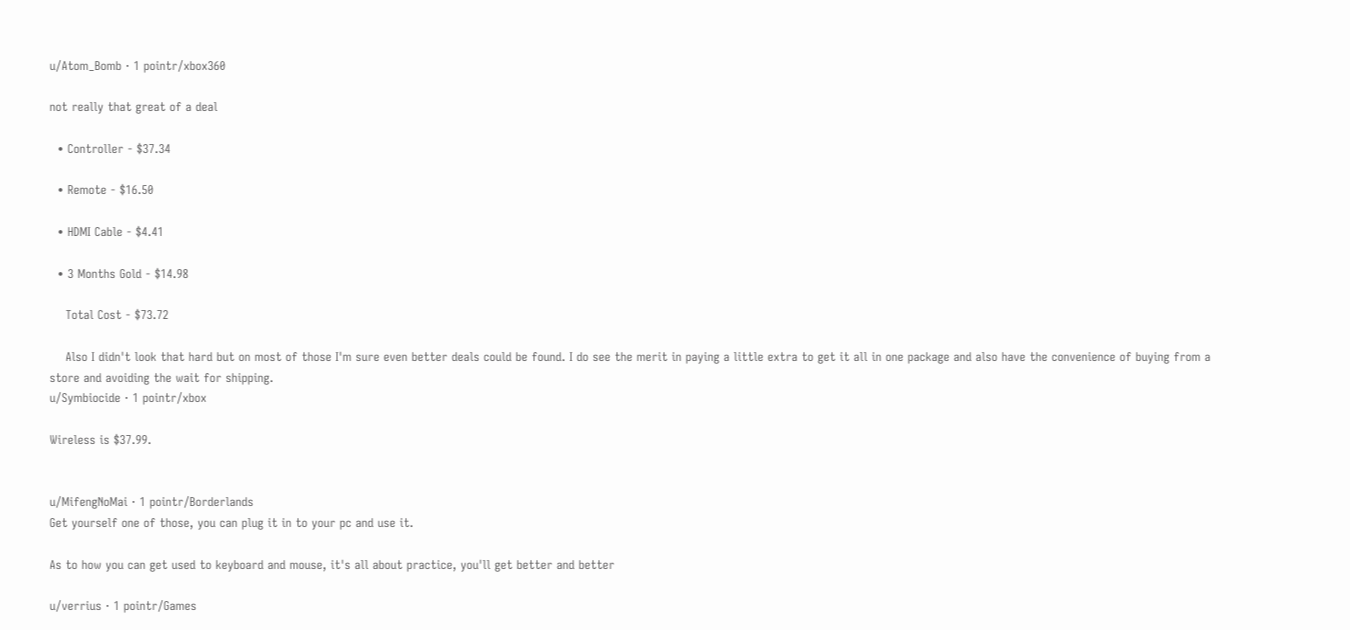u/Atom_Bomb · 1 pointr/xbox360

not really that great of a deal

  • Controller - $37.34

  • Remote - $16.50

  • HDMI Cable - $4.41

  • 3 Months Gold - $14.98

    Total Cost - $73.72

    Also I didn't look that hard but on most of those I'm sure even better deals could be found. I do see the merit in paying a little extra to get it all in one package and also have the convenience of buying from a store and avoiding the wait for shipping.
u/Symbiocide · 1 pointr/xbox

Wireless is $37.99.


u/MifengNoMai · 1 pointr/Borderlands
Get yourself one of those, you can plug it in to your pc and use it.

As to how you can get used to keyboard and mouse, it's all about practice, you'll get better and better

u/verrius · 1 pointr/Games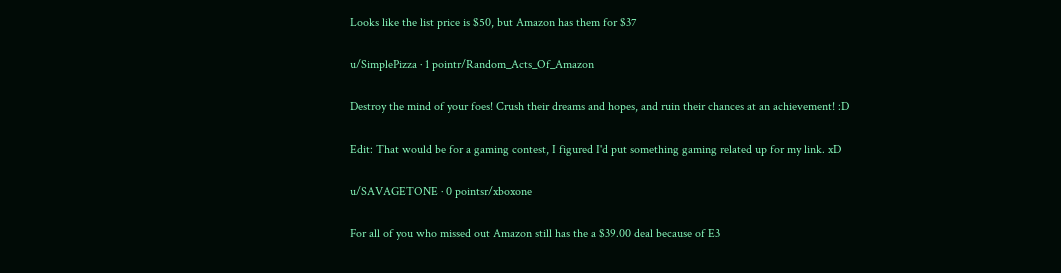Looks like the list price is $50, but Amazon has them for $37

u/SimplePizza · 1 pointr/Random_Acts_Of_Amazon

Destroy the mind of your foes! Crush their dreams and hopes, and ruin their chances at an achievement! :D

Edit: That would be for a gaming contest, I figured I'd put something gaming related up for my link. xD

u/SAVAGETONE · 0 pointsr/xboxone

For all of you who missed out Amazon still has the a $39.00 deal because of E3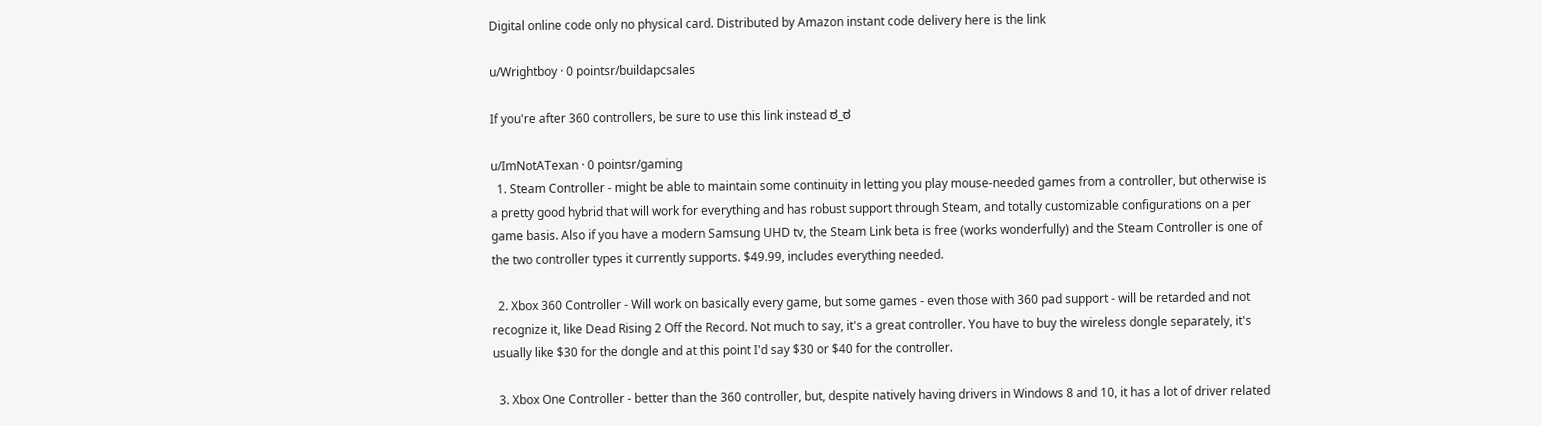Digital online code only no physical card. Distributed by Amazon instant code delivery here is the link

u/Wrightboy · 0 pointsr/buildapcsales

If you're after 360 controllers, be sure to use this link instead ಠ_ಠ

u/ImNotATexan · 0 pointsr/gaming
  1. Steam Controller - might be able to maintain some continuity in letting you play mouse-needed games from a controller, but otherwise is a pretty good hybrid that will work for everything and has robust support through Steam, and totally customizable configurations on a per game basis. Also if you have a modern Samsung UHD tv, the Steam Link beta is free (works wonderfully) and the Steam Controller is one of the two controller types it currently supports. $49.99, includes everything needed.

  2. Xbox 360 Controller - Will work on basically every game, but some games - even those with 360 pad support - will be retarded and not recognize it, like Dead Rising 2 Off the Record. Not much to say, it's a great controller. You have to buy the wireless dongle separately, it's usually like $30 for the dongle and at this point I'd say $30 or $40 for the controller.

  3. Xbox One Controller - better than the 360 controller, but, despite natively having drivers in Windows 8 and 10, it has a lot of driver related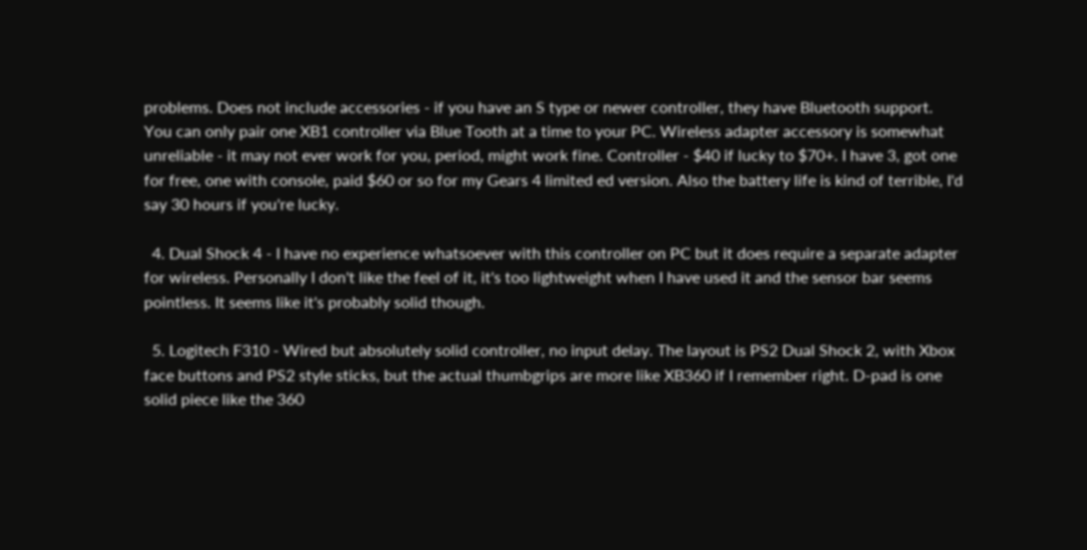problems. Does not include accessories - if you have an S type or newer controller, they have Bluetooth support. You can only pair one XB1 controller via Blue Tooth at a time to your PC. Wireless adapter accessory is somewhat unreliable - it may not ever work for you, period, might work fine. Controller - $40 if lucky to $70+. I have 3, got one for free, one with console, paid $60 or so for my Gears 4 limited ed version. Also the battery life is kind of terrible, I'd say 30 hours if you're lucky.

  4. Dual Shock 4 - I have no experience whatsoever with this controller on PC but it does require a separate adapter for wireless. Personally I don't like the feel of it, it's too lightweight when I have used it and the sensor bar seems pointless. It seems like it's probably solid though.

  5. Logitech F310 - Wired but absolutely solid controller, no input delay. The layout is PS2 Dual Shock 2, with Xbox face buttons and PS2 style sticks, but the actual thumbgrips are more like XB360 if I remember right. D-pad is one solid piece like the 360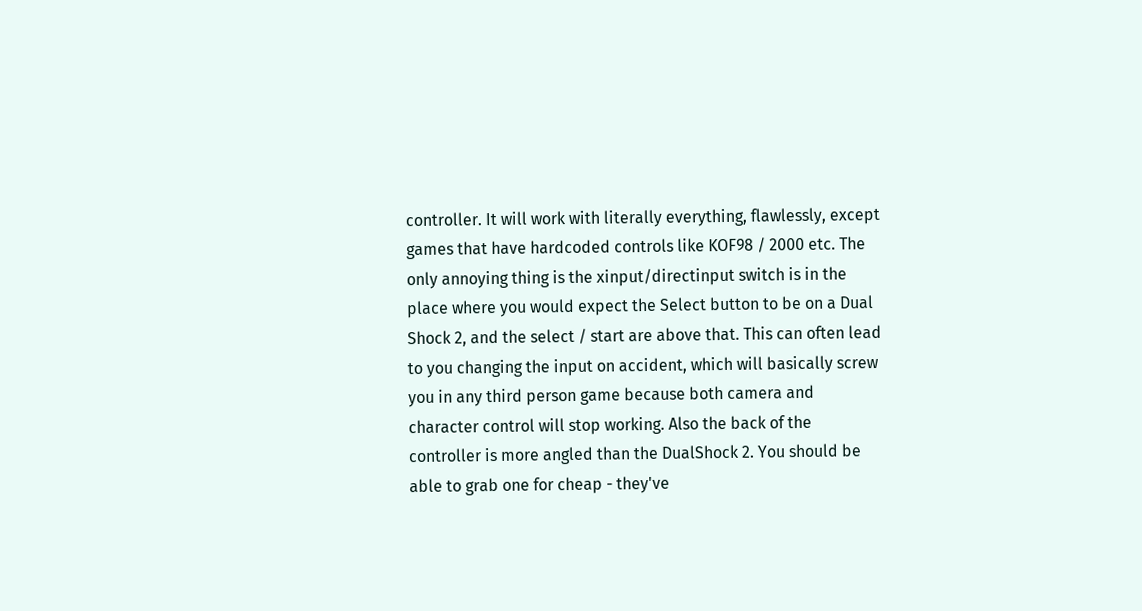controller. It will work with literally everything, flawlessly, except games that have hardcoded controls like KOF98 / 2000 etc. The only annoying thing is the xinput/directinput switch is in the place where you would expect the Select button to be on a Dual Shock 2, and the select / start are above that. This can often lead to you changing the input on accident, which will basically screw you in any third person game because both camera and character control will stop working. Also the back of the controller is more angled than the DualShock 2. You should be able to grab one for cheap - they've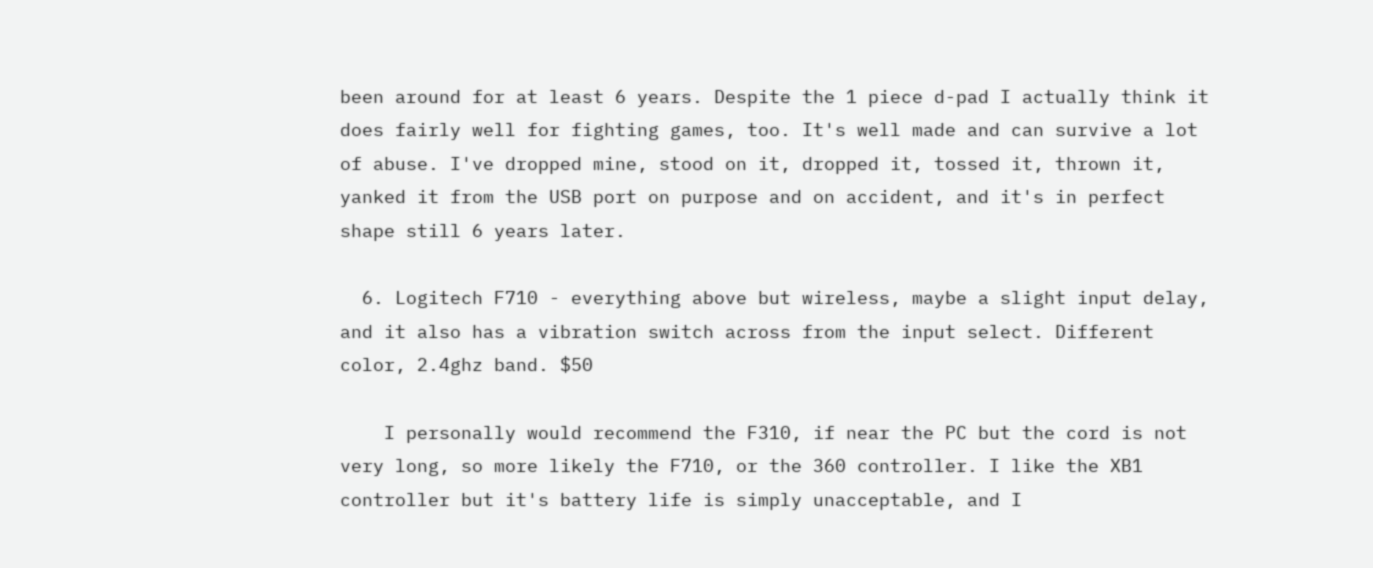been around for at least 6 years. Despite the 1 piece d-pad I actually think it does fairly well for fighting games, too. It's well made and can survive a lot of abuse. I've dropped mine, stood on it, dropped it, tossed it, thrown it, yanked it from the USB port on purpose and on accident, and it's in perfect shape still 6 years later.

  6. Logitech F710 - everything above but wireless, maybe a slight input delay, and it also has a vibration switch across from the input select. Different color, 2.4ghz band. $50

    I personally would recommend the F310, if near the PC but the cord is not very long, so more likely the F710, or the 360 controller. I like the XB1 controller but it's battery life is simply unacceptable, and I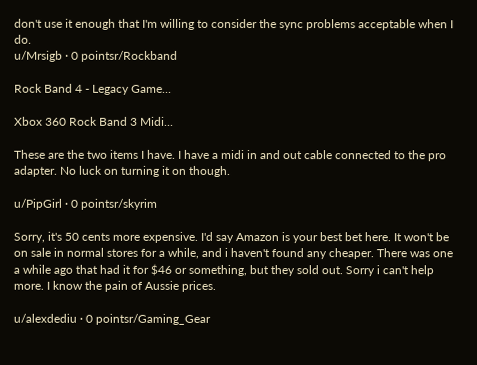don't use it enough that I'm willing to consider the sync problems acceptable when I do.
u/Mrsigb · 0 pointsr/Rockband

Rock Band 4 - Legacy Game...

Xbox 360 Rock Band 3 Midi...

These are the two items I have. I have a midi in and out cable connected to the pro adapter. No luck on turning it on though.

u/PipGirl · 0 pointsr/skyrim

Sorry, it's 50 cents more expensive. I'd say Amazon is your best bet here. It won't be on sale in normal stores for a while, and i haven't found any cheaper. There was one a while ago that had it for $46 or something, but they sold out. Sorry i can't help more. I know the pain of Aussie prices.

u/alexdediu · 0 pointsr/Gaming_Gear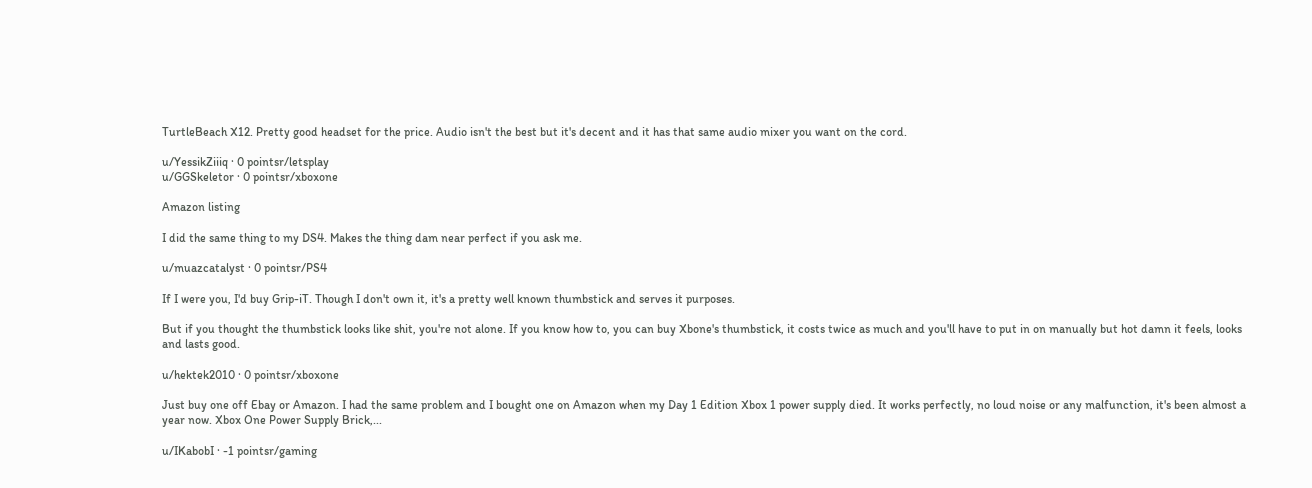TurtleBeach X12. Pretty good headset for the price. Audio isn't the best but it's decent and it has that same audio mixer you want on the cord.

u/YessikZiiiq · 0 pointsr/letsplay
u/GGSkeletor · 0 pointsr/xboxone

Amazon listing

I did the same thing to my DS4. Makes the thing dam near perfect if you ask me.

u/muazcatalyst · 0 pointsr/PS4

If I were you, I'd buy Grip-iT. Though I don't own it, it's a pretty well known thumbstick and serves it purposes.

But if you thought the thumbstick looks like shit, you're not alone. If you know how to, you can buy Xbone's thumbstick, it costs twice as much and you'll have to put in on manually but hot damn it feels, looks and lasts good.

u/hektek2010 · 0 pointsr/xboxone

Just buy one off Ebay or Amazon. I had the same problem and I bought one on Amazon when my Day 1 Edition Xbox 1 power supply died. It works perfectly, no loud noise or any malfunction, it's been almost a year now. Xbox One Power Supply Brick,...

u/IKabobI · -1 pointsr/gaming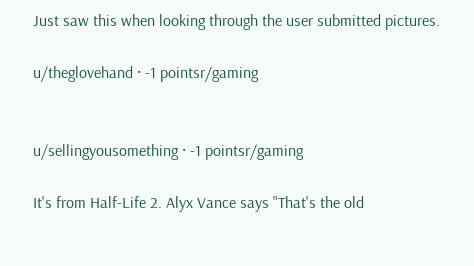Just saw this when looking through the user submitted pictures.

u/theglovehand · -1 pointsr/gaming


u/sellingyousomething · -1 pointsr/gaming

It's from Half-Life 2. Alyx Vance says "That's the old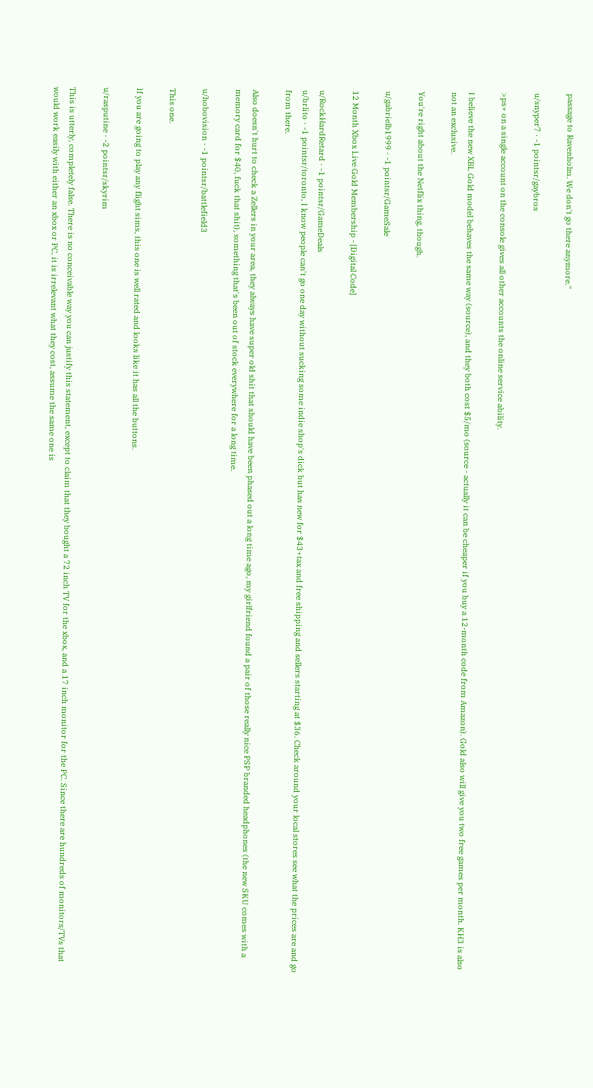passage to Ravenholm. We don't go there anymore."

u/snyper7 · -1 pointsr/gaybros

>ps+ on a single account on the console gives all other accounts the online service ability.

I believe the new XBL Gold model behaves the same way (source), and they both cost $5/mo (source - actually it can be cheaper if you buy a 12-month code from Amazon). Gold also will give you two free games per month. KH3 is also not an exclusive.

You're right about the Netflix thing, though.

u/gabrielb1999 · -1 pointsr/GameSale

12 Month Xbox Live Gold Membership - [Digital Code]

u/RockHardRetard · -1 pointsr/GameDeals
u/brlito · -1 pointsr/toronto, I know people can't go one day without sucking some indie shop's dick but has new for $43+tax and free shipping and sellers starting at $36. Check around your local stores see what the prices are and go from there.

Also doesn't hurt to check a Zellers in your area, they always have super old shit that should have been phased out a long time ago, my girlfriend found a pair of those really nice PSP branded headphones (the new SKU comes with a memory card for $40, fuck that shit), something that's been out of stock everywhere for a long time.

u/hobovision · -1 pointsr/battlefield3

This one.

If you are going to play any flight sims, this one is well rated and looks like it has all the buttons.

u/rasputine · -2 pointsr/skyrim

This is utterly, completely false. There is no conceivable way you can justify this statement, except to claim that they bought a 72 inch TV for the xbox, and a 17 inch monitor for the PC. Since there are hundreds of monitors/TVs that would work easily with either an xbox or PC, it is irrelevant what they cost, assume the same one is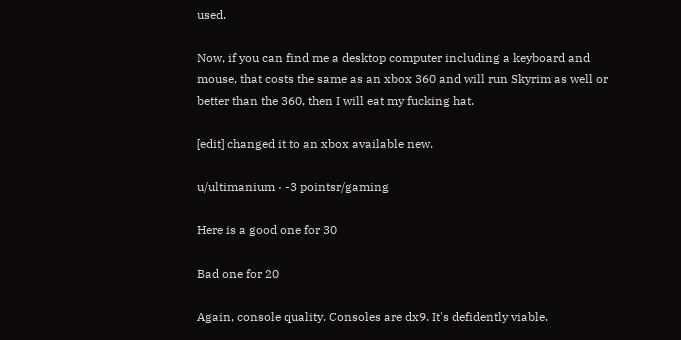used.

Now, if you can find me a desktop computer including a keyboard and mouse, that costs the same as an xbox 360 and will run Skyrim as well or better than the 360, then I will eat my fucking hat.

[edit] changed it to an xbox available new.

u/ultimanium · -3 pointsr/gaming

Here is a good one for 30

Bad one for 20

Again, console quality. Consoles are dx9. It's defidently viable.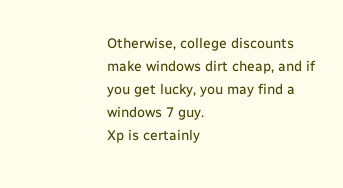Otherwise, college discounts make windows dirt cheap, and if you get lucky, you may find a windows 7 guy.
Xp is certainly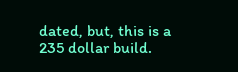dated, but, this is a 235 dollar build.